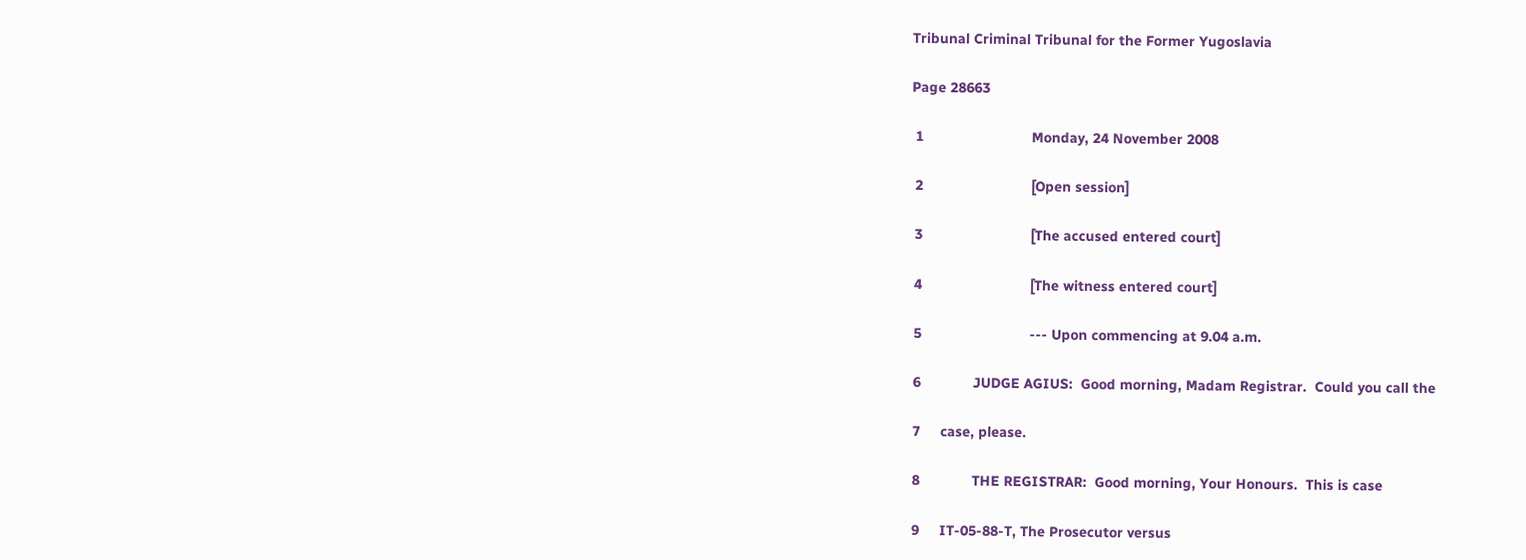Tribunal Criminal Tribunal for the Former Yugoslavia

Page 28663

 1                           Monday, 24 November 2008

 2                           [Open session]

 3                           [The accused entered court]

 4                           [The witness entered court]

 5                           --- Upon commencing at 9.04 a.m.

 6             JUDGE AGIUS:  Good morning, Madam Registrar.  Could you call the

 7     case, please.

 8             THE REGISTRAR:  Good morning, Your Honours.  This is case

 9     IT-05-88-T, The Prosecutor versus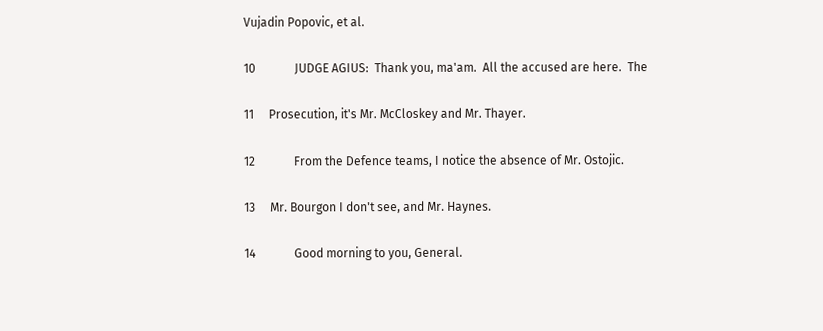Vujadin Popovic, et al.

10             JUDGE AGIUS:  Thank you, ma'am.  All the accused are here.  The

11     Prosecution, it's Mr. McCloskey and Mr. Thayer.

12             From the Defence teams, I notice the absence of Mr. Ostojic.

13     Mr. Bourgon I don't see, and Mr. Haynes.

14             Good morning to you, General.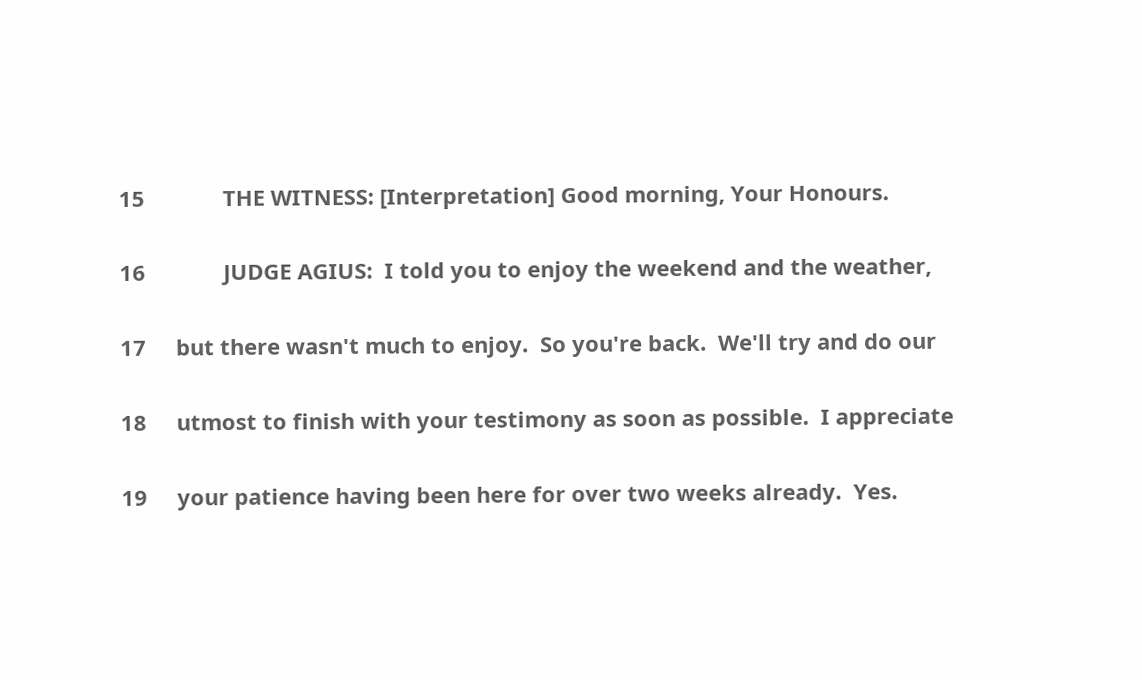15             THE WITNESS: [Interpretation] Good morning, Your Honours.

16             JUDGE AGIUS:  I told you to enjoy the weekend and the weather,

17     but there wasn't much to enjoy.  So you're back.  We'll try and do our

18     utmost to finish with your testimony as soon as possible.  I appreciate

19     your patience having been here for over two weeks already.  Yes.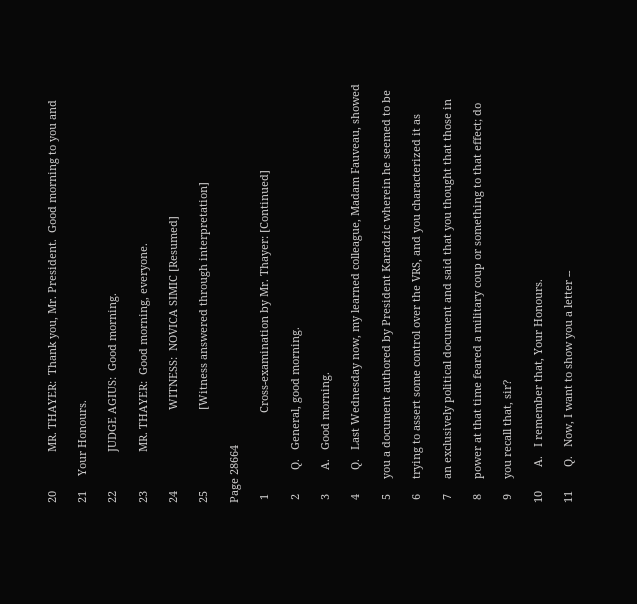20             MR. THAYER:  Thank you, Mr. President.  Good morning to you and

21     Your Honours.

22             JUDGE AGIUS:  Good morning.

23             MR. THAYER:  Good morning, everyone.

24                           WITNESS:  NOVICA SIMIC [Resumed]

25                           [Witness answered through interpretation]

Page 28664

 1                           Cross-examination by Mr. Thayer: [Continued]

 2        Q.   General, good morning.

 3        A.   Good morning.

 4        Q.   Last Wednesday now, my learned colleague, Madam Fauveau, showed

 5     you a document authored by President Karadzic wherein he seemed to be

 6     trying to assert some control over the VRS, and you characterized it as

 7     an exclusively political document and said that you thought that those in

 8     power at that time feared a military coup or something to that effect; do

 9     you recall that, sir?

10        A.   I remember that, Your Honours.

11        Q.   Now, I want to show you a letter --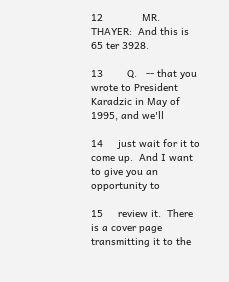12             MR. THAYER:  And this is 65 ter 3928.

13        Q.   -- that you wrote to President Karadzic in May of 1995, and we'll

14     just wait for it to come up.  And I want to give you an opportunity to

15     review it.  There is a cover page transmitting it to the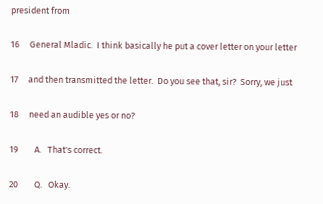president from

16     General Mladic.  I think basically he put a cover letter on your letter

17     and then transmitted the letter.  Do you see that, sir?  Sorry, we just

18     need an audible yes or no?

19        A.   That's correct.

20        Q.   Okay.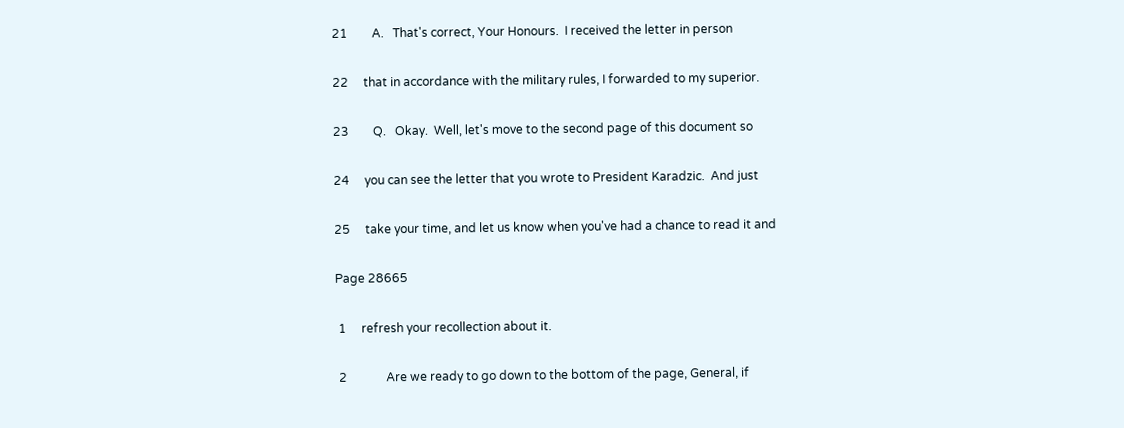21        A.   That's correct, Your Honours.  I received the letter in person

22     that in accordance with the military rules, I forwarded to my superior.

23        Q.   Okay.  Well, let's move to the second page of this document so

24     you can see the letter that you wrote to President Karadzic.  And just

25     take your time, and let us know when you've had a chance to read it and

Page 28665

 1     refresh your recollection about it.

 2             Are we ready to go down to the bottom of the page, General, if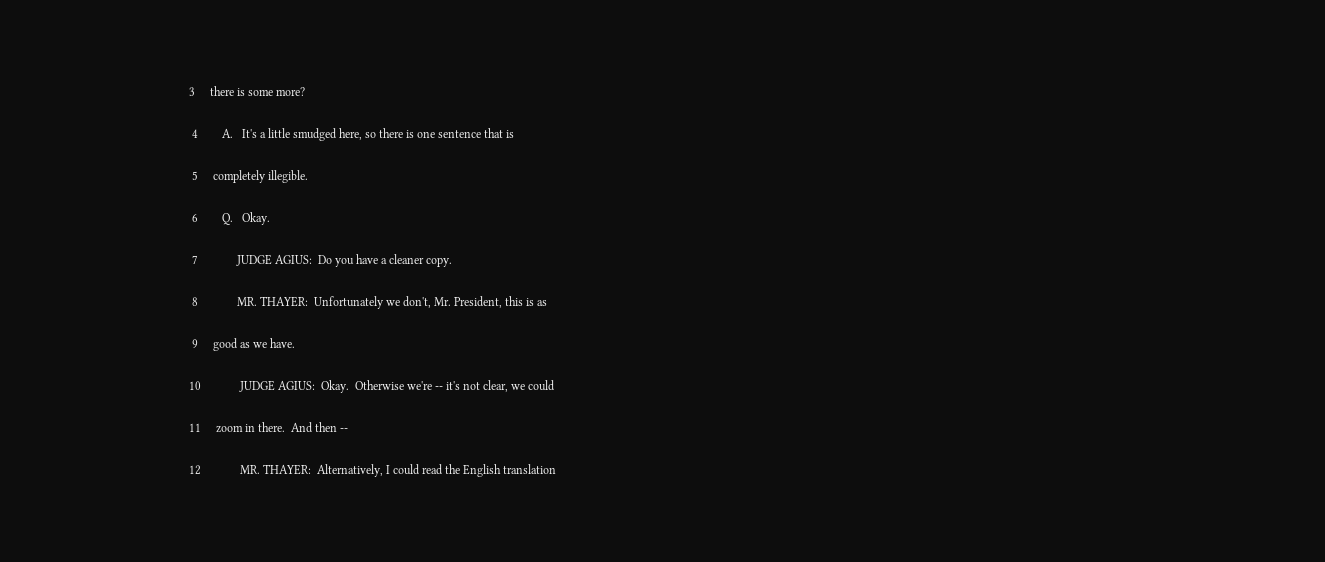3     there is some more?

 4        A.   It's a little smudged here, so there is one sentence that is

 5     completely illegible.

 6        Q.   Okay.

 7             JUDGE AGIUS:  Do you have a cleaner copy.

 8             MR. THAYER:  Unfortunately we don't, Mr. President, this is as

 9     good as we have.

10             JUDGE AGIUS:  Okay.  Otherwise we're -- it's not clear, we could

11     zoom in there.  And then --

12             MR. THAYER:  Alternatively, I could read the English translation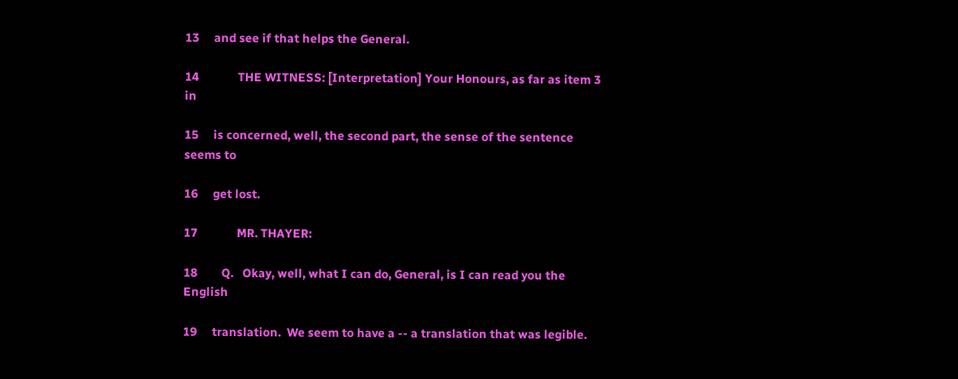13     and see if that helps the General.

14             THE WITNESS: [Interpretation] Your Honours, as far as item 3 in

15     is concerned, well, the second part, the sense of the sentence seems to

16     get lost.

17             MR. THAYER:

18        Q.   Okay, well, what I can do, General, is I can read you the English

19     translation.  We seem to have a -- a translation that was legible.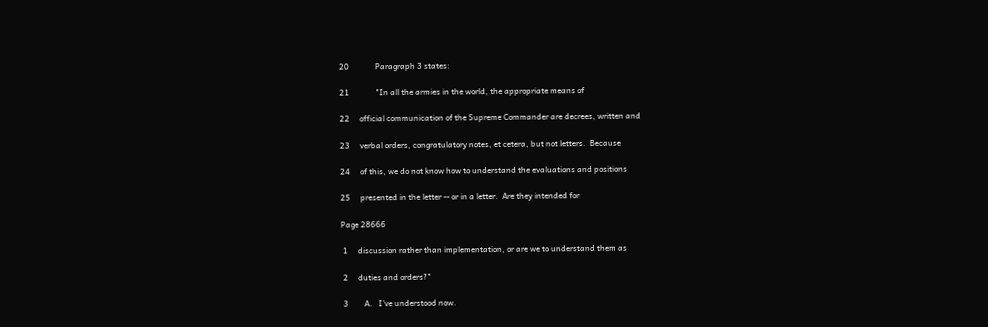20             Paragraph 3 states:

21             "In all the armies in the world, the appropriate means of

22     official communication of the Supreme Commander are decrees, written and

23     verbal orders, congratulatory notes, et cetera, but not letters.  Because

24     of this, we do not know how to understand the evaluations and positions

25     presented in the letter -- or in a letter.  Are they intended for

Page 28666

 1     discussion rather than implementation, or are we to understand them as

 2     duties and orders?"

 3        A.   I've understood now.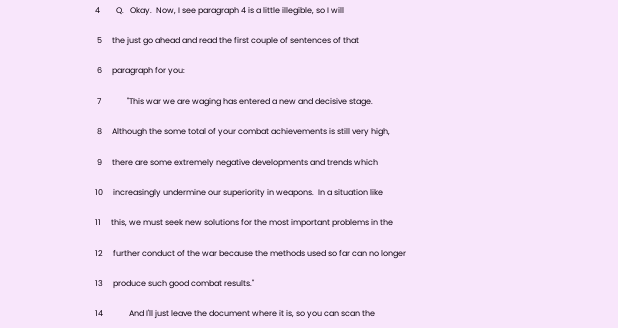4        Q.   Okay.  Now, I see paragraph 4 is a little illegible, so I will

 5     the just go ahead and read the first couple of sentences of that

 6     paragraph for you:

 7             "This war we are waging has entered a new and decisive stage.

 8     Although the some total of your combat achievements is still very high,

 9     there are some extremely negative developments and trends which

10     increasingly undermine our superiority in weapons.  In a situation like

11     this, we must seek new solutions for the most important problems in the

12     further conduct of the war because the methods used so far can no longer

13     produce such good combat results."

14             And I'll just leave the document where it is, so you can scan the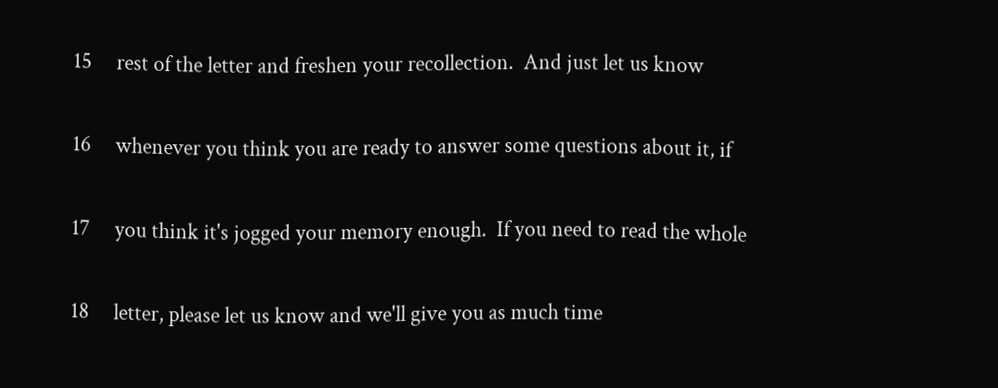15     rest of the letter and freshen your recollection.  And just let us know

16     whenever you think you are ready to answer some questions about it, if

17     you think it's jogged your memory enough.  If you need to read the whole

18     letter, please let us know and we'll give you as much time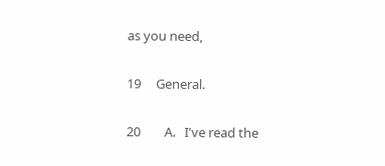as you need,

19     General.

20        A.   I've read the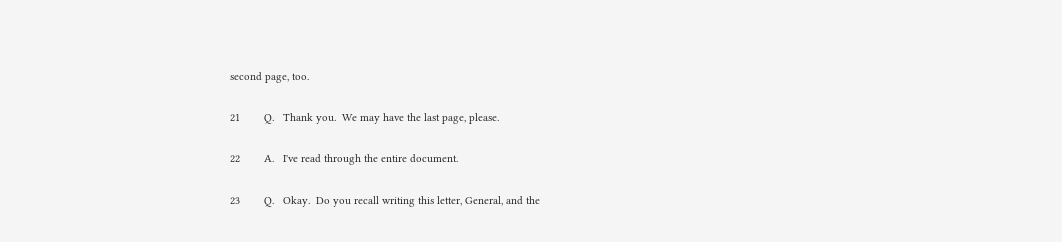second page, too.

21        Q.   Thank you.  We may have the last page, please.

22        A.   I've read through the entire document.

23        Q.   Okay.  Do you recall writing this letter, General, and the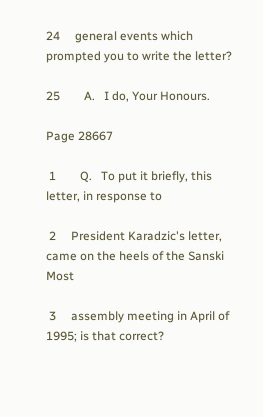24     general events which prompted you to write the letter?

25        A.   I do, Your Honours.

Page 28667

 1        Q.   To put it briefly, this letter, in response to

 2     President Karadzic's letter, came on the heels of the Sanski Most

 3     assembly meeting in April of 1995; is that correct?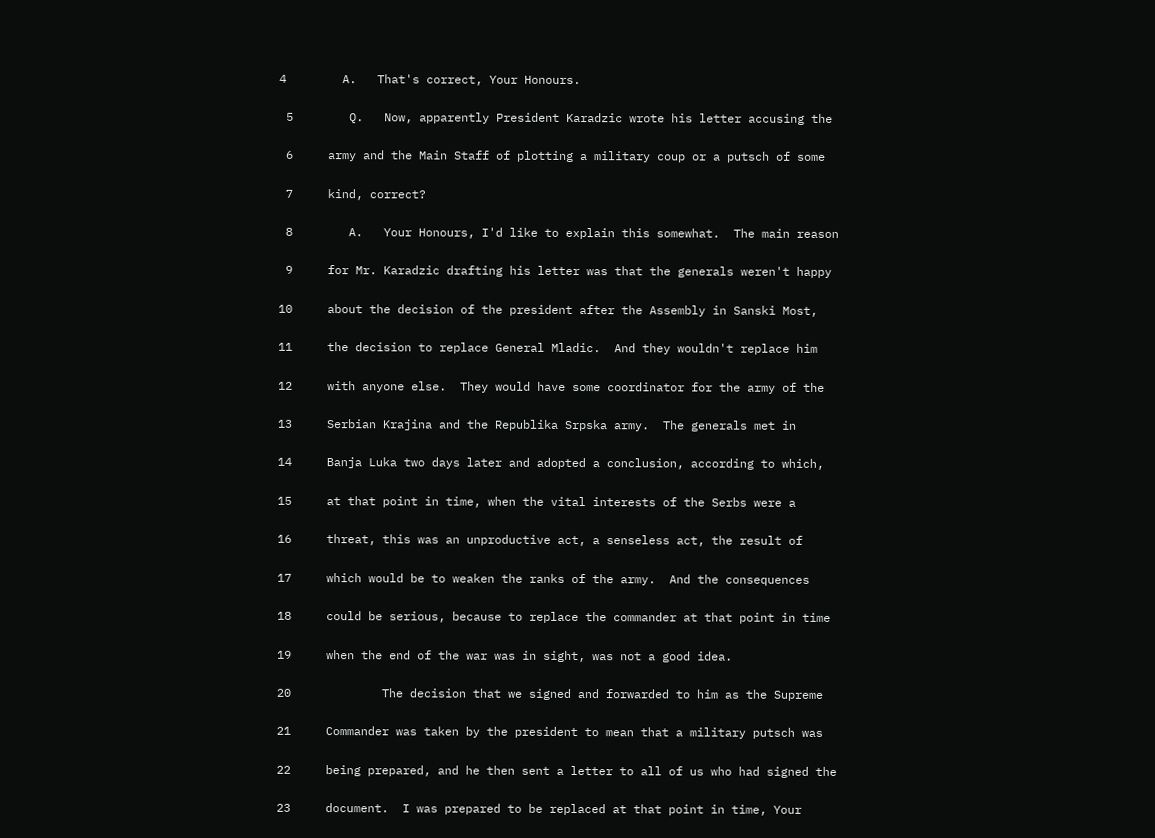4        A.   That's correct, Your Honours.

 5        Q.   Now, apparently President Karadzic wrote his letter accusing the

 6     army and the Main Staff of plotting a military coup or a putsch of some

 7     kind, correct?

 8        A.   Your Honours, I'd like to explain this somewhat.  The main reason

 9     for Mr. Karadzic drafting his letter was that the generals weren't happy

10     about the decision of the president after the Assembly in Sanski Most,

11     the decision to replace General Mladic.  And they wouldn't replace him

12     with anyone else.  They would have some coordinator for the army of the

13     Serbian Krajina and the Republika Srpska army.  The generals met in

14     Banja Luka two days later and adopted a conclusion, according to which,

15     at that point in time, when the vital interests of the Serbs were a

16     threat, this was an unproductive act, a senseless act, the result of

17     which would be to weaken the ranks of the army.  And the consequences

18     could be serious, because to replace the commander at that point in time

19     when the end of the war was in sight, was not a good idea.

20             The decision that we signed and forwarded to him as the Supreme

21     Commander was taken by the president to mean that a military putsch was

22     being prepared, and he then sent a letter to all of us who had signed the

23     document.  I was prepared to be replaced at that point in time, Your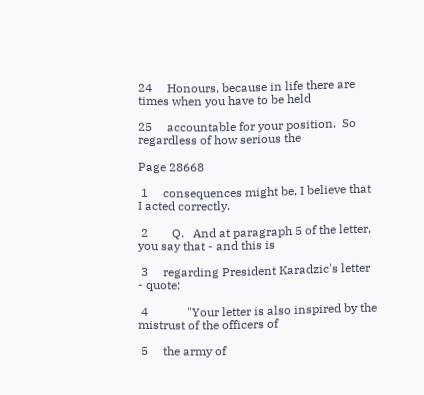24     Honours, because in life there are times when you have to be held

25     accountable for your position.  So regardless of how serious the

Page 28668

 1     consequences might be, I believe that I acted correctly.

 2        Q.   And at paragraph 5 of the letter, you say that - and this is

 3     regarding President Karadzic's letter - quote:

 4             "Your letter is also inspired by the mistrust of the officers of

 5     the army of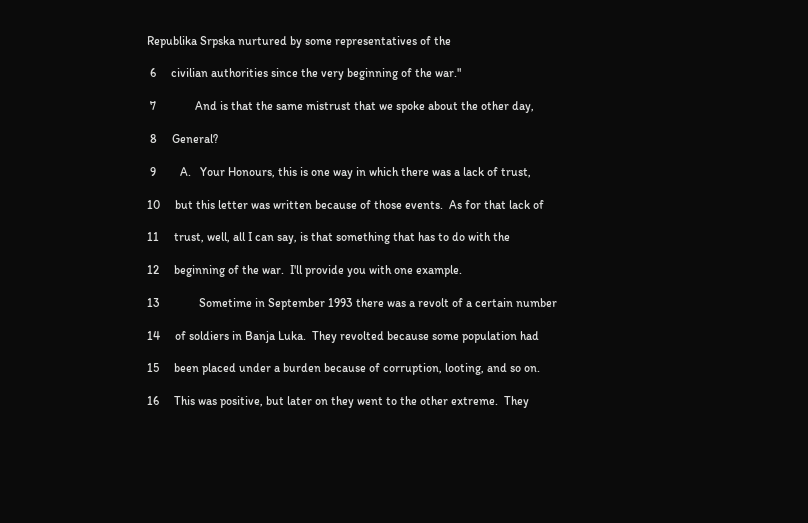Republika Srpska nurtured by some representatives of the

 6     civilian authorities since the very beginning of the war."

 7             And is that the same mistrust that we spoke about the other day,

 8     General?

 9        A.   Your Honours, this is one way in which there was a lack of trust,

10     but this letter was written because of those events.  As for that lack of

11     trust, well, all I can say, is that something that has to do with the

12     beginning of the war.  I'll provide you with one example.

13             Sometime in September 1993 there was a revolt of a certain number

14     of soldiers in Banja Luka.  They revolted because some population had

15     been placed under a burden because of corruption, looting, and so on.

16     This was positive, but later on they went to the other extreme.  They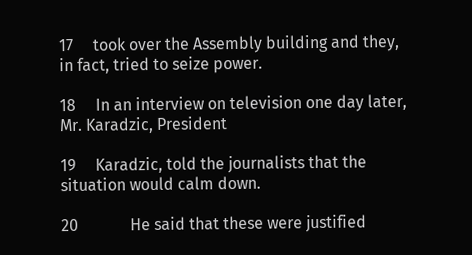17     took over the Assembly building and they, in fact, tried to seize power.

18     In an interview on television one day later, Mr. Karadzic, President

19     Karadzic, told the journalists that the situation would calm down.

20             He said that these were justified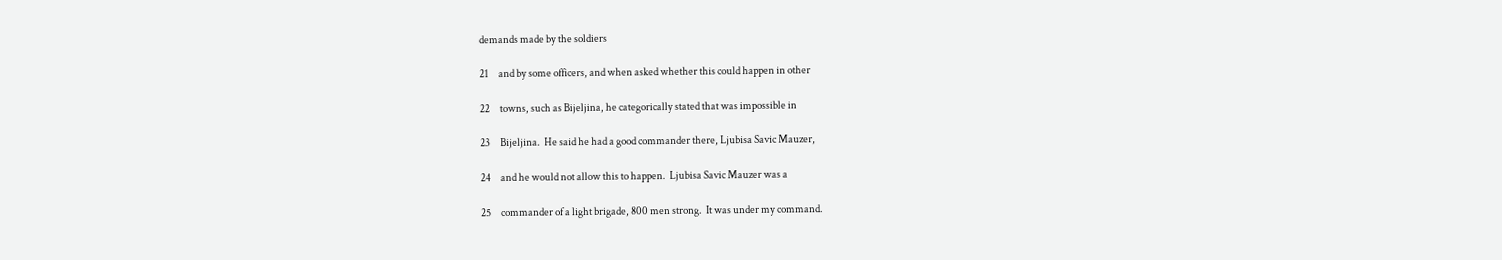demands made by the soldiers

21     and by some officers, and when asked whether this could happen in other

22     towns, such as Bijeljina, he categorically stated that was impossible in

23     Bijeljina.  He said he had a good commander there, Ljubisa Savic Mauzer,

24     and he would not allow this to happen.  Ljubisa Savic Mauzer was a

25     commander of a light brigade, 800 men strong.  It was under my command.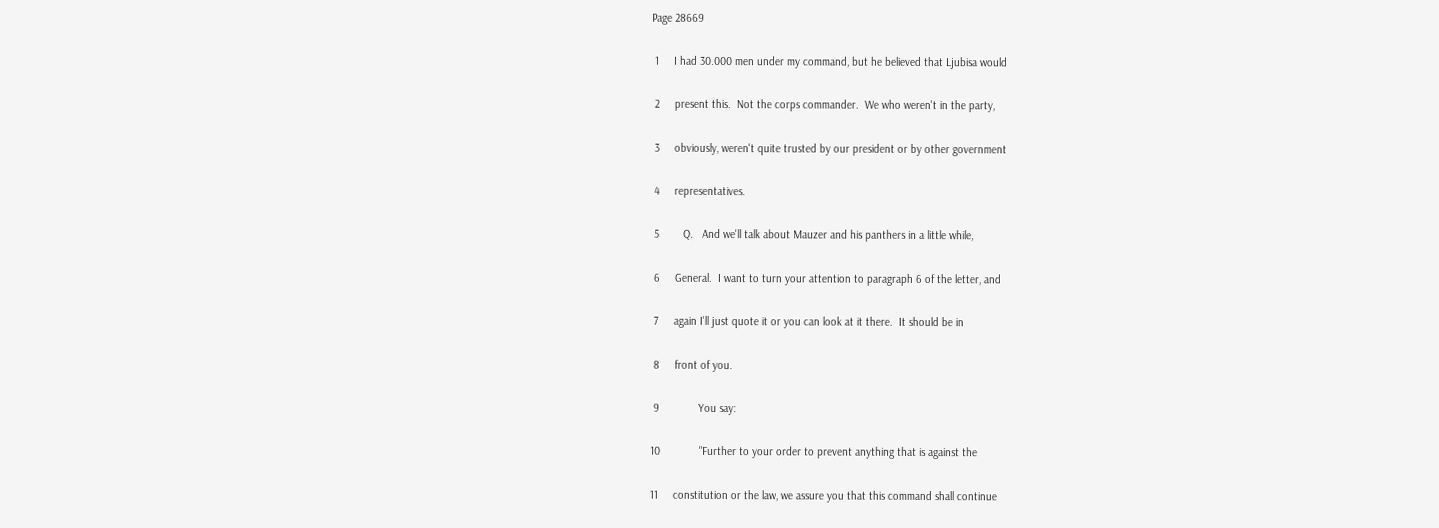Page 28669

 1     I had 30.000 men under my command, but he believed that Ljubisa would

 2     present this.  Not the corps commander.  We who weren't in the party,

 3     obviously, weren't quite trusted by our president or by other government

 4     representatives.

 5        Q.   And we'll talk about Mauzer and his panthers in a little while,

 6     General.  I want to turn your attention to paragraph 6 of the letter, and

 7     again I'll just quote it or you can look at it there.  It should be in

 8     front of you.

 9             You say:

10             "Further to your order to prevent anything that is against the

11     constitution or the law, we assure you that this command shall continue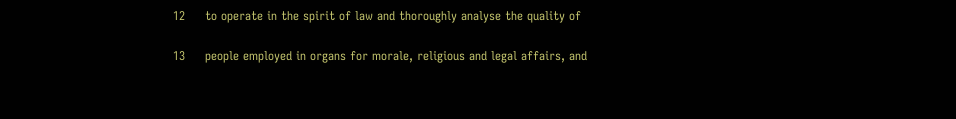12     to operate in the spirit of law and thoroughly analyse the quality of

13     people employed in organs for morale, religious and legal affairs, and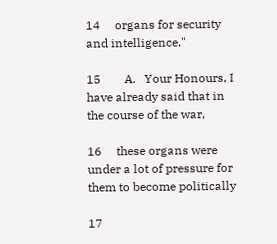14     organs for security and intelligence."

15        A.   Your Honours, I have already said that in the course of the war,

16     these organs were under a lot of pressure for them to become politically

17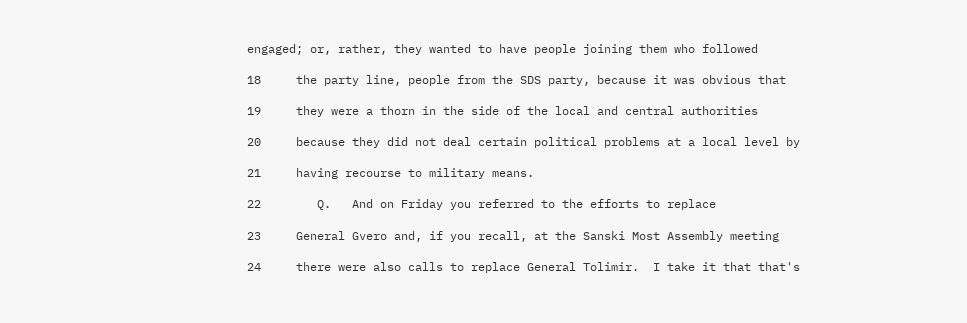engaged; or, rather, they wanted to have people joining them who followed

18     the party line, people from the SDS party, because it was obvious that

19     they were a thorn in the side of the local and central authorities

20     because they did not deal certain political problems at a local level by

21     having recourse to military means.

22        Q.   And on Friday you referred to the efforts to replace

23     General Gvero and, if you recall, at the Sanski Most Assembly meeting

24     there were also calls to replace General Tolimir.  I take it that that's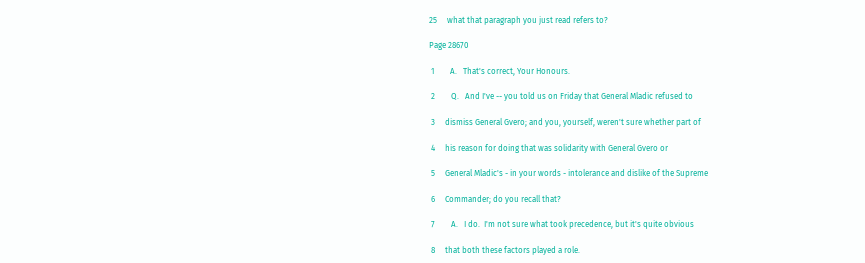25     what that paragraph you just read refers to?

Page 28670

 1        A.   That's correct, Your Honours.

 2        Q.   And I've -- you told us on Friday that General Mladic refused to

 3     dismiss General Gvero; and you, yourself, weren't sure whether part of

 4     his reason for doing that was solidarity with General Gvero or

 5     General Mladic's - in your words - intolerance and dislike of the Supreme

 6     Commander; do you recall that?

 7        A.   I do.  I'm not sure what took precedence, but it's quite obvious

 8     that both these factors played a role.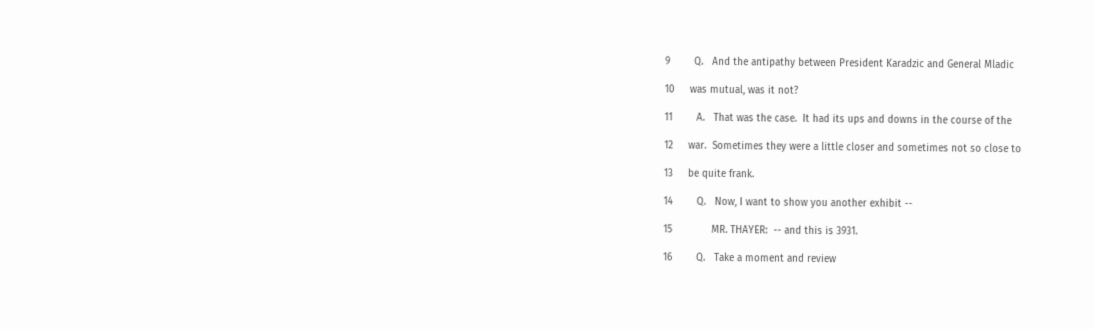9        Q.   And the antipathy between President Karadzic and General Mladic

10     was mutual, was it not?

11        A.   That was the case.  It had its ups and downs in the course of the

12     war.  Sometimes they were a little closer and sometimes not so close to

13     be quite frank.

14        Q.   Now, I want to show you another exhibit --

15             MR. THAYER:  -- and this is 3931.

16        Q.   Take a moment and review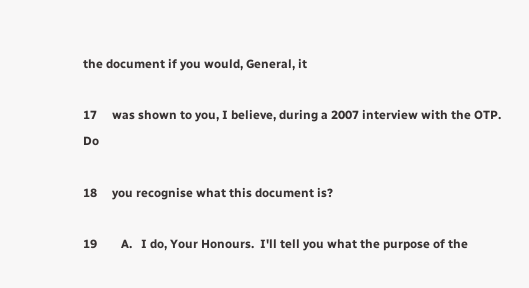the document if you would, General, it

17     was shown to you, I believe, during a 2007 interview with the OTP.  Do

18     you recognise what this document is?

19        A.   I do, Your Honours.  I'll tell you what the purpose of the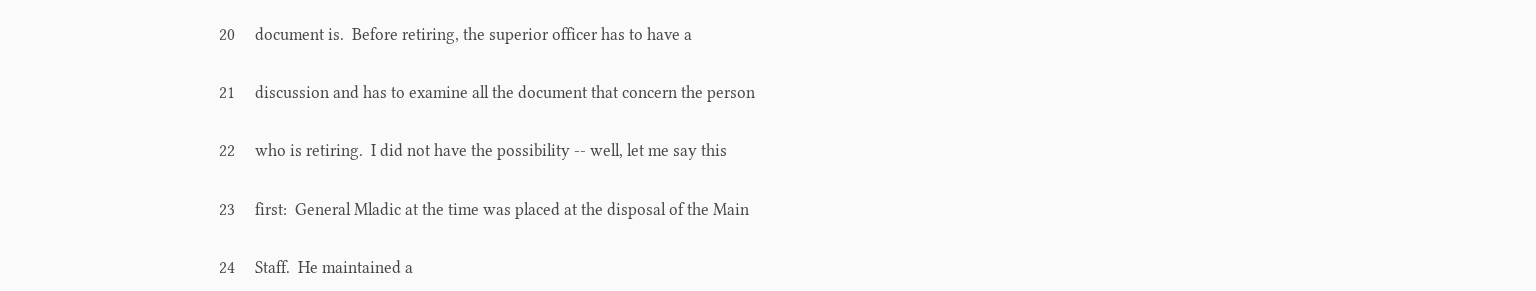20     document is.  Before retiring, the superior officer has to have a

21     discussion and has to examine all the document that concern the person

22     who is retiring.  I did not have the possibility -- well, let me say this

23     first:  General Mladic at the time was placed at the disposal of the Main

24     Staff.  He maintained a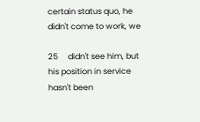certain status quo, he didn't come to work, we

25     didn't see him, but his position in service hasn't been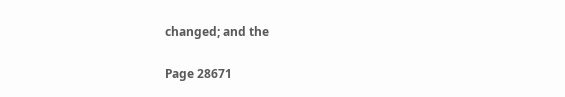changed; and the

Page 28671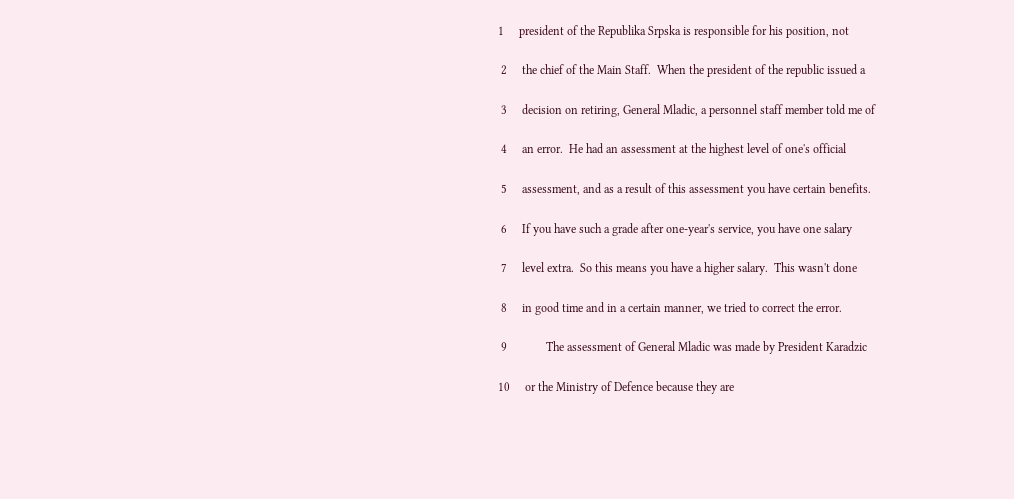1     president of the Republika Srpska is responsible for his position, not

 2     the chief of the Main Staff.  When the president of the republic issued a

 3     decision on retiring, General Mladic, a personnel staff member told me of

 4     an error.  He had an assessment at the highest level of one's official

 5     assessment, and as a result of this assessment you have certain benefits.

 6     If you have such a grade after one-year's service, you have one salary

 7     level extra.  So this means you have a higher salary.  This wasn't done

 8     in good time and in a certain manner, we tried to correct the error.

 9             The assessment of General Mladic was made by President Karadzic

10     or the Ministry of Defence because they are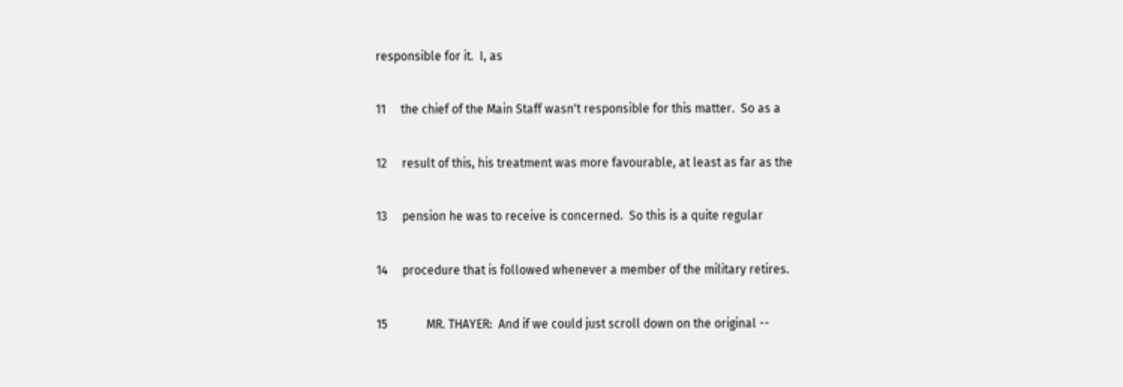responsible for it.  I, as

11     the chief of the Main Staff wasn't responsible for this matter.  So as a

12     result of this, his treatment was more favourable, at least as far as the

13     pension he was to receive is concerned.  So this is a quite regular

14     procedure that is followed whenever a member of the military retires.

15             MR. THAYER:  And if we could just scroll down on the original --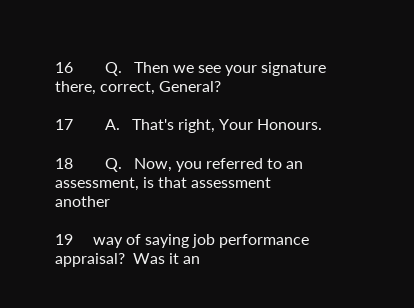16        Q.   Then we see your signature there, correct, General?

17        A.   That's right, Your Honours.

18        Q.   Now, you referred to an assessment, is that assessment another

19     way of saying job performance appraisal?  Was it an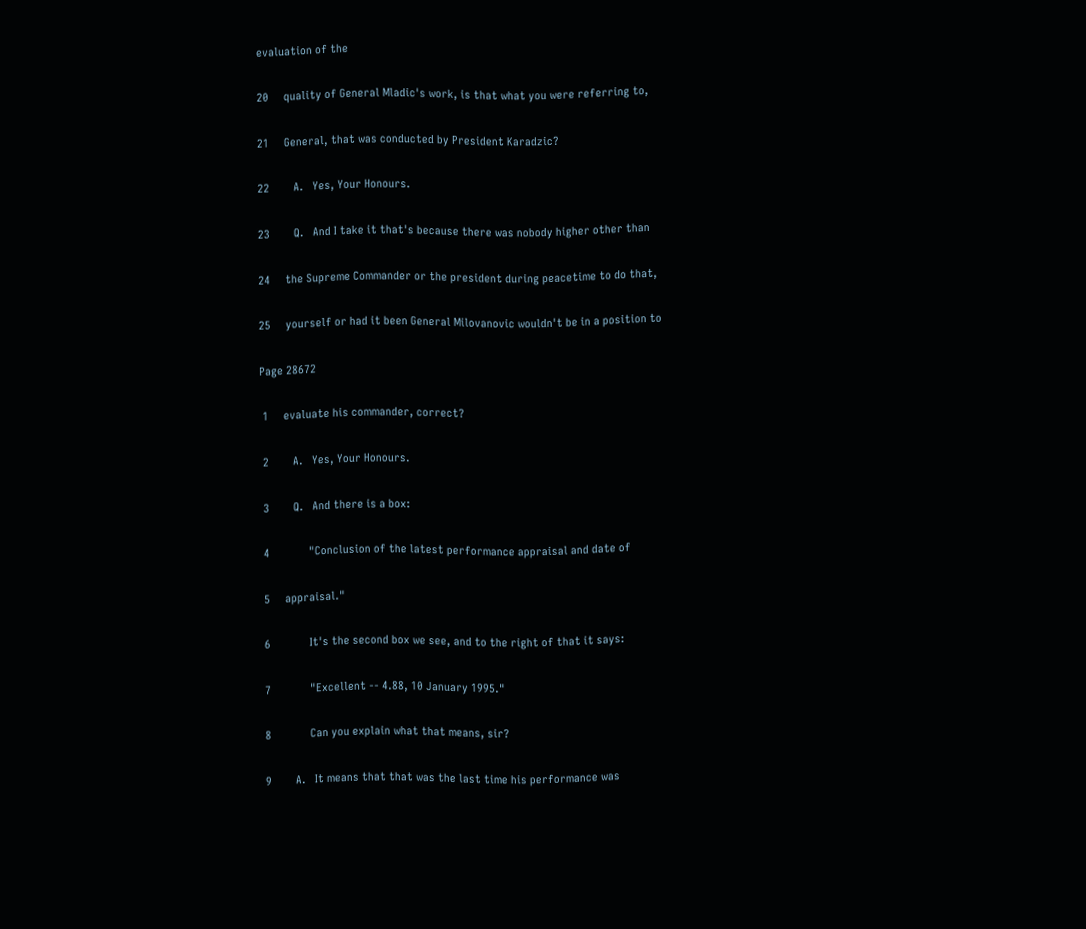evaluation of the

20     quality of General Mladic's work, is that what you were referring to,

21     General, that was conducted by President Karadzic?

22        A.   Yes, Your Honours.

23        Q.   And I take it that's because there was nobody higher other than

24     the Supreme Commander or the president during peacetime to do that,

25     yourself or had it been General Milovanovic wouldn't be in a position to

Page 28672

 1     evaluate his commander, correct?

 2        A.   Yes, Your Honours.

 3        Q.   And there is a box:

 4             "Conclusion of the latest performance appraisal and date of

 5     appraisal."

 6             It's the second box we see, and to the right of that it says:

 7             "Excellent -- 4.88, 10 January 1995."

 8             Can you explain what that means, sir?

 9        A.   It means that that was the last time his performance was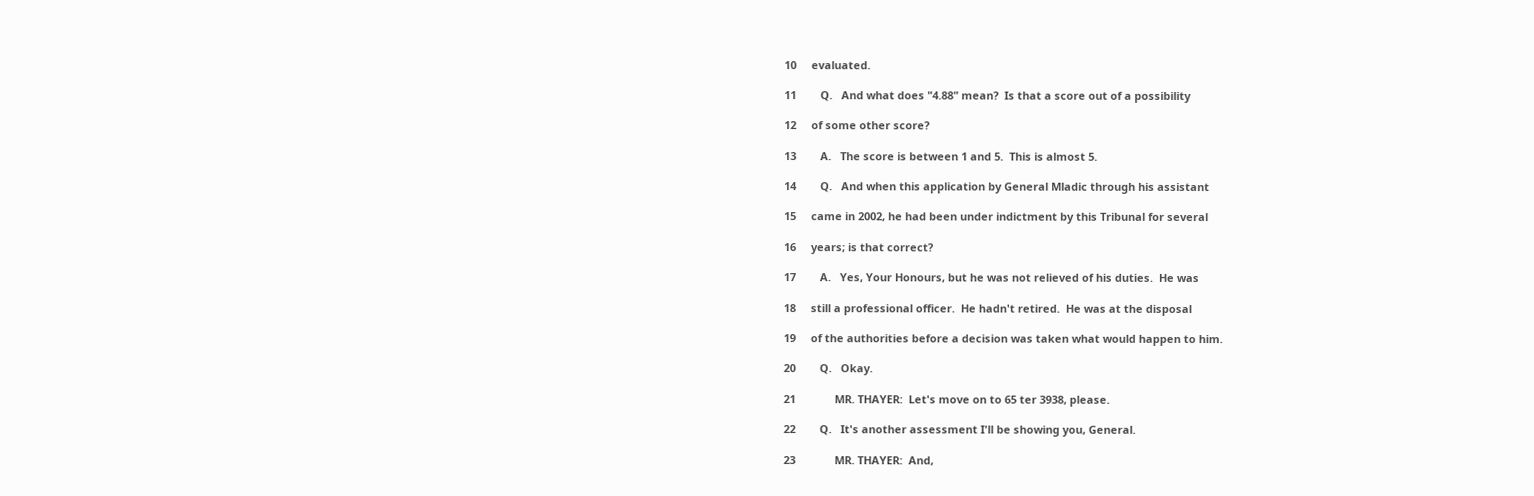10     evaluated.

11        Q.   And what does "4.88" mean?  Is that a score out of a possibility

12     of some other score?

13        A.   The score is between 1 and 5.  This is almost 5.

14        Q.   And when this application by General Mladic through his assistant

15     came in 2002, he had been under indictment by this Tribunal for several

16     years; is that correct?

17        A.   Yes, Your Honours, but he was not relieved of his duties.  He was

18     still a professional officer.  He hadn't retired.  He was at the disposal

19     of the authorities before a decision was taken what would happen to him.

20        Q.   Okay.

21             MR. THAYER:  Let's move on to 65 ter 3938, please.

22        Q.   It's another assessment I'll be showing you, General.

23             MR. THAYER:  And,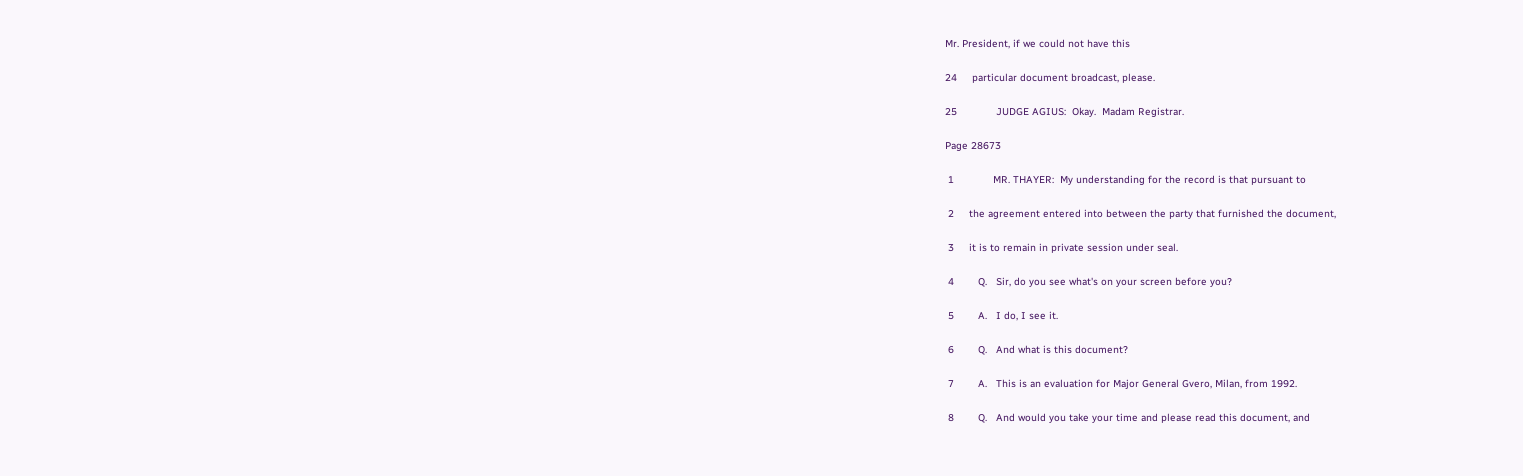Mr. President, if we could not have this

24     particular document broadcast, please.

25             JUDGE AGIUS:  Okay.  Madam Registrar.

Page 28673

 1             MR. THAYER:  My understanding for the record is that pursuant to

 2     the agreement entered into between the party that furnished the document,

 3     it is to remain in private session under seal.

 4        Q.   Sir, do you see what's on your screen before you?

 5        A.   I do, I see it.

 6        Q.   And what is this document?

 7        A.   This is an evaluation for Major General Gvero, Milan, from 1992.

 8        Q.   And would you take your time and please read this document, and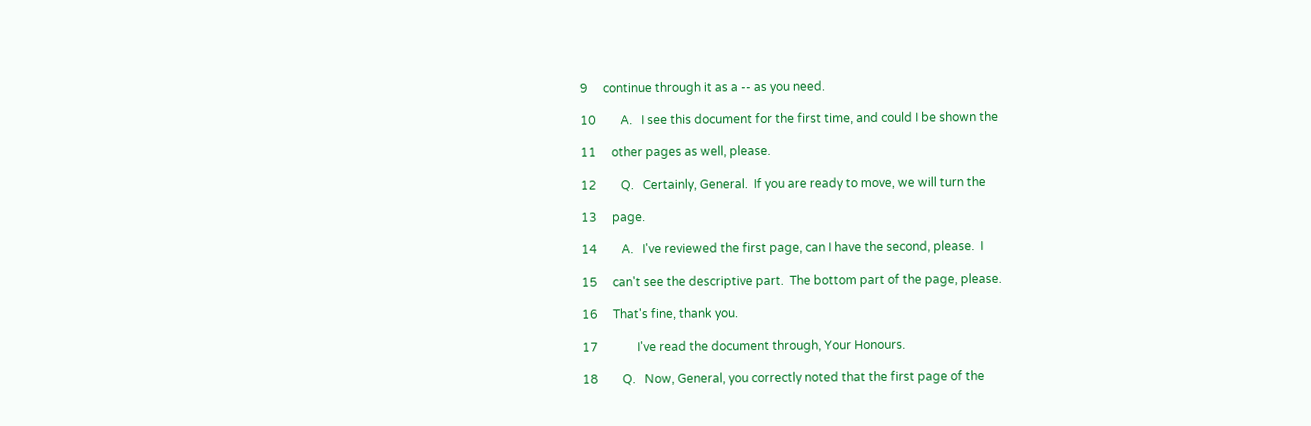9     continue through it as a -- as you need.

10        A.   I see this document for the first time, and could I be shown the

11     other pages as well, please.

12        Q.   Certainly, General.  If you are ready to move, we will turn the

13     page.

14        A.   I've reviewed the first page, can I have the second, please.  I

15     can't see the descriptive part.  The bottom part of the page, please.

16     That's fine, thank you.

17             I've read the document through, Your Honours.

18        Q.   Now, General, you correctly noted that the first page of the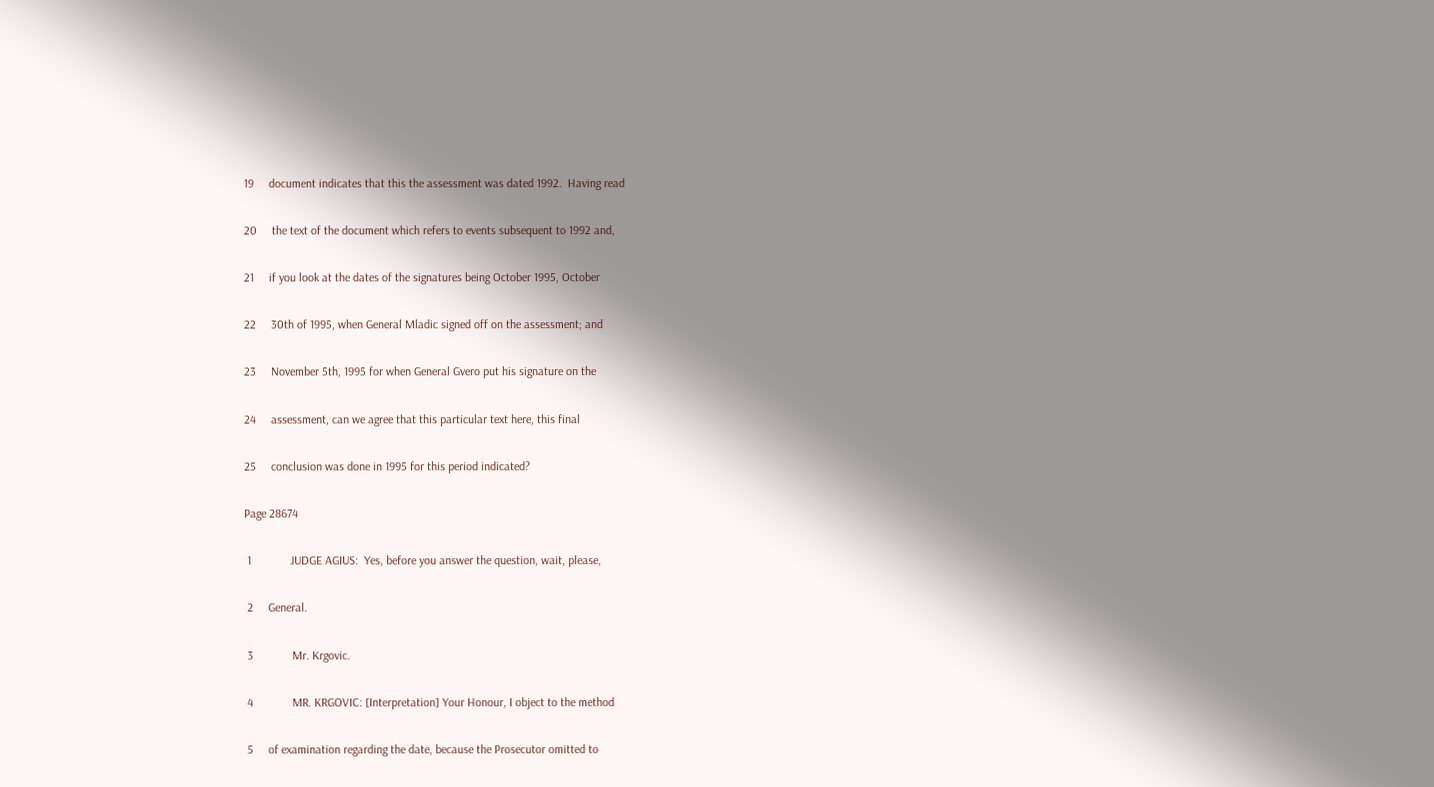19     document indicates that this the assessment was dated 1992.  Having read

20     the text of the document which refers to events subsequent to 1992 and,

21     if you look at the dates of the signatures being October 1995, October

22     30th of 1995, when General Mladic signed off on the assessment; and

23     November 5th, 1995 for when General Gvero put his signature on the

24     assessment, can we agree that this particular text here, this final

25     conclusion was done in 1995 for this period indicated?

Page 28674

 1             JUDGE AGIUS:  Yes, before you answer the question, wait, please,

 2     General.

 3             Mr. Krgovic.

 4             MR. KRGOVIC: [Interpretation] Your Honour, I object to the method

 5     of examination regarding the date, because the Prosecutor omitted to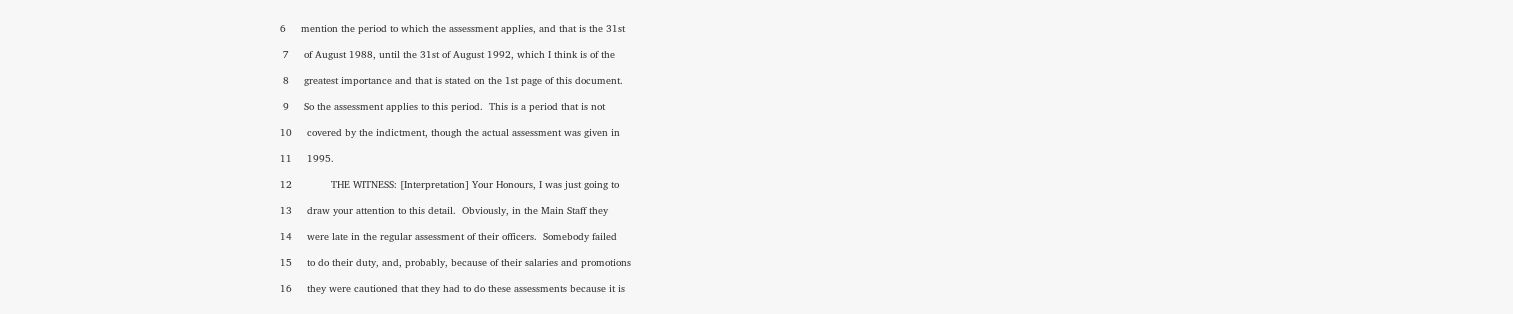6     mention the period to which the assessment applies, and that is the 31st

 7     of August 1988, until the 31st of August 1992, which I think is of the

 8     greatest importance and that is stated on the 1st page of this document.

 9     So the assessment applies to this period.  This is a period that is not

10     covered by the indictment, though the actual assessment was given in

11     1995.

12             THE WITNESS: [Interpretation] Your Honours, I was just going to

13     draw your attention to this detail.  Obviously, in the Main Staff they

14     were late in the regular assessment of their officers.  Somebody failed

15     to do their duty, and, probably, because of their salaries and promotions

16     they were cautioned that they had to do these assessments because it is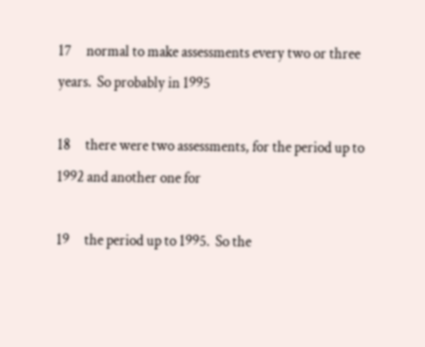17     normal to make assessments every two or three years.  So probably in 1995

18     there were two assessments, for the period up to 1992 and another one for

19     the period up to 1995.  So the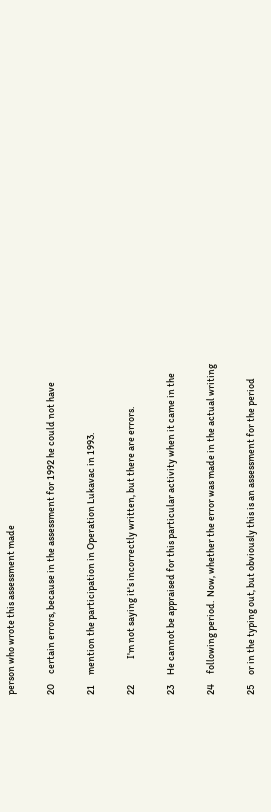person who wrote this assessment made

20     certain errors, because in the assessment for 1992 he could not have

21     mention the participation in Operation Lukavac in 1993.

22             I'm not saying it's incorrectly written, but there are errors.

23     He cannot be appraised for this particular activity when it came in the

24     following period.  Now, whether the error was made in the actual writing

25     or in the typing out, but obviously this is an assessment for the period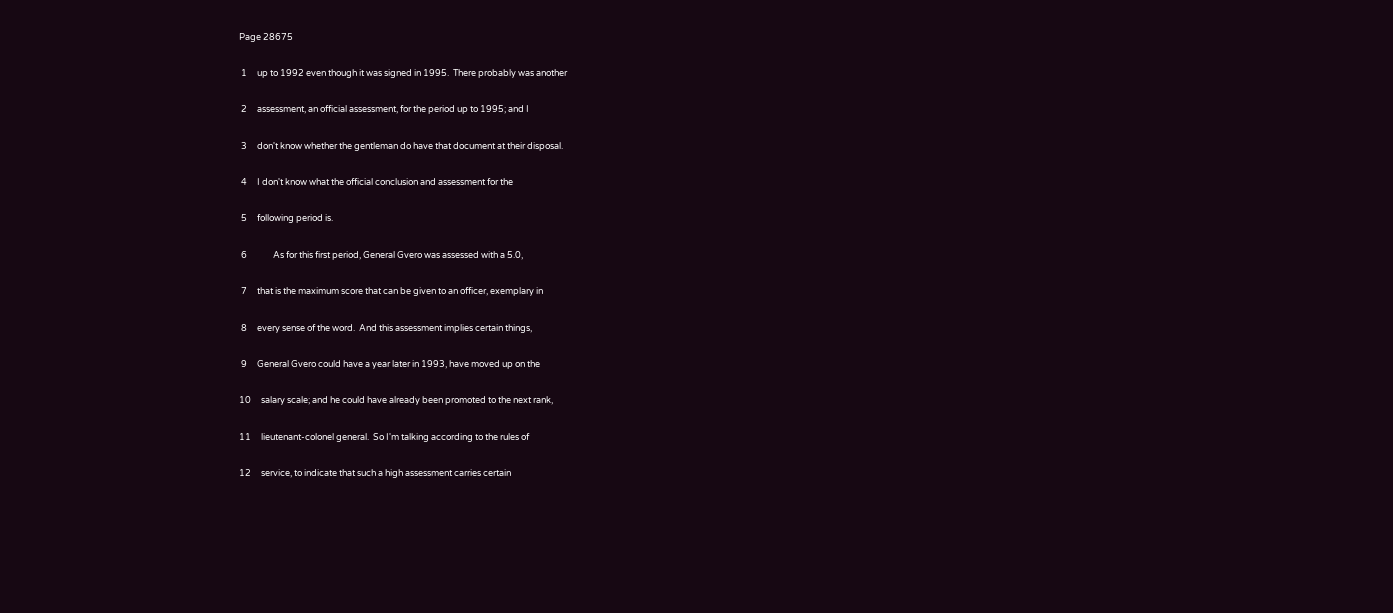Page 28675

 1     up to 1992 even though it was signed in 1995.  There probably was another

 2     assessment, an official assessment, for the period up to 1995; and I

 3     don't know whether the gentleman do have that document at their disposal.

 4     I don't know what the official conclusion and assessment for the

 5     following period is.

 6             As for this first period, General Gvero was assessed with a 5.0,

 7     that is the maximum score that can be given to an officer, exemplary in

 8     every sense of the word.  And this assessment implies certain things,

 9     General Gvero could have a year later in 1993, have moved up on the

10     salary scale; and he could have already been promoted to the next rank,

11     lieutenant-colonel general.  So I'm talking according to the rules of

12     service, to indicate that such a high assessment carries certain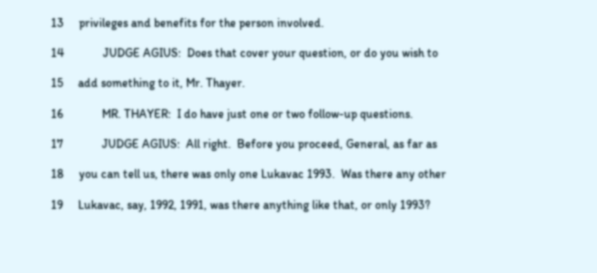13     privileges and benefits for the person involved.

14             JUDGE AGIUS:  Does that cover your question, or do you wish to

15     add something to it, Mr. Thayer.

16             MR. THAYER:  I do have just one or two follow-up questions.

17             JUDGE AGIUS:  All right.  Before you proceed, General, as far as

18     you can tell us, there was only one Lukavac 1993.  Was there any other

19     Lukavac, say, 1992, 1991, was there anything like that, or only 1993?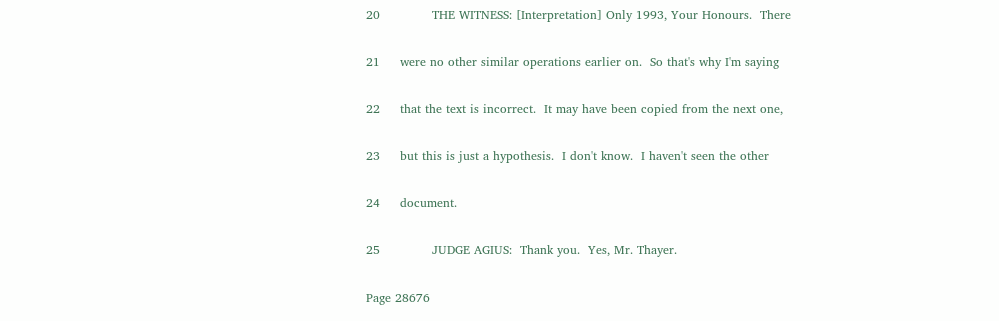20             THE WITNESS: [Interpretation] Only 1993, Your Honours.  There

21     were no other similar operations earlier on.  So that's why I'm saying

22     that the text is incorrect.  It may have been copied from the next one,

23     but this is just a hypothesis.  I don't know.  I haven't seen the other

24     document.

25             JUDGE AGIUS:  Thank you.  Yes, Mr. Thayer.

Page 28676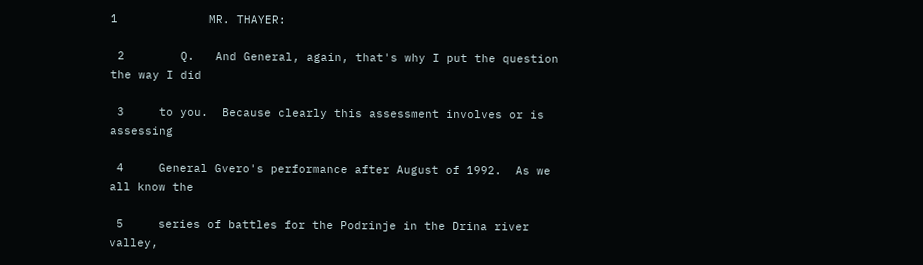1             MR. THAYER:

 2        Q.   And General, again, that's why I put the question the way I did

 3     to you.  Because clearly this assessment involves or is assessing

 4     General Gvero's performance after August of 1992.  As we all know the

 5     series of battles for the Podrinje in the Drina river valley,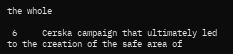the whole

 6     Cerska campaign that ultimately led to the creation of the safe area of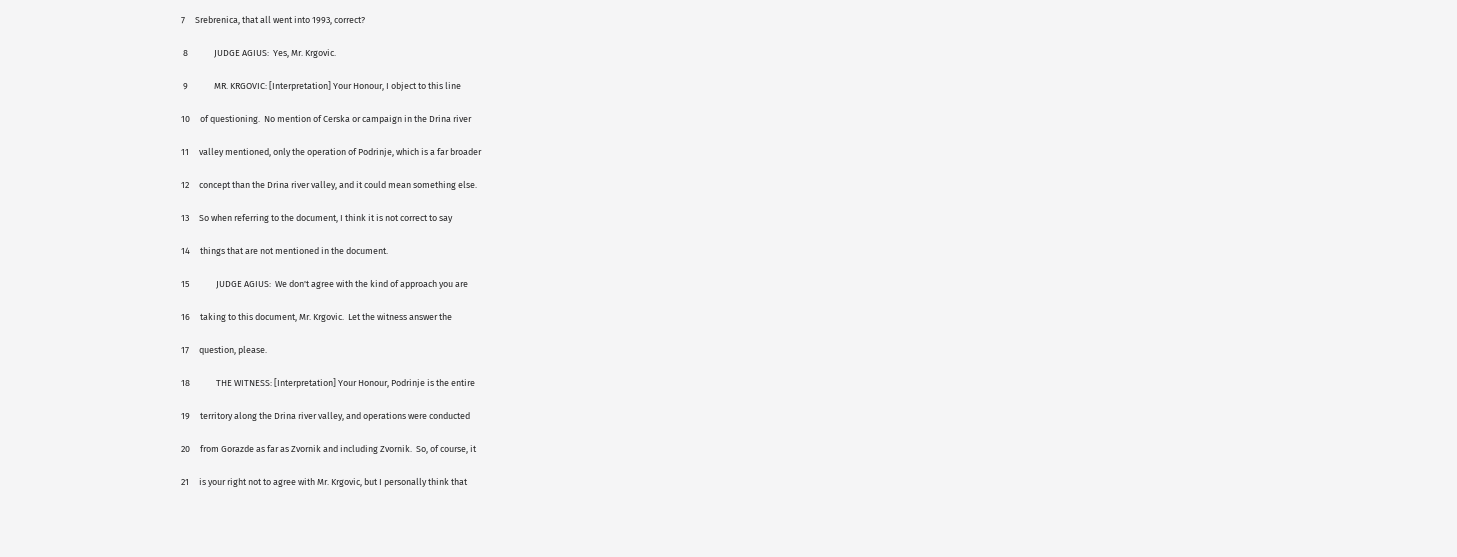7     Srebrenica, that all went into 1993, correct?

 8             JUDGE AGIUS:  Yes, Mr. Krgovic.

 9             MR. KRGOVIC: [Interpretation] Your Honour, I object to this line

10     of questioning.  No mention of Cerska or campaign in the Drina river

11     valley mentioned, only the operation of Podrinje, which is a far broader

12     concept than the Drina river valley, and it could mean something else.

13     So when referring to the document, I think it is not correct to say

14     things that are not mentioned in the document.

15             JUDGE AGIUS:  We don't agree with the kind of approach you are

16     taking to this document, Mr. Krgovic.  Let the witness answer the

17     question, please.

18             THE WITNESS: [Interpretation] Your Honour, Podrinje is the entire

19     territory along the Drina river valley, and operations were conducted

20     from Gorazde as far as Zvornik and including Zvornik.  So, of course, it

21     is your right not to agree with Mr. Krgovic, but I personally think that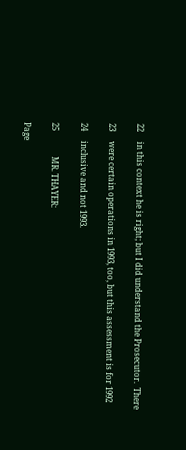22     in this context he is right; but I did understand the Prosecutor.  There

23     were certain operations in 1993, too, but this assessment is for 1992

24     inclusive and not 1993.

25             MR. THAYER:

Page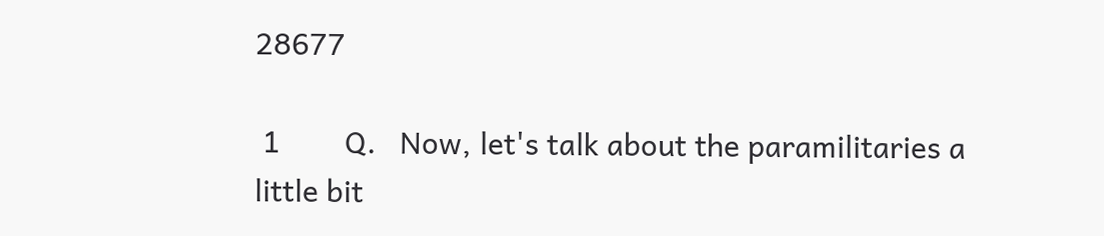28677

 1        Q.   Now, let's talk about the paramilitaries a little bit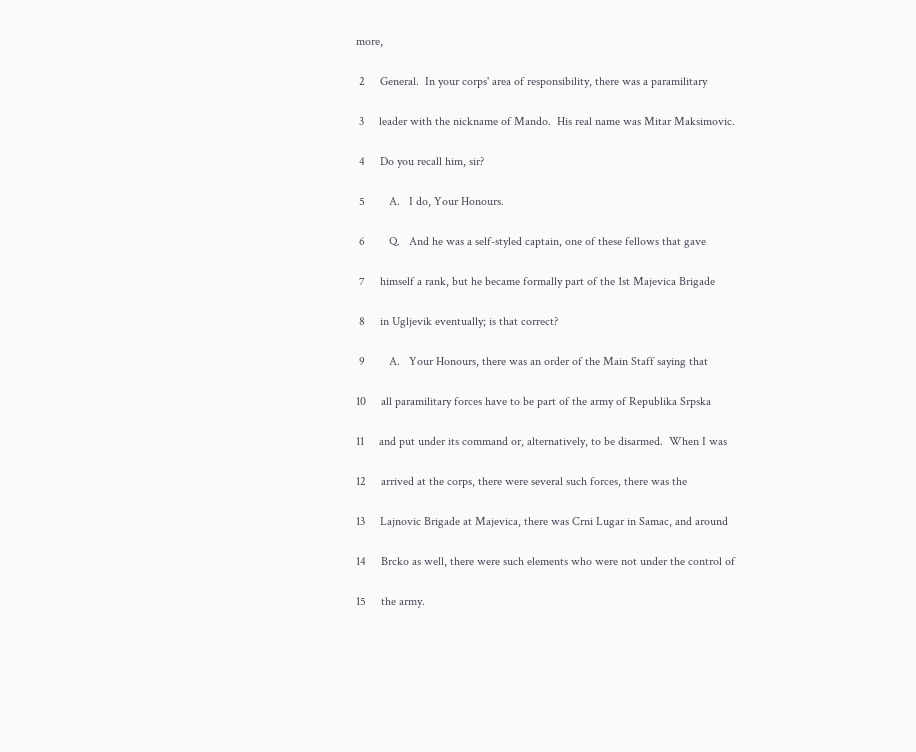more,

 2     General.  In your corps' area of responsibility, there was a paramilitary

 3     leader with the nickname of Mando.  His real name was Mitar Maksimovic.

 4     Do you recall him, sir?

 5        A.   I do, Your Honours.

 6        Q.   And he was a self-styled captain, one of these fellows that gave

 7     himself a rank, but he became formally part of the 1st Majevica Brigade

 8     in Ugljevik eventually; is that correct?

 9        A.   Your Honours, there was an order of the Main Staff saying that

10     all paramilitary forces have to be part of the army of Republika Srpska

11     and put under its command or, alternatively, to be disarmed.  When I was

12     arrived at the corps, there were several such forces, there was the

13     Lajnovic Brigade at Majevica, there was Crni Lugar in Samac, and around

14     Brcko as well, there were such elements who were not under the control of

15     the army.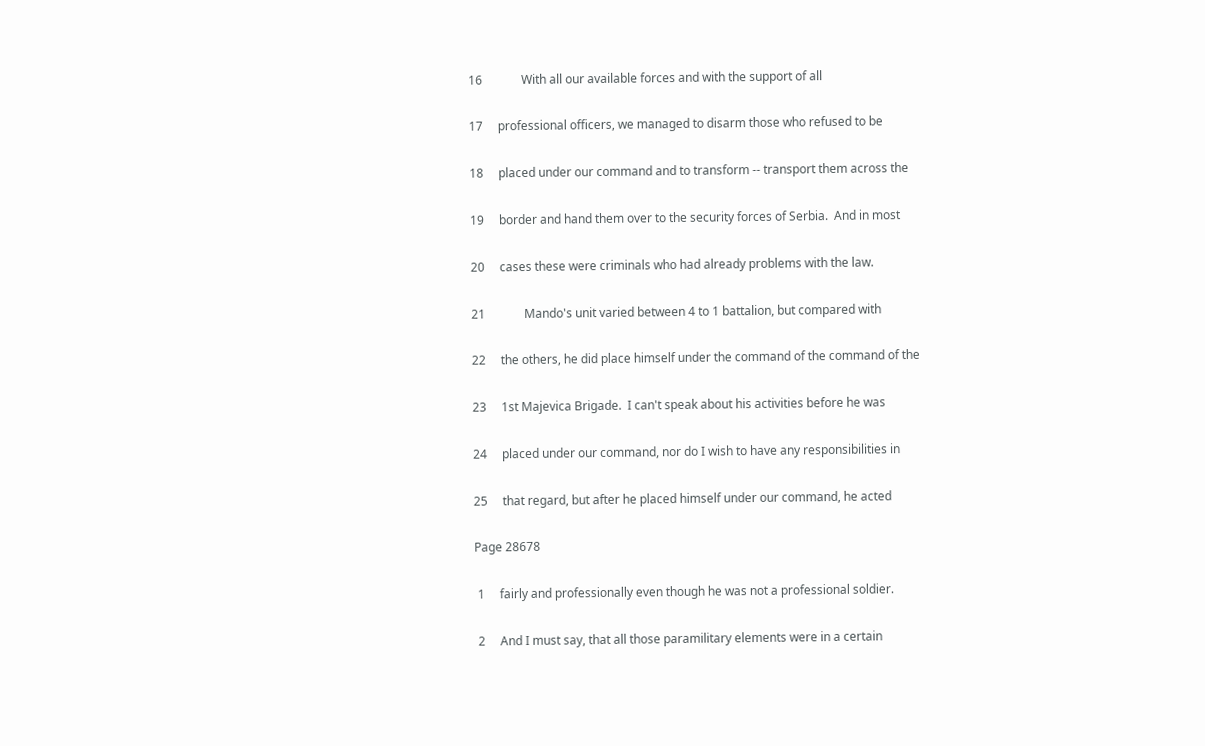16             With all our available forces and with the support of all

17     professional officers, we managed to disarm those who refused to be

18     placed under our command and to transform -- transport them across the

19     border and hand them over to the security forces of Serbia.  And in most

20     cases these were criminals who had already problems with the law.

21             Mando's unit varied between 4 to 1 battalion, but compared with

22     the others, he did place himself under the command of the command of the

23     1st Majevica Brigade.  I can't speak about his activities before he was

24     placed under our command, nor do I wish to have any responsibilities in

25     that regard, but after he placed himself under our command, he acted

Page 28678

 1     fairly and professionally even though he was not a professional soldier.

 2     And I must say, that all those paramilitary elements were in a certain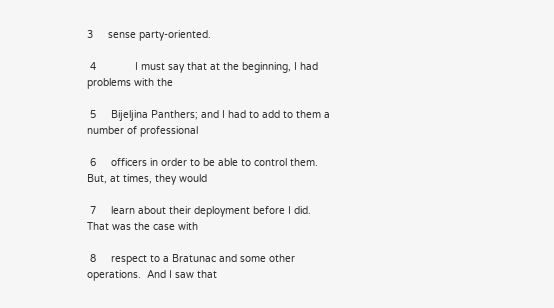3     sense party-oriented.

 4             I must say that at the beginning, I had problems with the

 5     Bijeljina Panthers; and I had to add to them a number of professional

 6     officers in order to be able to control them.  But, at times, they would

 7     learn about their deployment before I did.  That was the case with

 8     respect to a Bratunac and some other operations.  And I saw that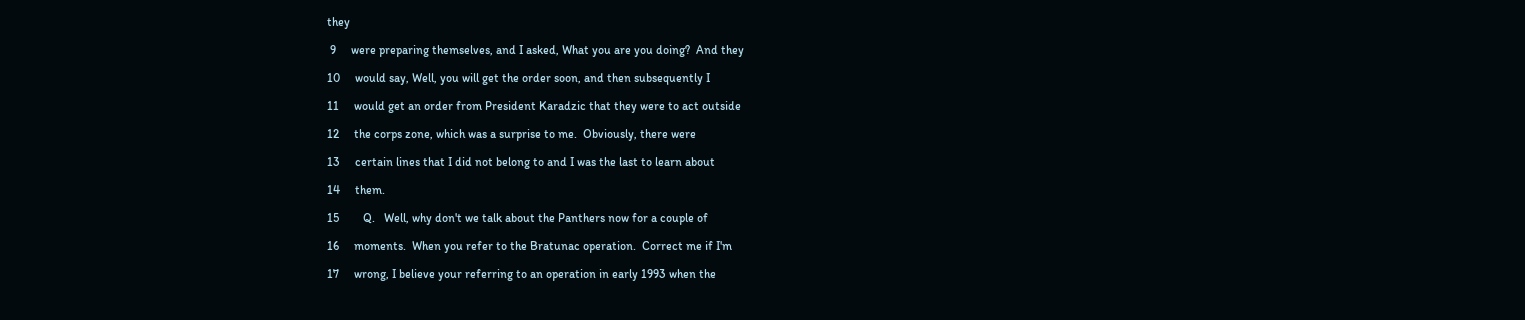they

 9     were preparing themselves, and I asked, What you are you doing?  And they

10     would say, Well, you will get the order soon, and then subsequently I

11     would get an order from President Karadzic that they were to act outside

12     the corps zone, which was a surprise to me.  Obviously, there were

13     certain lines that I did not belong to and I was the last to learn about

14     them.

15        Q.   Well, why don't we talk about the Panthers now for a couple of

16     moments.  When you refer to the Bratunac operation.  Correct me if I'm

17     wrong, I believe your referring to an operation in early 1993 when the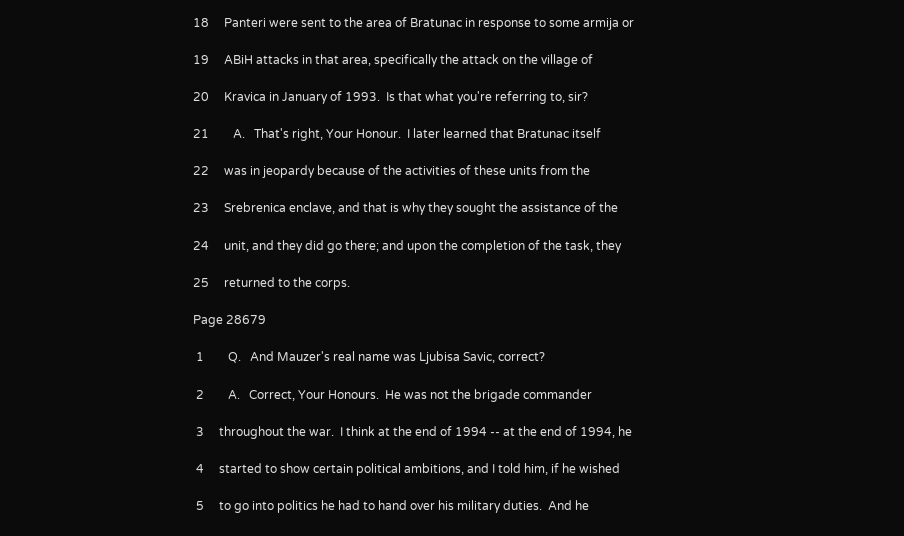18     Panteri were sent to the area of Bratunac in response to some armija or

19     ABiH attacks in that area, specifically the attack on the village of

20     Kravica in January of 1993.  Is that what you're referring to, sir?

21        A.   That's right, Your Honour.  I later learned that Bratunac itself

22     was in jeopardy because of the activities of these units from the

23     Srebrenica enclave, and that is why they sought the assistance of the

24     unit, and they did go there; and upon the completion of the task, they

25     returned to the corps.

Page 28679

 1        Q.   And Mauzer's real name was Ljubisa Savic, correct?

 2        A.   Correct, Your Honours.  He was not the brigade commander

 3     throughout the war.  I think at the end of 1994 -- at the end of 1994, he

 4     started to show certain political ambitions, and I told him, if he wished

 5     to go into politics he had to hand over his military duties.  And he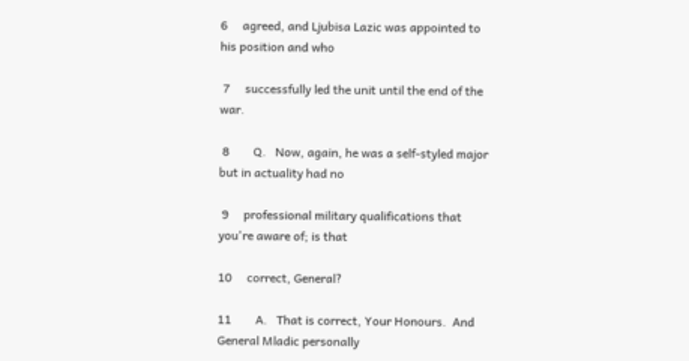6     agreed, and Ljubisa Lazic was appointed to his position and who

 7     successfully led the unit until the end of the war.

 8        Q.   Now, again, he was a self-styled major but in actuality had no

 9     professional military qualifications that you're aware of; is that

10     correct, General?

11        A.   That is correct, Your Honours.  And General Mladic personally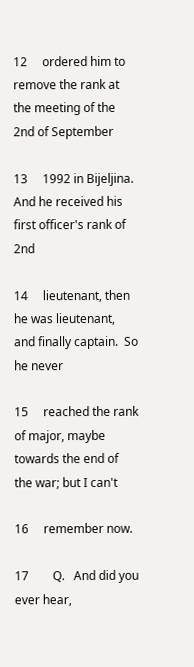12     ordered him to remove the rank at the meeting of the 2nd of September

13     1992 in Bijeljina.  And he received his first officer's rank of 2nd

14     lieutenant, then he was lieutenant, and finally captain.  So he never

15     reached the rank of major, maybe towards the end of the war; but I can't

16     remember now.

17        Q.   And did you ever hear,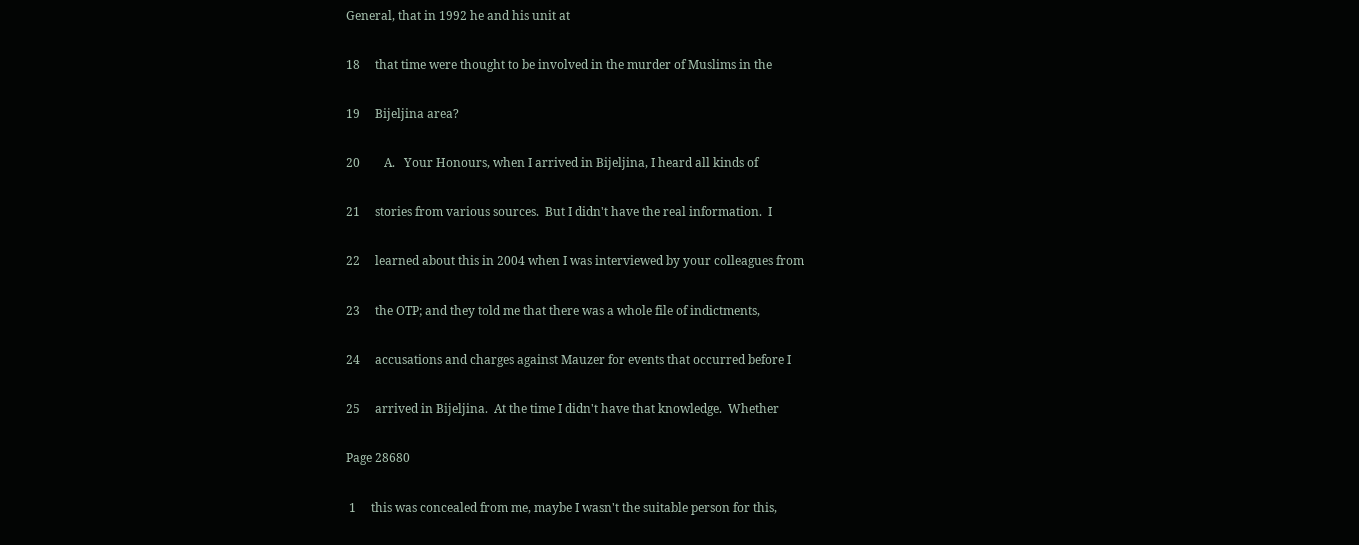General, that in 1992 he and his unit at

18     that time were thought to be involved in the murder of Muslims in the

19     Bijeljina area?

20        A.   Your Honours, when I arrived in Bijeljina, I heard all kinds of

21     stories from various sources.  But I didn't have the real information.  I

22     learned about this in 2004 when I was interviewed by your colleagues from

23     the OTP; and they told me that there was a whole file of indictments,

24     accusations and charges against Mauzer for events that occurred before I

25     arrived in Bijeljina.  At the time I didn't have that knowledge.  Whether

Page 28680

 1     this was concealed from me, maybe I wasn't the suitable person for this,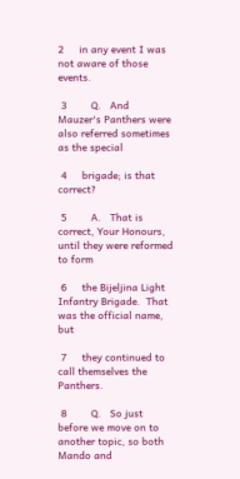2     in any event I was not aware of those events.

 3        Q.   And Mauzer's Panthers were also referred sometimes as the special

 4     brigade; is that correct?

 5        A.   That is correct, Your Honours, until they were reformed to form

 6     the Bijeljina Light Infantry Brigade.  That was the official name, but

 7     they continued to call themselves the Panthers.

 8        Q.   So just before we move on to another topic, so both Mando and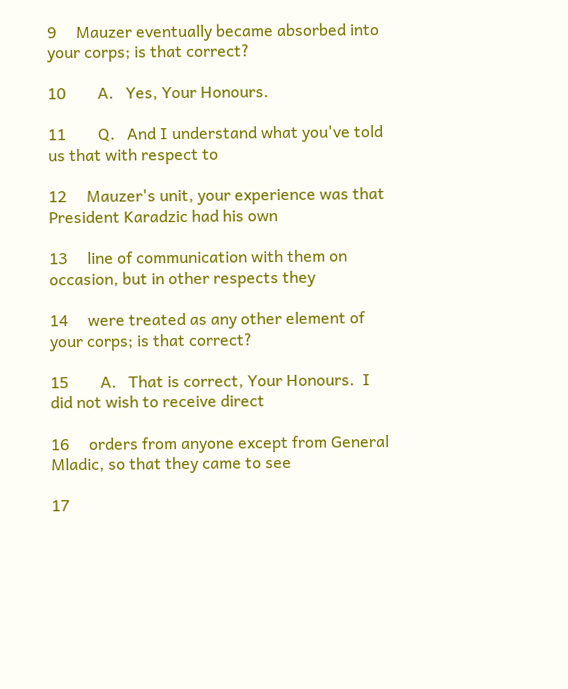9     Mauzer eventually became absorbed into your corps; is that correct?

10        A.   Yes, Your Honours.

11        Q.   And I understand what you've told us that with respect to

12     Mauzer's unit, your experience was that President Karadzic had his own

13     line of communication with them on occasion, but in other respects they

14     were treated as any other element of your corps; is that correct?

15        A.   That is correct, Your Honours.  I did not wish to receive direct

16     orders from anyone except from General Mladic, so that they came to see

17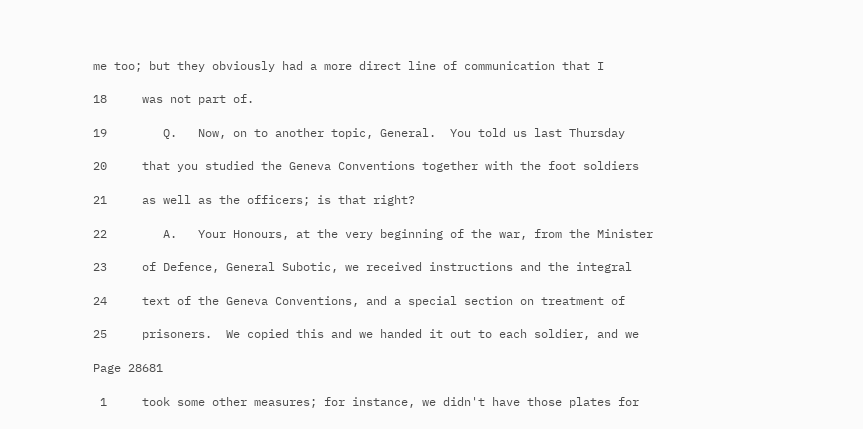me too; but they obviously had a more direct line of communication that I

18     was not part of.

19        Q.   Now, on to another topic, General.  You told us last Thursday

20     that you studied the Geneva Conventions together with the foot soldiers

21     as well as the officers; is that right?

22        A.   Your Honours, at the very beginning of the war, from the Minister

23     of Defence, General Subotic, we received instructions and the integral

24     text of the Geneva Conventions, and a special section on treatment of

25     prisoners.  We copied this and we handed it out to each soldier, and we

Page 28681

 1     took some other measures; for instance, we didn't have those plates for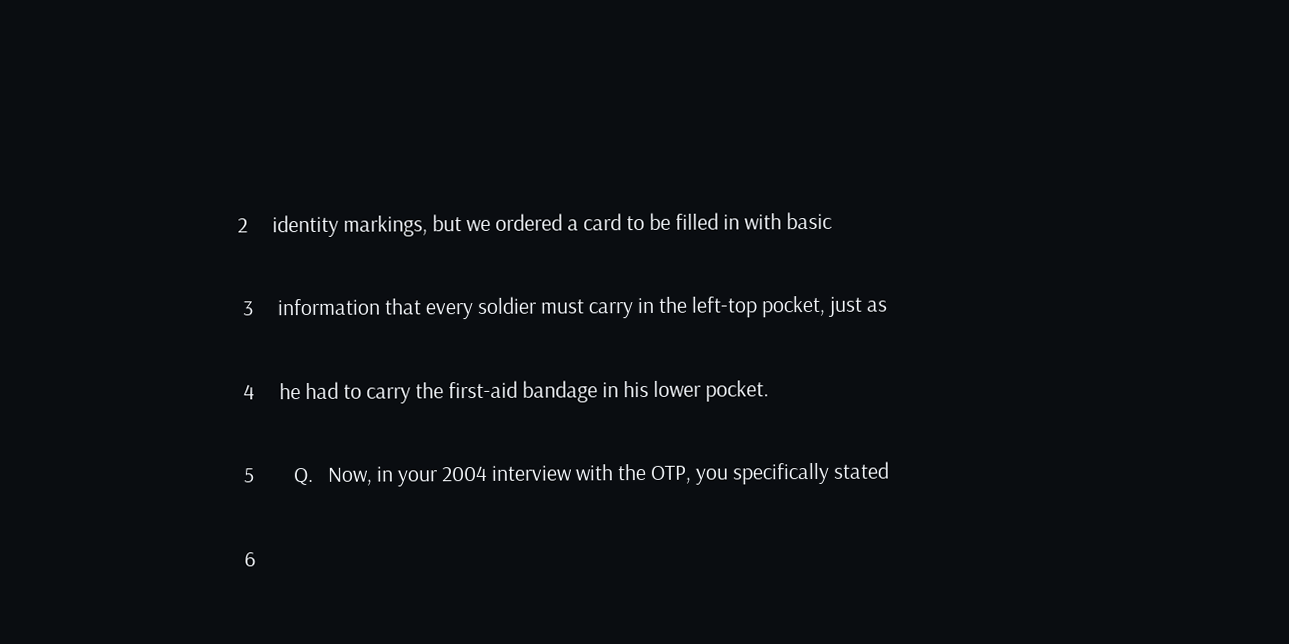2     identity markings, but we ordered a card to be filled in with basic

 3     information that every soldier must carry in the left-top pocket, just as

 4     he had to carry the first-aid bandage in his lower pocket.

 5        Q.   Now, in your 2004 interview with the OTP, you specifically stated

 6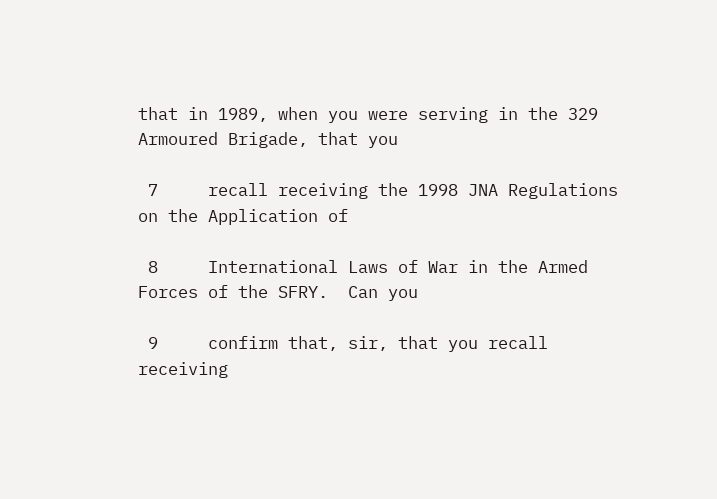that in 1989, when you were serving in the 329 Armoured Brigade, that you

 7     recall receiving the 1998 JNA Regulations on the Application of

 8     International Laws of War in the Armed Forces of the SFRY.  Can you

 9     confirm that, sir, that you recall receiving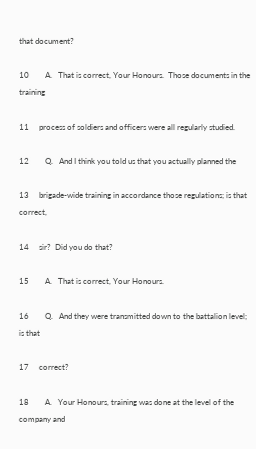that document?

10        A.   That is correct, Your Honours.  Those documents in the training

11     process of soldiers and officers were all regularly studied.

12        Q.   And I think you told us that you actually planned the

13     brigade-wide training in accordance those regulations; is that correct,

14     sir?  Did you do that?

15        A.   That is correct, Your Honours.

16        Q.   And they were transmitted down to the battalion level; is that

17     correct?

18        A.   Your Honours, training was done at the level of the company and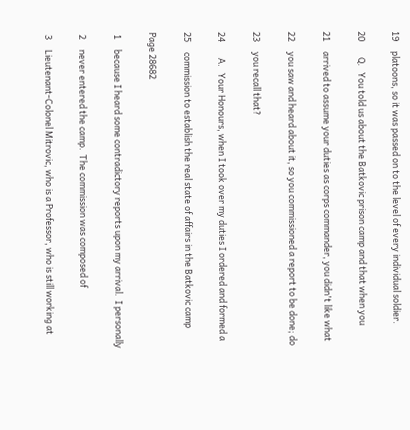19     platoons, so it was passed on to the level of every individual soldier.

20        Q.   You told us about the Batkovic prison camp and that when you

21     arrived to assume your duties as corps commander, you didn't like what

22     you saw and heard about it, so you commissioned a report to be done; do

23     you recall that?

24        A.   Your Honours, when I took over my duties I ordered and formed a

25     commission to establish the real state of affairs in the Batkovic camp

Page 28682

 1     because I heard some contradictory reports upon my arrival.  I personally

 2     never entered the camp.  The commission was composed of

 3     Lieutenant-Colonel Mitrovic, who is a Professor, who is still working at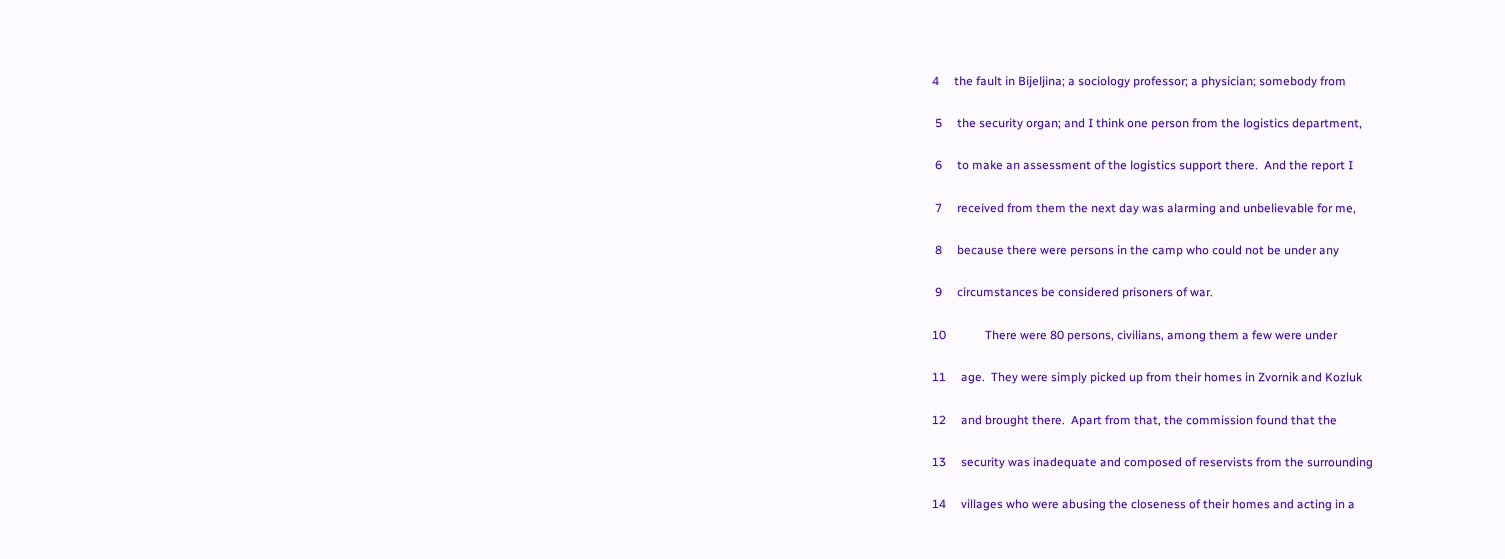4     the fault in Bijeljina; a sociology professor; a physician; somebody from

 5     the security organ; and I think one person from the logistics department,

 6     to make an assessment of the logistics support there.  And the report I

 7     received from them the next day was alarming and unbelievable for me,

 8     because there were persons in the camp who could not be under any

 9     circumstances be considered prisoners of war.

10             There were 80 persons, civilians, among them a few were under

11     age.  They were simply picked up from their homes in Zvornik and Kozluk

12     and brought there.  Apart from that, the commission found that the

13     security was inadequate and composed of reservists from the surrounding

14     villages who were abusing the closeness of their homes and acting in a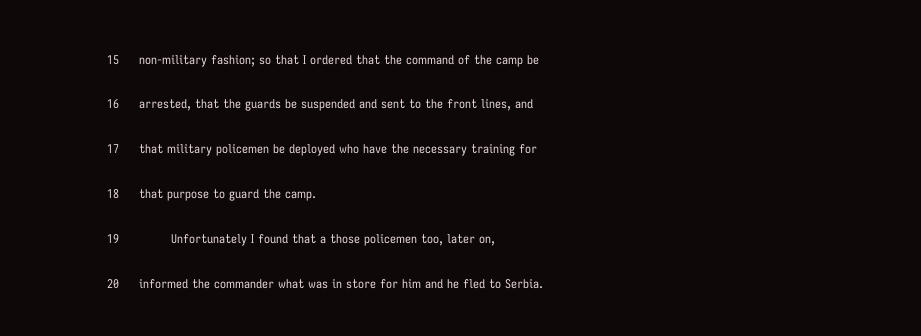15     non-military fashion; so that I ordered that the command of the camp be

16     arrested, that the guards be suspended and sent to the front lines, and

17     that military policemen be deployed who have the necessary training for

18     that purpose to guard the camp.

19             Unfortunately I found that a those policemen too, later on,

20     informed the commander what was in store for him and he fled to Serbia.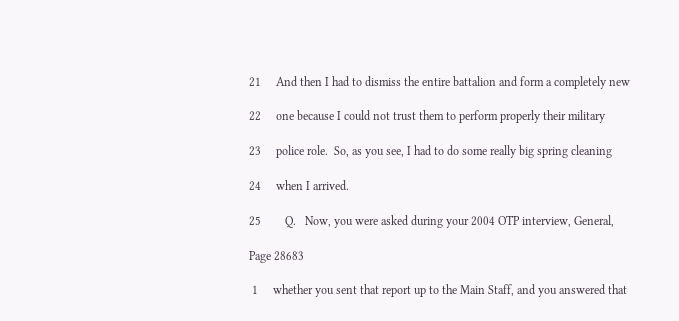21     And then I had to dismiss the entire battalion and form a completely new

22     one because I could not trust them to perform properly their military

23     police role.  So, as you see, I had to do some really big spring cleaning

24     when I arrived.

25        Q.   Now, you were asked during your 2004 OTP interview, General,

Page 28683

 1     whether you sent that report up to the Main Staff, and you answered that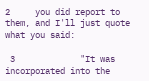2     you did report to them, and I'll just quote what you said:

 3             "It was incorporated into the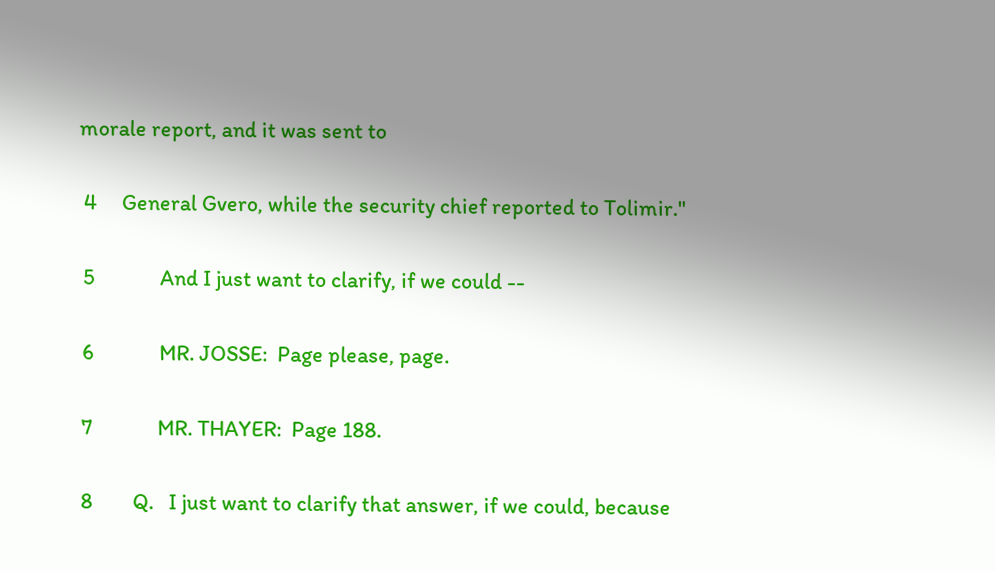morale report, and it was sent to

 4     General Gvero, while the security chief reported to Tolimir."

 5             And I just want to clarify, if we could --

 6             MR. JOSSE:  Page please, page.

 7             MR. THAYER:  Page 188.

 8        Q.   I just want to clarify that answer, if we could, because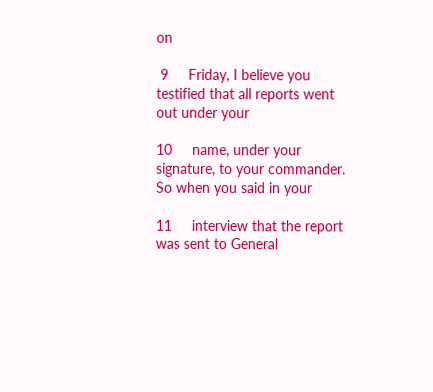on

 9     Friday, I believe you testified that all reports went out under your

10     name, under your signature, to your commander.  So when you said in your

11     interview that the report was sent to General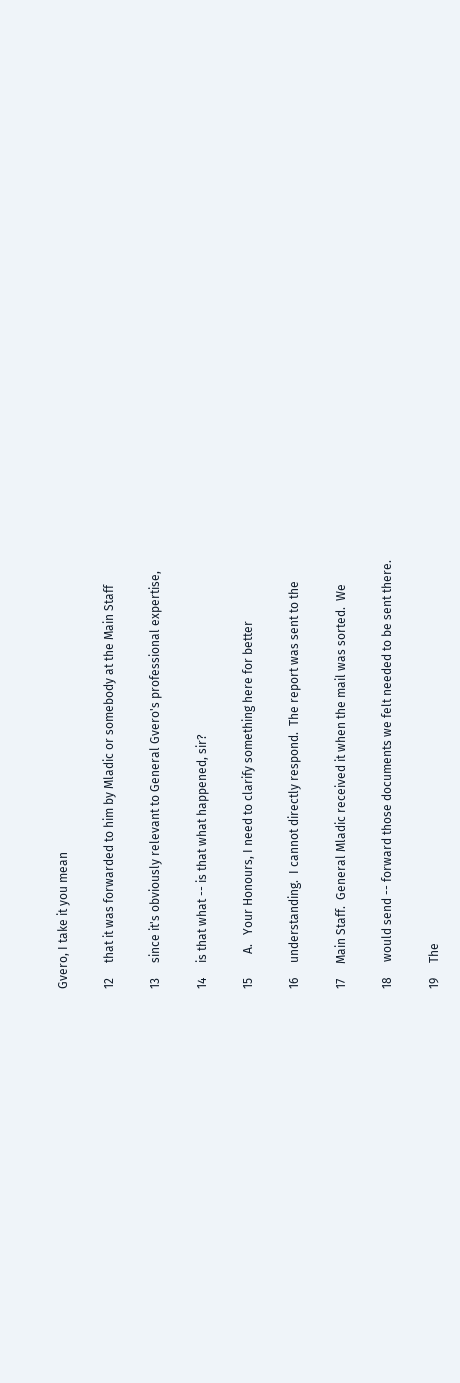Gvero, I take it you mean

12     that it was forwarded to him by Mladic or somebody at the Main Staff

13     since it's obviously relevant to General Gvero's professional expertise,

14     is that what -- is that what happened, sir?

15        A.   Your Honours, I need to clarify something here for better

16     understanding.  I cannot directly respond.  The report was sent to the

17     Main Staff.  General Mladic received it when the mail was sorted.  We

18     would send -- forward those documents we felt needed to be sent there.

19     The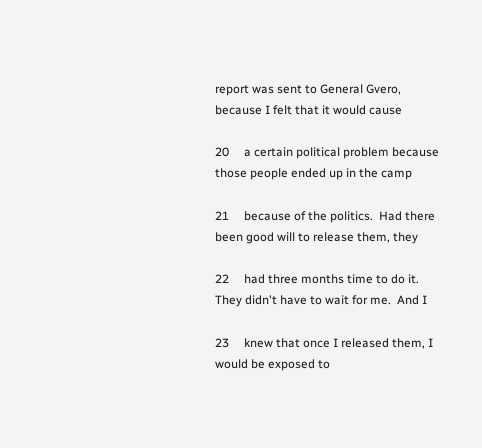report was sent to General Gvero, because I felt that it would cause

20     a certain political problem because those people ended up in the camp

21     because of the politics.  Had there been good will to release them, they

22     had three months time to do it.  They didn't have to wait for me.  And I

23     knew that once I released them, I would be exposed to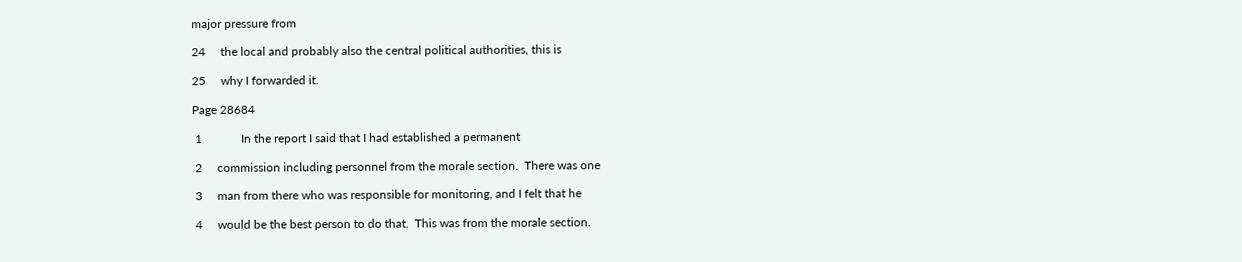major pressure from

24     the local and probably also the central political authorities, this is

25     why I forwarded it.

Page 28684

 1             In the report I said that I had established a permanent

 2     commission including personnel from the morale section.  There was one

 3     man from there who was responsible for monitoring, and I felt that he

 4     would be the best person to do that.  This was from the morale section.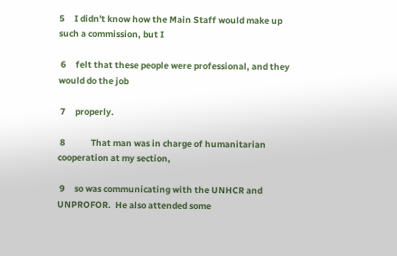5     I didn't know how the Main Staff would make up such a commission, but I

 6     felt that these people were professional, and they would do the job

 7     properly.

 8             That man was in charge of humanitarian cooperation at my section,

 9     so was communicating with the UNHCR and UNPROFOR.  He also attended some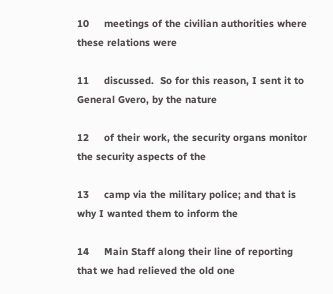10     meetings of the civilian authorities where these relations were

11     discussed.  So for this reason, I sent it to General Gvero, by the nature

12     of their work, the security organs monitor the security aspects of the

13     camp via the military police; and that is why I wanted them to inform the

14     Main Staff along their line of reporting that we had relieved the old one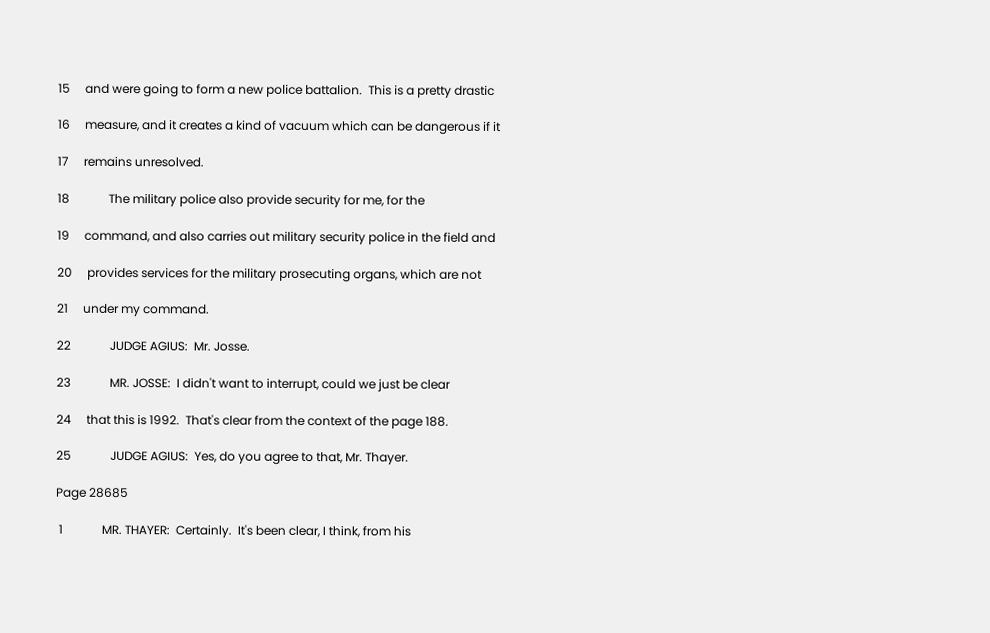15     and were going to form a new police battalion.  This is a pretty drastic

16     measure, and it creates a kind of vacuum which can be dangerous if it

17     remains unresolved.

18             The military police also provide security for me, for the

19     command, and also carries out military security police in the field and

20     provides services for the military prosecuting organs, which are not

21     under my command.

22             JUDGE AGIUS:  Mr. Josse.

23             MR. JOSSE:  I didn't want to interrupt, could we just be clear

24     that this is 1992.  That's clear from the context of the page 188.

25             JUDGE AGIUS:  Yes, do you agree to that, Mr. Thayer.

Page 28685

 1             MR. THAYER:  Certainly.  It's been clear, I think, from his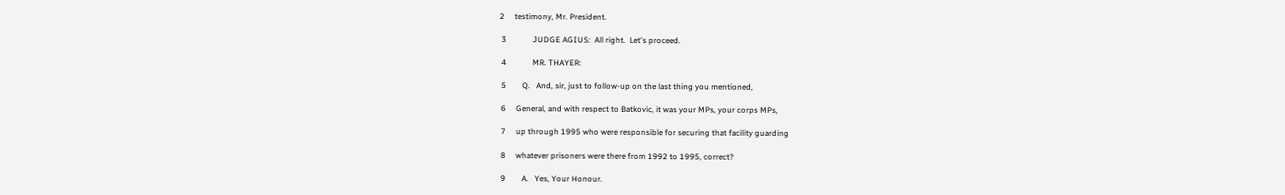2     testimony, Mr. President.

 3             JUDGE AGIUS:  All right.  Let's proceed.

 4             MR. THAYER:

 5        Q.   And, sir, just to follow-up on the last thing you mentioned,

 6     General, and with respect to Batkovic, it was your MPs, your corps MPs,

 7     up through 1995 who were responsible for securing that facility guarding

 8     whatever prisoners were there from 1992 to 1995, correct?

 9        A.   Yes, Your Honour.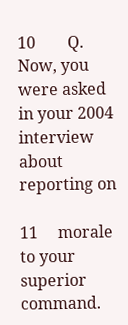10        Q.   Now, you were asked in your 2004 interview about reporting on

11     morale to your superior command.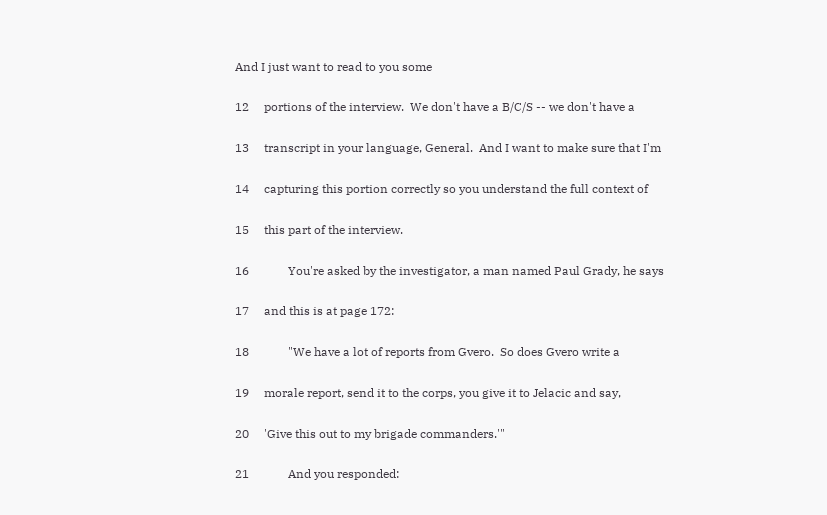And I just want to read to you some

12     portions of the interview.  We don't have a B/C/S -- we don't have a

13     transcript in your language, General.  And I want to make sure that I'm

14     capturing this portion correctly so you understand the full context of

15     this part of the interview.

16             You're asked by the investigator, a man named Paul Grady, he says

17     and this is at page 172:

18             "We have a lot of reports from Gvero.  So does Gvero write a

19     morale report, send it to the corps, you give it to Jelacic and say,

20     'Give this out to my brigade commanders.'"

21             And you responded: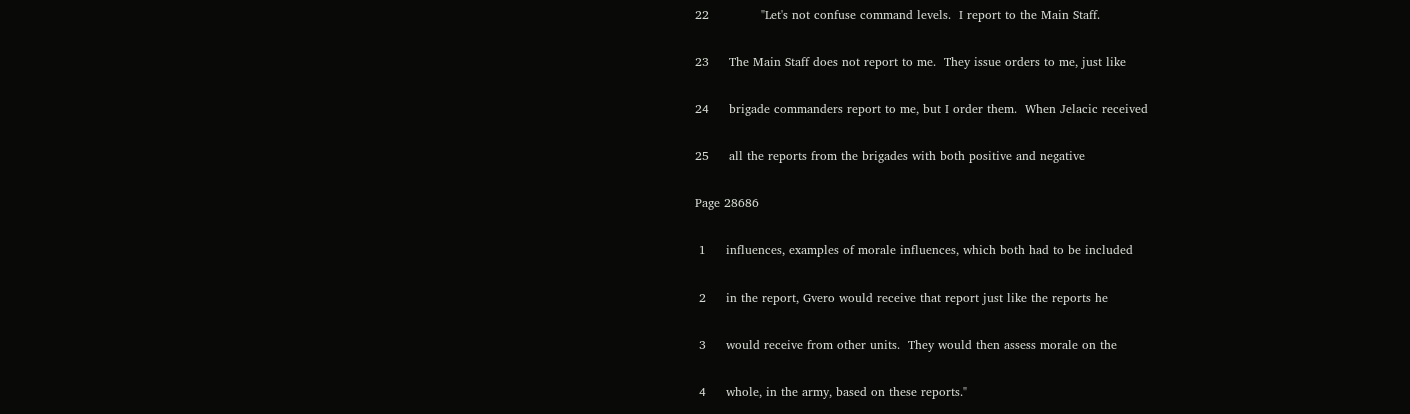22             "Let's not confuse command levels.  I report to the Main Staff.

23     The Main Staff does not report to me.  They issue orders to me, just like

24     brigade commanders report to me, but I order them.  When Jelacic received

25     all the reports from the brigades with both positive and negative

Page 28686

 1     influences, examples of morale influences, which both had to be included

 2     in the report, Gvero would receive that report just like the reports he

 3     would receive from other units.  They would then assess morale on the

 4     whole, in the army, based on these reports."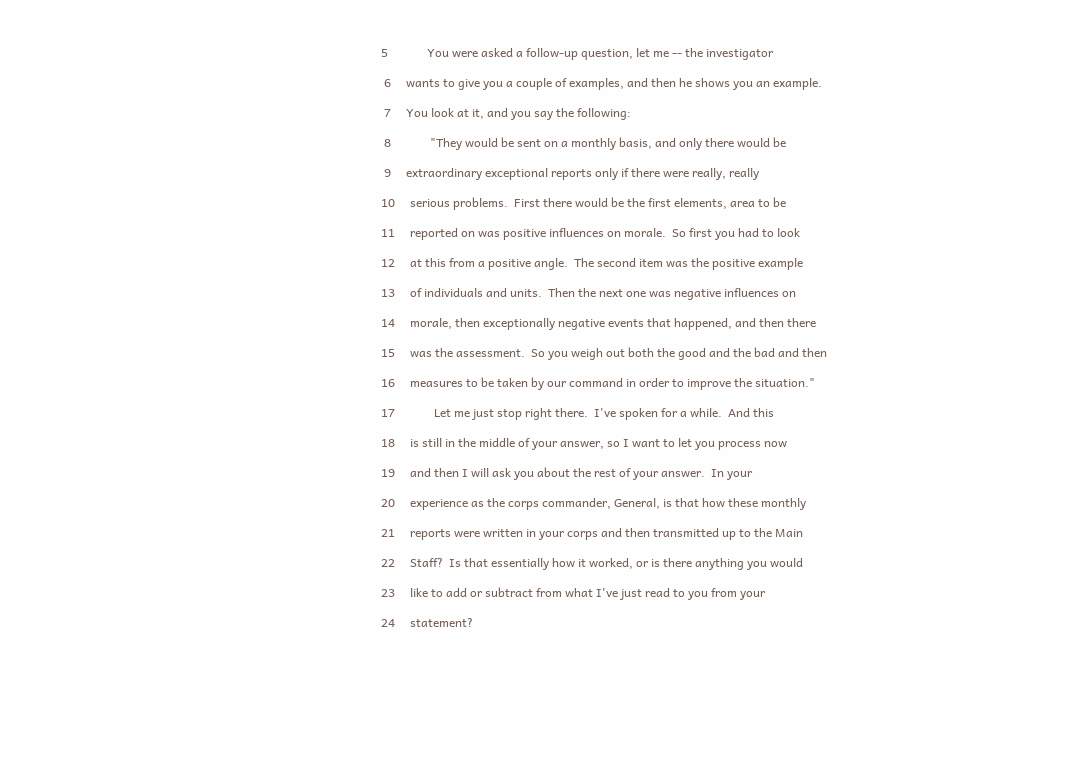5             You were asked a follow-up question, let me -- the investigator

 6     wants to give you a couple of examples, and then he shows you an example.

 7     You look at it, and you say the following:

 8             "They would be sent on a monthly basis, and only there would be

 9     extraordinary exceptional reports only if there were really, really

10     serious problems.  First there would be the first elements, area to be

11     reported on was positive influences on morale.  So first you had to look

12     at this from a positive angle.  The second item was the positive example

13     of individuals and units.  Then the next one was negative influences on

14     morale, then exceptionally negative events that happened, and then there

15     was the assessment.  So you weigh out both the good and the bad and then

16     measures to be taken by our command in order to improve the situation."

17             Let me just stop right there.  I've spoken for a while.  And this

18     is still in the middle of your answer, so I want to let you process now

19     and then I will ask you about the rest of your answer.  In your

20     experience as the corps commander, General, is that how these monthly

21     reports were written in your corps and then transmitted up to the Main

22     Staff?  Is that essentially how it worked, or is there anything you would

23     like to add or subtract from what I've just read to you from your

24     statement?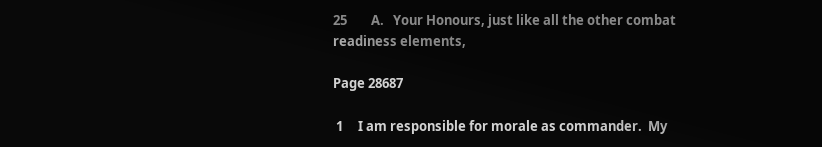25        A.   Your Honours, just like all the other combat readiness elements,

Page 28687

 1     I am responsible for morale as commander.  My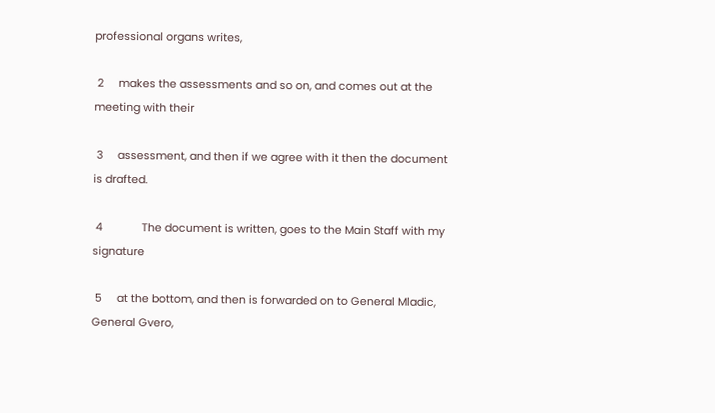professional organs writes,

 2     makes the assessments and so on, and comes out at the meeting with their

 3     assessment, and then if we agree with it then the document is drafted.

 4             The document is written, goes to the Main Staff with my signature

 5     at the bottom, and then is forwarded on to General Mladic, General Gvero,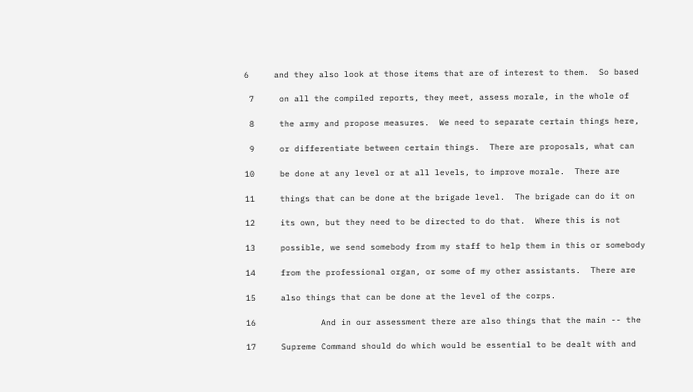6     and they also look at those items that are of interest to them.  So based

 7     on all the compiled reports, they meet, assess morale, in the whole of

 8     the army and propose measures.  We need to separate certain things here,

 9     or differentiate between certain things.  There are proposals, what can

10     be done at any level or at all levels, to improve morale.  There are

11     things that can be done at the brigade level.  The brigade can do it on

12     its own, but they need to be directed to do that.  Where this is not

13     possible, we send somebody from my staff to help them in this or somebody

14     from the professional organ, or some of my other assistants.  There are

15     also things that can be done at the level of the corps.

16             And in our assessment there are also things that the main -- the

17     Supreme Command should do which would be essential to be dealt with and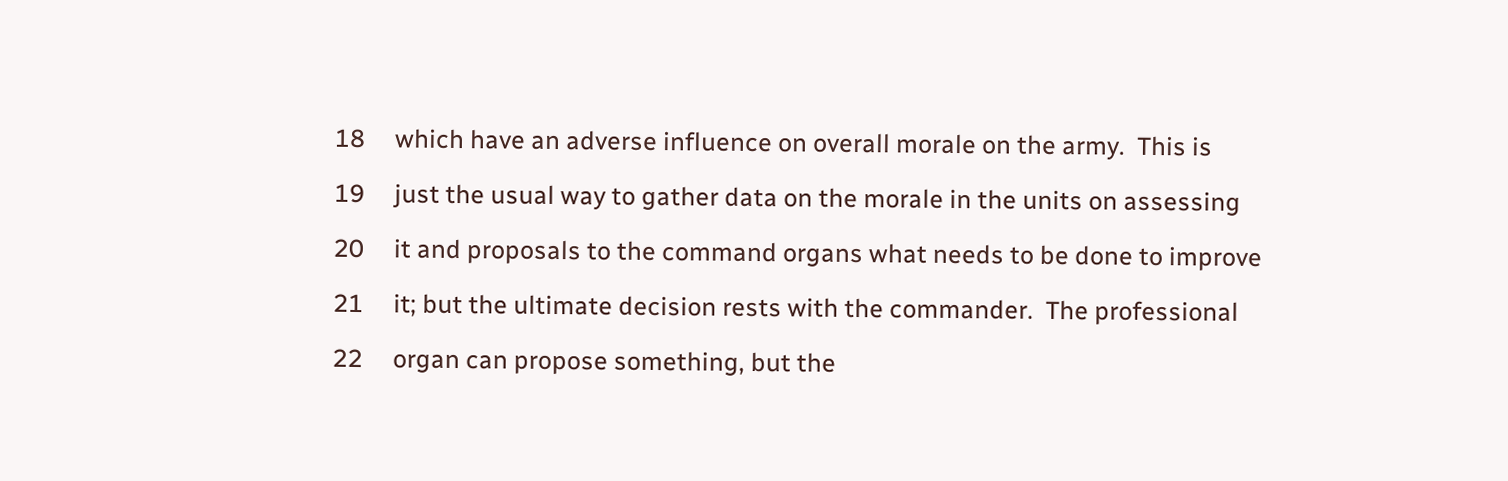18     which have an adverse influence on overall morale on the army.  This is

19     just the usual way to gather data on the morale in the units on assessing

20     it and proposals to the command organs what needs to be done to improve

21     it; but the ultimate decision rests with the commander.  The professional

22     organ can propose something, but the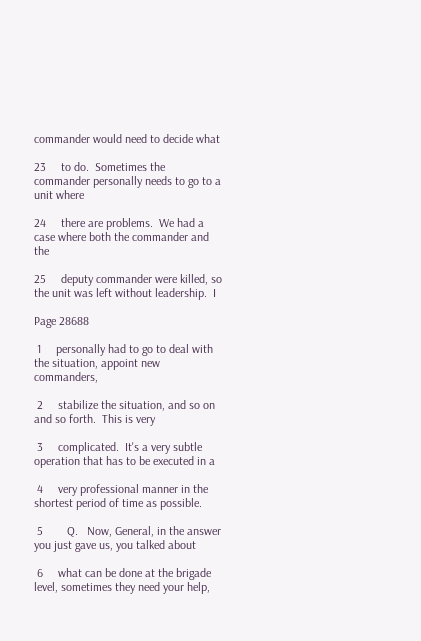commander would need to decide what

23     to do.  Sometimes the commander personally needs to go to a unit where

24     there are problems.  We had a case where both the commander and the

25     deputy commander were killed, so the unit was left without leadership.  I

Page 28688

 1     personally had to go to deal with the situation, appoint new commanders,

 2     stabilize the situation, and so on and so forth.  This is very

 3     complicated.  It's a very subtle operation that has to be executed in a

 4     very professional manner in the shortest period of time as possible.

 5        Q.   Now, General, in the answer you just gave us, you talked about

 6     what can be done at the brigade level, sometimes they need your help,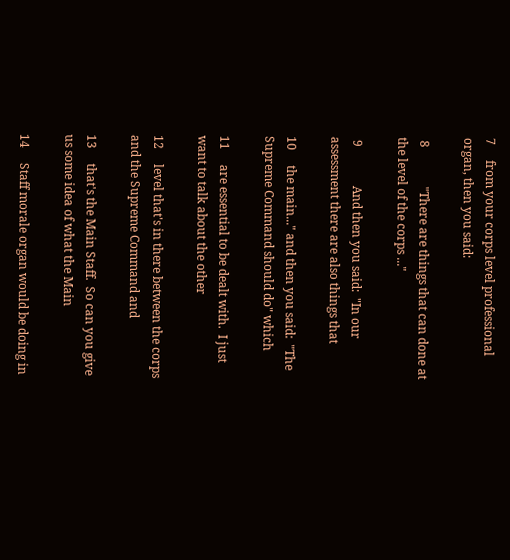7     from your corps level professional organ, then you said:

 8             "There are things that can done at the level of the corps ..."

 9             And then you said:  "In our assessment there are also things that

10     the main..." and then you said:  "The Supreme Command should do" which

11     are essential to be dealt with.  I just want to talk about the other

12     level that's in there between the corps and the Supreme Command and

13     that's the Main Staff.  So can you give us some idea of what the Main

14     Staff morale organ would be doing in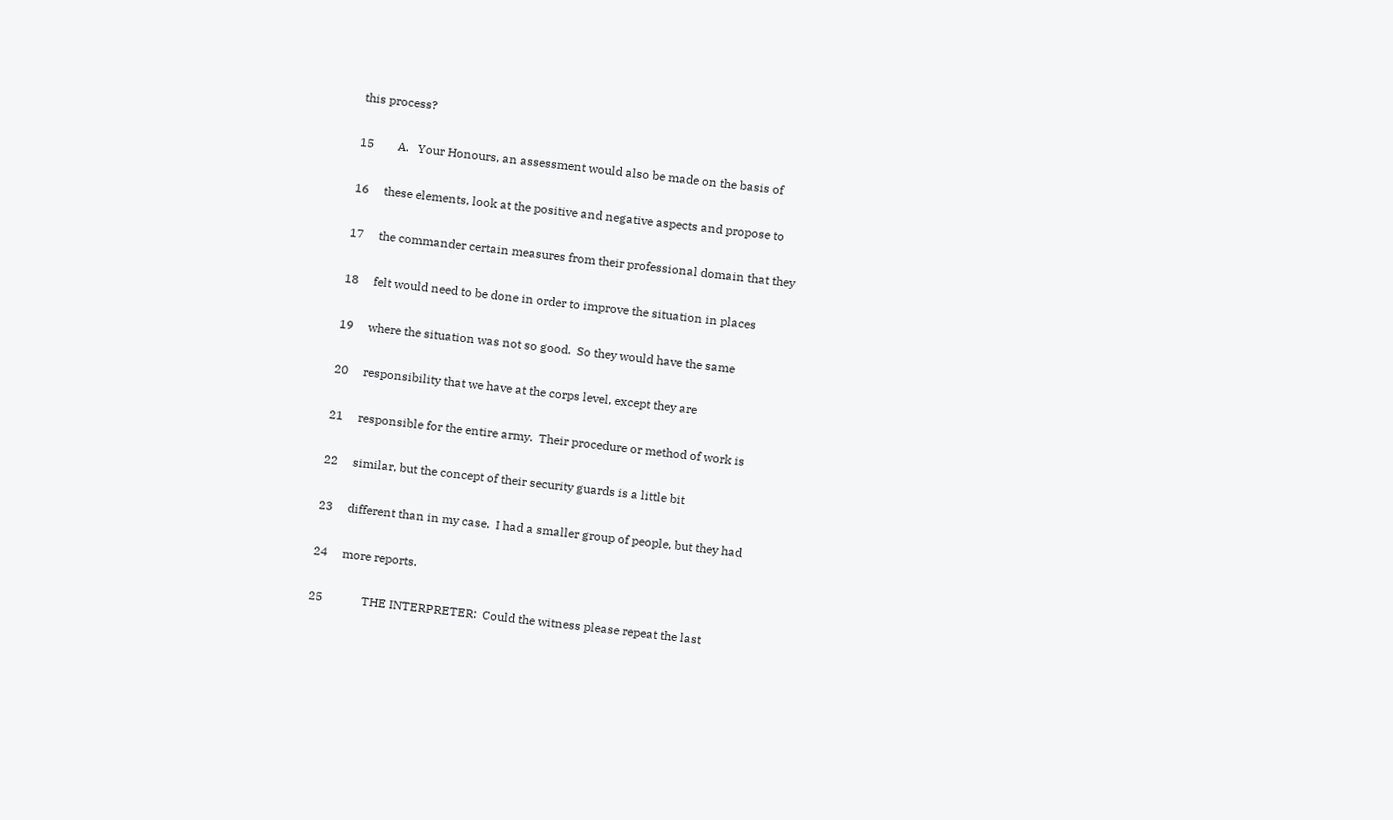this process?

15        A.   Your Honours, an assessment would also be made on the basis of

16     these elements, look at the positive and negative aspects and propose to

17     the commander certain measures from their professional domain that they

18     felt would need to be done in order to improve the situation in places

19     where the situation was not so good.  So they would have the same

20     responsibility that we have at the corps level, except they are

21     responsible for the entire army.  Their procedure or method of work is

22     similar, but the concept of their security guards is a little bit

23     different than in my case.  I had a smaller group of people, but they had

24     more reports.

25             THE INTERPRETER:  Could the witness please repeat the last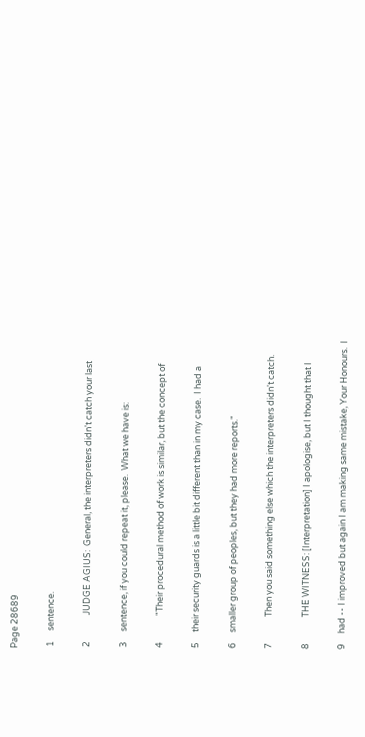Page 28689

 1     sentence.

 2             JUDGE AGIUS:  General, the interpreters didn't catch your last

 3     sentence, if you could repeat it, please.  What we have is:

 4             "Their procedural method of work is similar, but the concept of

 5     their security guards is a little bit different than in my case.  I had a

 6     smaller group of peoples, but they had more reports."

 7             Then you said something else which the interpreters didn't catch.

 8             THE WITNESS: [Interpretation] I apologise, but I thought that I

 9     had -- I improved but again I am making same mistake, Your Honours.  I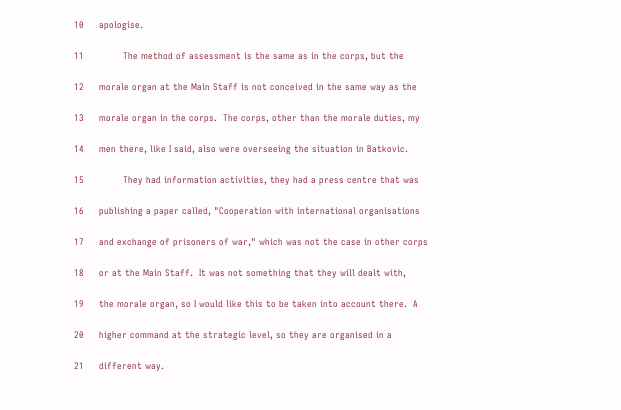10     apologise.

11             The method of assessment is the same as in the corps, but the

12     morale organ at the Main Staff is not conceived in the same way as the

13     morale organ in the corps.  The corps, other than the morale duties, my

14     men there, like I said, also were overseeing the situation in Batkovic.

15             They had information activities, they had a press centre that was

16     publishing a paper called, "Cooperation with international organisations

17     and exchange of prisoners of war," which was not the case in other corps

18     or at the Main Staff.  It was not something that they will dealt with,

19     the morale organ, so I would like this to be taken into account there.  A

20     higher command at the strategic level, so they are organised in a

21     different way.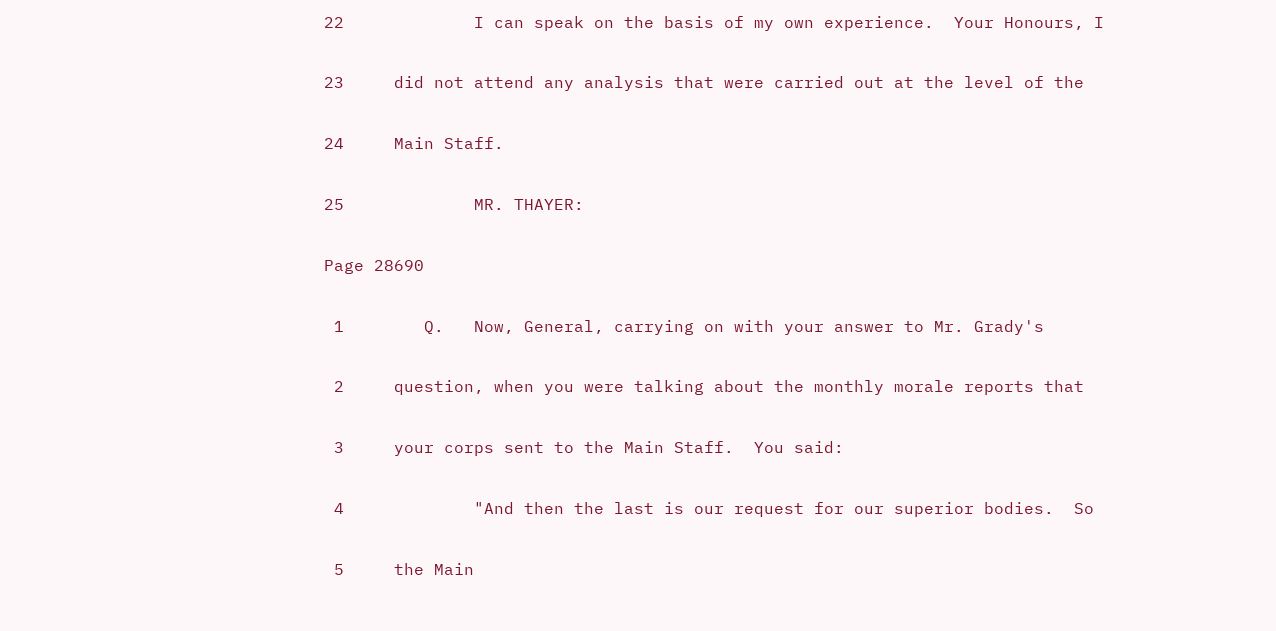22             I can speak on the basis of my own experience.  Your Honours, I

23     did not attend any analysis that were carried out at the level of the

24     Main Staff.

25             MR. THAYER:

Page 28690

 1        Q.   Now, General, carrying on with your answer to Mr. Grady's

 2     question, when you were talking about the monthly morale reports that

 3     your corps sent to the Main Staff.  You said:

 4             "And then the last is our request for our superior bodies.  So

 5     the Main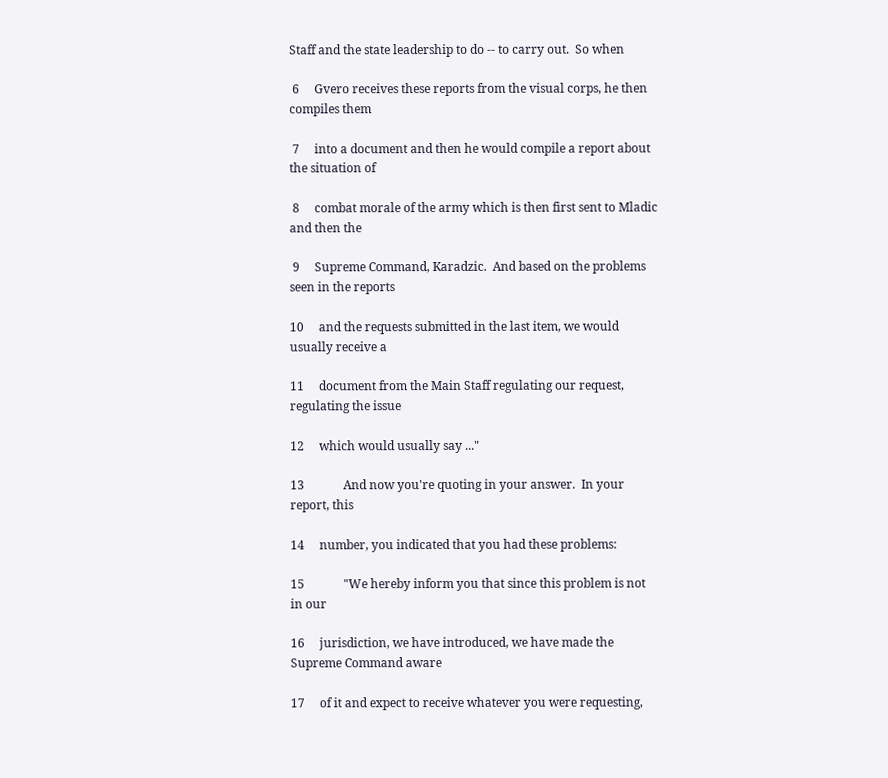Staff and the state leadership to do -- to carry out.  So when

 6     Gvero receives these reports from the visual corps, he then compiles them

 7     into a document and then he would compile a report about the situation of

 8     combat morale of the army which is then first sent to Mladic and then the

 9     Supreme Command, Karadzic.  And based on the problems seen in the reports

10     and the requests submitted in the last item, we would usually receive a

11     document from the Main Staff regulating our request, regulating the issue

12     which would usually say ..."

13             And now you're quoting in your answer.  In your report, this

14     number, you indicated that you had these problems:

15             "We hereby inform you that since this problem is not in our

16     jurisdiction, we have introduced, we have made the Supreme Command aware

17     of it and expect to receive whatever you were requesting,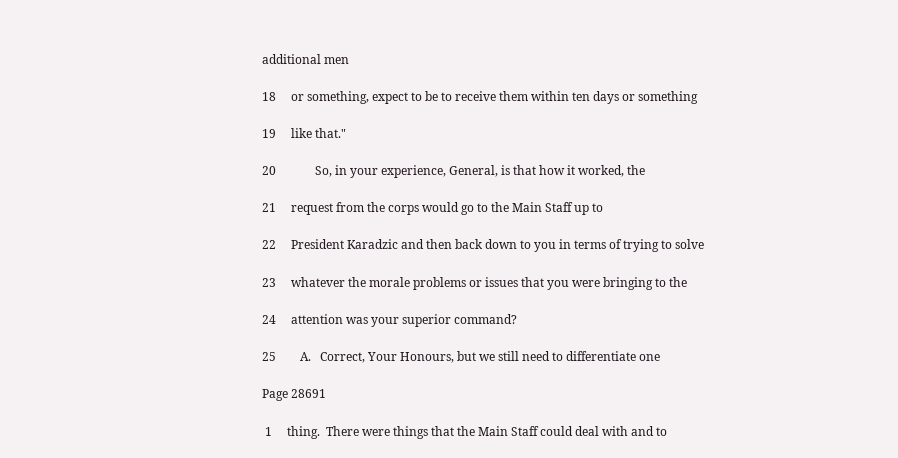additional men

18     or something, expect to be to receive them within ten days or something

19     like that."

20             So, in your experience, General, is that how it worked, the

21     request from the corps would go to the Main Staff up to

22     President Karadzic and then back down to you in terms of trying to solve

23     whatever the morale problems or issues that you were bringing to the

24     attention was your superior command?

25        A.   Correct, Your Honours, but we still need to differentiate one

Page 28691

 1     thing.  There were things that the Main Staff could deal with and to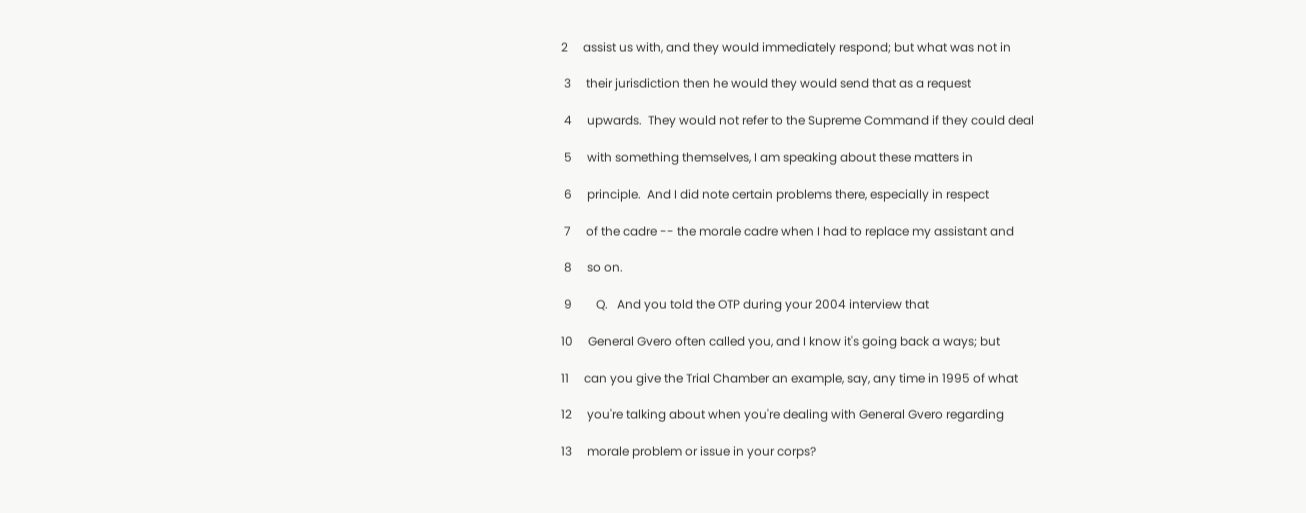2     assist us with, and they would immediately respond; but what was not in

 3     their jurisdiction then he would they would send that as a request

 4     upwards.  They would not refer to the Supreme Command if they could deal

 5     with something themselves, I am speaking about these matters in

 6     principle.  And I did note certain problems there, especially in respect

 7     of the cadre -- the morale cadre when I had to replace my assistant and

 8     so on.

 9        Q.   And you told the OTP during your 2004 interview that

10     General Gvero often called you, and I know it's going back a ways; but

11     can you give the Trial Chamber an example, say, any time in 1995 of what

12     you're talking about when you're dealing with General Gvero regarding

13     morale problem or issue in your corps?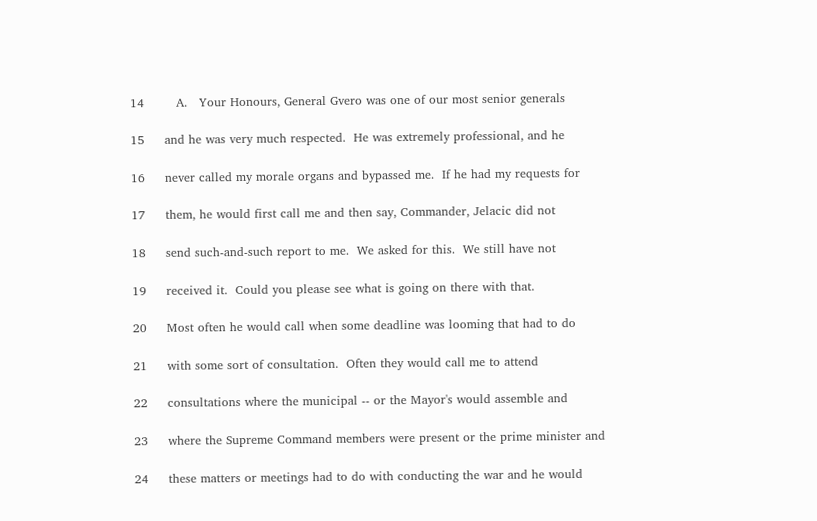14        A.   Your Honours, General Gvero was one of our most senior generals

15     and he was very much respected.  He was extremely professional, and he

16     never called my morale organs and bypassed me.  If he had my requests for

17     them, he would first call me and then say, Commander, Jelacic did not

18     send such-and-such report to me.  We asked for this.  We still have not

19     received it.  Could you please see what is going on there with that.

20     Most often he would call when some deadline was looming that had to do

21     with some sort of consultation.  Often they would call me to attend

22     consultations where the municipal -- or the Mayor's would assemble and

23     where the Supreme Command members were present or the prime minister and

24     these matters or meetings had to do with conducting the war and he would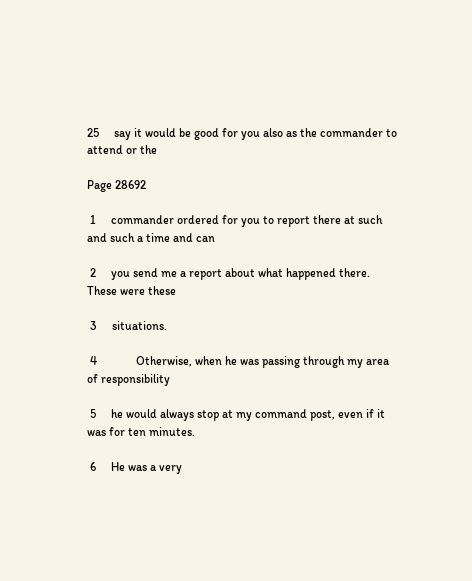25     say it would be good for you also as the commander to attend or the

Page 28692

 1     commander ordered for you to report there at such and such a time and can

 2     you send me a report about what happened there.  These were these

 3     situations.

 4             Otherwise, when he was passing through my area of responsibility

 5     he would always stop at my command post, even if it was for ten minutes.

 6     He was a very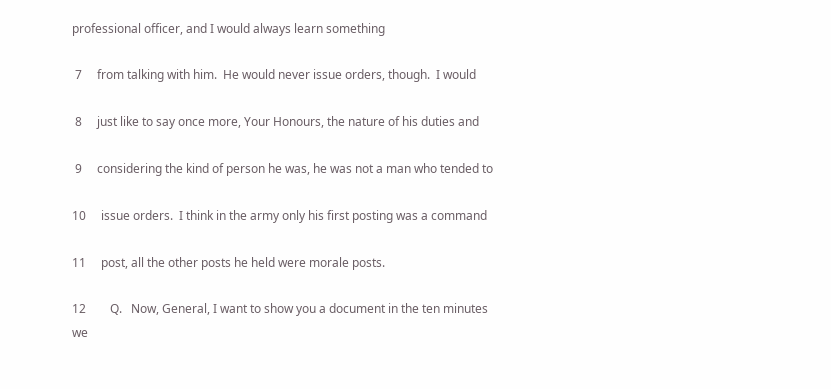professional officer, and I would always learn something

 7     from talking with him.  He would never issue orders, though.  I would

 8     just like to say once more, Your Honours, the nature of his duties and

 9     considering the kind of person he was, he was not a man who tended to

10     issue orders.  I think in the army only his first posting was a command

11     post, all the other posts he held were morale posts.

12        Q.   Now, General, I want to show you a document in the ten minutes we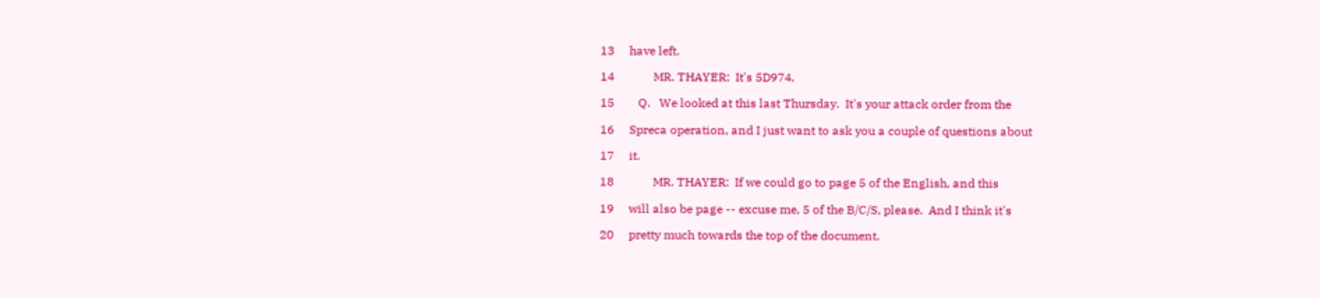13     have left.

14             MR. THAYER:  It's 5D974.

15        Q.   We looked at this last Thursday.  It's your attack order from the

16     Spreca operation, and I just want to ask you a couple of questions about

17     it.

18             MR. THAYER:  If we could go to page 5 of the English, and this

19     will also be page -- excuse me, 5 of the B/C/S, please.  And I think it's

20     pretty much towards the top of the document.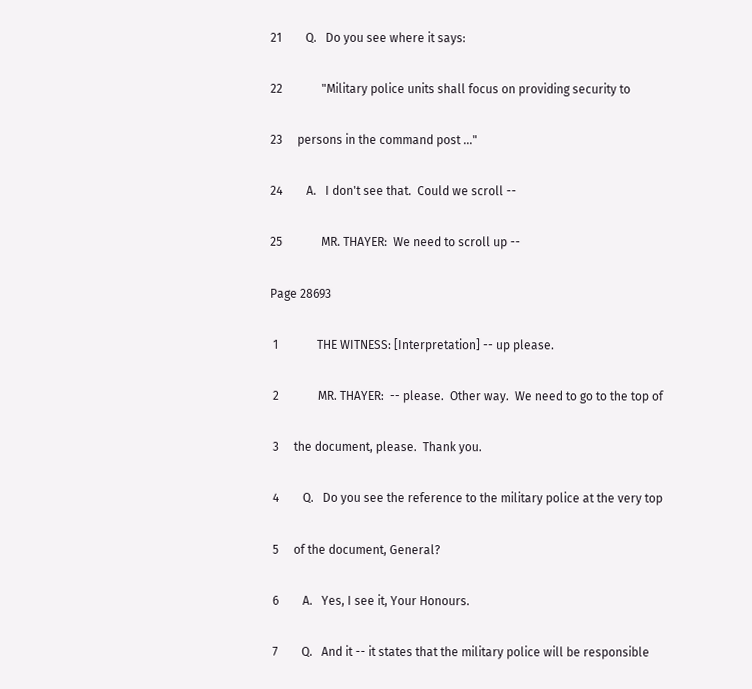21        Q.   Do you see where it says:

22             "Military police units shall focus on providing security to

23     persons in the command post ..."

24        A.   I don't see that.  Could we scroll --

25             MR. THAYER:  We need to scroll up --

Page 28693

 1             THE WITNESS: [Interpretation] -- up please.

 2             MR. THAYER:  -- please.  Other way.  We need to go to the top of

 3     the document, please.  Thank you.

 4        Q.   Do you see the reference to the military police at the very top

 5     of the document, General?

 6        A.   Yes, I see it, Your Honours.

 7        Q.   And it -- it states that the military police will be responsible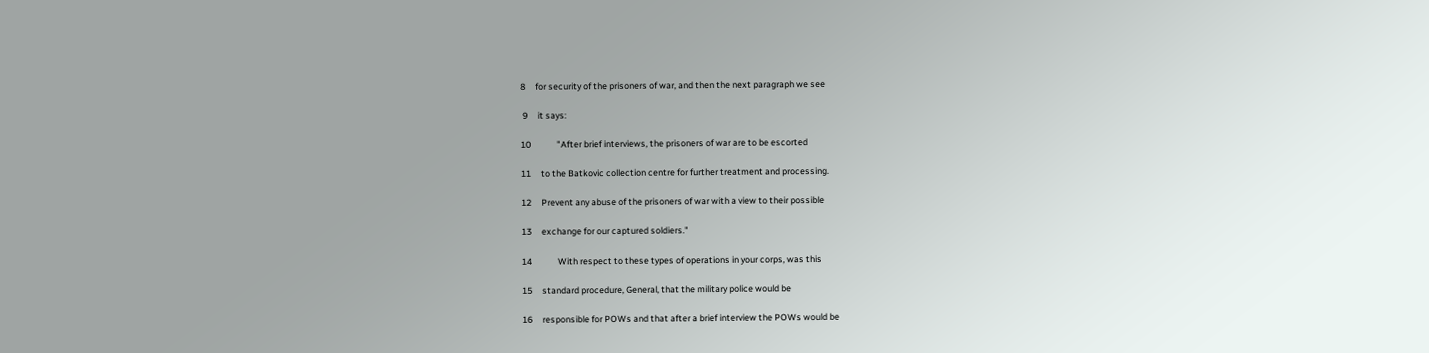8     for security of the prisoners of war, and then the next paragraph we see

 9     it says:

10             "After brief interviews, the prisoners of war are to be escorted

11     to the Batkovic collection centre for further treatment and processing.

12     Prevent any abuse of the prisoners of war with a view to their possible

13     exchange for our captured soldiers."

14             With respect to these types of operations in your corps, was this

15     standard procedure, General, that the military police would be

16     responsible for POWs and that after a brief interview the POWs would be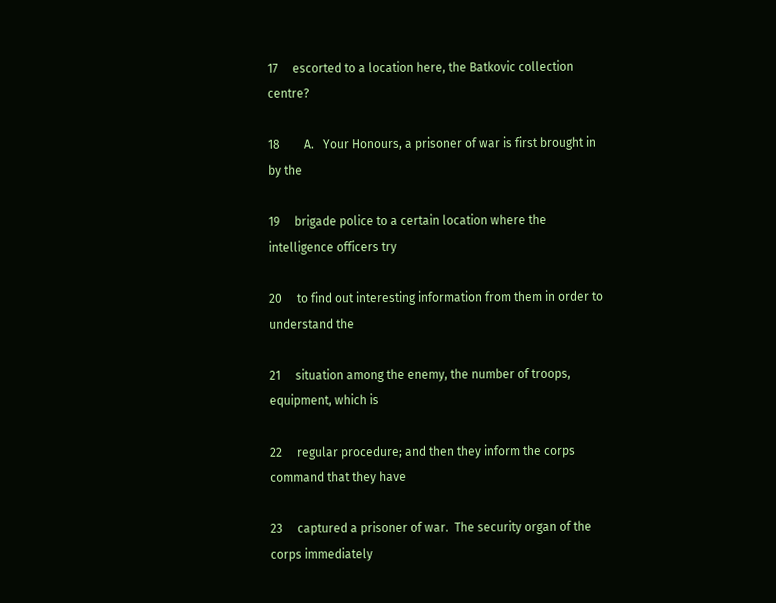17     escorted to a location here, the Batkovic collection centre?

18        A.   Your Honours, a prisoner of war is first brought in by the

19     brigade police to a certain location where the intelligence officers try

20     to find out interesting information from them in order to understand the

21     situation among the enemy, the number of troops, equipment, which is

22     regular procedure; and then they inform the corps command that they have

23     captured a prisoner of war.  The security organ of the corps immediately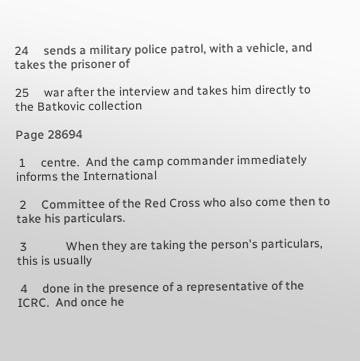24     sends a military police patrol, with a vehicle, and takes the prisoner of

25     war after the interview and takes him directly to the Batkovic collection

Page 28694

 1     centre.  And the camp commander immediately informs the International

 2     Committee of the Red Cross who also come then to take his particulars.

 3             When they are taking the person's particulars, this is usually

 4     done in the presence of a representative of the ICRC.  And once he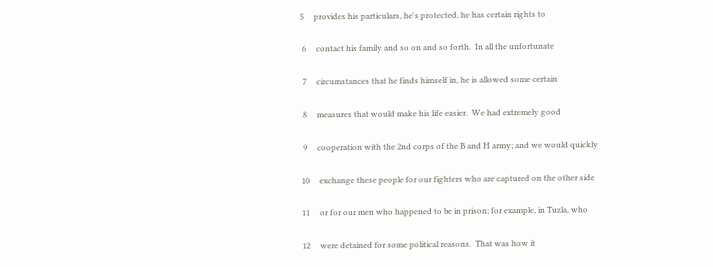5     provides his particulars, he's protected, he has certain rights to

 6     contact his family and so on and so forth.  In all the unfortunate

 7     circumstances that he finds himself in, he is allowed some certain

 8     measures that would make his life easier.  We had extremely good

 9     cooperation with the 2nd corps of the B and H army; and we would quickly

10     exchange these people for our fighters who are captured on the other side

11     or for our men who happened to be in prison; for example, in Tuzla, who

12     were detained for some political reasons.  That was how it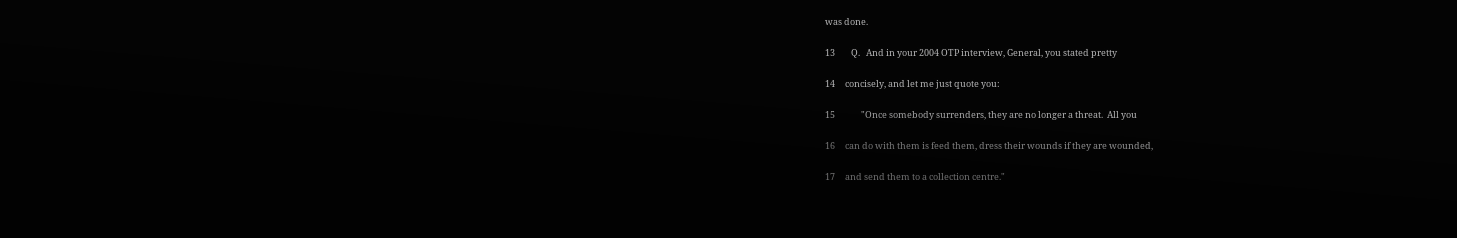was done.

13        Q.   And in your 2004 OTP interview, General, you stated pretty

14     concisely, and let me just quote you:

15             "Once somebody surrenders, they are no longer a threat.  All you

16     can do with them is feed them, dress their wounds if they are wounded,

17     and send them to a collection centre."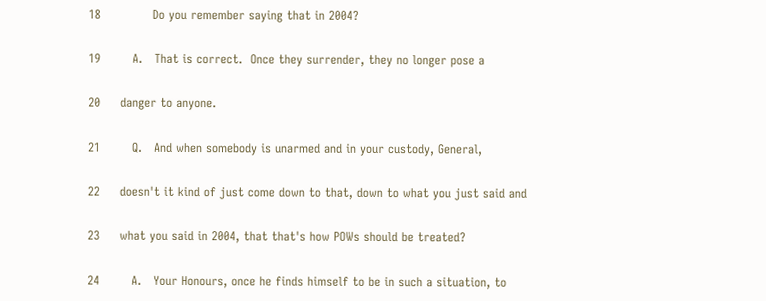18             Do you remember saying that in 2004?

19        A.   That is correct.  Once they surrender, they no longer pose a

20     danger to anyone.

21        Q.   And when somebody is unarmed and in your custody, General,

22     doesn't it kind of just come down to that, down to what you just said and

23     what you said in 2004, that that's how POWs should be treated?

24        A.   Your Honours, once he finds himself to be in such a situation, to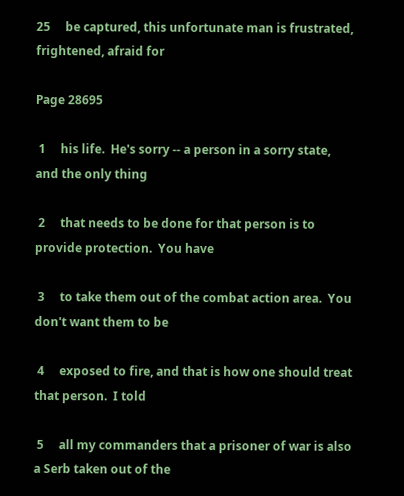25     be captured, this unfortunate man is frustrated, frightened, afraid for

Page 28695

 1     his life.  He's sorry -- a person in a sorry state, and the only thing

 2     that needs to be done for that person is to provide protection.  You have

 3     to take them out of the combat action area.  You don't want them to be

 4     exposed to fire, and that is how one should treat that person.  I told

 5     all my commanders that a prisoner of war is also a Serb taken out of the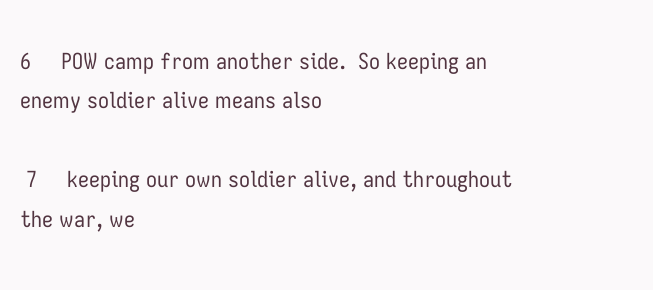6     POW camp from another side.  So keeping an enemy soldier alive means also

 7     keeping our own soldier alive, and throughout the war, we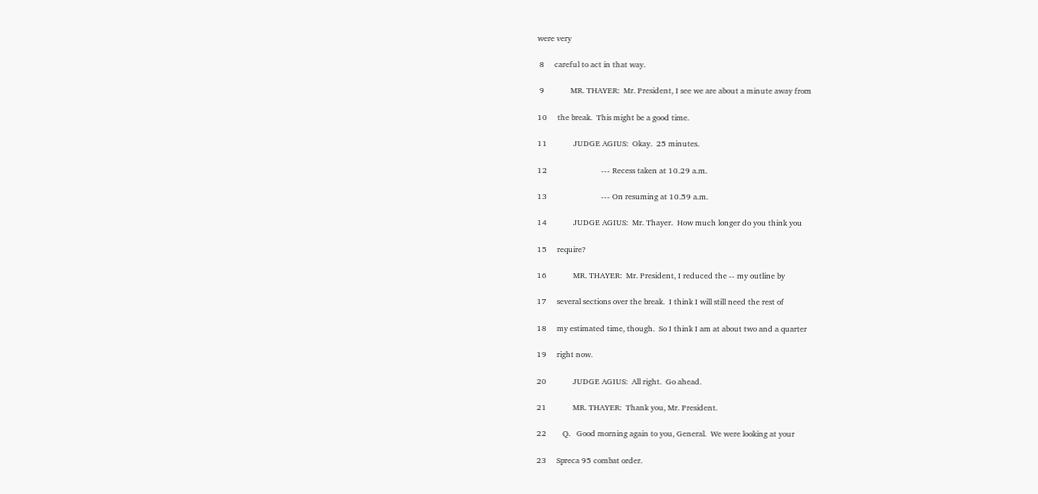were very

 8     careful to act in that way.

 9             MR. THAYER:  Mr. President, I see we are about a minute away from

10     the break.  This might be a good time.

11             JUDGE AGIUS:  Okay.  25 minutes.

12                           --- Recess taken at 10.29 a.m.

13                           --- On resuming at 10.59 a.m.

14             JUDGE AGIUS:  Mr. Thayer.  How much longer do you think you

15     require?

16             MR. THAYER:  Mr. President, I reduced the -- my outline by

17     several sections over the break.  I think I will still need the rest of

18     my estimated time, though.  So I think I am at about two and a quarter

19     right now.

20             JUDGE AGIUS:  All right.  Go ahead.

21             MR. THAYER:  Thank you, Mr. President.

22        Q.   Good morning again to you, General.  We were looking at your

23     Spreca 95 combat order.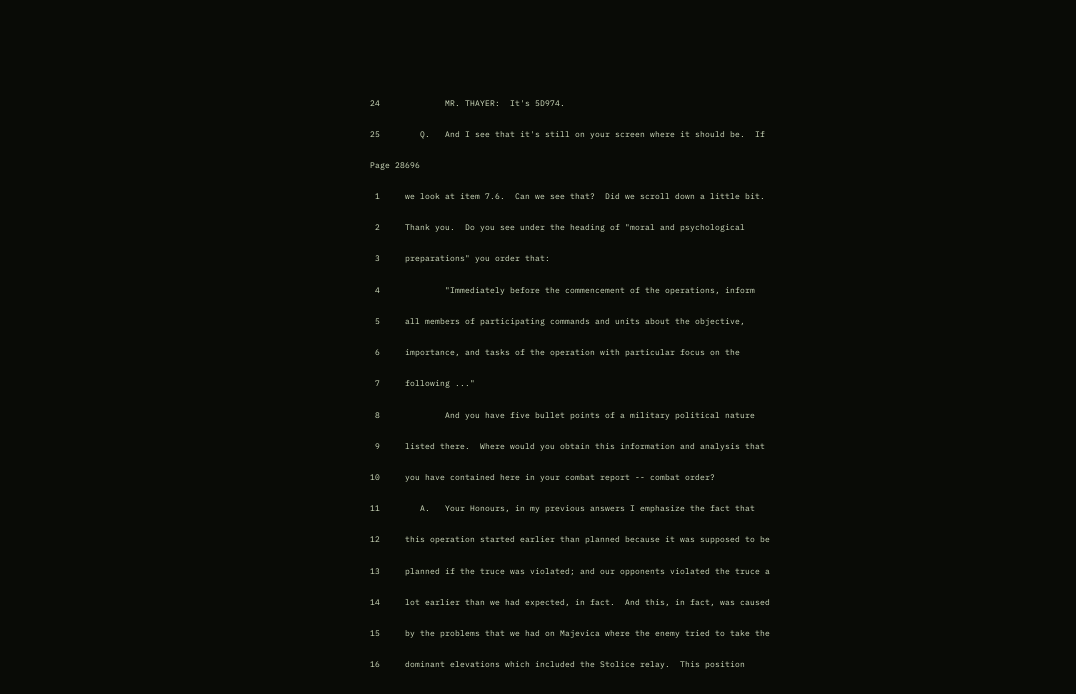24             MR. THAYER:  It's 5D974.

25        Q.   And I see that it's still on your screen where it should be.  If

Page 28696

 1     we look at item 7.6.  Can we see that?  Did we scroll down a little bit.

 2     Thank you.  Do you see under the heading of "moral and psychological

 3     preparations" you order that:

 4             "Immediately before the commencement of the operations, inform

 5     all members of participating commands and units about the objective,

 6     importance, and tasks of the operation with particular focus on the

 7     following ..."

 8             And you have five bullet points of a military political nature

 9     listed there.  Where would you obtain this information and analysis that

10     you have contained here in your combat report -- combat order?

11        A.   Your Honours, in my previous answers I emphasize the fact that

12     this operation started earlier than planned because it was supposed to be

13     planned if the truce was violated; and our opponents violated the truce a

14     lot earlier than we had expected, in fact.  And this, in fact, was caused

15     by the problems that we had on Majevica where the enemy tried to take the

16     dominant elevations which included the Stolice relay.  This position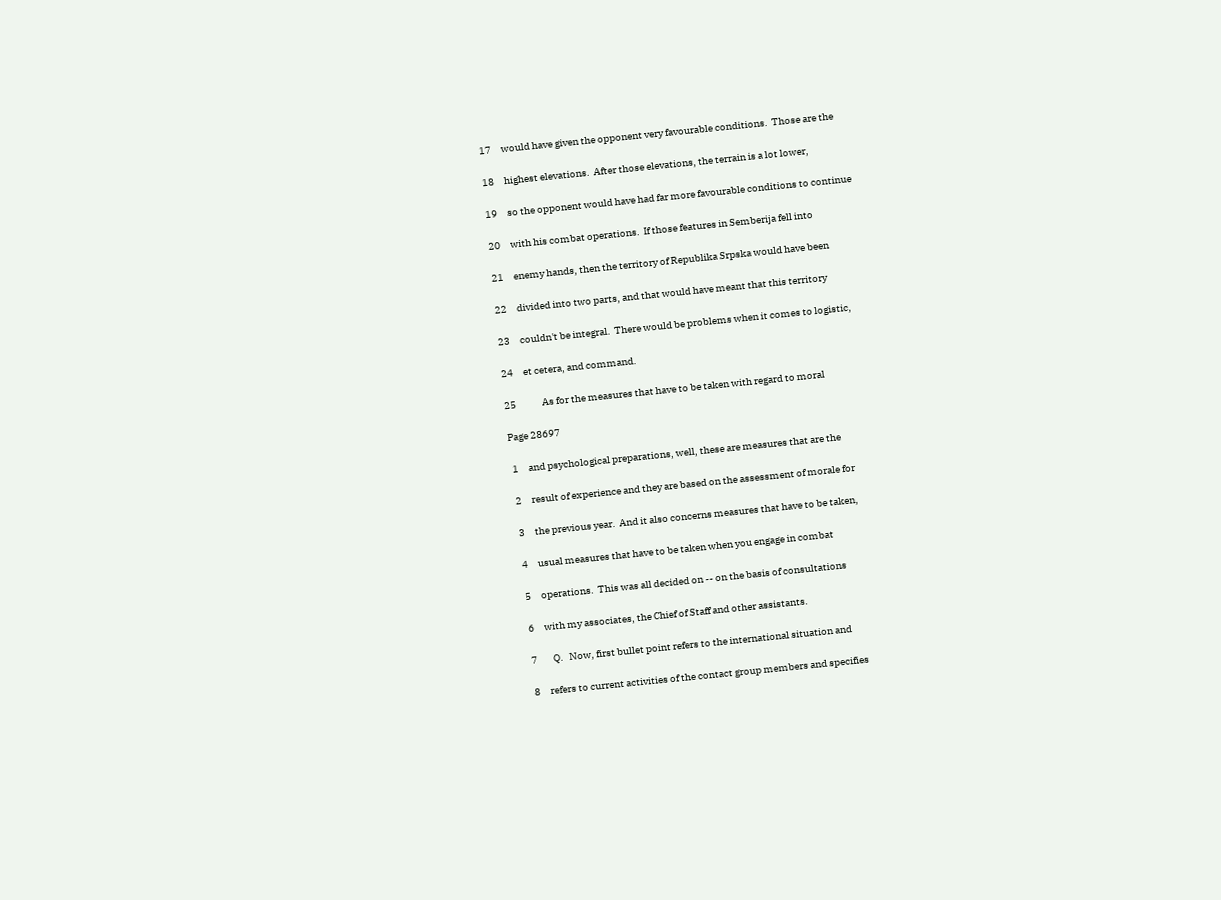17     would have given the opponent very favourable conditions.  Those are the

18     highest elevations.  After those elevations, the terrain is a lot lower,

19     so the opponent would have had far more favourable conditions to continue

20     with his combat operations.  If those features in Semberija fell into

21     enemy hands, then the territory of Republika Srpska would have been

22     divided into two parts, and that would have meant that this territory

23     couldn't be integral.  There would be problems when it comes to logistic,

24     et cetera, and command.

25             As for the measures that have to be taken with regard to moral

Page 28697

 1     and psychological preparations, well, these are measures that are the

 2     result of experience and they are based on the assessment of morale for

 3     the previous year.  And it also concerns measures that have to be taken,

 4     usual measures that have to be taken when you engage in combat

 5     operations.  This was all decided on -- on the basis of consultations

 6     with my associates, the Chief of Staff and other assistants.

 7        Q.   Now, first bullet point refers to the international situation and

 8     refers to current activities of the contact group members and specifies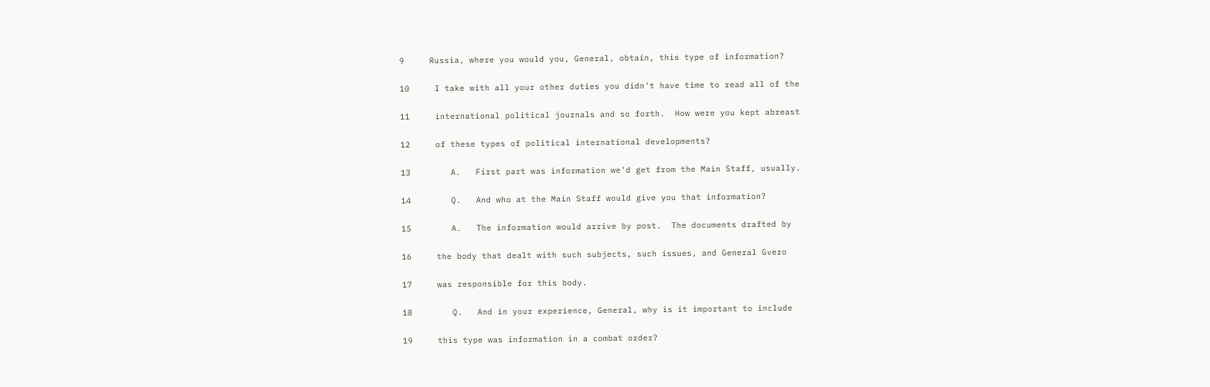9     Russia, where you would you, General, obtain, this type of information?

10     I take with all your other duties you didn't have time to read all of the

11     international political journals and so forth.  How were you kept abreast

12     of these types of political international developments?

13        A.   First part was information we'd get from the Main Staff, usually.

14        Q.   And who at the Main Staff would give you that information?

15        A.   The information would arrive by post.  The documents drafted by

16     the body that dealt with such subjects, such issues, and General Gvero

17     was responsible for this body.

18        Q.   And in your experience, General, why is it important to include

19     this type was information in a combat order?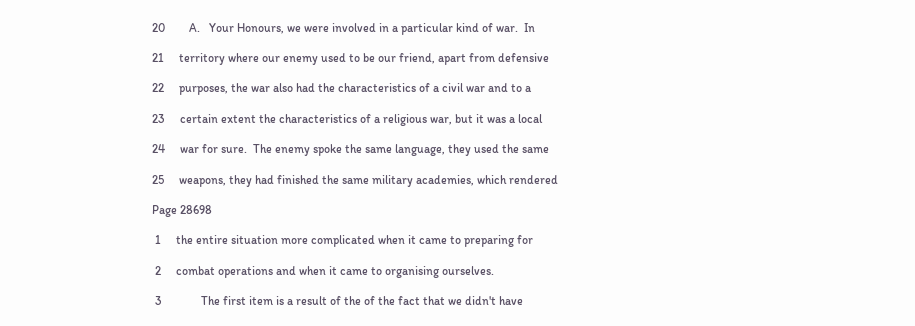20        A.   Your Honours, we were involved in a particular kind of war.  In

21     territory where our enemy used to be our friend, apart from defensive

22     purposes, the war also had the characteristics of a civil war and to a

23     certain extent the characteristics of a religious war, but it was a local

24     war for sure.  The enemy spoke the same language, they used the same

25     weapons, they had finished the same military academies, which rendered

Page 28698

 1     the entire situation more complicated when it came to preparing for

 2     combat operations and when it came to organising ourselves.

 3             The first item is a result of the of the fact that we didn't have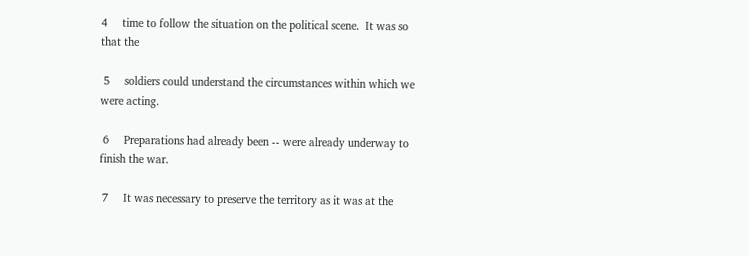4     time to follow the situation on the political scene.  It was so that the

 5     soldiers could understand the circumstances within which we were acting.

 6     Preparations had already been -- were already underway to finish the war.

 7     It was necessary to preserve the territory as it was at the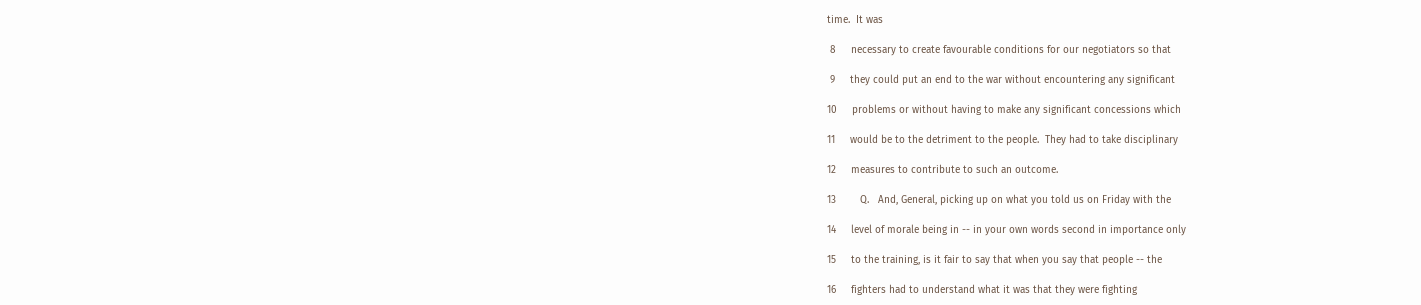time.  It was

 8     necessary to create favourable conditions for our negotiators so that

 9     they could put an end to the war without encountering any significant

10     problems or without having to make any significant concessions which

11     would be to the detriment to the people.  They had to take disciplinary

12     measures to contribute to such an outcome.

13        Q.   And, General, picking up on what you told us on Friday with the

14     level of morale being in -- in your own words second in importance only

15     to the training, is it fair to say that when you say that people -- the

16     fighters had to understand what it was that they were fighting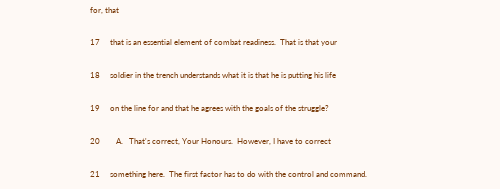for, that

17     that is an essential element of combat readiness.  That is that your

18     soldier in the trench understands what it is that he is putting his life

19     on the line for and that he agrees with the goals of the struggle?

20        A.   That's correct, Your Honours.  However, I have to correct

21     something here.  The first factor has to do with the control and command.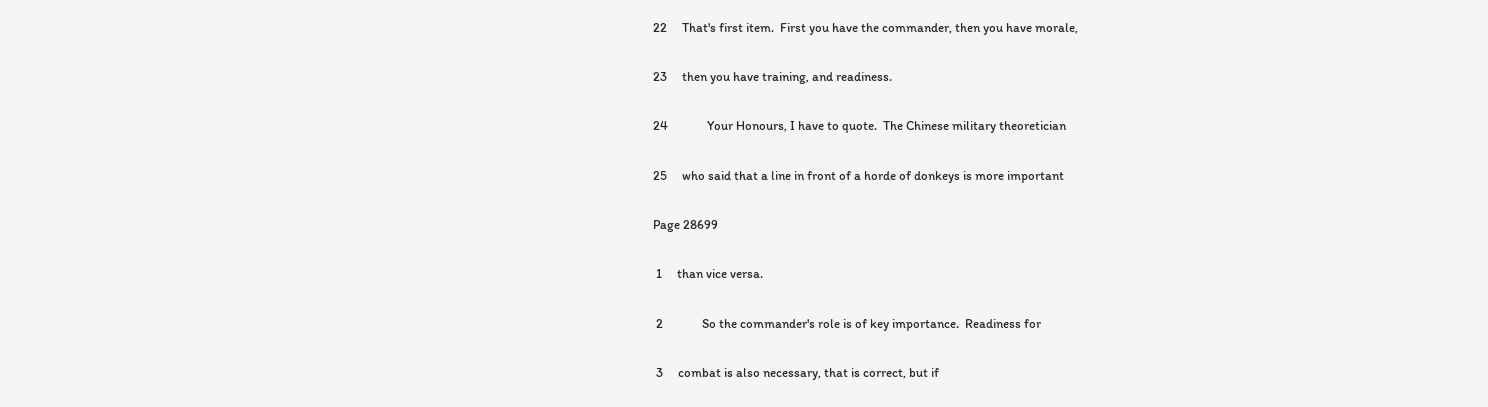22     That's first item.  First you have the commander, then you have morale,

23     then you have training, and readiness.

24             Your Honours, I have to quote.  The Chinese military theoretician

25     who said that a line in front of a horde of donkeys is more important

Page 28699

 1     than vice versa.

 2             So the commander's role is of key importance.  Readiness for

 3     combat is also necessary, that is correct, but if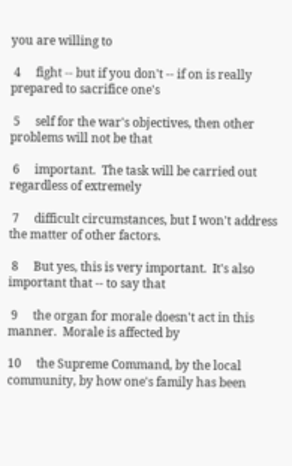you are willing to

 4     fight -- but if you don't -- if on is really prepared to sacrifice one's

 5     self for the war's objectives, then other problems will not be that

 6     important.  The task will be carried out regardless of extremely

 7     difficult circumstances, but I won't address the matter of other factors.

 8     But yes, this is very important.  It's also important that -- to say that

 9     the organ for morale doesn't act in this manner.  Morale is affected by

10     the Supreme Command, by the local community, by how one's family has been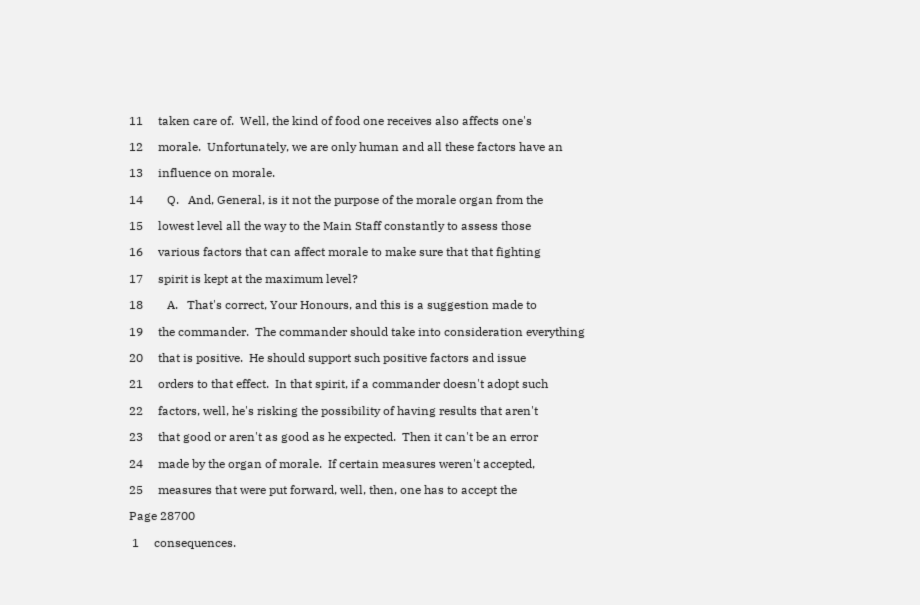11     taken care of.  Well, the kind of food one receives also affects one's

12     morale.  Unfortunately, we are only human and all these factors have an

13     influence on morale.

14        Q.   And, General, is it not the purpose of the morale organ from the

15     lowest level all the way to the Main Staff constantly to assess those

16     various factors that can affect morale to make sure that that fighting

17     spirit is kept at the maximum level?

18        A.   That's correct, Your Honours, and this is a suggestion made to

19     the commander.  The commander should take into consideration everything

20     that is positive.  He should support such positive factors and issue

21     orders to that effect.  In that spirit, if a commander doesn't adopt such

22     factors, well, he's risking the possibility of having results that aren't

23     that good or aren't as good as he expected.  Then it can't be an error

24     made by the organ of morale.  If certain measures weren't accepted,

25     measures that were put forward, well, then, one has to accept the

Page 28700

 1     consequences.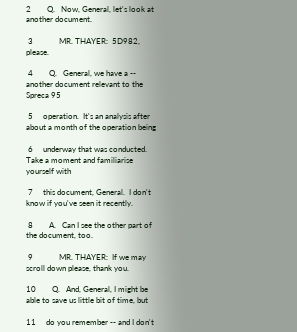2        Q.   Now, General, let's look at another document.

 3             MR. THAYER:  5D982, please.

 4        Q.   General, we have a -- another document relevant to the Spreca 95

 5     operation.  It's an analysis after about a month of the operation being

 6     underway that was conducted.  Take a moment and familiarise yourself with

 7     this document, General.  I don't know if you've seen it recently.

 8        A.   Can I see the other part of the document, too.

 9             MR. THAYER:  If we may scroll down please, thank you.

10        Q.   And, General, I might be able to save us little bit of time, but

11     do you remember -- and I don't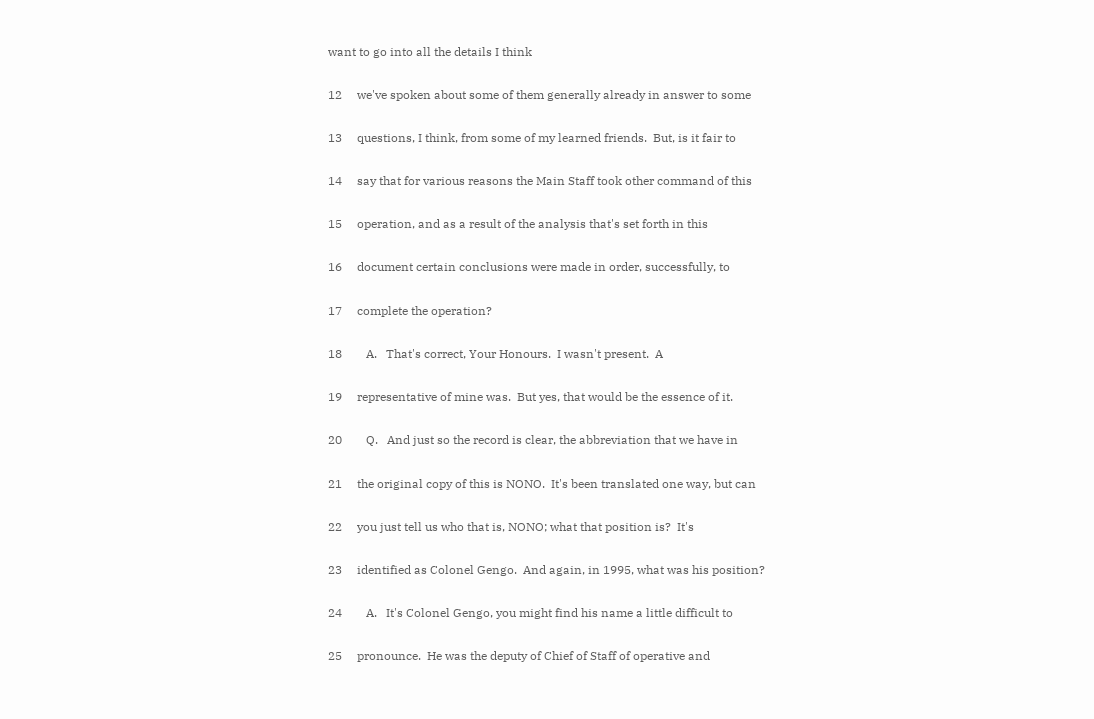want to go into all the details I think

12     we've spoken about some of them generally already in answer to some

13     questions, I think, from some of my learned friends.  But, is it fair to

14     say that for various reasons the Main Staff took other command of this

15     operation, and as a result of the analysis that's set forth in this

16     document certain conclusions were made in order, successfully, to

17     complete the operation?

18        A.   That's correct, Your Honours.  I wasn't present.  A

19     representative of mine was.  But yes, that would be the essence of it.

20        Q.   And just so the record is clear, the abbreviation that we have in

21     the original copy of this is NONO.  It's been translated one way, but can

22     you just tell us who that is, NONO; what that position is?  It's

23     identified as Colonel Gengo.  And again, in 1995, what was his position?

24        A.   It's Colonel Gengo, you might find his name a little difficult to

25     pronounce.  He was the deputy of Chief of Staff of operative and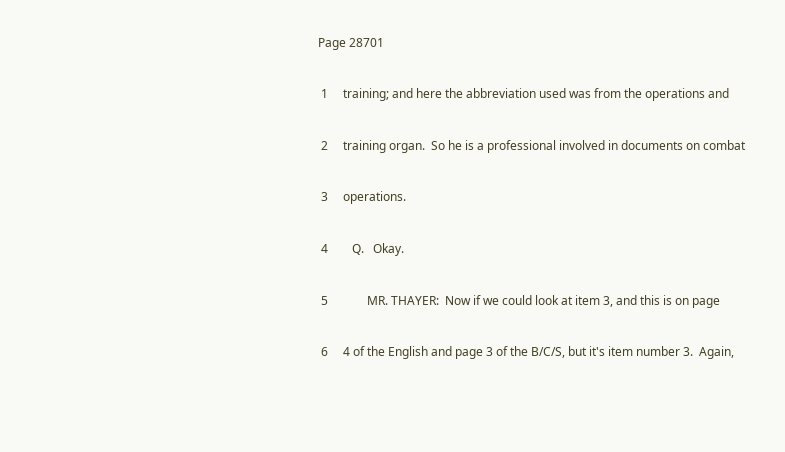Page 28701

 1     training; and here the abbreviation used was from the operations and

 2     training organ.  So he is a professional involved in documents on combat

 3     operations.

 4        Q.   Okay.

 5             MR. THAYER:  Now if we could look at item 3, and this is on page

 6     4 of the English and page 3 of the B/C/S, but it's item number 3.  Again,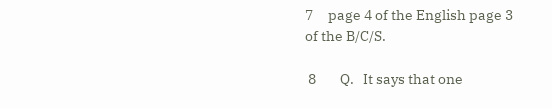7     page 4 of the English page 3 of the B/C/S.

 8        Q.   It says that one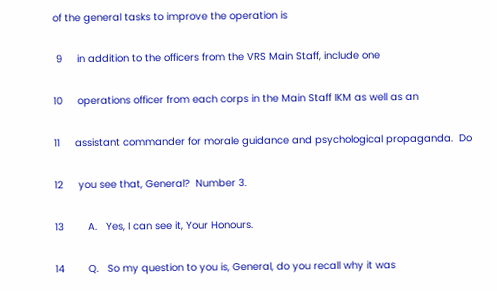of the general tasks to improve the operation is

 9     in addition to the officers from the VRS Main Staff, include one

10     operations officer from each corps in the Main Staff IKM as well as an

11     assistant commander for morale guidance and psychological propaganda.  Do

12     you see that, General?  Number 3.

13        A.   Yes, I can see it, Your Honours.

14        Q.   So my question to you is, General, do you recall why it was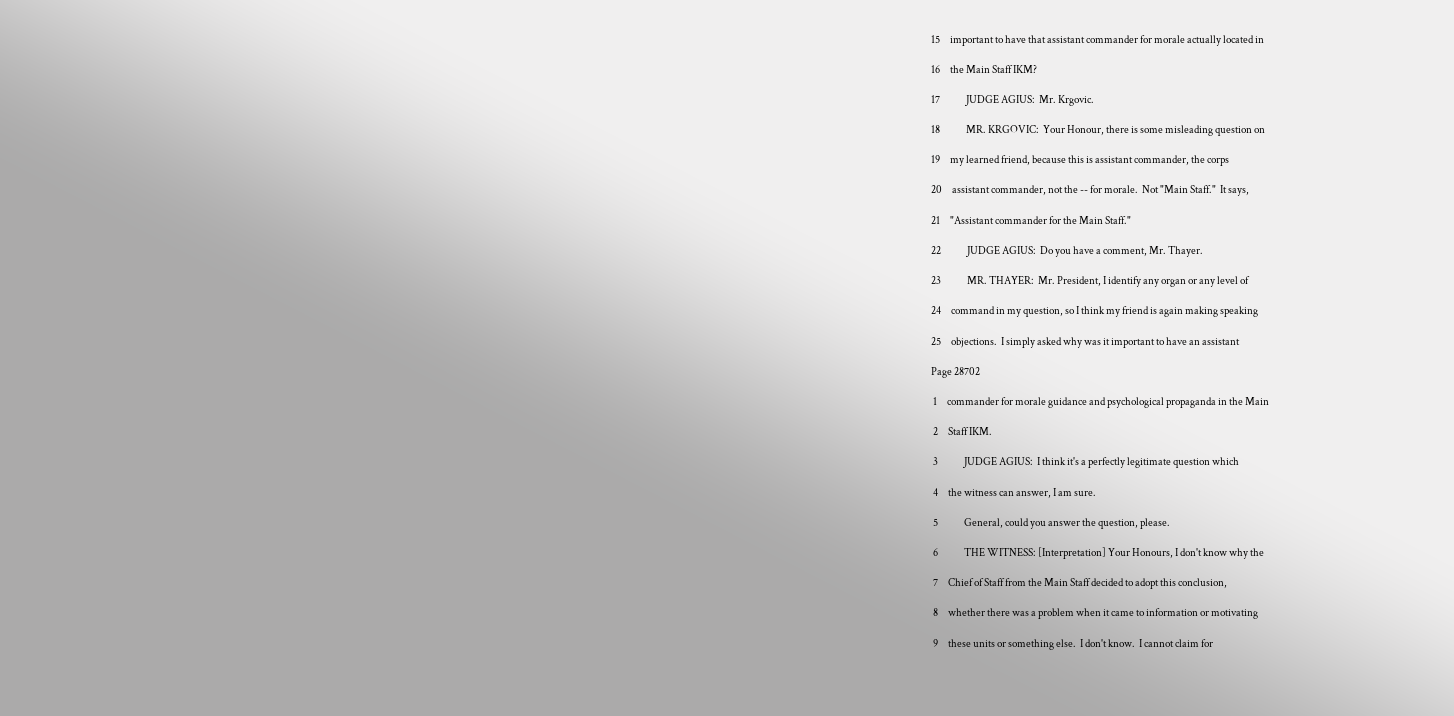15     important to have that assistant commander for morale actually located in

16     the Main Staff IKM?

17             JUDGE AGIUS:  Mr. Krgovic.

18             MR. KRGOVIC:  Your Honour, there is some misleading question on

19     my learned friend, because this is assistant commander, the corps

20     assistant commander, not the -- for morale.  Not "Main Staff."  It says,

21     "Assistant commander for the Main Staff."

22             JUDGE AGIUS:  Do you have a comment, Mr. Thayer.

23             MR. THAYER:  Mr. President, I identify any organ or any level of

24     command in my question, so I think my friend is again making speaking

25     objections.  I simply asked why was it important to have an assistant

Page 28702

 1     commander for morale guidance and psychological propaganda in the Main

 2     Staff IKM.

 3             JUDGE AGIUS:  I think it's a perfectly legitimate question which

 4     the witness can answer, I am sure.

 5             General, could you answer the question, please.

 6             THE WITNESS: [Interpretation] Your Honours, I don't know why the

 7     Chief of Staff from the Main Staff decided to adopt this conclusion,

 8     whether there was a problem when it came to information or motivating

 9     these units or something else.  I don't know.  I cannot claim for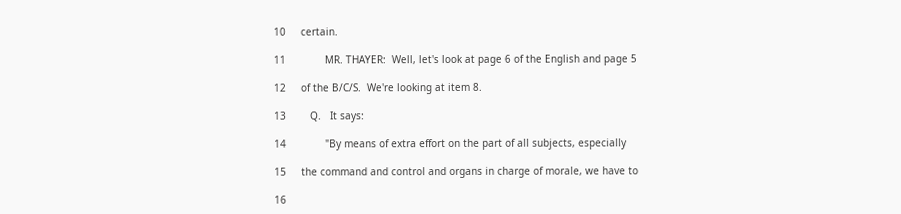10     certain.

11             MR. THAYER:  Well, let's look at page 6 of the English and page 5

12     of the B/C/S.  We're looking at item 8.

13        Q.   It says:

14             "By means of extra effort on the part of all subjects, especially

15     the command and control and organs in charge of morale, we have to

16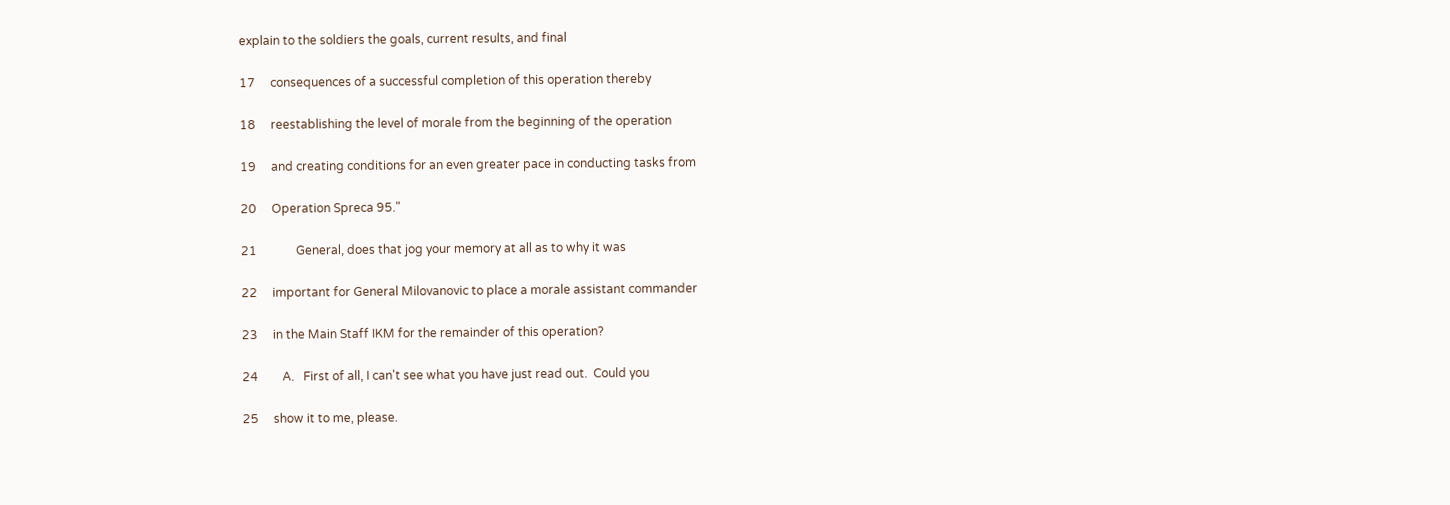explain to the soldiers the goals, current results, and final

17     consequences of a successful completion of this operation thereby

18     reestablishing the level of morale from the beginning of the operation

19     and creating conditions for an even greater pace in conducting tasks from

20     Operation Spreca 95."

21             General, does that jog your memory at all as to why it was

22     important for General Milovanovic to place a morale assistant commander

23     in the Main Staff IKM for the remainder of this operation?

24        A.   First of all, I can't see what you have just read out.  Could you

25     show it to me, please.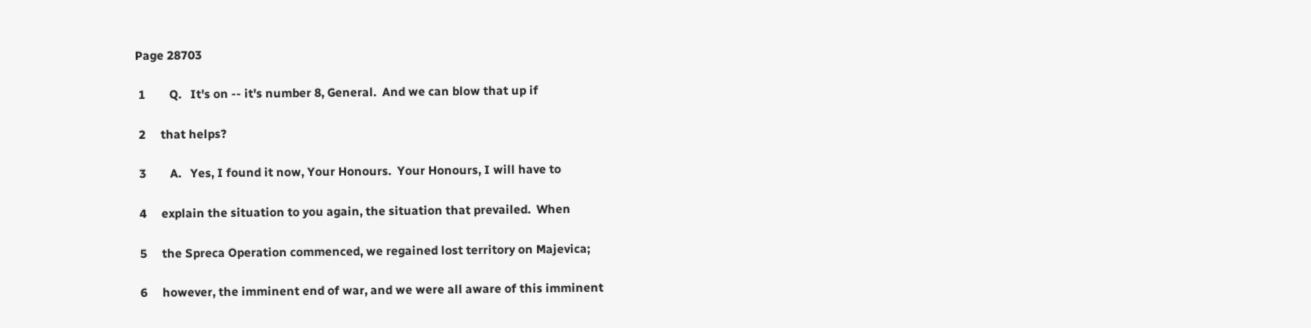Page 28703

 1        Q.   It's on -- it's number 8, General.  And we can blow that up if

 2     that helps?

 3        A.   Yes, I found it now, Your Honours.  Your Honours, I will have to

 4     explain the situation to you again, the situation that prevailed.  When

 5     the Spreca Operation commenced, we regained lost territory on Majevica;

 6     however, the imminent end of war, and we were all aware of this imminent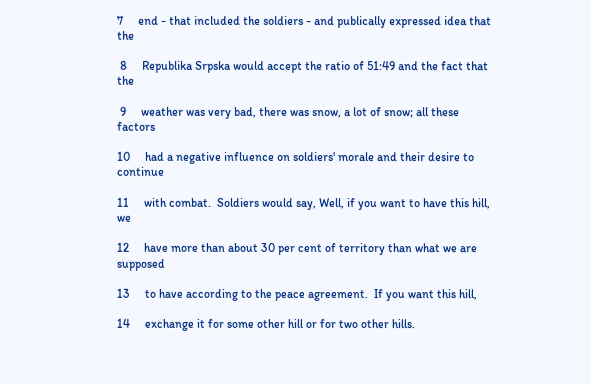7     end - that included the soldiers - and publically expressed idea that the

 8     Republika Srpska would accept the ratio of 51:49 and the fact that the

 9     weather was very bad, there was snow, a lot of snow; all these factors

10     had a negative influence on soldiers' morale and their desire to continue

11     with combat.  Soldiers would say, Well, if you want to have this hill, we

12     have more than about 30 per cent of territory than what we are supposed

13     to have according to the peace agreement.  If you want this hill,

14     exchange it for some other hill or for two other hills.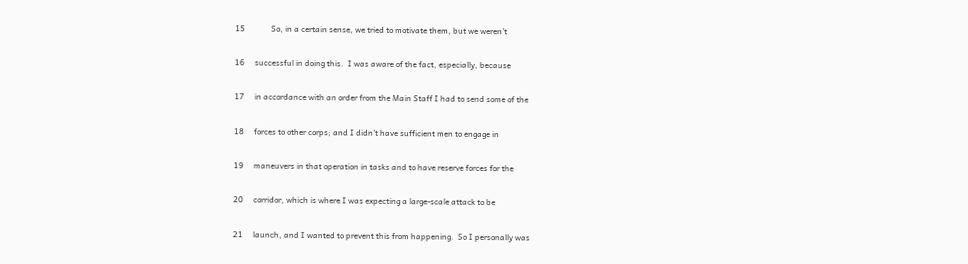15             So, in a certain sense, we tried to motivate them, but we weren't

16     successful in doing this.  I was aware of the fact, especially, because

17     in accordance with an order from the Main Staff I had to send some of the

18     forces to other corps; and I didn't have sufficient men to engage in

19     maneuvers in that operation in tasks and to have reserve forces for the

20     corridor, which is where I was expecting a large-scale attack to be

21     launch, and I wanted to prevent this from happening.  So I personally was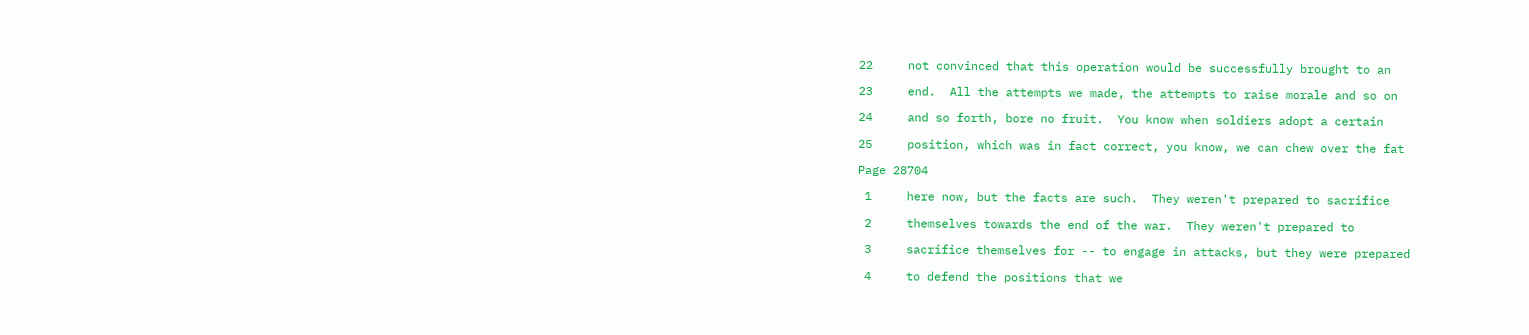22     not convinced that this operation would be successfully brought to an

23     end.  All the attempts we made, the attempts to raise morale and so on

24     and so forth, bore no fruit.  You know when soldiers adopt a certain

25     position, which was in fact correct, you know, we can chew over the fat

Page 28704

 1     here now, but the facts are such.  They weren't prepared to sacrifice

 2     themselves towards the end of the war.  They weren't prepared to

 3     sacrifice themselves for -- to engage in attacks, but they were prepared

 4     to defend the positions that we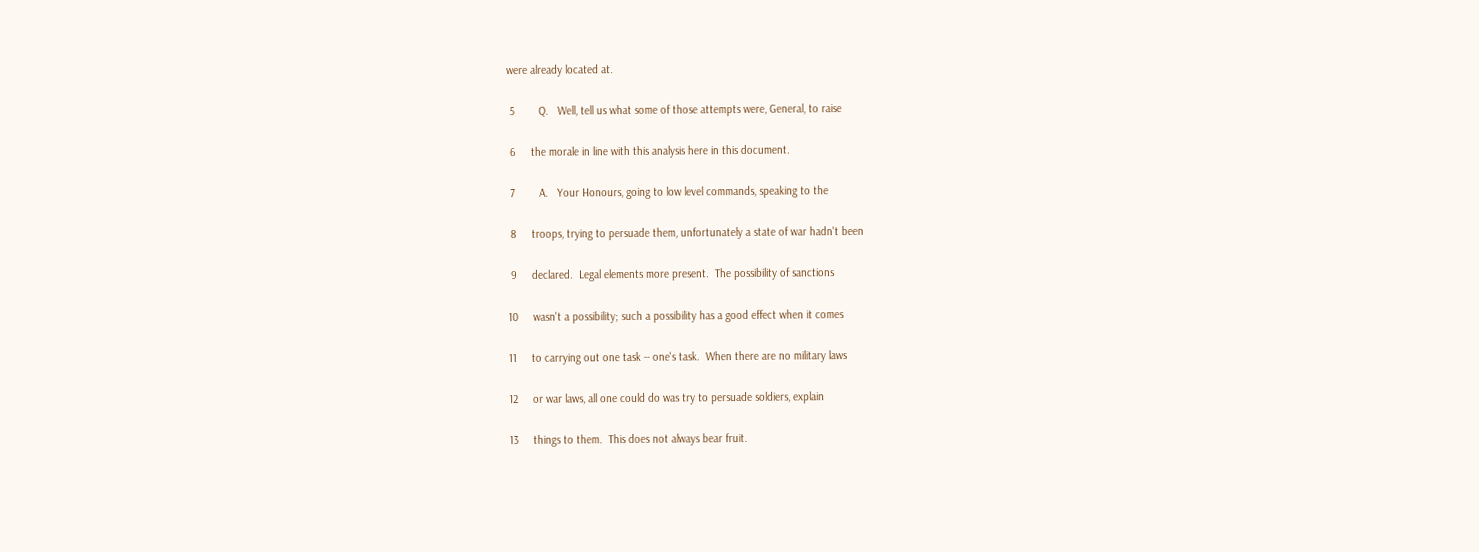were already located at.

 5        Q.   Well, tell us what some of those attempts were, General, to raise

 6     the morale in line with this analysis here in this document.

 7        A.   Your Honours, going to low level commands, speaking to the

 8     troops, trying to persuade them, unfortunately a state of war hadn't been

 9     declared.  Legal elements more present.  The possibility of sanctions

10     wasn't a possibility; such a possibility has a good effect when it comes

11     to carrying out one task -- one's task.  When there are no military laws

12     or war laws, all one could do was try to persuade soldiers, explain

13     things to them.  This does not always bear fruit.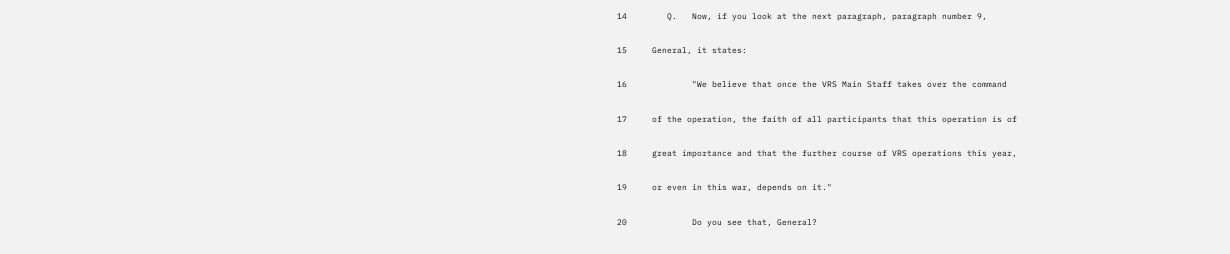14        Q.   Now, if you look at the next paragraph, paragraph number 9,

15     General, it states:

16             "We believe that once the VRS Main Staff takes over the command

17     of the operation, the faith of all participants that this operation is of

18     great importance and that the further course of VRS operations this year,

19     or even in this war, depends on it."

20             Do you see that, General?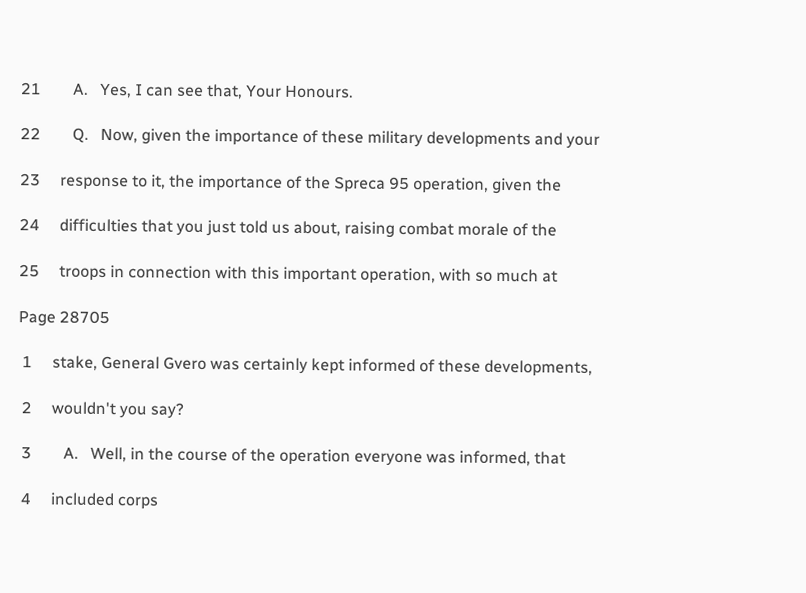21        A.   Yes, I can see that, Your Honours.

22        Q.   Now, given the importance of these military developments and your

23     response to it, the importance of the Spreca 95 operation, given the

24     difficulties that you just told us about, raising combat morale of the

25     troops in connection with this important operation, with so much at

Page 28705

 1     stake, General Gvero was certainly kept informed of these developments,

 2     wouldn't you say?

 3        A.   Well, in the course of the operation everyone was informed, that

 4     included corps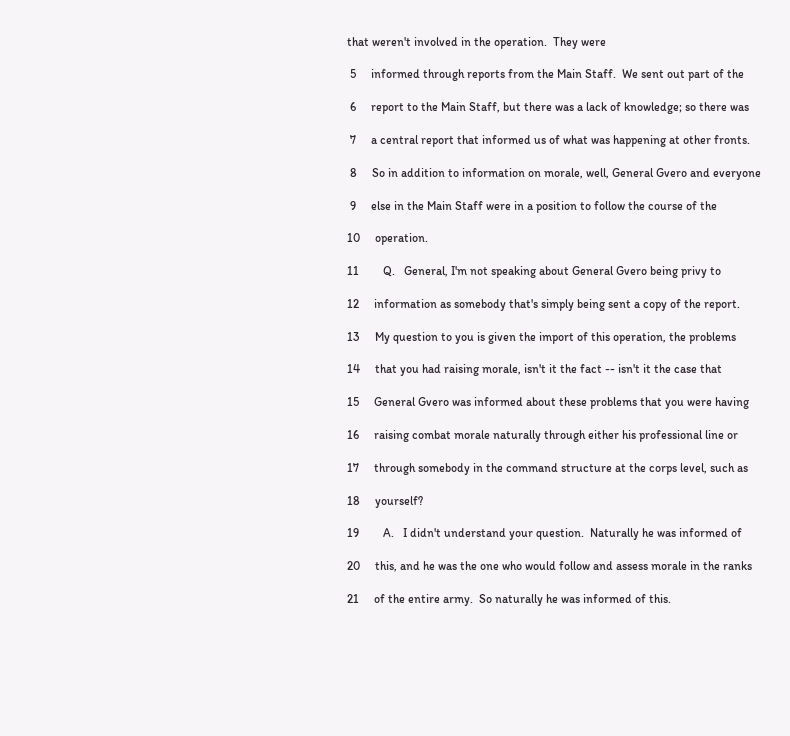that weren't involved in the operation.  They were

 5     informed through reports from the Main Staff.  We sent out part of the

 6     report to the Main Staff, but there was a lack of knowledge; so there was

 7     a central report that informed us of what was happening at other fronts.

 8     So in addition to information on morale, well, General Gvero and everyone

 9     else in the Main Staff were in a position to follow the course of the

10     operation.

11        Q.   General, I'm not speaking about General Gvero being privy to

12     information as somebody that's simply being sent a copy of the report.

13     My question to you is given the import of this operation, the problems

14     that you had raising morale, isn't it the fact -- isn't it the case that

15     General Gvero was informed about these problems that you were having

16     raising combat morale naturally through either his professional line or

17     through somebody in the command structure at the corps level, such as

18     yourself?

19        A.   I didn't understand your question.  Naturally he was informed of

20     this, and he was the one who would follow and assess morale in the ranks

21     of the entire army.  So naturally he was informed of this.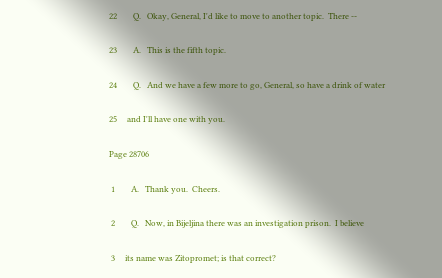22        Q.   Okay, General, I'd like to move to another topic.  There --

23        A.   This is the fifth topic.

24        Q.   And we have a few more to go, General, so have a drink of water

25     and I'll have one with you.

Page 28706

 1        A.   Thank you.  Cheers.

 2        Q.   Now, in Bijeljina there was an investigation prison.  I believe

 3     its name was Zitopromet; is that correct?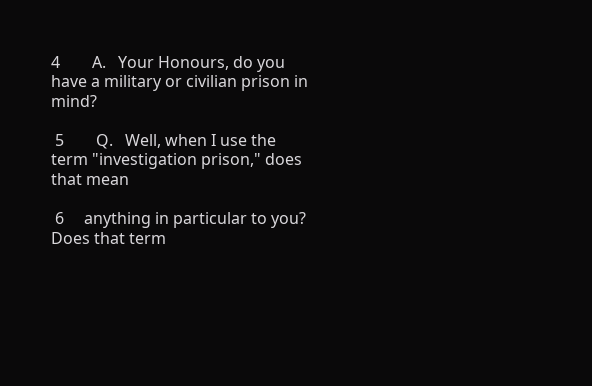4        A.   Your Honours, do you have a military or civilian prison in mind?

 5        Q.   Well, when I use the term "investigation prison," does that mean

 6     anything in particular to you?  Does that term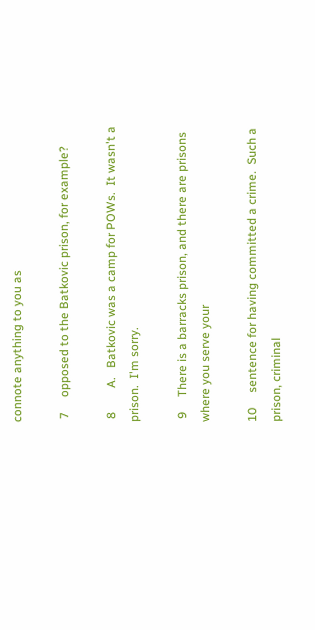connote anything to you as

 7     opposed to the Batkovic prison, for example?

 8        A.   Batkovic was a camp for POWs.  It wasn't a prison.  I'm sorry.

 9     There is a barracks prison, and there are prisons where you serve your

10     sentence for having committed a crime.  Such a prison, criminal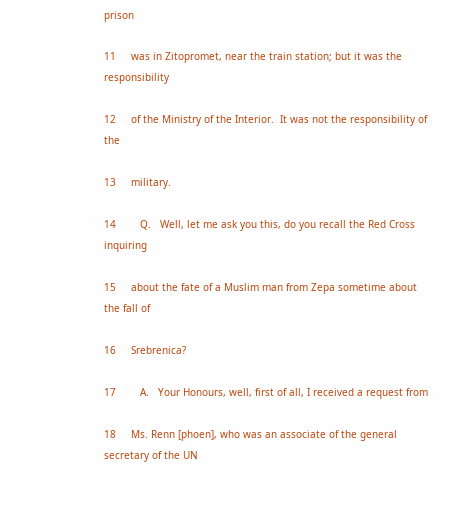prison

11     was in Zitopromet, near the train station; but it was the responsibility

12     of the Ministry of the Interior.  It was not the responsibility of the

13     military.

14        Q.   Well, let me ask you this, do you recall the Red Cross inquiring

15     about the fate of a Muslim man from Zepa sometime about the fall of

16     Srebrenica?

17        A.   Your Honours, well, first of all, I received a request from

18     Ms. Renn [phoen], who was an associate of the general secretary of the UN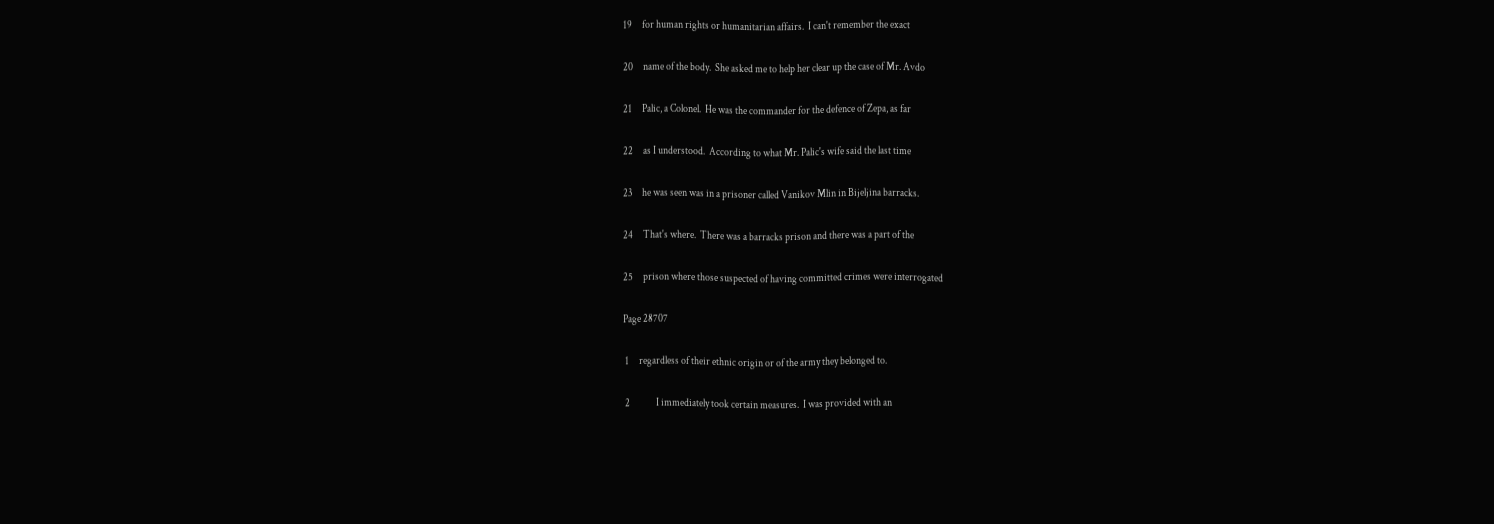19     for human rights or humanitarian affairs.  I can't remember the exact

20     name of the body.  She asked me to help her clear up the case of Mr. Avdo

21     Palic, a Colonel.  He was the commander for the defence of Zepa, as far

22     as I understood.  According to what Mr. Palic's wife said the last time

23     he was seen was in a prisoner called Vanikov Mlin in Bijeljina barracks.

24     That's where.  There was a barracks prison and there was a part of the

25     prison where those suspected of having committed crimes were interrogated

Page 28707

 1     regardless of their ethnic origin or of the army they belonged to.

 2             I immediately took certain measures.  I was provided with an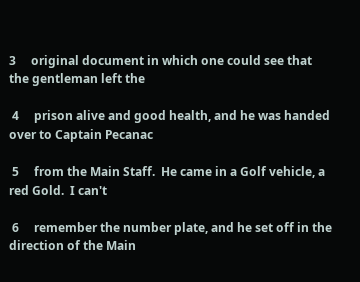3     original document in which one could see that the gentleman left the

 4     prison alive and good health, and he was handed over to Captain Pecanac

 5     from the Main Staff.  He came in a Golf vehicle, a red Gold.  I can't

 6     remember the number plate, and he set off in the direction of the Main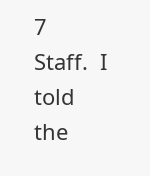7     Staff.  I told the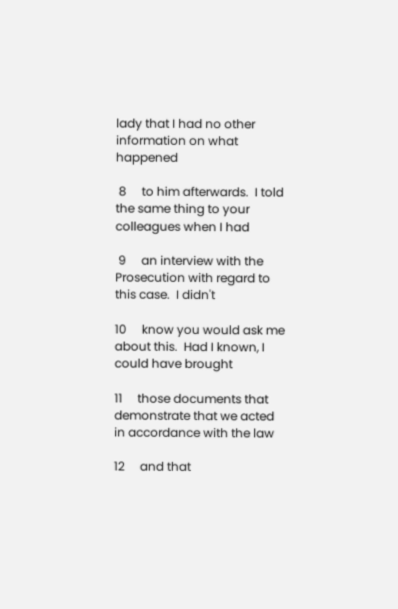lady that I had no other information on what happened

 8     to him afterwards.  I told the same thing to your colleagues when I had

 9     an interview with the Prosecution with regard to this case.  I didn't

10     know you would ask me about this.  Had I known, I could have brought

11     those documents that demonstrate that we acted in accordance with the law

12     and that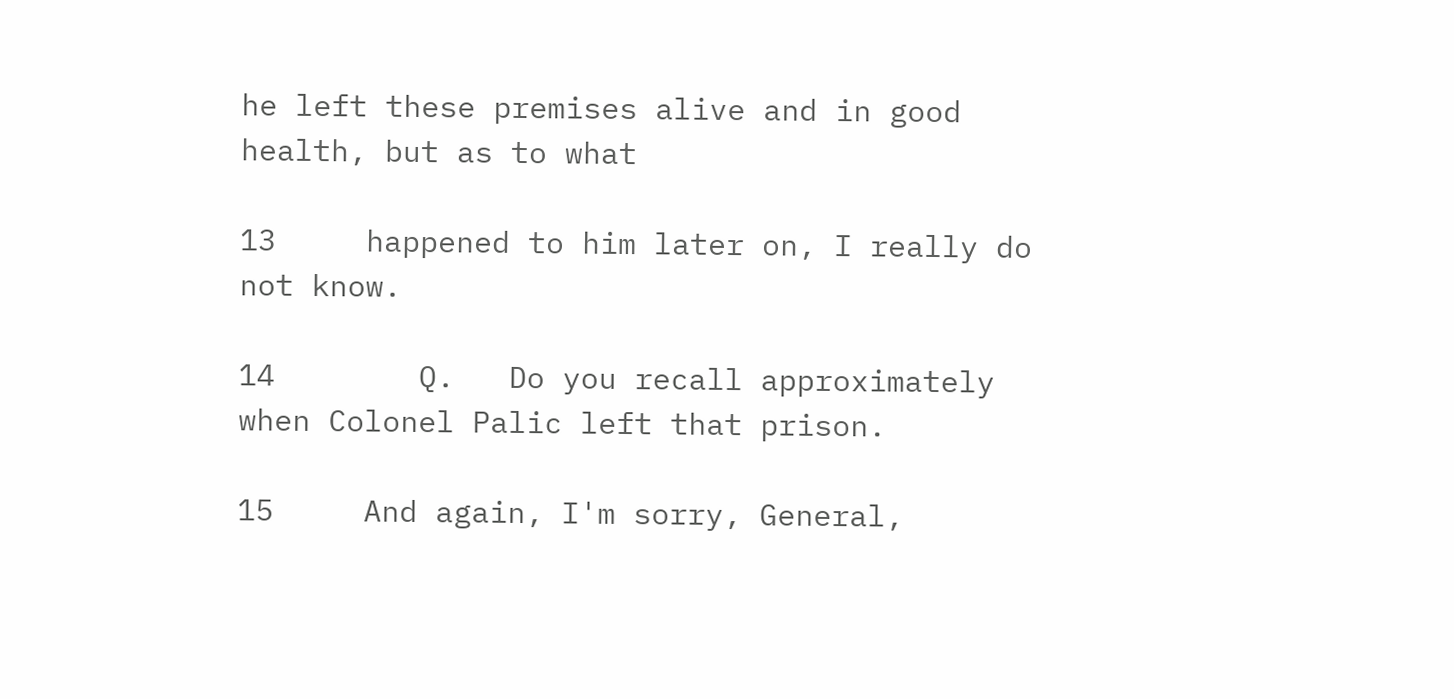he left these premises alive and in good health, but as to what

13     happened to him later on, I really do not know.

14        Q.   Do you recall approximately when Colonel Palic left that prison.

15     And again, I'm sorry, General,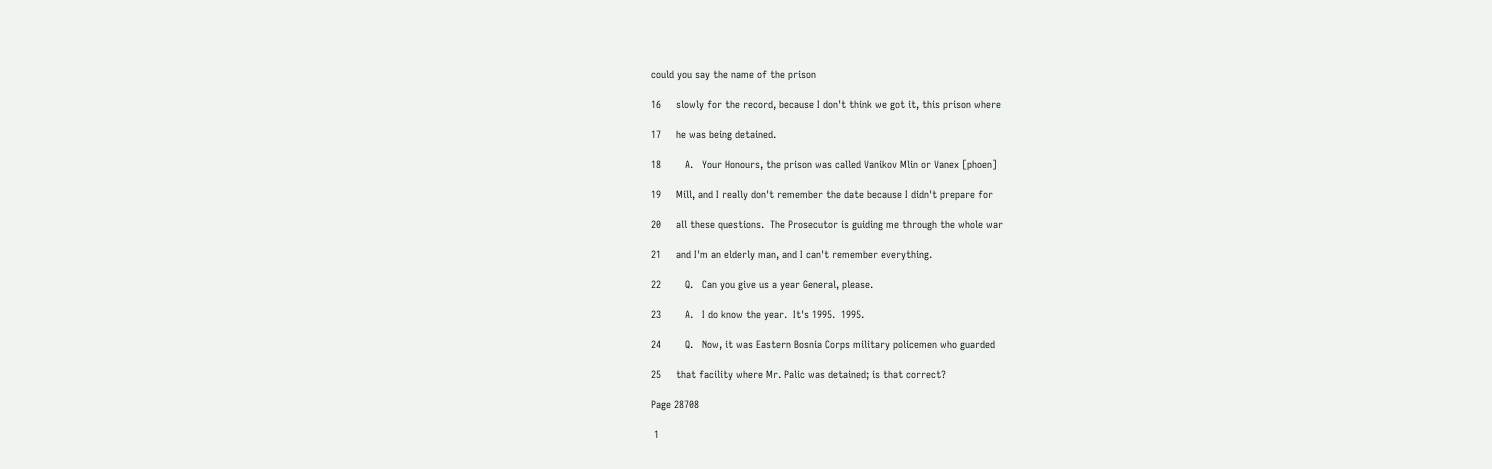could you say the name of the prison

16     slowly for the record, because I don't think we got it, this prison where

17     he was being detained.

18        A.   Your Honours, the prison was called Vanikov Mlin or Vanex [phoen]

19     Mill, and I really don't remember the date because I didn't prepare for

20     all these questions.  The Prosecutor is guiding me through the whole war

21     and I'm an elderly man, and I can't remember everything.

22        Q.   Can you give us a year General, please.

23        A.   I do know the year.  It's 1995.  1995.

24        Q.   Now, it was Eastern Bosnia Corps military policemen who guarded

25     that facility where Mr. Palic was detained; is that correct?

Page 28708

 1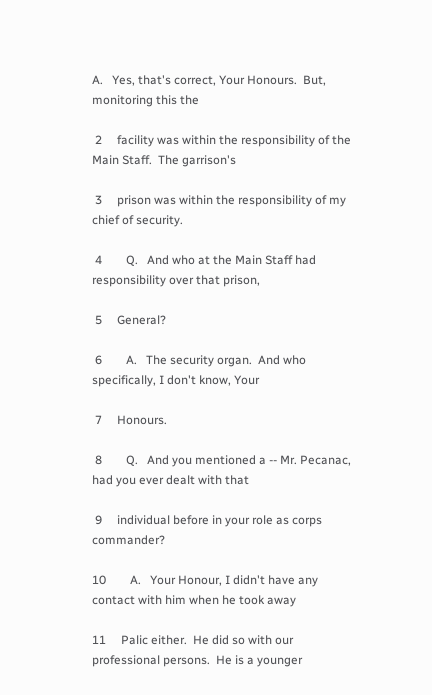A.   Yes, that's correct, Your Honours.  But, monitoring this the

 2     facility was within the responsibility of the Main Staff.  The garrison's

 3     prison was within the responsibility of my chief of security.

 4        Q.   And who at the Main Staff had responsibility over that prison,

 5     General?

 6        A.   The security organ.  And who specifically, I don't know, Your

 7     Honours.

 8        Q.   And you mentioned a -- Mr. Pecanac, had you ever dealt with that

 9     individual before in your role as corps commander?

10        A.   Your Honour, I didn't have any contact with him when he took away

11     Palic either.  He did so with our professional persons.  He is a younger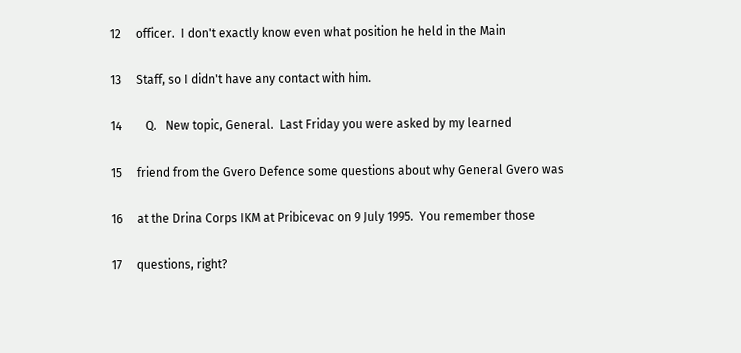12     officer.  I don't exactly know even what position he held in the Main

13     Staff, so I didn't have any contact with him.

14        Q.   New topic, General.  Last Friday you were asked by my learned

15     friend from the Gvero Defence some questions about why General Gvero was

16     at the Drina Corps IKM at Pribicevac on 9 July 1995.  You remember those

17     questions, right?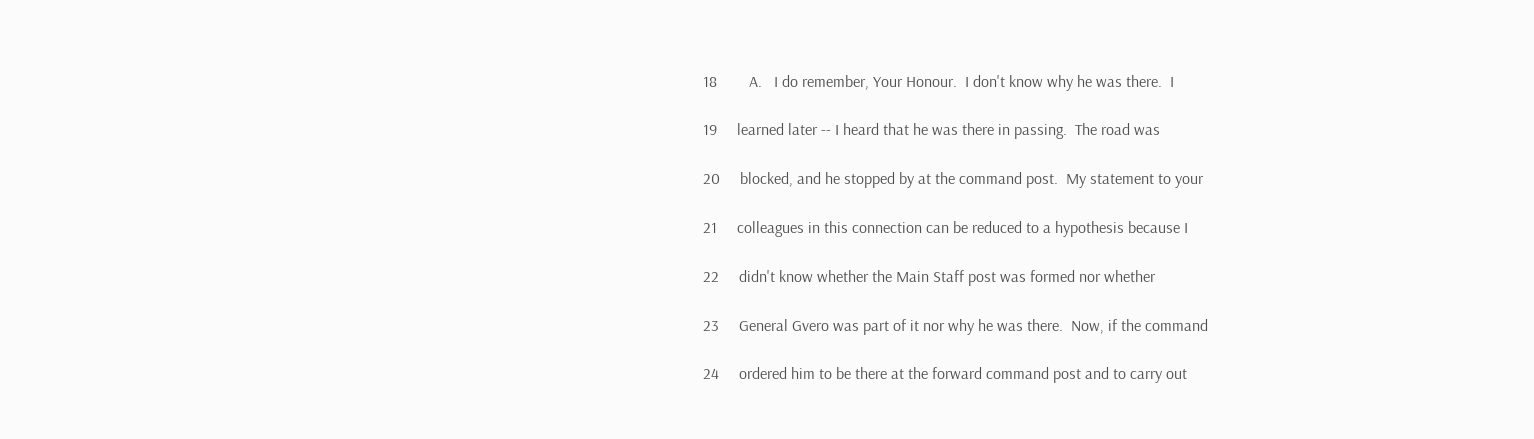18        A.   I do remember, Your Honour.  I don't know why he was there.  I

19     learned later -- I heard that he was there in passing.  The road was

20     blocked, and he stopped by at the command post.  My statement to your

21     colleagues in this connection can be reduced to a hypothesis because I

22     didn't know whether the Main Staff post was formed nor whether

23     General Gvero was part of it nor why he was there.  Now, if the command

24     ordered him to be there at the forward command post and to carry out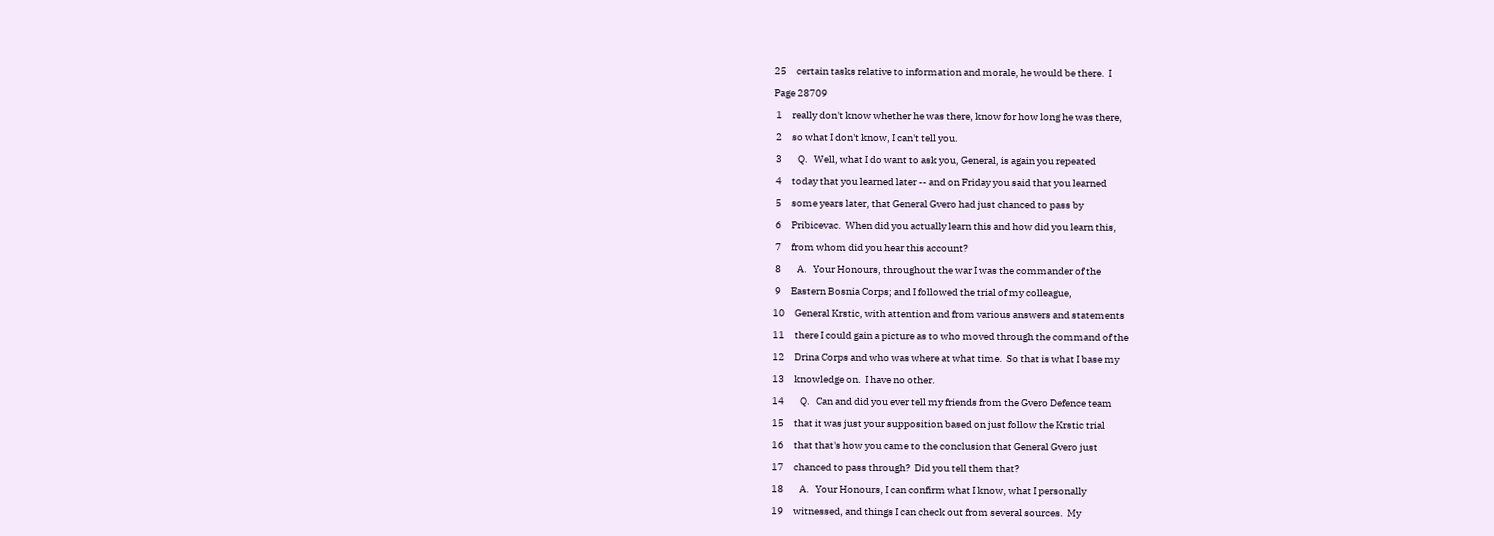25     certain tasks relative to information and morale, he would be there.  I

Page 28709

 1     really don't know whether he was there, know for how long he was there,

 2     so what I don't know, I can't tell you.

 3        Q.   Well, what I do want to ask you, General, is again you repeated

 4     today that you learned later -- and on Friday you said that you learned

 5     some years later, that General Gvero had just chanced to pass by

 6     Pribicevac.  When did you actually learn this and how did you learn this,

 7     from whom did you hear this account?

 8        A.   Your Honours, throughout the war I was the commander of the

 9     Eastern Bosnia Corps; and I followed the trial of my colleague,

10     General Krstic, with attention and from various answers and statements

11     there I could gain a picture as to who moved through the command of the

12     Drina Corps and who was where at what time.  So that is what I base my

13     knowledge on.  I have no other.

14        Q.   Can and did you ever tell my friends from the Gvero Defence team

15     that it was just your supposition based on just follow the Krstic trial

16     that that's how you came to the conclusion that General Gvero just

17     chanced to pass through?  Did you tell them that?

18        A.   Your Honours, I can confirm what I know, what I personally

19     witnessed, and things I can check out from several sources.  My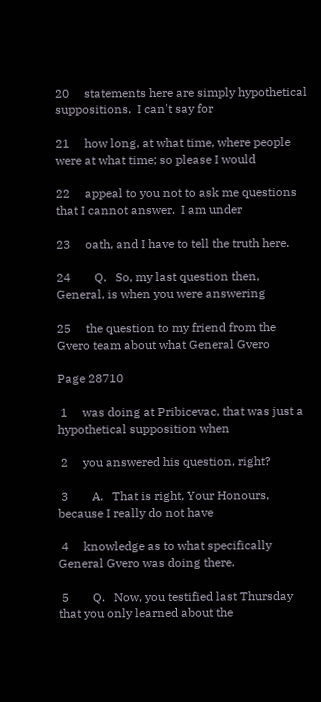20     statements here are simply hypothetical suppositions.  I can't say for

21     how long, at what time, where people were at what time; so please I would

22     appeal to you not to ask me questions that I cannot answer.  I am under

23     oath, and I have to tell the truth here.

24        Q.   So, my last question then, General, is when you were answering

25     the question to my friend from the Gvero team about what General Gvero

Page 28710

 1     was doing at Pribicevac, that was just a hypothetical supposition when

 2     you answered his question, right?

 3        A.   That is right, Your Honours, because I really do not have

 4     knowledge as to what specifically General Gvero was doing there.

 5        Q.   Now, you testified last Thursday that you only learned about the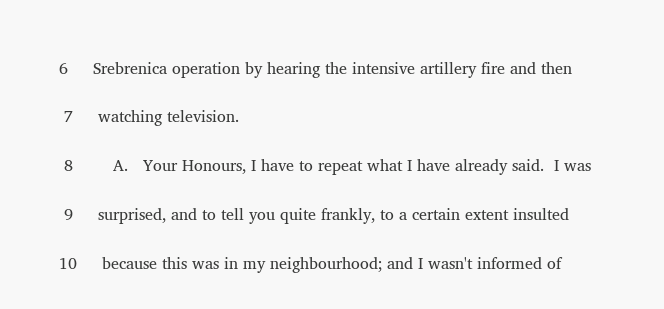6     Srebrenica operation by hearing the intensive artillery fire and then

 7     watching television.

 8        A.   Your Honours, I have to repeat what I have already said.  I was

 9     surprised, and to tell you quite frankly, to a certain extent insulted

10     because this was in my neighbourhood; and I wasn't informed of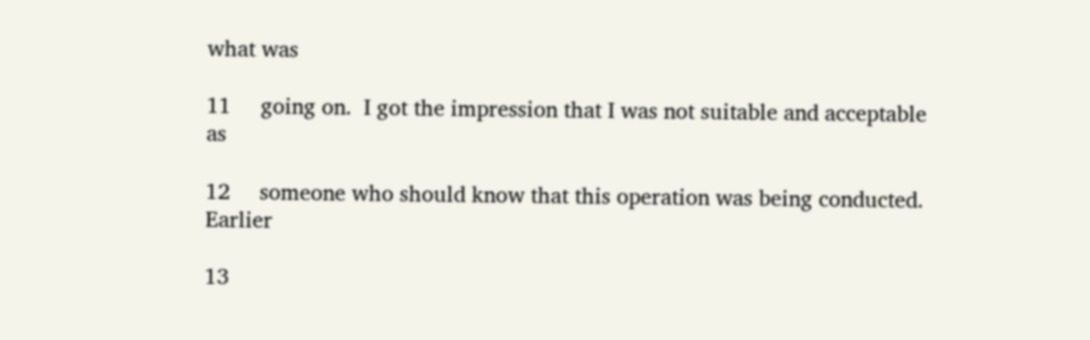what was

11     going on.  I got the impression that I was not suitable and acceptable as

12     someone who should know that this operation was being conducted.  Earlier

13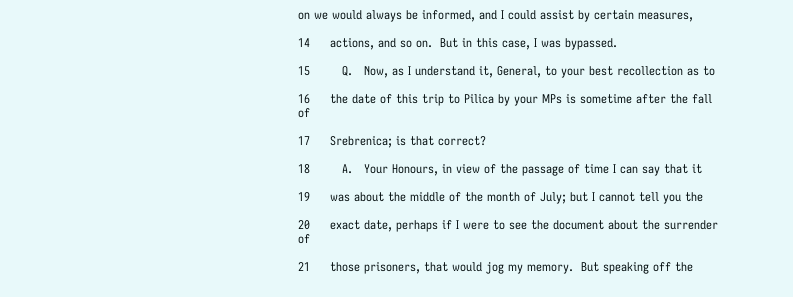on we would always be informed, and I could assist by certain measures,

14     actions, and so on.  But in this case, I was bypassed.

15        Q.   Now, as I understand it, General, to your best recollection as to

16     the date of this trip to Pilica by your MPs is sometime after the fall of

17     Srebrenica; is that correct?

18        A.   Your Honours, in view of the passage of time I can say that it

19     was about the middle of the month of July; but I cannot tell you the

20     exact date, perhaps if I were to see the document about the surrender of

21     those prisoners, that would jog my memory.  But speaking off the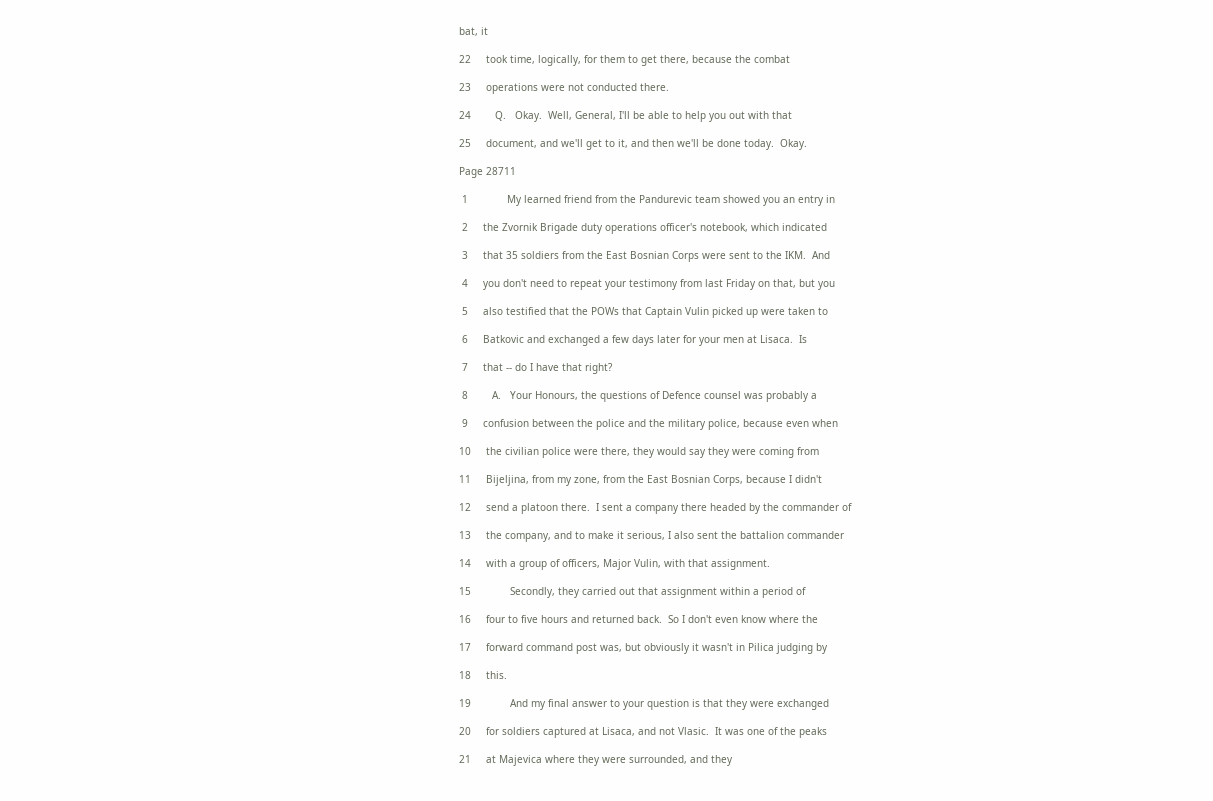bat, it

22     took time, logically, for them to get there, because the combat

23     operations were not conducted there.

24        Q.   Okay.  Well, General, I'll be able to help you out with that

25     document, and we'll get to it, and then we'll be done today.  Okay.

Page 28711

 1             My learned friend from the Pandurevic team showed you an entry in

 2     the Zvornik Brigade duty operations officer's notebook, which indicated

 3     that 35 soldiers from the East Bosnian Corps were sent to the IKM.  And

 4     you don't need to repeat your testimony from last Friday on that, but you

 5     also testified that the POWs that Captain Vulin picked up were taken to

 6     Batkovic and exchanged a few days later for your men at Lisaca.  Is

 7     that -- do I have that right?

 8        A.   Your Honours, the questions of Defence counsel was probably a

 9     confusion between the police and the military police, because even when

10     the civilian police were there, they would say they were coming from

11     Bijeljina, from my zone, from the East Bosnian Corps, because I didn't

12     send a platoon there.  I sent a company there headed by the commander of

13     the company, and to make it serious, I also sent the battalion commander

14     with a group of officers, Major Vulin, with that assignment.

15             Secondly, they carried out that assignment within a period of

16     four to five hours and returned back.  So I don't even know where the

17     forward command post was, but obviously it wasn't in Pilica judging by

18     this.

19             And my final answer to your question is that they were exchanged

20     for soldiers captured at Lisaca, and not Vlasic.  It was one of the peaks

21     at Majevica where they were surrounded, and they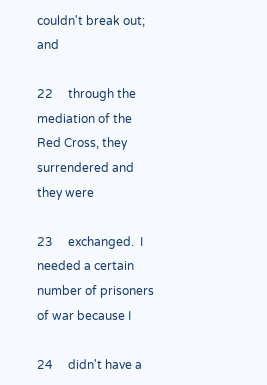couldn't break out; and

22     through the mediation of the Red Cross, they surrendered and they were

23     exchanged.  I needed a certain number of prisoners of war because I

24     didn't have a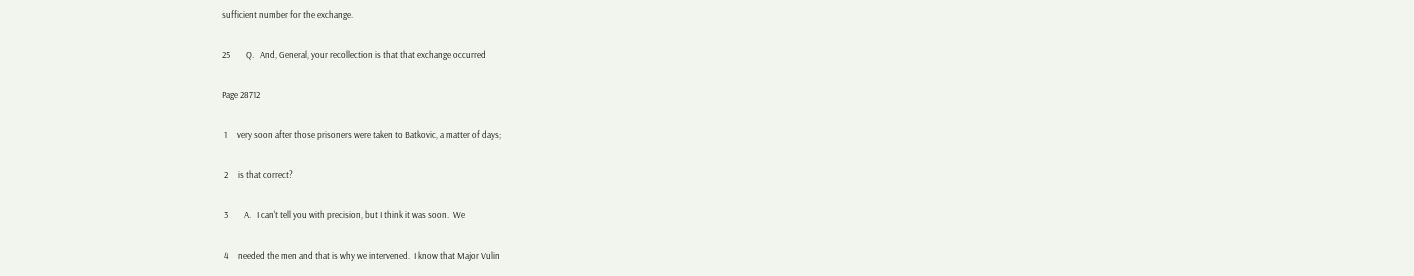sufficient number for the exchange.

25        Q.   And, General, your recollection is that that exchange occurred

Page 28712

 1     very soon after those prisoners were taken to Batkovic, a matter of days;

 2     is that correct?

 3        A.   I can't tell you with precision, but I think it was soon.  We

 4     needed the men and that is why we intervened.  I know that Major Vulin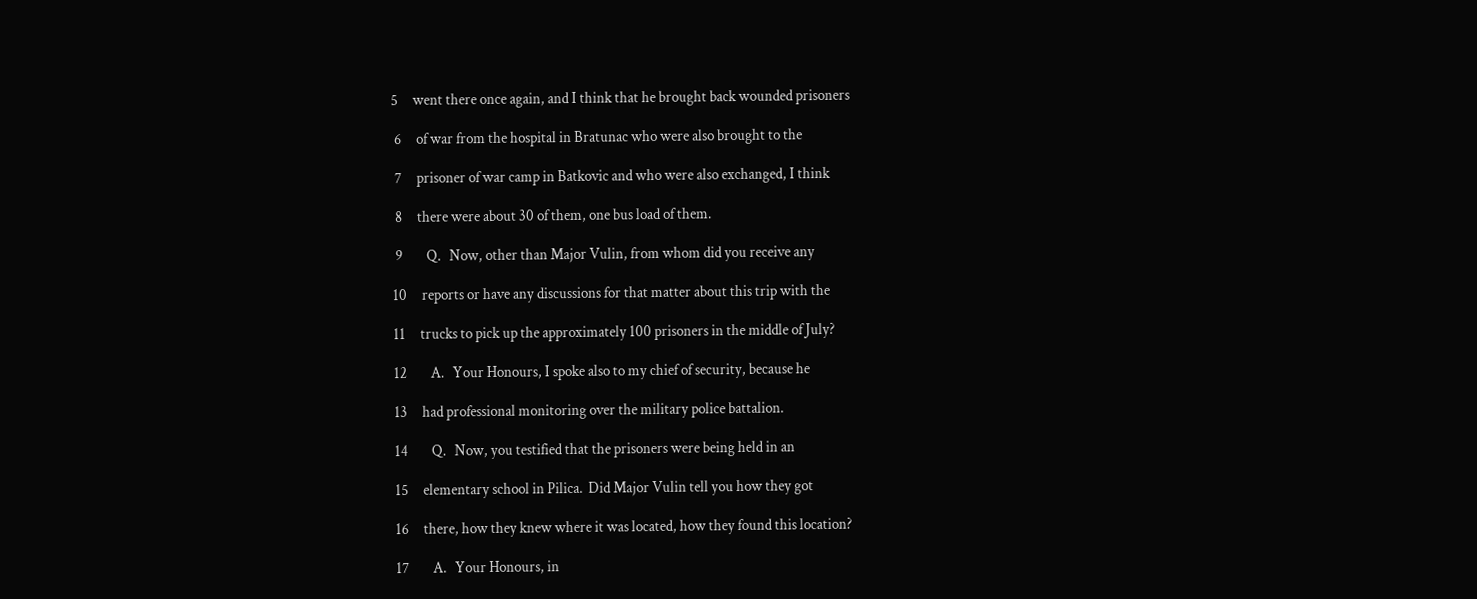5     went there once again, and I think that he brought back wounded prisoners

 6     of war from the hospital in Bratunac who were also brought to the

 7     prisoner of war camp in Batkovic and who were also exchanged, I think

 8     there were about 30 of them, one bus load of them.

 9        Q.   Now, other than Major Vulin, from whom did you receive any

10     reports or have any discussions for that matter about this trip with the

11     trucks to pick up the approximately 100 prisoners in the middle of July?

12        A.   Your Honours, I spoke also to my chief of security, because he

13     had professional monitoring over the military police battalion.

14        Q.   Now, you testified that the prisoners were being held in an

15     elementary school in Pilica.  Did Major Vulin tell you how they got

16     there, how they knew where it was located, how they found this location?

17        A.   Your Honours, in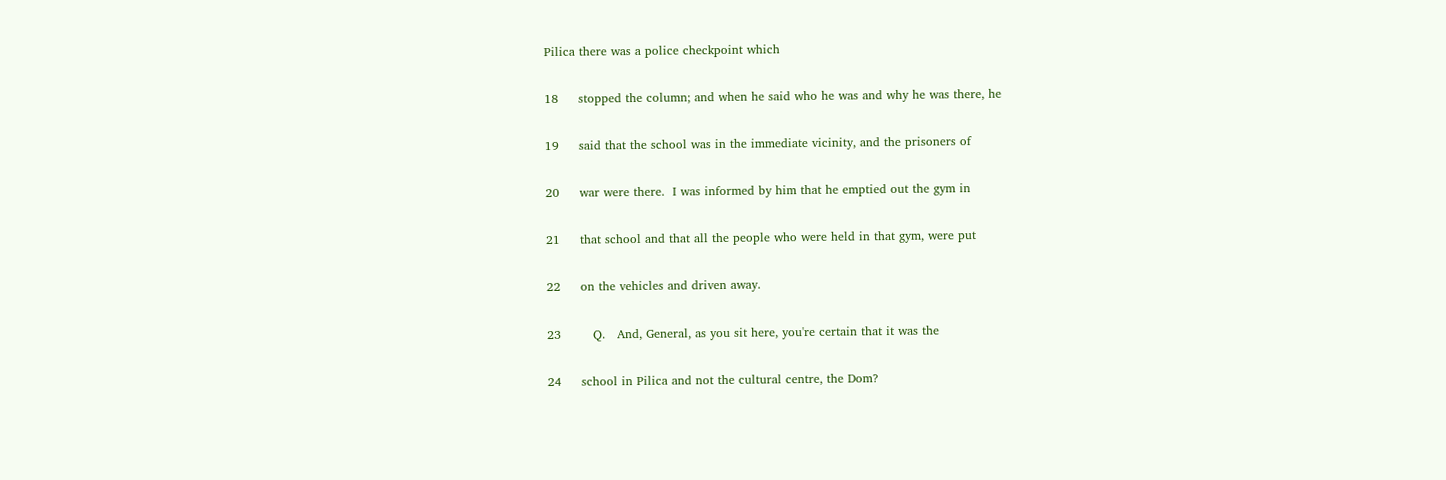Pilica there was a police checkpoint which

18     stopped the column; and when he said who he was and why he was there, he

19     said that the school was in the immediate vicinity, and the prisoners of

20     war were there.  I was informed by him that he emptied out the gym in

21     that school and that all the people who were held in that gym, were put

22     on the vehicles and driven away.

23        Q.   And, General, as you sit here, you're certain that it was the

24     school in Pilica and not the cultural centre, the Dom?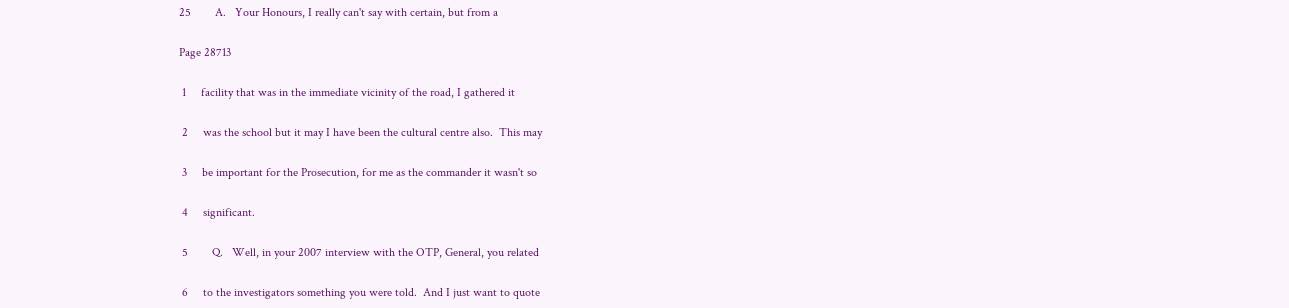25        A.   Your Honours, I really can't say with certain, but from a

Page 28713

 1     facility that was in the immediate vicinity of the road, I gathered it

 2     was the school but it may I have been the cultural centre also.  This may

 3     be important for the Prosecution, for me as the commander it wasn't so

 4     significant.

 5        Q.   Well, in your 2007 interview with the OTP, General, you related

 6     to the investigators something you were told.  And I just want to quote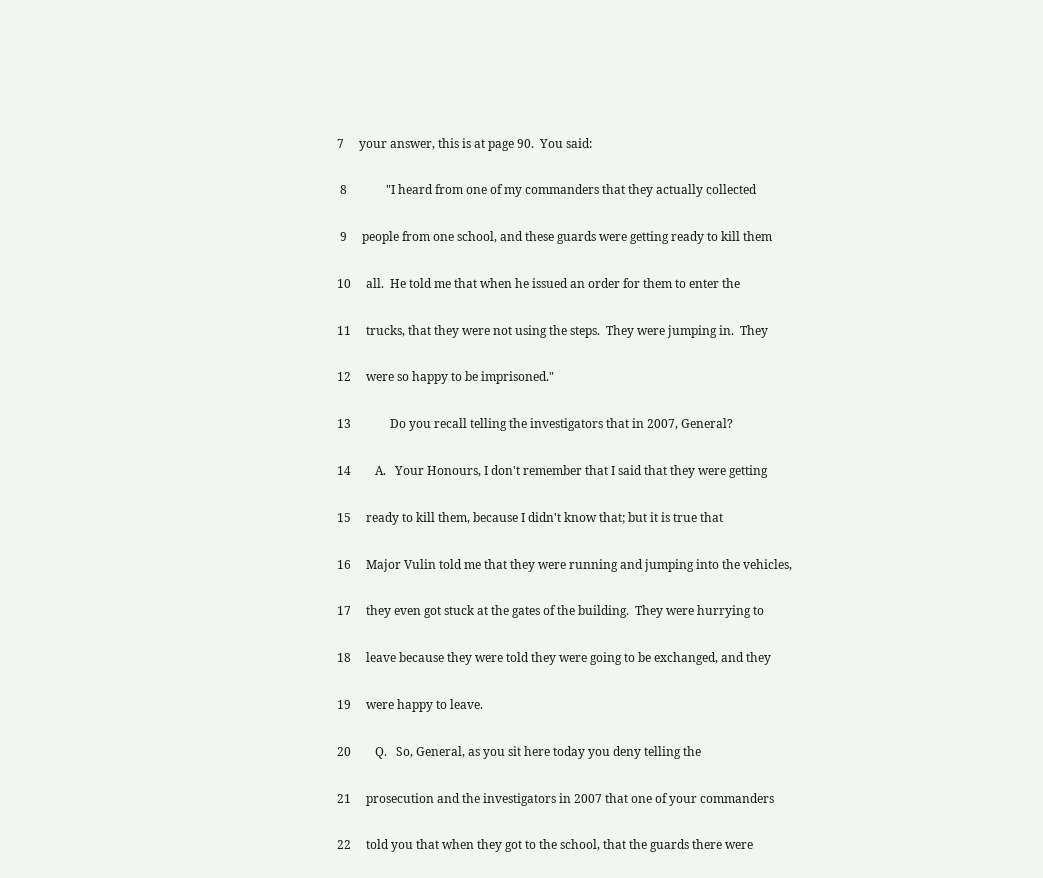7     your answer, this is at page 90.  You said:

 8             "I heard from one of my commanders that they actually collected

 9     people from one school, and these guards were getting ready to kill them

10     all.  He told me that when he issued an order for them to enter the

11     trucks, that they were not using the steps.  They were jumping in.  They

12     were so happy to be imprisoned."

13             Do you recall telling the investigators that in 2007, General?

14        A.   Your Honours, I don't remember that I said that they were getting

15     ready to kill them, because I didn't know that; but it is true that

16     Major Vulin told me that they were running and jumping into the vehicles,

17     they even got stuck at the gates of the building.  They were hurrying to

18     leave because they were told they were going to be exchanged, and they

19     were happy to leave.

20        Q.   So, General, as you sit here today you deny telling the

21     prosecution and the investigators in 2007 that one of your commanders

22     told you that when they got to the school, that the guards there were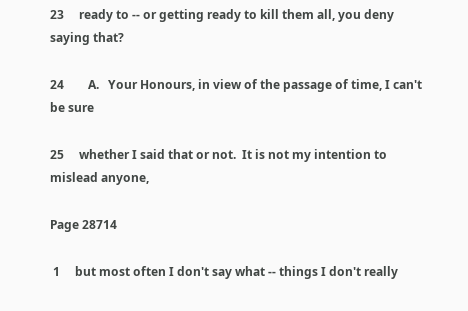23     ready to -- or getting ready to kill them all, you deny saying that?

24        A.   Your Honours, in view of the passage of time, I can't be sure

25     whether I said that or not.  It is not my intention to mislead anyone,

Page 28714

 1     but most often I don't say what -- things I don't really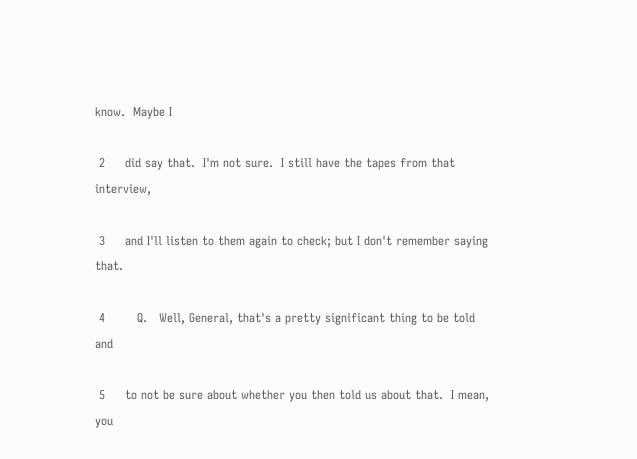know.  Maybe I

 2     did say that.  I'm not sure.  I still have the tapes from that interview,

 3     and I'll listen to them again to check; but I don't remember saying that.

 4        Q.   Well, General, that's a pretty significant thing to be told and

 5     to not be sure about whether you then told us about that.  I mean, you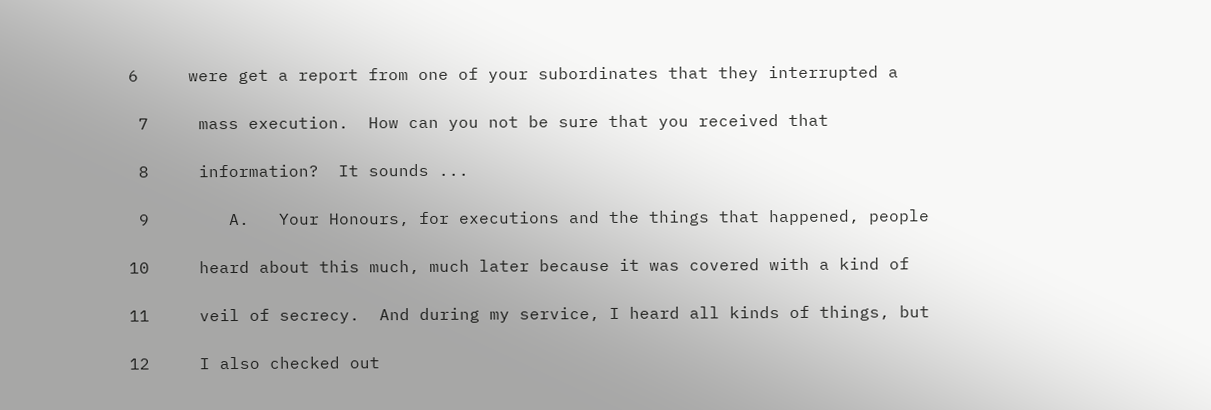6     were get a report from one of your subordinates that they interrupted a

 7     mass execution.  How can you not be sure that you received that

 8     information?  It sounds ...

 9        A.   Your Honours, for executions and the things that happened, people

10     heard about this much, much later because it was covered with a kind of

11     veil of secrecy.  And during my service, I heard all kinds of things, but

12     I also checked out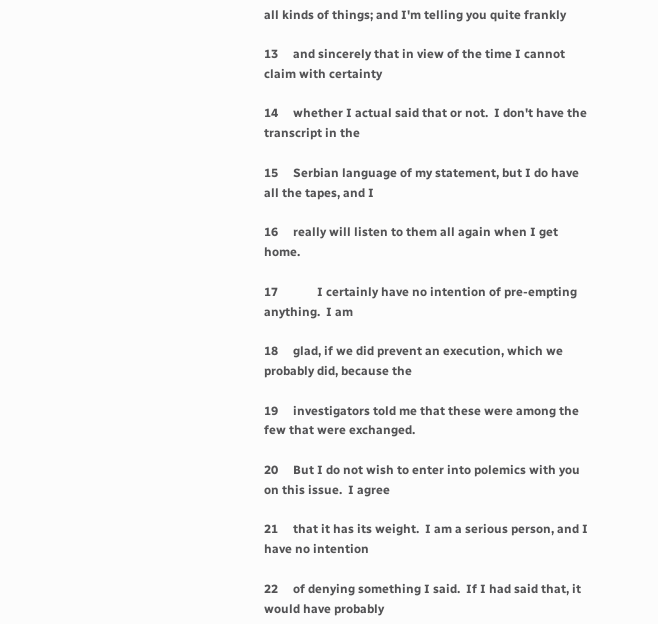all kinds of things; and I'm telling you quite frankly

13     and sincerely that in view of the time I cannot claim with certainty

14     whether I actual said that or not.  I don't have the transcript in the

15     Serbian language of my statement, but I do have all the tapes, and I

16     really will listen to them all again when I get home.

17             I certainly have no intention of pre-empting anything.  I am

18     glad, if we did prevent an execution, which we probably did, because the

19     investigators told me that these were among the few that were exchanged.

20     But I do not wish to enter into polemics with you on this issue.  I agree

21     that it has its weight.  I am a serious person, and I have no intention

22     of denying something I said.  If I had said that, it would have probably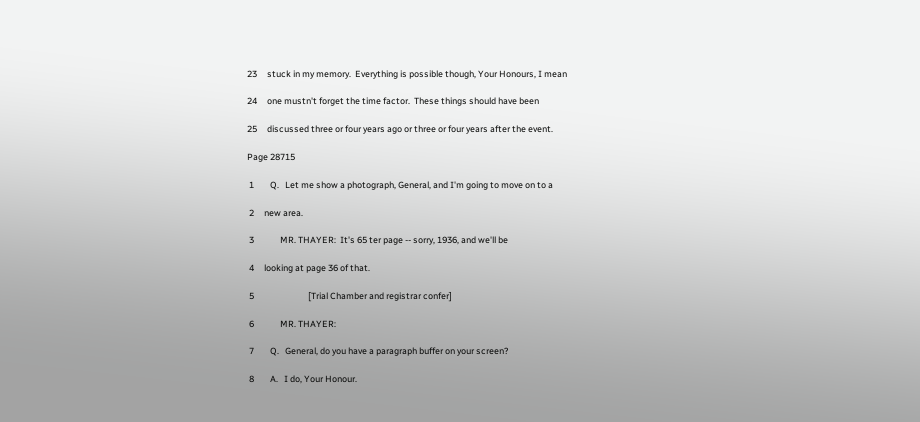23     stuck in my memory.  Everything is possible though, Your Honours, I mean

24     one mustn't forget the time factor.  These things should have been

25     discussed three or four years ago or three or four years after the event.

Page 28715

 1        Q.   Let me show a photograph, General, and I'm going to move on to a

 2     new area.

 3             MR. THAYER:  It's 65 ter page -- sorry, 1936, and we'll be

 4     looking at page 36 of that.

 5                           [Trial Chamber and registrar confer]

 6             MR. THAYER:

 7        Q.   General, do you have a paragraph buffer on your screen?

 8        A.   I do, Your Honour.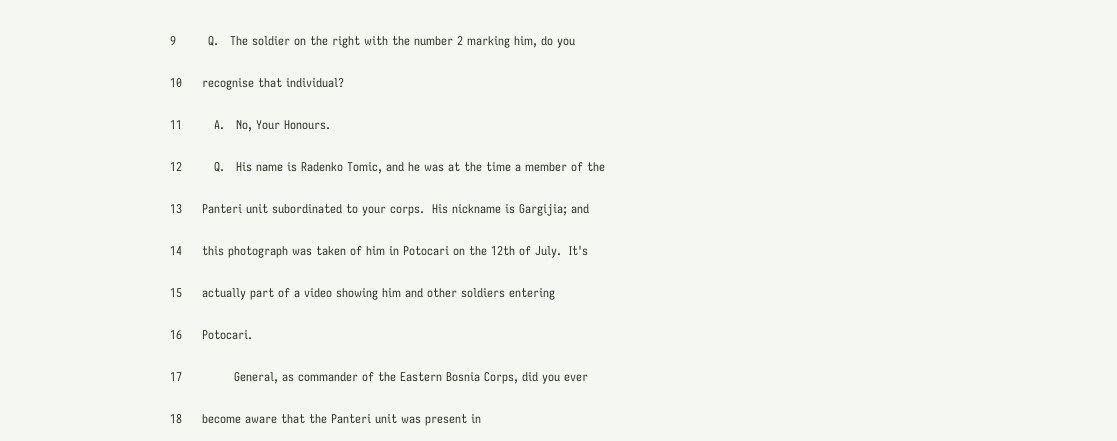9        Q.   The soldier on the right with the number 2 marking him, do you

10     recognise that individual?

11        A.   No, Your Honours.

12        Q.   His name is Radenko Tomic, and he was at the time a member of the

13     Panteri unit subordinated to your corps.  His nickname is Gargijia; and

14     this photograph was taken of him in Potocari on the 12th of July.  It's

15     actually part of a video showing him and other soldiers entering

16     Potocari.

17             General, as commander of the Eastern Bosnia Corps, did you ever

18     become aware that the Panteri unit was present in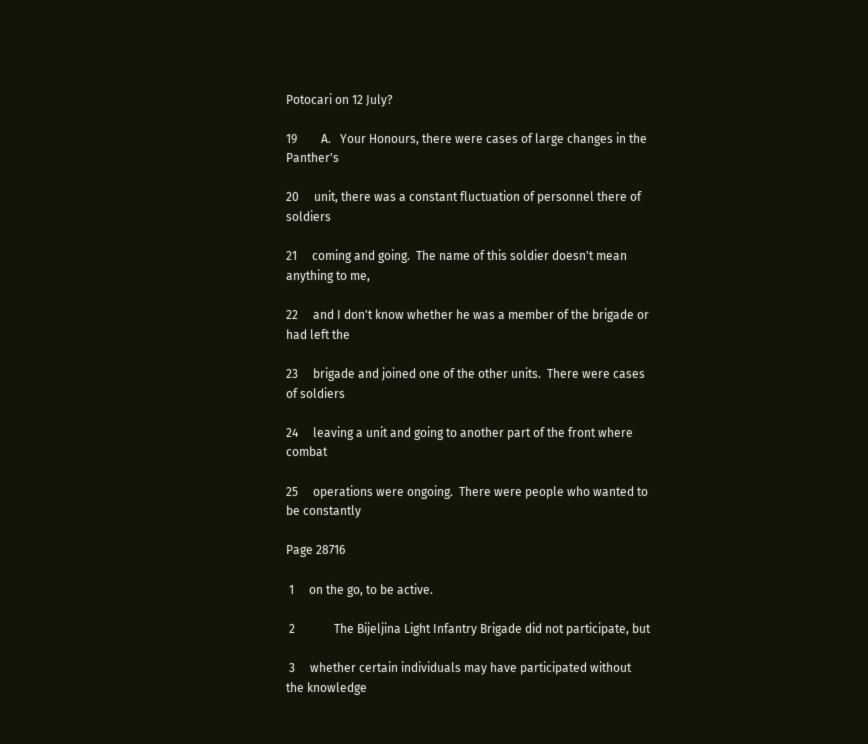Potocari on 12 July?

19        A.   Your Honours, there were cases of large changes in the Panther's

20     unit, there was a constant fluctuation of personnel there of soldiers

21     coming and going.  The name of this soldier doesn't mean anything to me,

22     and I don't know whether he was a member of the brigade or had left the

23     brigade and joined one of the other units.  There were cases of soldiers

24     leaving a unit and going to another part of the front where combat

25     operations were ongoing.  There were people who wanted to be constantly

Page 28716

 1     on the go, to be active.

 2             The Bijeljina Light Infantry Brigade did not participate, but

 3     whether certain individuals may have participated without the knowledge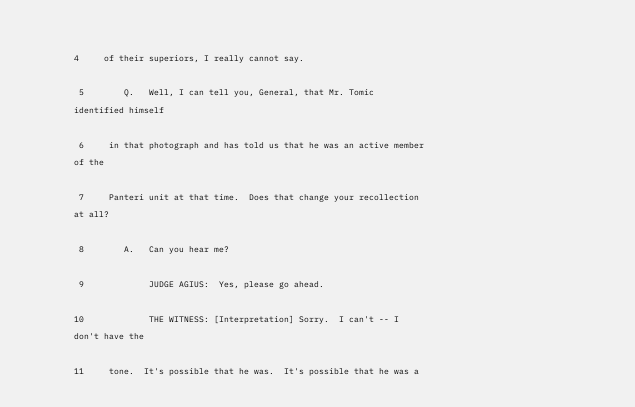4     of their superiors, I really cannot say.

 5        Q.   Well, I can tell you, General, that Mr. Tomic identified himself

 6     in that photograph and has told us that he was an active member of the

 7     Panteri unit at that time.  Does that change your recollection at all?

 8        A.   Can you hear me?

 9             JUDGE AGIUS:  Yes, please go ahead.

10             THE WITNESS: [Interpretation] Sorry.  I can't -- I don't have the

11     tone.  It's possible that he was.  It's possible that he was a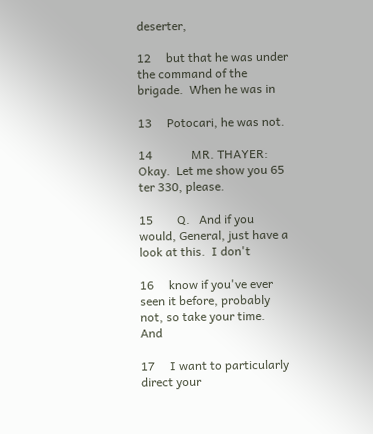deserter,

12     but that he was under the command of the brigade.  When he was in

13     Potocari, he was not.

14             MR. THAYER:  Okay.  Let me show you 65 ter 330, please.

15        Q.   And if you would, General, just have a look at this.  I don't

16     know if you've ever seen it before, probably not, so take your time.  And

17     I want to particularly direct your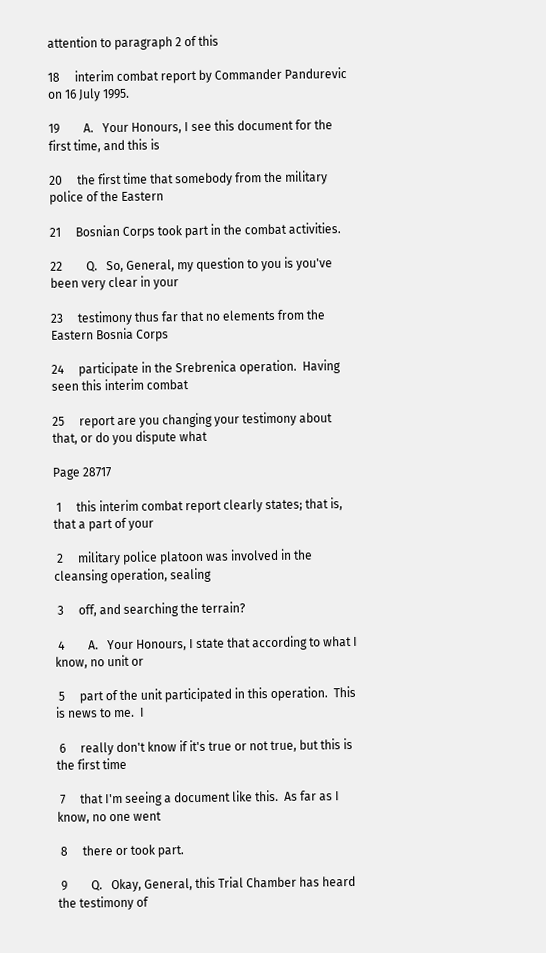attention to paragraph 2 of this

18     interim combat report by Commander Pandurevic on 16 July 1995.

19        A.   Your Honours, I see this document for the first time, and this is

20     the first time that somebody from the military police of the Eastern

21     Bosnian Corps took part in the combat activities.

22        Q.   So, General, my question to you is you've been very clear in your

23     testimony thus far that no elements from the Eastern Bosnia Corps

24     participate in the Srebrenica operation.  Having seen this interim combat

25     report are you changing your testimony about that, or do you dispute what

Page 28717

 1     this interim combat report clearly states; that is, that a part of your

 2     military police platoon was involved in the cleansing operation, sealing

 3     off, and searching the terrain?

 4        A.   Your Honours, I state that according to what I know, no unit or

 5     part of the unit participated in this operation.  This is news to me.  I

 6     really don't know if it's true or not true, but this is the first time

 7     that I'm seeing a document like this.  As far as I know, no one went

 8     there or took part.

 9        Q.   Okay, General, this Trial Chamber has heard the testimony of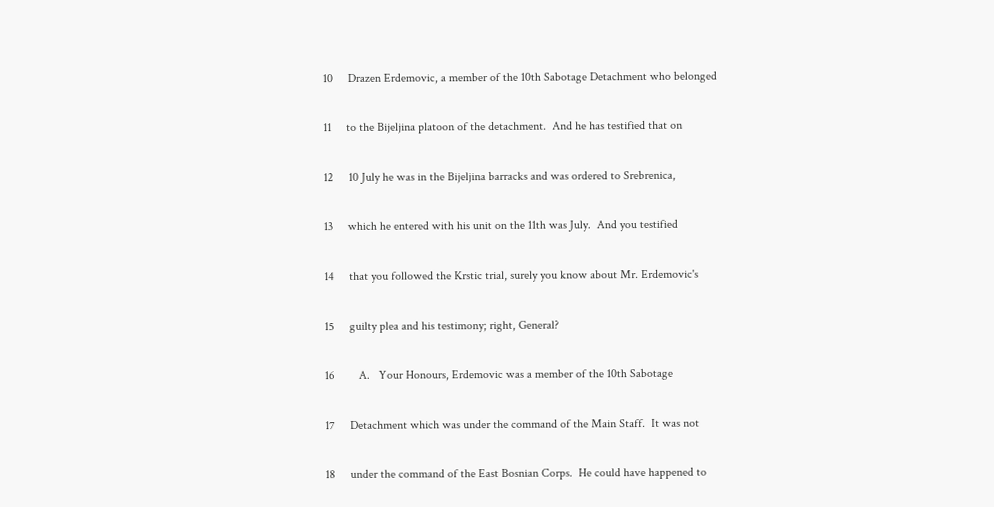10     Drazen Erdemovic, a member of the 10th Sabotage Detachment who belonged

11     to the Bijeljina platoon of the detachment.  And he has testified that on

12     10 July he was in the Bijeljina barracks and was ordered to Srebrenica,

13     which he entered with his unit on the 11th was July.  And you testified

14     that you followed the Krstic trial, surely you know about Mr. Erdemovic's

15     guilty plea and his testimony; right, General?

16        A.   Your Honours, Erdemovic was a member of the 10th Sabotage

17     Detachment which was under the command of the Main Staff.  It was not

18     under the command of the East Bosnian Corps.  He could have happened to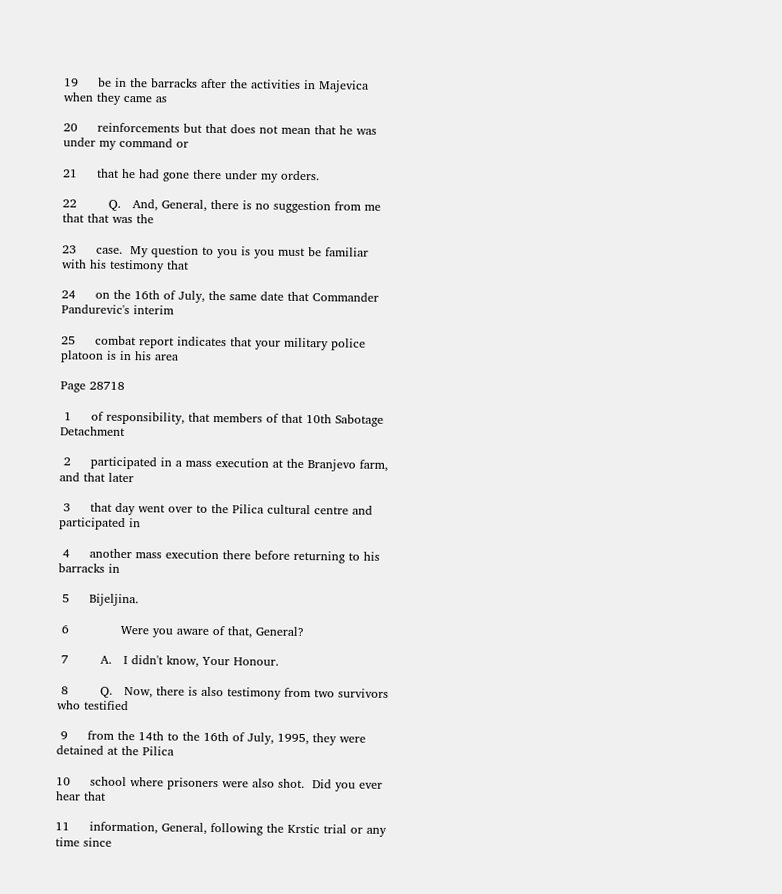19     be in the barracks after the activities in Majevica when they came as

20     reinforcements but that does not mean that he was under my command or

21     that he had gone there under my orders.

22        Q.   And, General, there is no suggestion from me that that was the

23     case.  My question to you is you must be familiar with his testimony that

24     on the 16th of July, the same date that Commander Pandurevic's interim

25     combat report indicates that your military police platoon is in his area

Page 28718

 1     of responsibility, that members of that 10th Sabotage Detachment

 2     participated in a mass execution at the Branjevo farm, and that later

 3     that day went over to the Pilica cultural centre and participated in

 4     another mass execution there before returning to his barracks in

 5     Bijeljina.

 6             Were you aware of that, General?

 7        A.   I didn't know, Your Honour.

 8        Q.   Now, there is also testimony from two survivors who testified

 9     from the 14th to the 16th of July, 1995, they were detained at the Pilica

10     school where prisoners were also shot.  Did you ever hear that

11     information, General, following the Krstic trial or any time since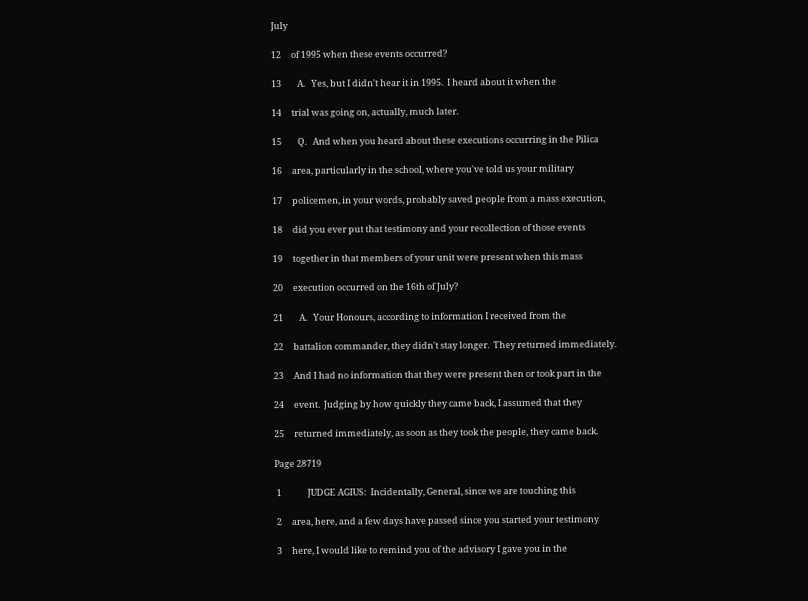July

12     of 1995 when these events occurred?

13        A.   Yes, but I didn't hear it in 1995.  I heard about it when the

14     trial was going on, actually, much later.

15        Q.   And when you heard about these executions occurring in the Pilica

16     area, particularly in the school, where you've told us your military

17     policemen, in your words, probably saved people from a mass execution,

18     did you ever put that testimony and your recollection of those events

19     together in that members of your unit were present when this mass

20     execution occurred on the 16th of July?

21        A.   Your Honours, according to information I received from the

22     battalion commander, they didn't stay longer.  They returned immediately.

23     And I had no information that they were present then or took part in the

24     event.  Judging by how quickly they came back, I assumed that they

25     returned immediately, as soon as they took the people, they came back.

Page 28719

 1             JUDGE AGIUS:  Incidentally, General, since we are touching this

 2     area, here, and a few days have passed since you started your testimony

 3     here, I would like to remind you of the advisory I gave you in the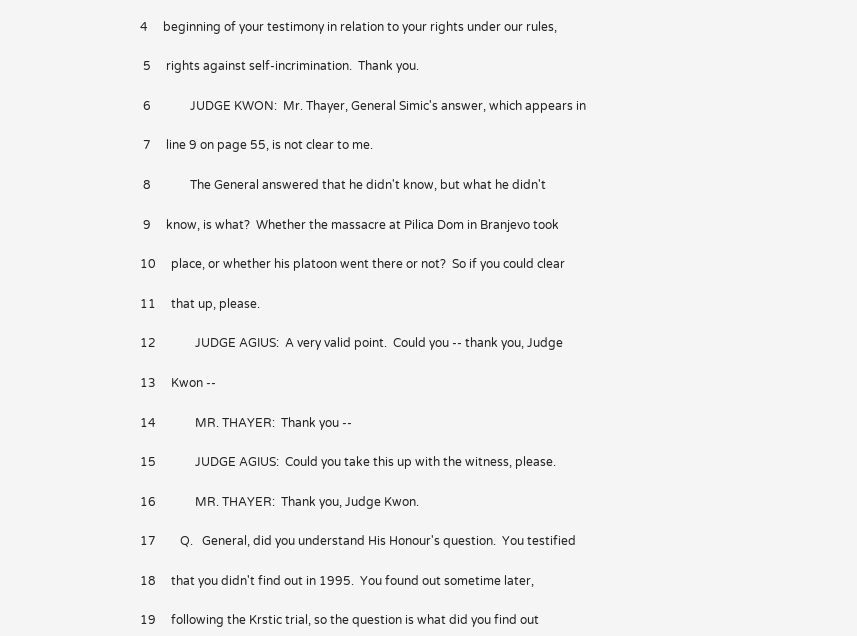4     beginning of your testimony in relation to your rights under our rules,

 5     rights against self-incrimination.  Thank you.

 6             JUDGE KWON:  Mr. Thayer, General Simic's answer, which appears in

 7     line 9 on page 55, is not clear to me.

 8             The General answered that he didn't know, but what he didn't

 9     know, is what?  Whether the massacre at Pilica Dom in Branjevo took

10     place, or whether his platoon went there or not?  So if you could clear

11     that up, please.

12             JUDGE AGIUS:  A very valid point.  Could you -- thank you, Judge

13     Kwon --

14             MR. THAYER:  Thank you --

15             JUDGE AGIUS:  Could you take this up with the witness, please.

16             MR. THAYER:  Thank you, Judge Kwon.

17        Q.   General, did you understand His Honour's question.  You testified

18     that you didn't find out in 1995.  You found out sometime later,

19     following the Krstic trial, so the question is what did you find out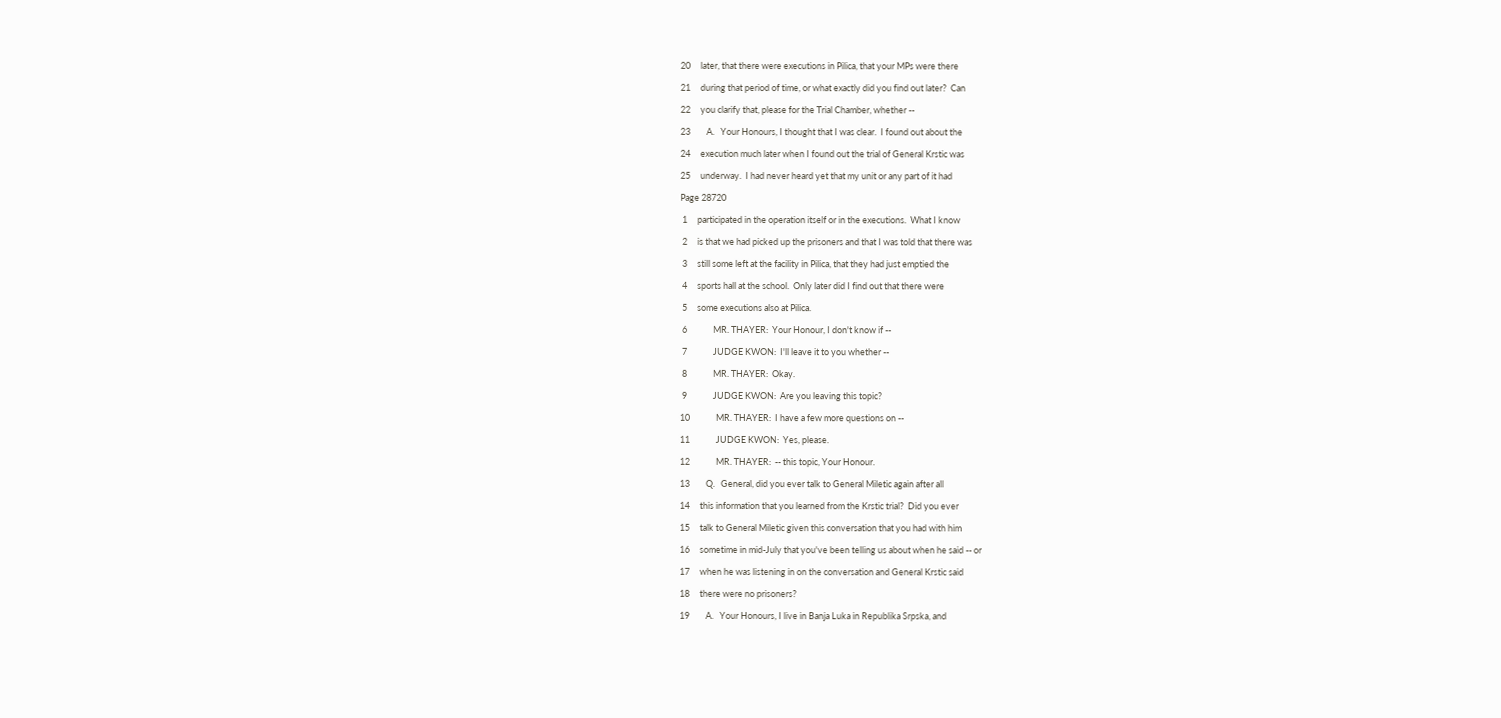20     later, that there were executions in Pilica, that your MPs were there

21     during that period of time, or what exactly did you find out later?  Can

22     you clarify that, please for the Trial Chamber, whether --

23        A.   Your Honours, I thought that I was clear.  I found out about the

24     execution much later when I found out the trial of General Krstic was

25     underway.  I had never heard yet that my unit or any part of it had

Page 28720

 1     participated in the operation itself or in the executions.  What I know

 2     is that we had picked up the prisoners and that I was told that there was

 3     still some left at the facility in Pilica, that they had just emptied the

 4     sports hall at the school.  Only later did I find out that there were

 5     some executions also at Pilica.

 6             MR. THAYER:  Your Honour, I don't know if --

 7             JUDGE KWON:  I'll leave it to you whether --

 8             MR. THAYER:  Okay.

 9             JUDGE KWON:  Are you leaving this topic?

10             MR. THAYER:  I have a few more questions on --

11             JUDGE KWON:  Yes, please.

12             MR. THAYER:  -- this topic, Your Honour.

13        Q.   General, did you ever talk to General Miletic again after all

14     this information that you learned from the Krstic trial?  Did you ever

15     talk to General Miletic given this conversation that you had with him

16     sometime in mid-July that you've been telling us about when he said -- or

17     when he was listening in on the conversation and General Krstic said

18     there were no prisoners?

19        A.   Your Honours, I live in Banja Luka in Republika Srpska, and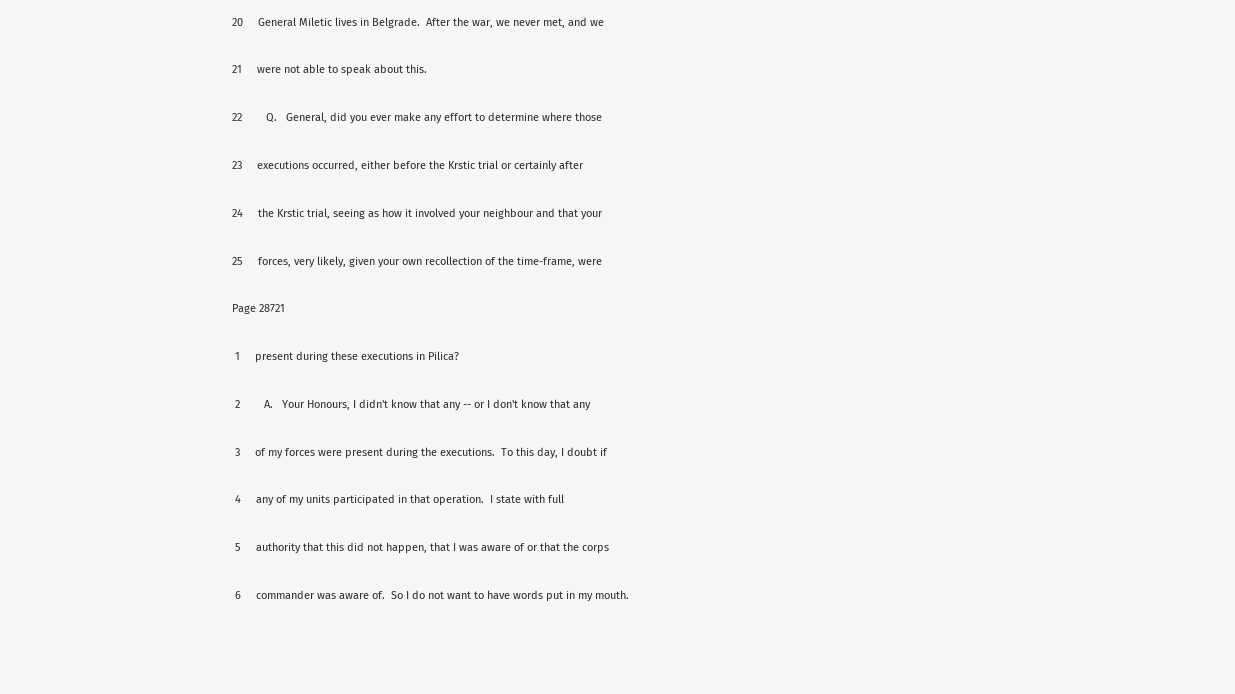20     General Miletic lives in Belgrade.  After the war, we never met, and we

21     were not able to speak about this.

22        Q.   General, did you ever make any effort to determine where those

23     executions occurred, either before the Krstic trial or certainly after

24     the Krstic trial, seeing as how it involved your neighbour and that your

25     forces, very likely, given your own recollection of the time-frame, were

Page 28721

 1     present during these executions in Pilica?

 2        A.   Your Honours, I didn't know that any -- or I don't know that any

 3     of my forces were present during the executions.  To this day, I doubt if

 4     any of my units participated in that operation.  I state with full

 5     authority that this did not happen, that I was aware of or that the corps

 6     commander was aware of.  So I do not want to have words put in my mouth.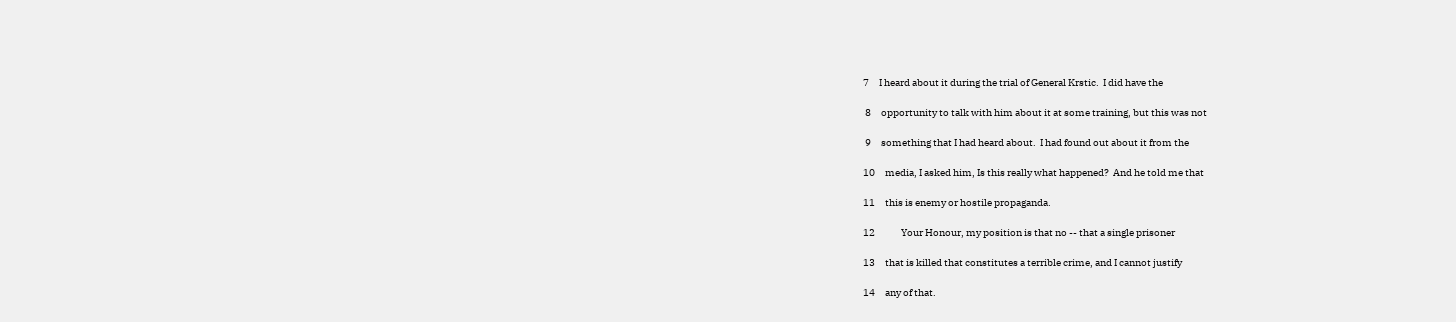7     I heard about it during the trial of General Krstic.  I did have the

 8     opportunity to talk with him about it at some training, but this was not

 9     something that I had heard about.  I had found out about it from the

10     media, I asked him, Is this really what happened?  And he told me that

11     this is enemy or hostile propaganda.

12             Your Honour, my position is that no -- that a single prisoner

13     that is killed that constitutes a terrible crime, and I cannot justify

14     any of that.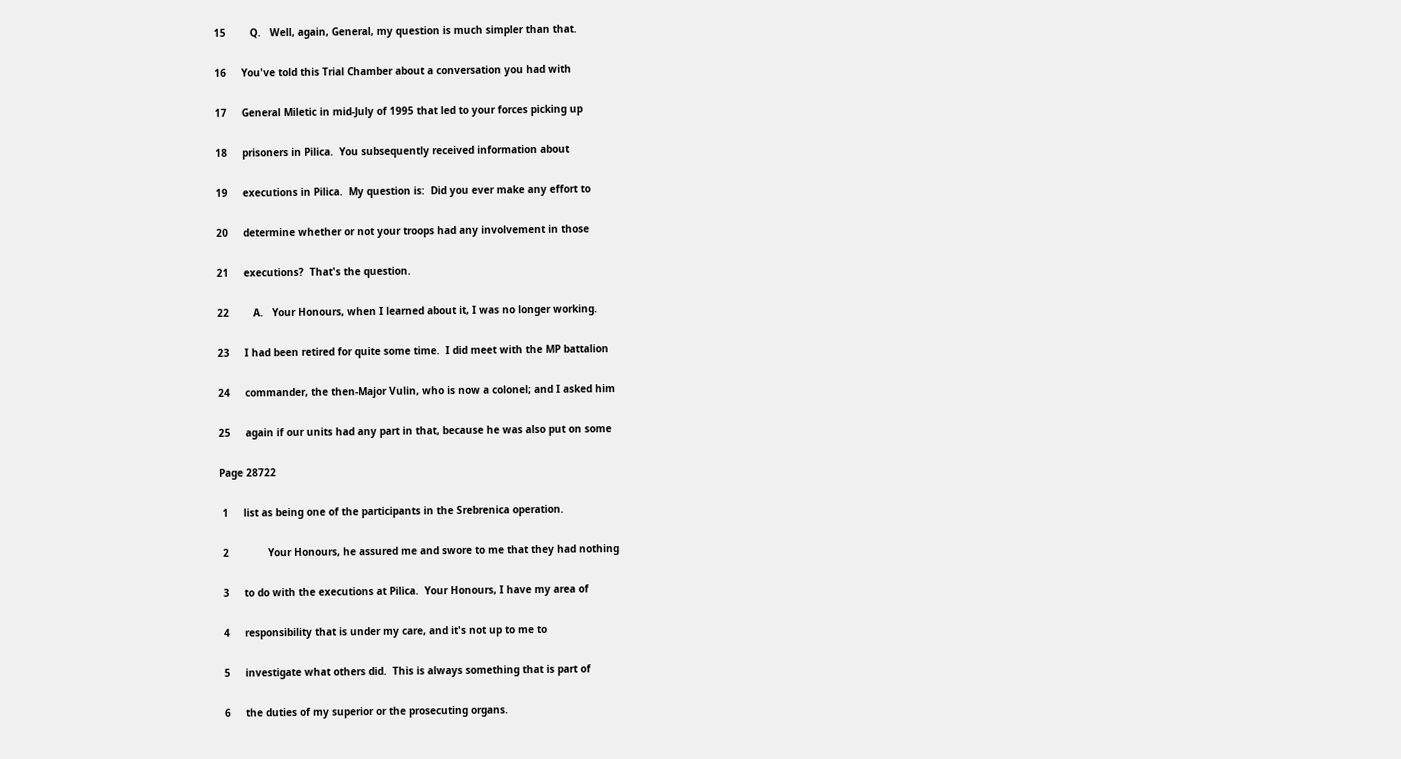15        Q.   Well, again, General, my question is much simpler than that.

16     You've told this Trial Chamber about a conversation you had with

17     General Miletic in mid-July of 1995 that led to your forces picking up

18     prisoners in Pilica.  You subsequently received information about

19     executions in Pilica.  My question is:  Did you ever make any effort to

20     determine whether or not your troops had any involvement in those

21     executions?  That's the question.

22        A.   Your Honours, when I learned about it, I was no longer working.

23     I had been retired for quite some time.  I did meet with the MP battalion

24     commander, the then-Major Vulin, who is now a colonel; and I asked him

25     again if our units had any part in that, because he was also put on some

Page 28722

 1     list as being one of the participants in the Srebrenica operation.

 2             Your Honours, he assured me and swore to me that they had nothing

 3     to do with the executions at Pilica.  Your Honours, I have my area of

 4     responsibility that is under my care, and it's not up to me to

 5     investigate what others did.  This is always something that is part of

 6     the duties of my superior or the prosecuting organs.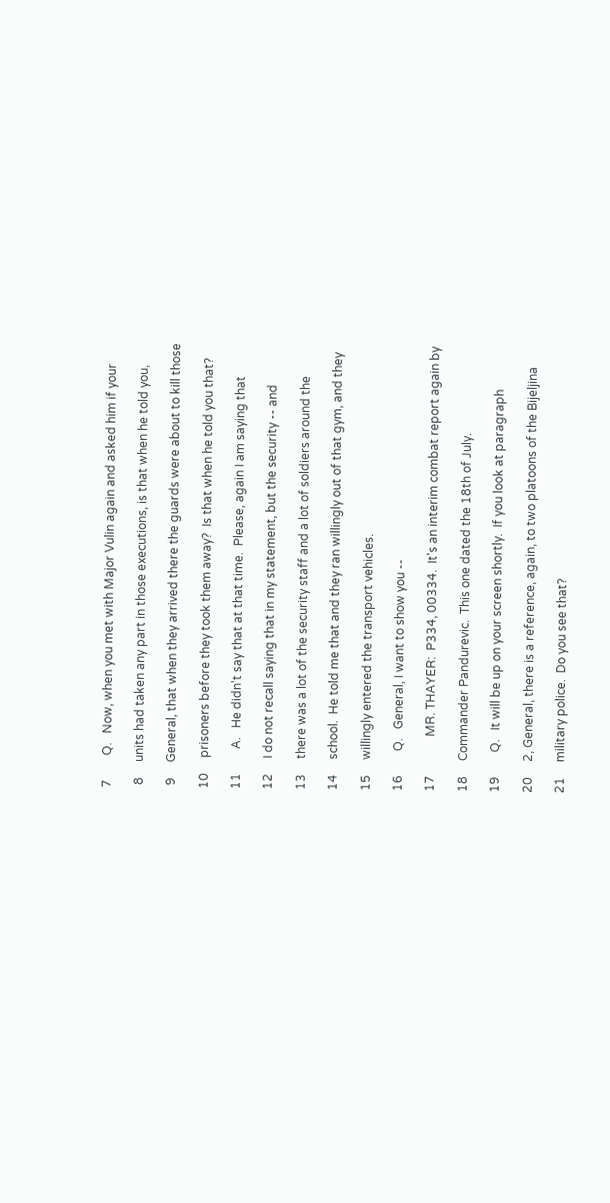7        Q.   Now, when you met with Major Vulin again and asked him if your

 8     units had taken any part in those executions, is that when he told you,

 9     General, that when they arrived there the guards were about to kill those

10     prisoners before they took them away?  Is that when he told you that?

11        A.   He didn't say that at that time.  Please, again I am saying that

12     I do not recall saying that in my statement, but the security -- and

13     there was a lot of the security staff and a lot of soldiers around the

14     school.  He told me that and they ran willingly out of that gym, and they

15     willingly entered the transport vehicles.

16        Q.   General, I want to show you --

17             MR. THAYER:  P334, 00334.  It's an interim combat report again by

18     Commander Pandurevic.  This one dated the 18th of July.

19        Q.   It will be up on your screen shortly.  If you look at paragraph

20     2, General, there is a reference, again, to two platoons of the Bijeljina

21     military police.  Do you see that?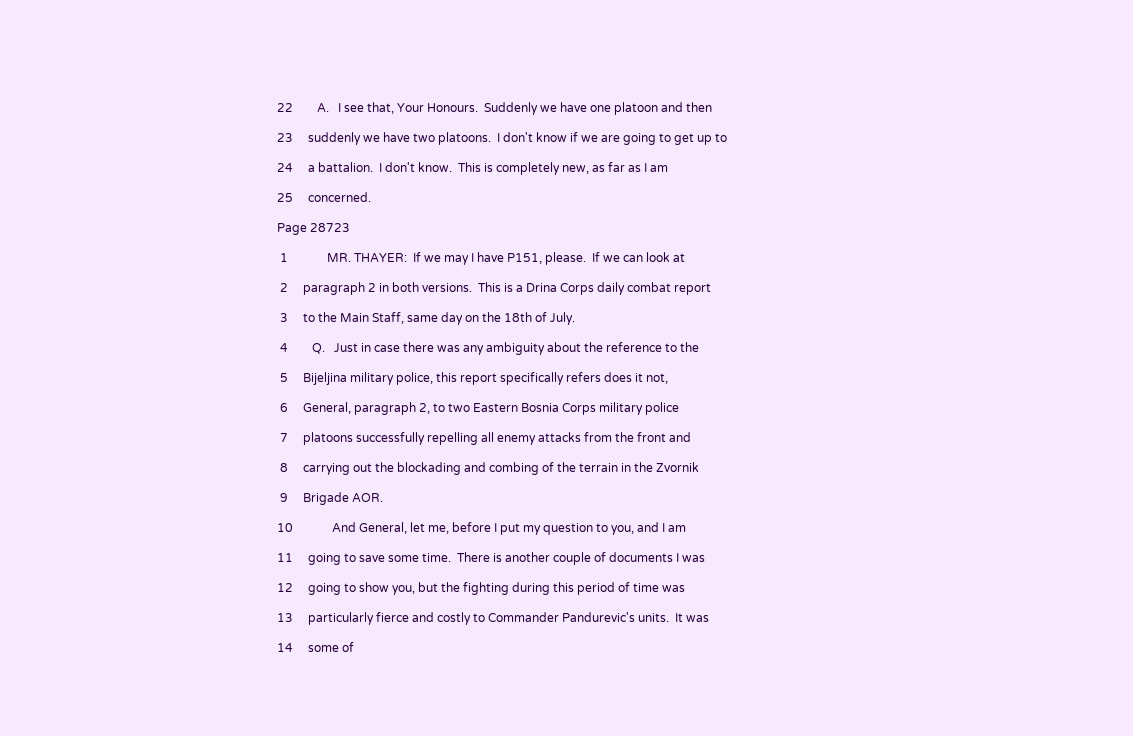22        A.   I see that, Your Honours.  Suddenly we have one platoon and then

23     suddenly we have two platoons.  I don't know if we are going to get up to

24     a battalion.  I don't know.  This is completely new, as far as I am

25     concerned.

Page 28723

 1             MR. THAYER:  If we may I have P151, please.  If we can look at

 2     paragraph 2 in both versions.  This is a Drina Corps daily combat report

 3     to the Main Staff, same day on the 18th of July.

 4        Q.   Just in case there was any ambiguity about the reference to the

 5     Bijeljina military police, this report specifically refers does it not,

 6     General, paragraph 2, to two Eastern Bosnia Corps military police

 7     platoons successfully repelling all enemy attacks from the front and

 8     carrying out the blockading and combing of the terrain in the Zvornik

 9     Brigade AOR.

10             And General, let me, before I put my question to you, and I am

11     going to save some time.  There is another couple of documents I was

12     going to show you, but the fighting during this period of time was

13     particularly fierce and costly to Commander Pandurevic's units.  It was

14     some of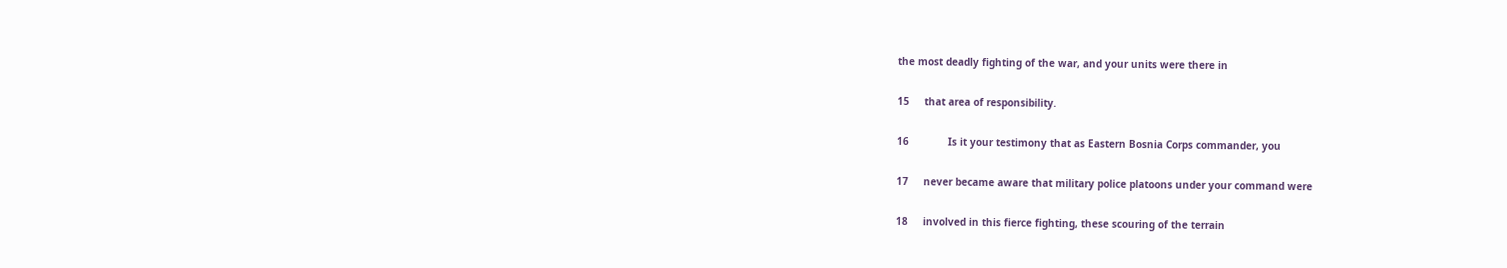the most deadly fighting of the war, and your units were there in

15     that area of responsibility.

16             Is it your testimony that as Eastern Bosnia Corps commander, you

17     never became aware that military police platoons under your command were

18     involved in this fierce fighting, these scouring of the terrain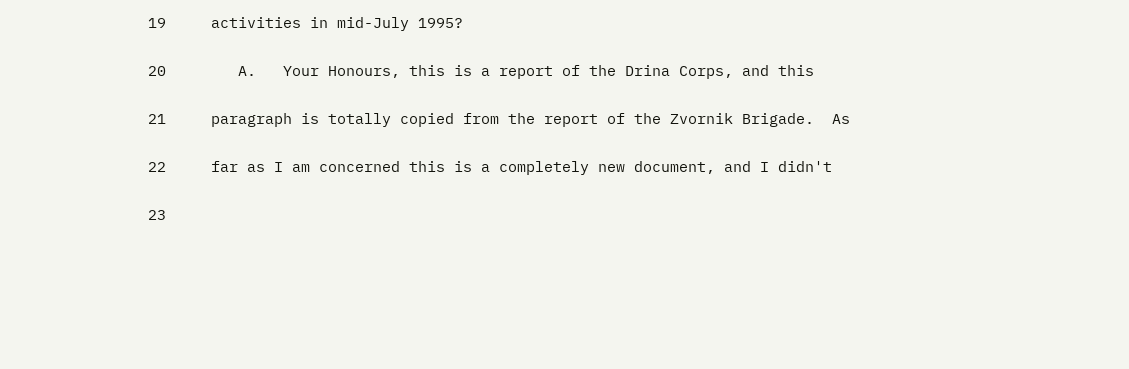19     activities in mid-July 1995?

20        A.   Your Honours, this is a report of the Drina Corps, and this

21     paragraph is totally copied from the report of the Zvornik Brigade.  As

22     far as I am concerned this is a completely new document, and I didn't

23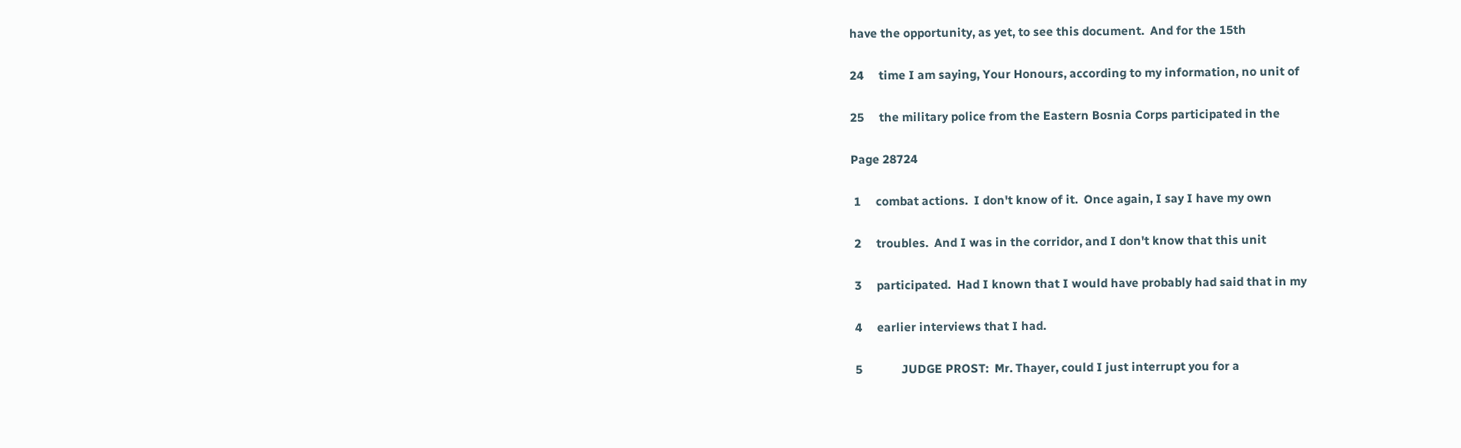have the opportunity, as yet, to see this document.  And for the 15th

24     time I am saying, Your Honours, according to my information, no unit of

25     the military police from the Eastern Bosnia Corps participated in the

Page 28724

 1     combat actions.  I don't know of it.  Once again, I say I have my own

 2     troubles.  And I was in the corridor, and I don't know that this unit

 3     participated.  Had I known that I would have probably had said that in my

 4     earlier interviews that I had.

 5             JUDGE PROST:  Mr. Thayer, could I just interrupt you for a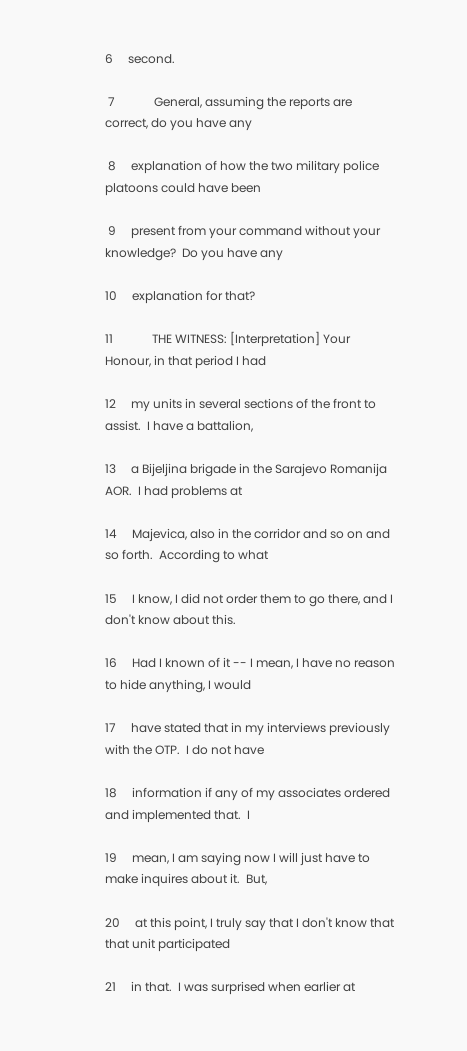6     second.

 7             General, assuming the reports are correct, do you have any

 8     explanation of how the two military police platoons could have been

 9     present from your command without your knowledge?  Do you have any

10     explanation for that?

11             THE WITNESS: [Interpretation] Your Honour, in that period I had

12     my units in several sections of the front to assist.  I have a battalion,

13     a Bijeljina brigade in the Sarajevo Romanija AOR.  I had problems at

14     Majevica, also in the corridor and so on and so forth.  According to what

15     I know, I did not order them to go there, and I don't know about this.

16     Had I known of it -- I mean, I have no reason to hide anything, I would

17     have stated that in my interviews previously with the OTP.  I do not have

18     information if any of my associates ordered and implemented that.  I

19     mean, I am saying now I will just have to make inquires about it.  But,

20     at this point, I truly say that I don't know that that unit participated

21     in that.  I was surprised when earlier at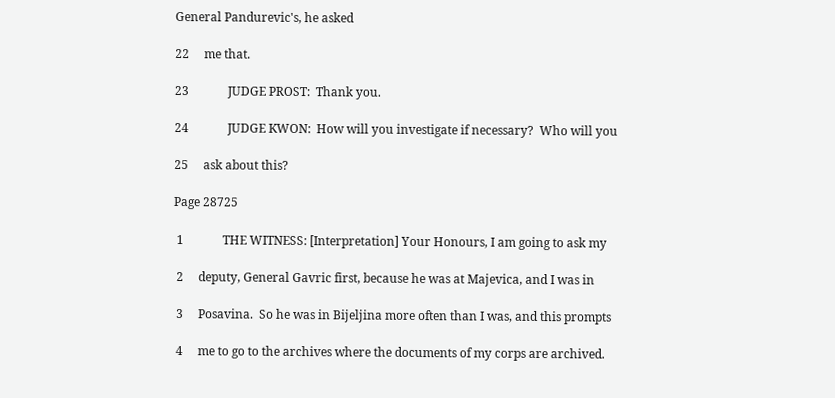General Pandurevic's, he asked

22     me that.

23             JUDGE PROST:  Thank you.

24             JUDGE KWON:  How will you investigate if necessary?  Who will you

25     ask about this?

Page 28725

 1             THE WITNESS: [Interpretation] Your Honours, I am going to ask my

 2     deputy, General Gavric first, because he was at Majevica, and I was in

 3     Posavina.  So he was in Bijeljina more often than I was, and this prompts

 4     me to go to the archives where the documents of my corps are archived.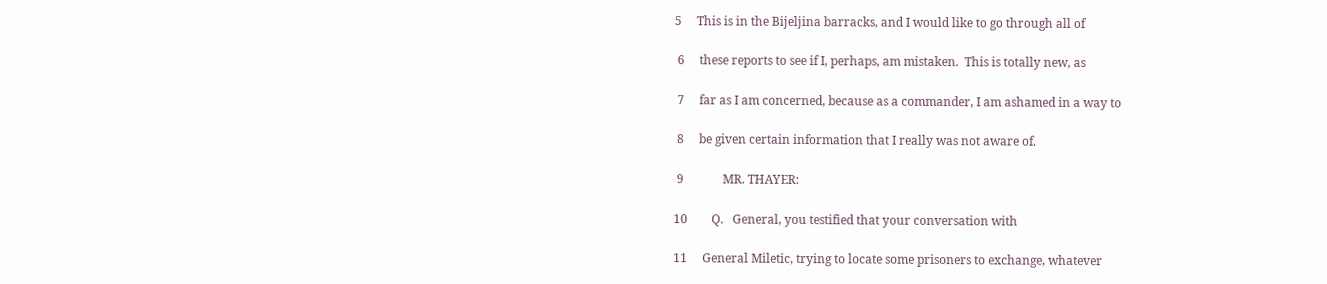5     This is in the Bijeljina barracks, and I would like to go through all of

 6     these reports to see if I, perhaps, am mistaken.  This is totally new, as

 7     far as I am concerned, because as a commander, I am ashamed in a way to

 8     be given certain information that I really was not aware of.

 9             MR. THAYER:

10        Q.   General, you testified that your conversation with

11     General Miletic, trying to locate some prisoners to exchange, whatever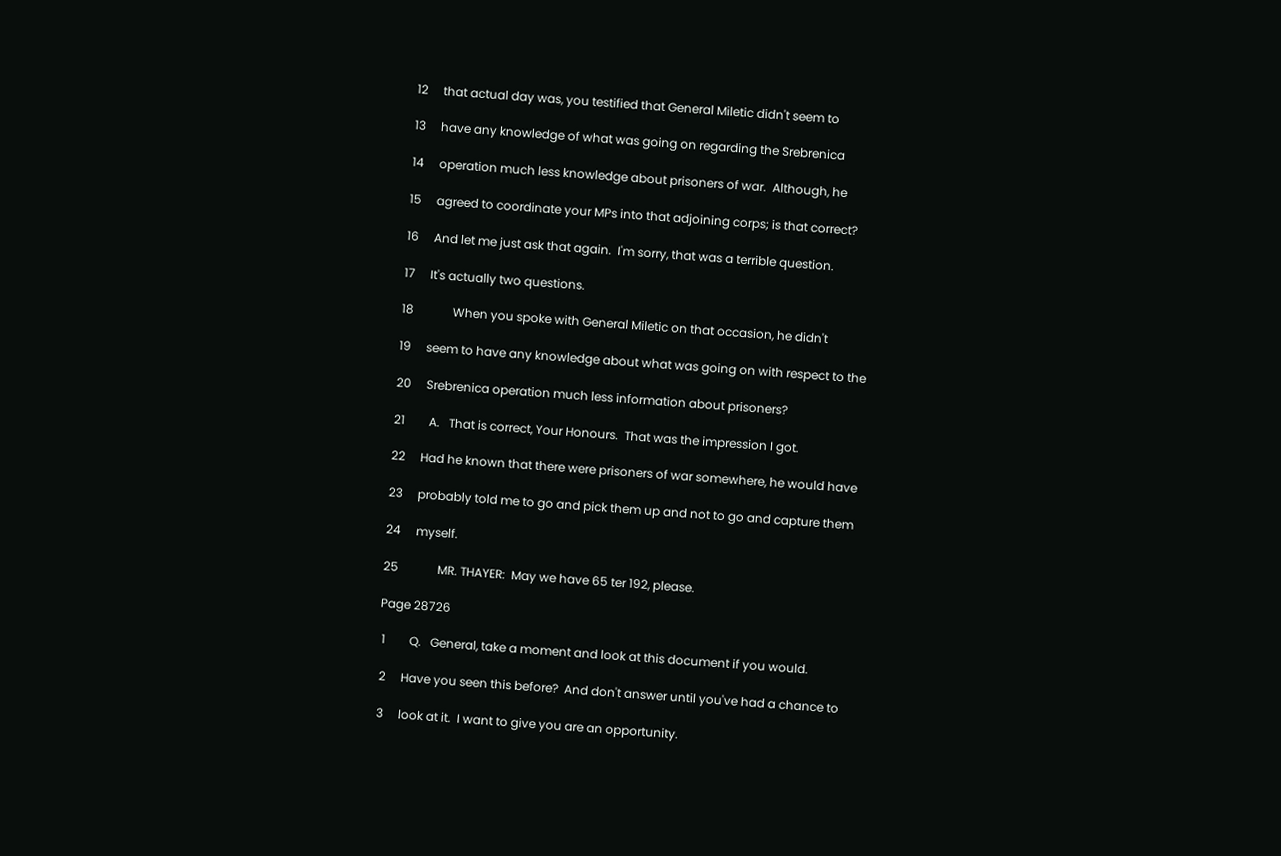12     that actual day was, you testified that General Miletic didn't seem to

13     have any knowledge of what was going on regarding the Srebrenica

14     operation much less knowledge about prisoners of war.  Although, he

15     agreed to coordinate your MPs into that adjoining corps; is that correct?

16     And let me just ask that again.  I'm sorry, that was a terrible question.

17     It's actually two questions.

18             When you spoke with General Miletic on that occasion, he didn't

19     seem to have any knowledge about what was going on with respect to the

20     Srebrenica operation much less information about prisoners?

21        A.   That is correct, Your Honours.  That was the impression I got.

22     Had he known that there were prisoners of war somewhere, he would have

23     probably told me to go and pick them up and not to go and capture them

24     myself.

25             MR. THAYER:  May we have 65 ter 192, please.

Page 28726

 1        Q.   General, take a moment and look at this document if you would.

 2     Have you seen this before?  And don't answer until you've had a chance to

 3     look at it.  I want to give you are an opportunity.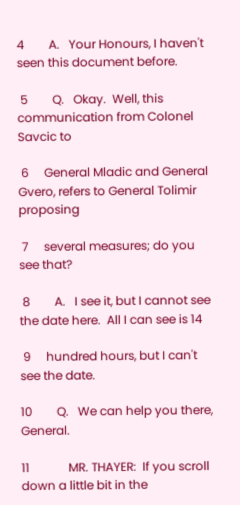4        A.   Your Honours, I haven't seen this document before.

 5        Q.   Okay.  Well, this communication from Colonel Savcic to

 6     General Mladic and General Gvero, refers to General Tolimir proposing

 7     several measures; do you see that?

 8        A.   I see it, but I cannot see the date here.  All I can see is 14

 9     hundred hours, but I can't see the date.

10        Q.   We can help you there, General.

11             MR. THAYER:  If you scroll down a little bit in the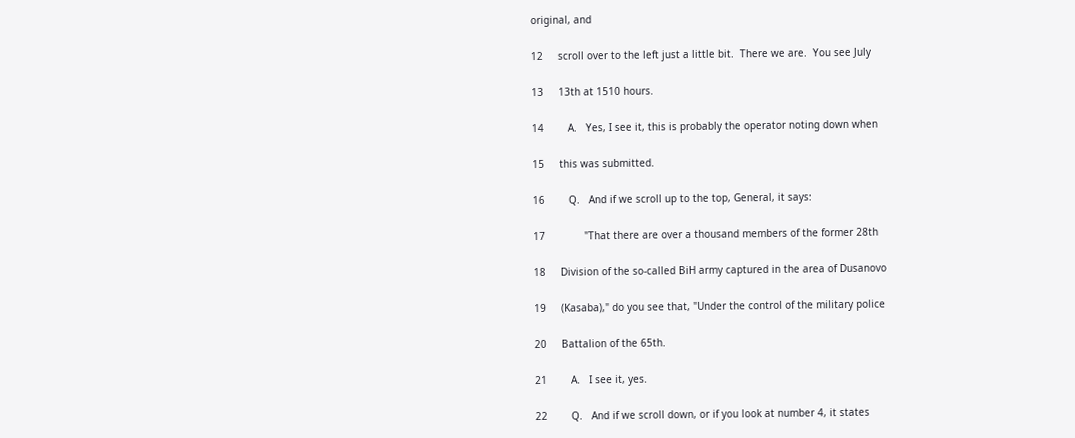original, and

12     scroll over to the left just a little bit.  There we are.  You see July

13     13th at 1510 hours.

14        A.   Yes, I see it, this is probably the operator noting down when

15     this was submitted.

16        Q.   And if we scroll up to the top, General, it says:

17             "That there are over a thousand members of the former 28th

18     Division of the so-called BiH army captured in the area of Dusanovo

19     (Kasaba)," do you see that, "Under the control of the military police

20     Battalion of the 65th.

21        A.   I see it, yes.

22        Q.   And if we scroll down, or if you look at number 4, it states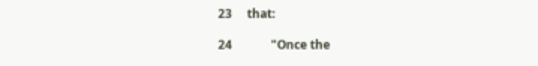23     that:

24             "Once the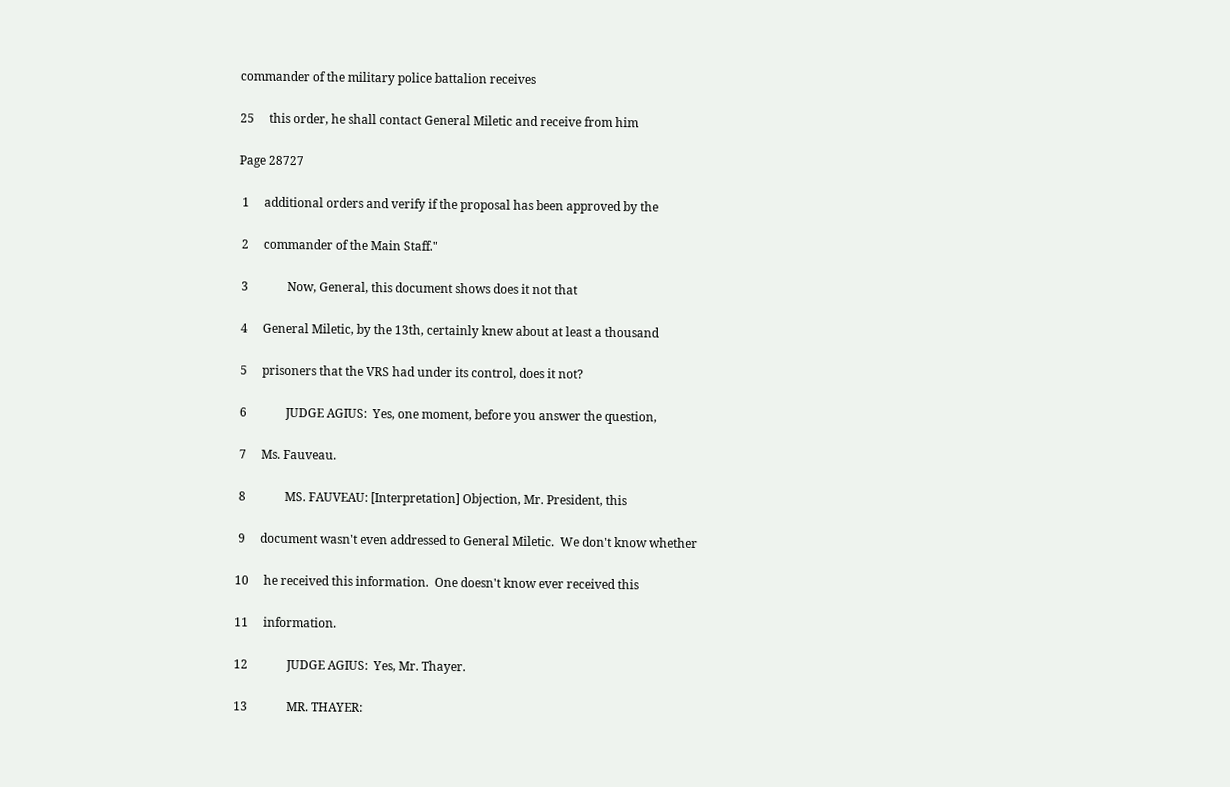commander of the military police battalion receives

25     this order, he shall contact General Miletic and receive from him

Page 28727

 1     additional orders and verify if the proposal has been approved by the

 2     commander of the Main Staff."

 3             Now, General, this document shows does it not that

 4     General Miletic, by the 13th, certainly knew about at least a thousand

 5     prisoners that the VRS had under its control, does it not?

 6             JUDGE AGIUS:  Yes, one moment, before you answer the question,

 7     Ms. Fauveau.

 8             MS. FAUVEAU: [Interpretation] Objection, Mr. President, this

 9     document wasn't even addressed to General Miletic.  We don't know whether

10     he received this information.  One doesn't know ever received this

11     information.

12             JUDGE AGIUS:  Yes, Mr. Thayer.

13             MR. THAYER: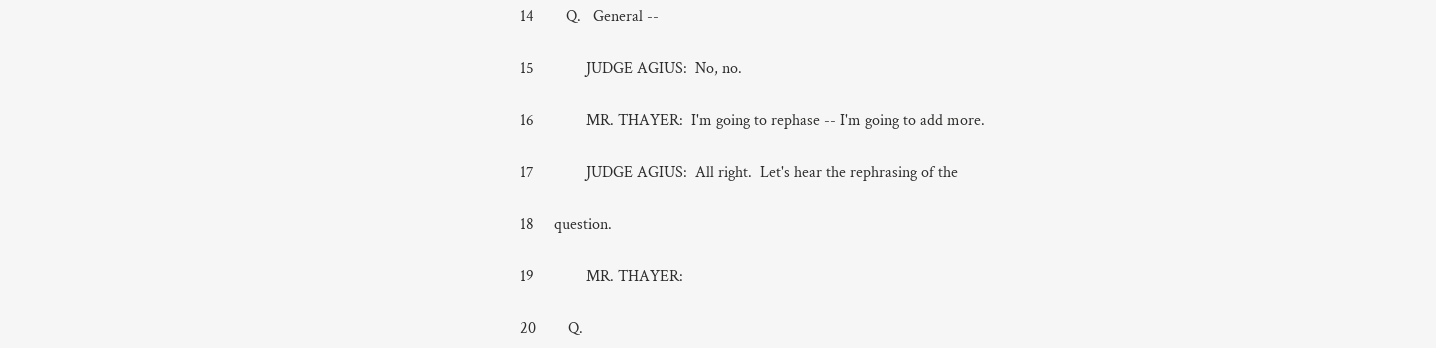14        Q.   General --

15             JUDGE AGIUS:  No, no.

16             MR. THAYER:  I'm going to rephase -- I'm going to add more.

17             JUDGE AGIUS:  All right.  Let's hear the rephrasing of the

18     question.

19             MR. THAYER:

20        Q.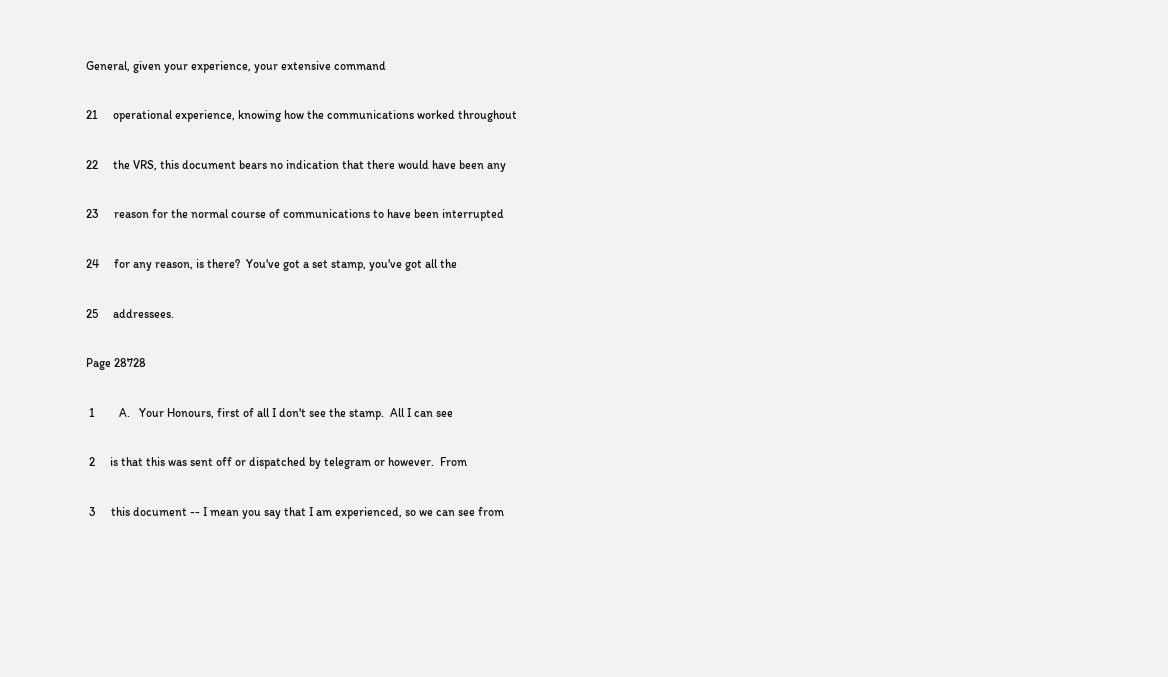General, given your experience, your extensive command

21     operational experience, knowing how the communications worked throughout

22     the VRS, this document bears no indication that there would have been any

23     reason for the normal course of communications to have been interrupted

24     for any reason, is there?  You've got a set stamp, you've got all the

25     addressees.

Page 28728

 1        A.   Your Honours, first of all I don't see the stamp.  All I can see

 2     is that this was sent off or dispatched by telegram or however.  From

 3     this document -- I mean you say that I am experienced, so we can see from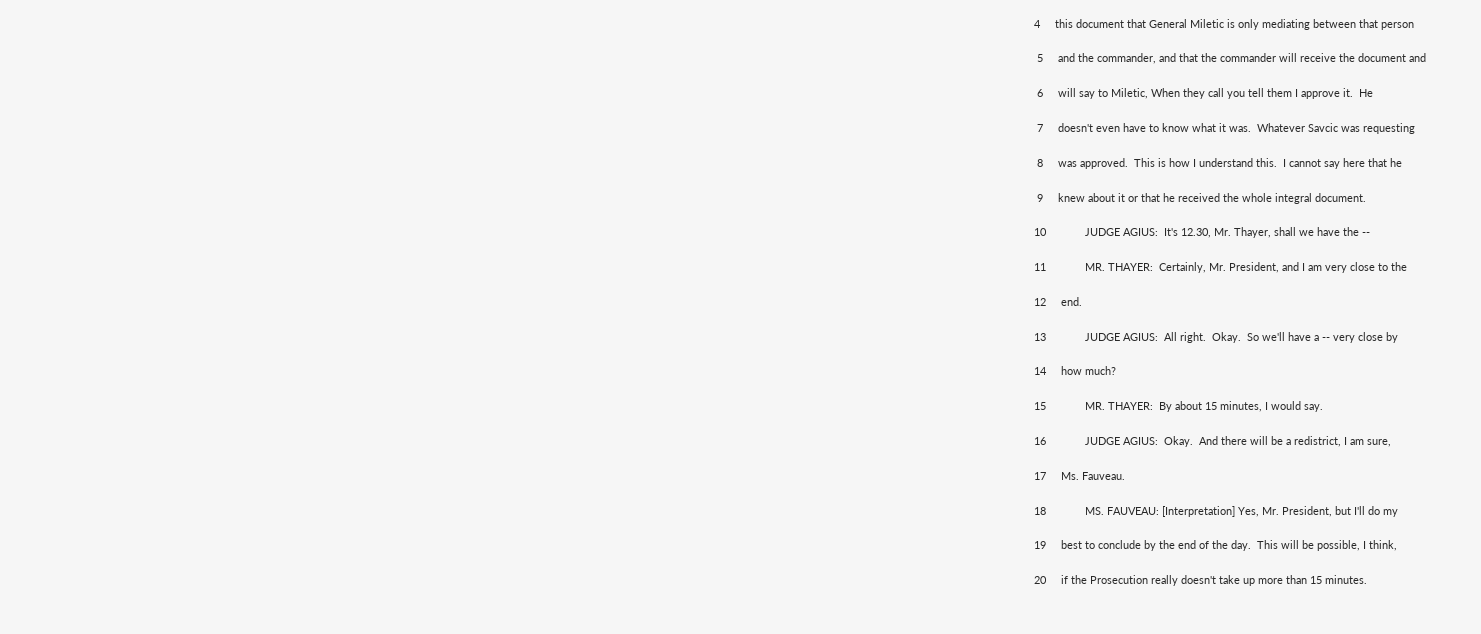4     this document that General Miletic is only mediating between that person

 5     and the commander, and that the commander will receive the document and

 6     will say to Miletic, When they call you tell them I approve it.  He

 7     doesn't even have to know what it was.  Whatever Savcic was requesting

 8     was approved.  This is how I understand this.  I cannot say here that he

 9     knew about it or that he received the whole integral document.

10             JUDGE AGIUS:  It's 12.30, Mr. Thayer, shall we have the --

11             MR. THAYER:  Certainly, Mr. President, and I am very close to the

12     end.

13             JUDGE AGIUS:  All right.  Okay.  So we'll have a -- very close by

14     how much?

15             MR. THAYER:  By about 15 minutes, I would say.

16             JUDGE AGIUS:  Okay.  And there will be a redistrict, I am sure,

17     Ms. Fauveau.

18             MS. FAUVEAU: [Interpretation] Yes, Mr. President, but I'll do my

19     best to conclude by the end of the day.  This will be possible, I think,

20     if the Prosecution really doesn't take up more than 15 minutes.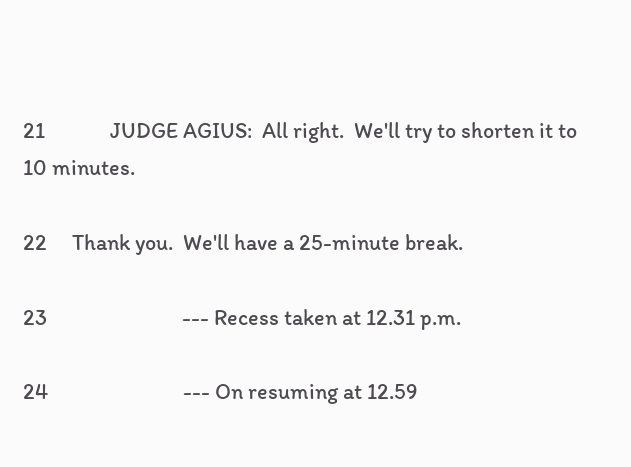21             JUDGE AGIUS:  All right.  We'll try to shorten it to 10 minutes.

22     Thank you.  We'll have a 25-minute break.

23                           --- Recess taken at 12.31 p.m.

24                           --- On resuming at 12.59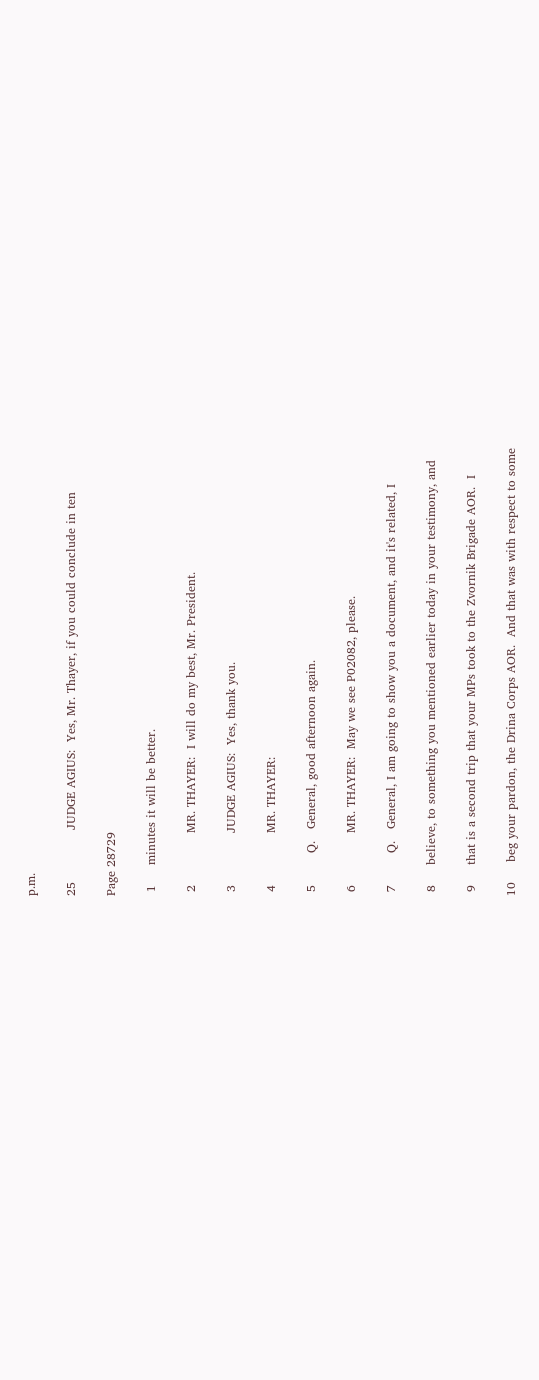p.m.

25             JUDGE AGIUS:  Yes, Mr. Thayer, if you could conclude in ten

Page 28729

 1     minutes it will be better.

 2             MR. THAYER:  I will do my best, Mr. President.

 3             JUDGE AGIUS:  Yes, thank you.

 4             MR. THAYER:

 5        Q.   General, good afternoon again.

 6             MR. THAYER:  May we see P02082, please.

 7        Q.   General, I am going to show you a document, and it's related, I

 8     believe, to something you mentioned earlier today in your testimony, and

 9     that is a second trip that your MPs took to the Zvornik Brigade AOR.  I

10     beg your pardon, the Drina Corps AOR.  And that was with respect to some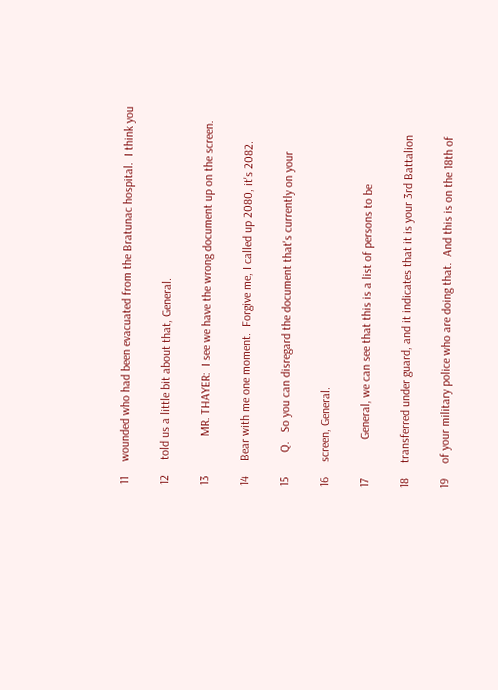11     wounded who had been evacuated from the Bratunac hospital.  I think you

12     told us a little bit about that, General.

13             MR. THAYER:  I see we have the wrong document up on the screen.

14     Bear with me one moment.  Forgive me, I called up 2080, it's 2082.

15        Q.   So you can disregard the document that's currently on your

16     screen, General.

17             General, we can see that this is a list of persons to be

18     transferred under guard, and it indicates that it is your 3rd Battalion

19     of your military police who are doing that.  And this is on the 18th of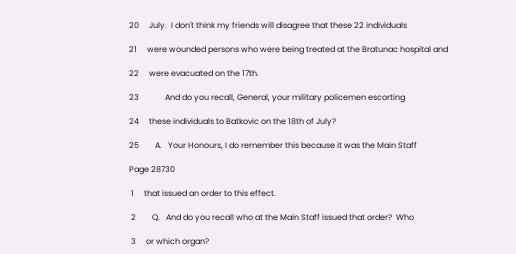20     July.  I don't think my friends will disagree that these 22 individuals

21     were wounded persons who were being treated at the Bratunac hospital and

22     were evacuated on the 17th.

23             And do you recall, General, your military policemen escorting

24     these individuals to Batkovic on the 18th of July?

25        A.   Your Honours, I do remember this because it was the Main Staff

Page 28730

 1     that issued an order to this effect.

 2        Q.   And do you recall who at the Main Staff issued that order?  Who

 3     or which organ?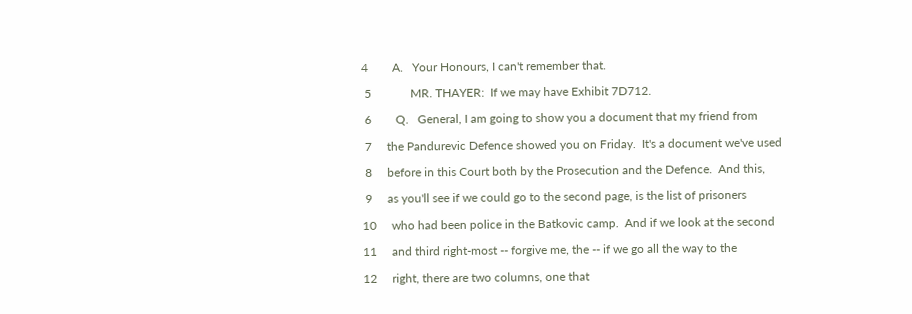4        A.   Your Honours, I can't remember that.

 5             MR. THAYER:  If we may have Exhibit 7D712.

 6        Q.   General, I am going to show you a document that my friend from

 7     the Pandurevic Defence showed you on Friday.  It's a document we've used

 8     before in this Court both by the Prosecution and the Defence.  And this,

 9     as you'll see if we could go to the second page, is the list of prisoners

10     who had been police in the Batkovic camp.  And if we look at the second

11     and third right-most -- forgive me, the -- if we go all the way to the

12     right, there are two columns, one that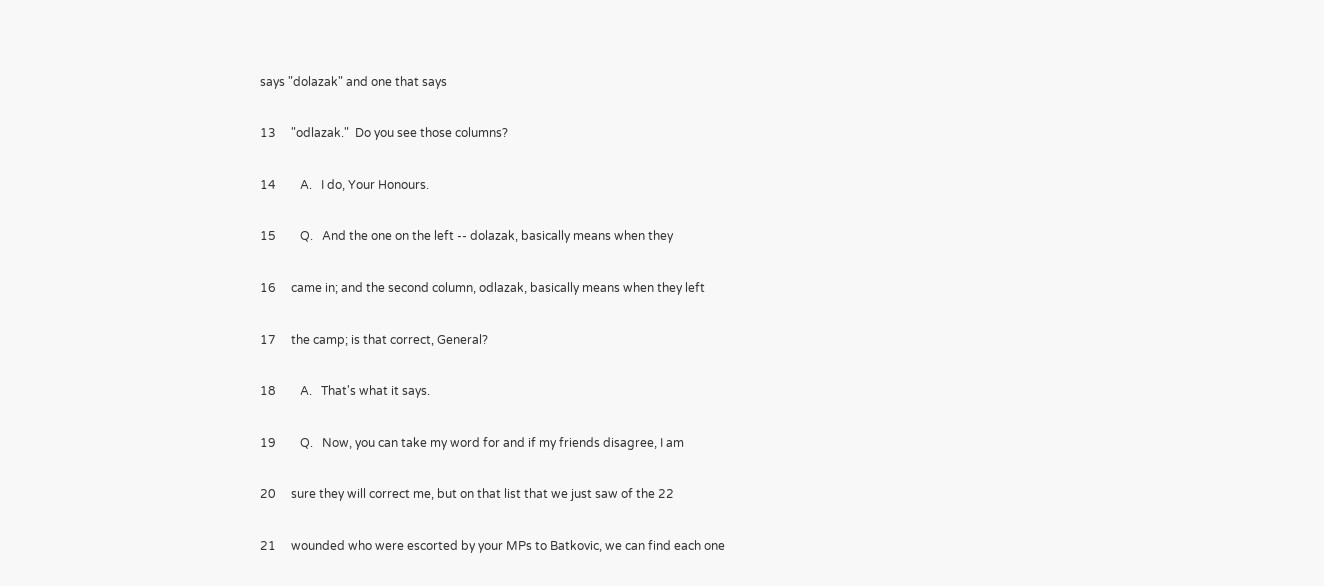says "dolazak" and one that says

13     "odlazak."  Do you see those columns?

14        A.   I do, Your Honours.

15        Q.   And the one on the left -- dolazak, basically means when they

16     came in; and the second column, odlazak, basically means when they left

17     the camp; is that correct, General?

18        A.   That's what it says.

19        Q.   Now, you can take my word for and if my friends disagree, I am

20     sure they will correct me, but on that list that we just saw of the 22

21     wounded who were escorted by your MPs to Batkovic, we can find each one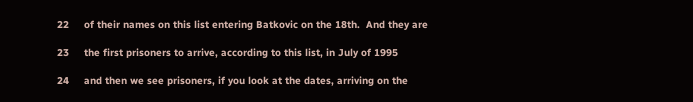22     of their names on this list entering Batkovic on the 18th.  And they are

23     the first prisoners to arrive, according to this list, in July of 1995

24     and then we see prisoners, if you look at the dates, arriving on the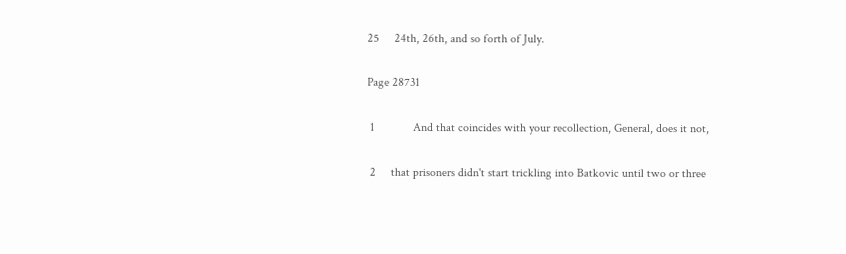25     24th, 26th, and so forth of July.

Page 28731

 1             And that coincides with your recollection, General, does it not,

 2     that prisoners didn't start trickling into Batkovic until two or three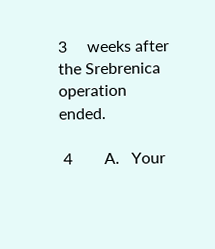3     weeks after the Srebrenica operation ended.

 4        A.   Your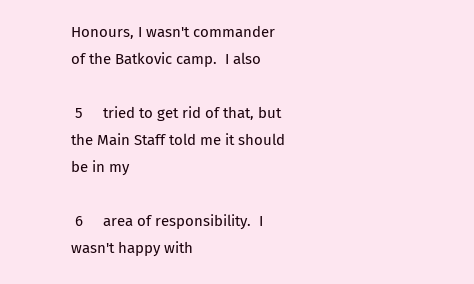Honours, I wasn't commander of the Batkovic camp.  I also

 5     tried to get rid of that, but the Main Staff told me it should be in my

 6     area of responsibility.  I wasn't happy with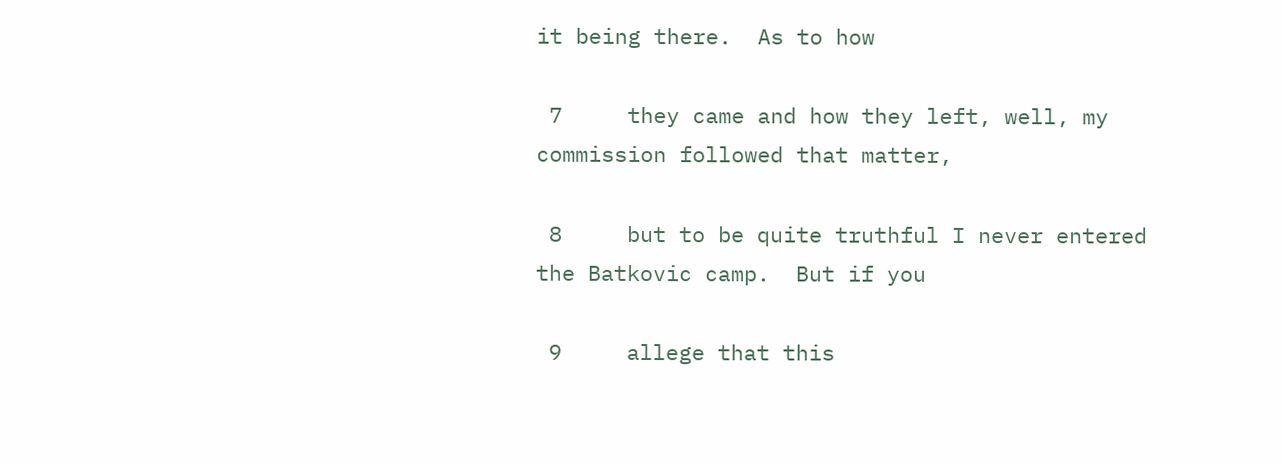it being there.  As to how

 7     they came and how they left, well, my commission followed that matter,

 8     but to be quite truthful I never entered the Batkovic camp.  But if you

 9     allege that this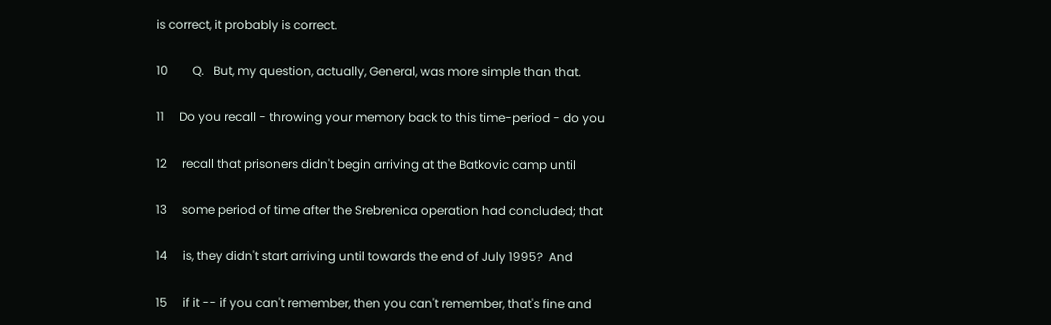is correct, it probably is correct.

10        Q.   But, my question, actually, General, was more simple than that.

11     Do you recall - throwing your memory back to this time-period - do you

12     recall that prisoners didn't begin arriving at the Batkovic camp until

13     some period of time after the Srebrenica operation had concluded; that

14     is, they didn't start arriving until towards the end of July 1995?  And

15     if it -- if you can't remember, then you can't remember, that's fine and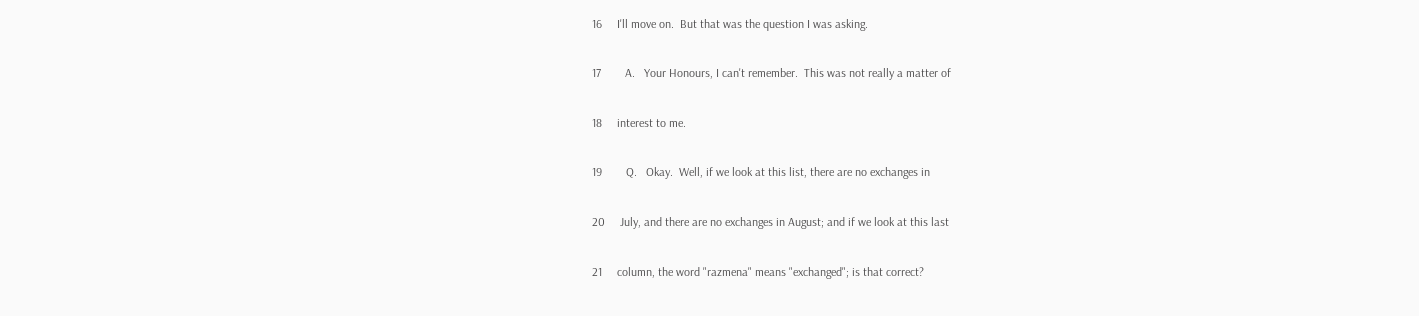16     I'll move on.  But that was the question I was asking.

17        A.   Your Honours, I can't remember.  This was not really a matter of

18     interest to me.

19        Q.   Okay.  Well, if we look at this list, there are no exchanges in

20     July, and there are no exchanges in August; and if we look at this last

21     column, the word "razmena" means "exchanged"; is that correct?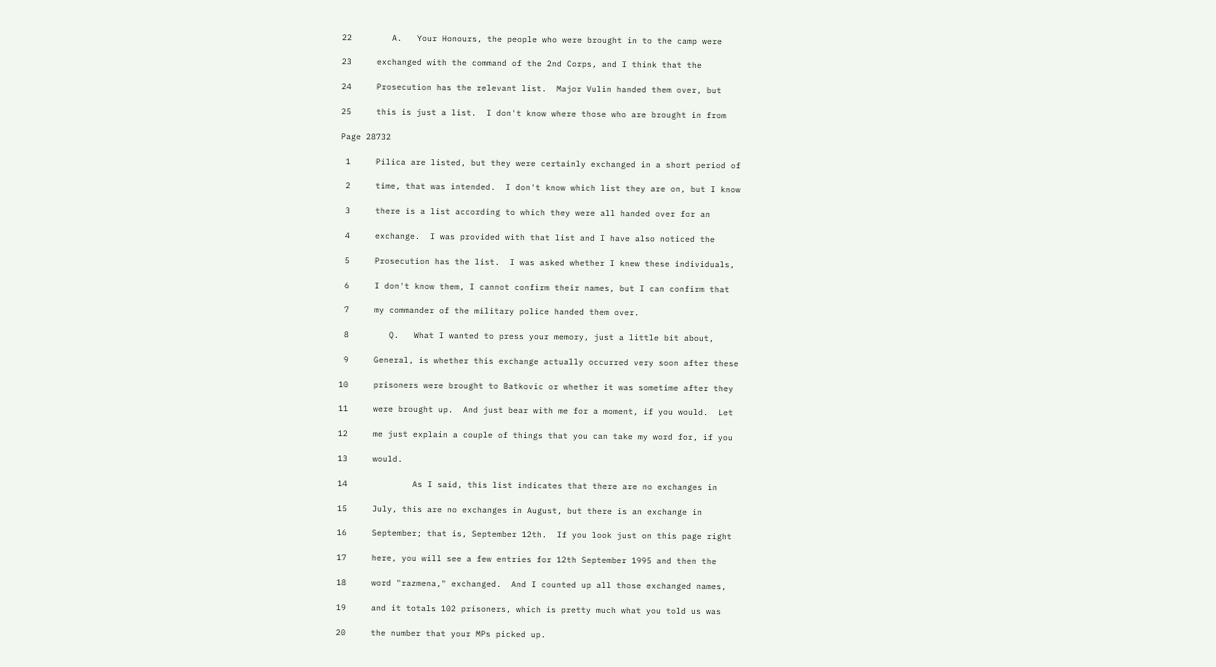22        A.   Your Honours, the people who were brought in to the camp were

23     exchanged with the command of the 2nd Corps, and I think that the

24     Prosecution has the relevant list.  Major Vulin handed them over, but

25     this is just a list.  I don't know where those who are brought in from

Page 28732

 1     Pilica are listed, but they were certainly exchanged in a short period of

 2     time, that was intended.  I don't know which list they are on, but I know

 3     there is a list according to which they were all handed over for an

 4     exchange.  I was provided with that list and I have also noticed the

 5     Prosecution has the list.  I was asked whether I knew these individuals,

 6     I don't know them, I cannot confirm their names, but I can confirm that

 7     my commander of the military police handed them over.

 8        Q.   What I wanted to press your memory, just a little bit about,

 9     General, is whether this exchange actually occurred very soon after these

10     prisoners were brought to Batkovic or whether it was sometime after they

11     were brought up.  And just bear with me for a moment, if you would.  Let

12     me just explain a couple of things that you can take my word for, if you

13     would.

14             As I said, this list indicates that there are no exchanges in

15     July, this are no exchanges in August, but there is an exchange in

16     September; that is, September 12th.  If you look just on this page right

17     here, you will see a few entries for 12th September 1995 and then the

18     word "razmena," exchanged.  And I counted up all those exchanged names,

19     and it totals 102 prisoners, which is pretty much what you told us was

20     the number that your MPs picked up.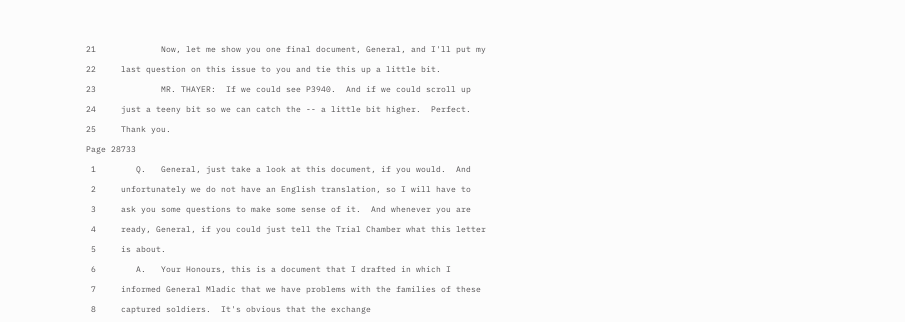21             Now, let me show you one final document, General, and I'll put my

22     last question on this issue to you and tie this up a little bit.

23             MR. THAYER:  If we could see P3940.  And if we could scroll up

24     just a teeny bit so we can catch the -- a little bit higher.  Perfect.

25     Thank you.

Page 28733

 1        Q.   General, just take a look at this document, if you would.  And

 2     unfortunately we do not have an English translation, so I will have to

 3     ask you some questions to make some sense of it.  And whenever you are

 4     ready, General, if you could just tell the Trial Chamber what this letter

 5     is about.

 6        A.   Your Honours, this is a document that I drafted in which I

 7     informed General Mladic that we have problems with the families of these

 8     captured soldiers.  It's obvious that the exchange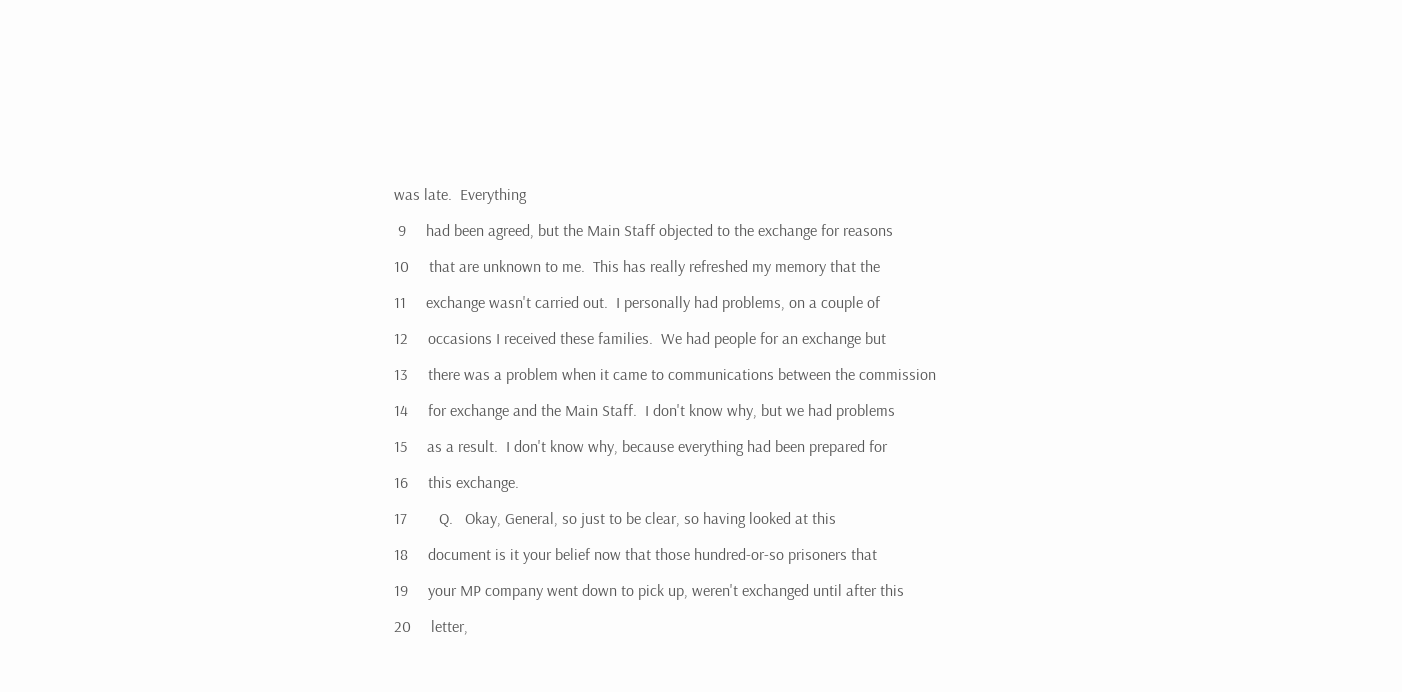was late.  Everything

 9     had been agreed, but the Main Staff objected to the exchange for reasons

10     that are unknown to me.  This has really refreshed my memory that the

11     exchange wasn't carried out.  I personally had problems, on a couple of

12     occasions I received these families.  We had people for an exchange but

13     there was a problem when it came to communications between the commission

14     for exchange and the Main Staff.  I don't know why, but we had problems

15     as a result.  I don't know why, because everything had been prepared for

16     this exchange.

17        Q.   Okay, General, so just to be clear, so having looked at this

18     document is it your belief now that those hundred-or-so prisoners that

19     your MP company went down to pick up, weren't exchanged until after this

20     letter,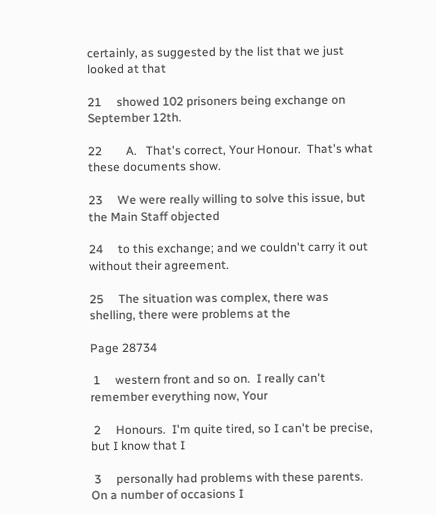certainly, as suggested by the list that we just looked at that

21     showed 102 prisoners being exchange on September 12th.

22        A.   That's correct, Your Honour.  That's what these documents show.

23     We were really willing to solve this issue, but the Main Staff objected

24     to this exchange; and we couldn't carry it out without their agreement.

25     The situation was complex, there was shelling, there were problems at the

Page 28734

 1     western front and so on.  I really can't remember everything now, Your

 2     Honours.  I'm quite tired, so I can't be precise, but I know that I

 3     personally had problems with these parents.  On a number of occasions I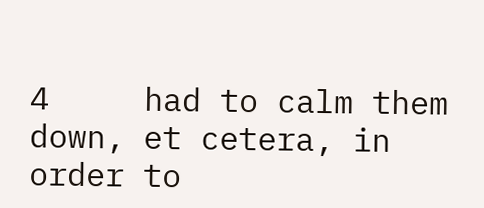4     had to calm them down, et cetera, in order to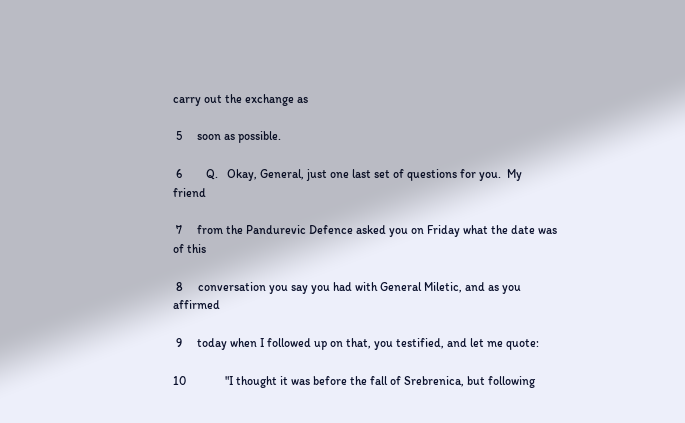carry out the exchange as

 5     soon as possible.

 6        Q.   Okay, General, just one last set of questions for you.  My friend

 7     from the Pandurevic Defence asked you on Friday what the date was of this

 8     conversation you say you had with General Miletic, and as you affirmed

 9     today when I followed up on that, you testified, and let me quote:

10             "I thought it was before the fall of Srebrenica, but following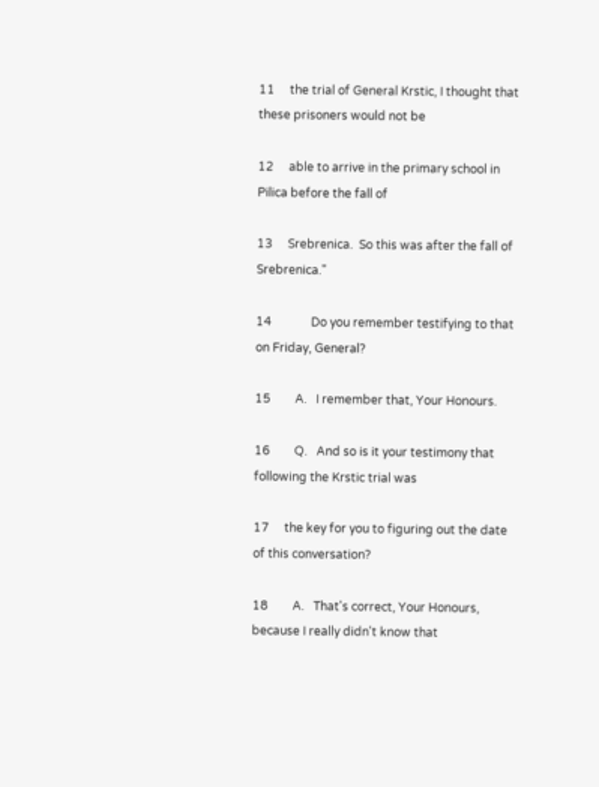11     the trial of General Krstic, I thought that these prisoners would not be

12     able to arrive in the primary school in Pilica before the fall of

13     Srebrenica.  So this was after the fall of Srebrenica."

14             Do you remember testifying to that on Friday, General?

15        A.   I remember that, Your Honours.

16        Q.   And so is it your testimony that following the Krstic trial was

17     the key for you to figuring out the date of this conversation?

18        A.   That's correct, Your Honours, because I really didn't know that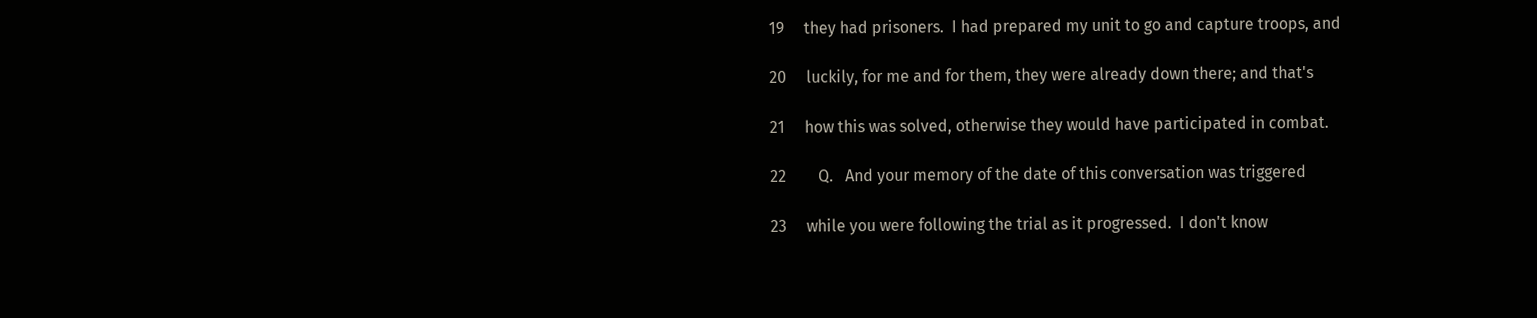19     they had prisoners.  I had prepared my unit to go and capture troops, and

20     luckily, for me and for them, they were already down there; and that's

21     how this was solved, otherwise they would have participated in combat.

22        Q.   And your memory of the date of this conversation was triggered

23     while you were following the trial as it progressed.  I don't know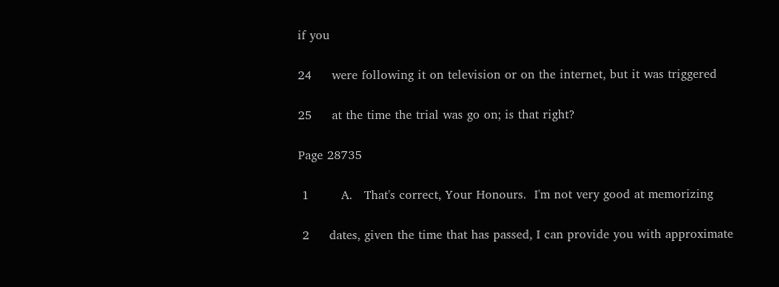if you

24     were following it on television or on the internet, but it was triggered

25     at the time the trial was go on; is that right?

Page 28735

 1        A.   That's correct, Your Honours.  I'm not very good at memorizing

 2     dates, given the time that has passed, I can provide you with approximate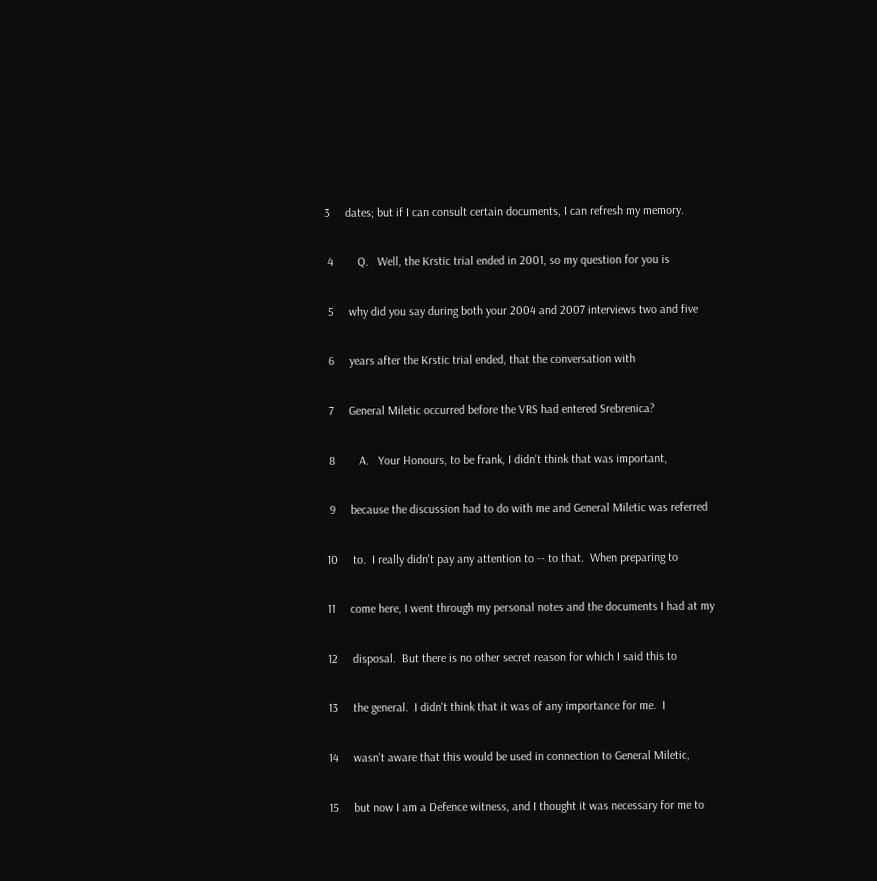3     dates; but if I can consult certain documents, I can refresh my memory.

 4        Q.   Well, the Krstic trial ended in 2001, so my question for you is

 5     why did you say during both your 2004 and 2007 interviews two and five

 6     years after the Krstic trial ended, that the conversation with

 7     General Miletic occurred before the VRS had entered Srebrenica?

 8        A.   Your Honours, to be frank, I didn't think that was important,

 9     because the discussion had to do with me and General Miletic was referred

10     to.  I really didn't pay any attention to -- to that.  When preparing to

11     come here, I went through my personal notes and the documents I had at my

12     disposal.  But there is no other secret reason for which I said this to

13     the general.  I didn't think that it was of any importance for me.  I

14     wasn't aware that this would be used in connection to General Miletic,

15     but now I am a Defence witness, and I thought it was necessary for me to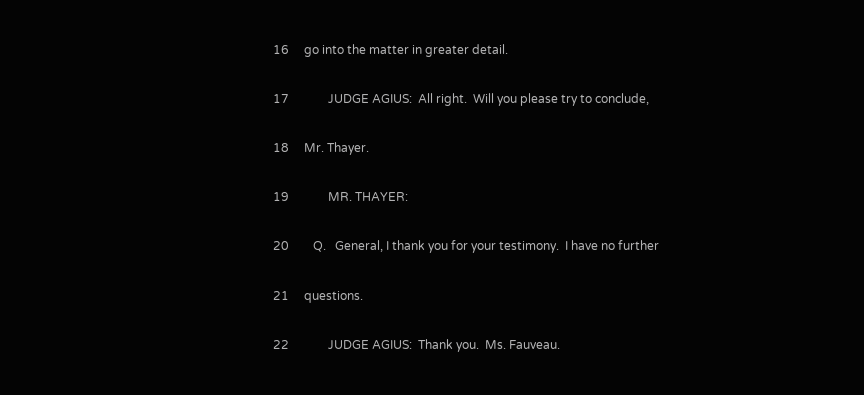16     go into the matter in greater detail.

17             JUDGE AGIUS:  All right.  Will you please try to conclude,

18     Mr. Thayer.

19             MR. THAYER:

20        Q.   General, I thank you for your testimony.  I have no further

21     questions.

22             JUDGE AGIUS:  Thank you.  Ms. Fauveau.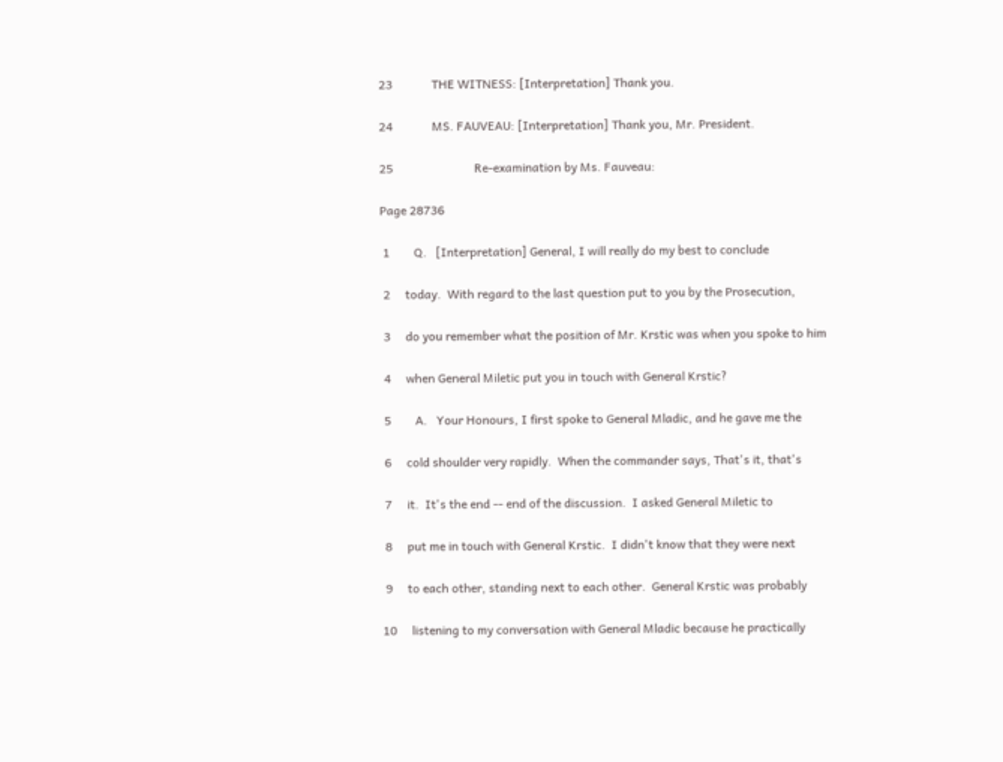23             THE WITNESS: [Interpretation] Thank you.

24             MS. FAUVEAU: [Interpretation] Thank you, Mr. President.

25                           Re-examination by Ms. Fauveau:

Page 28736

 1        Q.   [Interpretation] General, I will really do my best to conclude

 2     today.  With regard to the last question put to you by the Prosecution,

 3     do you remember what the position of Mr. Krstic was when you spoke to him

 4     when General Miletic put you in touch with General Krstic?

 5        A.   Your Honours, I first spoke to General Mladic, and he gave me the

 6     cold shoulder very rapidly.  When the commander says, That's it, that's

 7     it.  It's the end -- end of the discussion.  I asked General Miletic to

 8     put me in touch with General Krstic.  I didn't know that they were next

 9     to each other, standing next to each other.  General Krstic was probably

10     listening to my conversation with General Mladic because he practically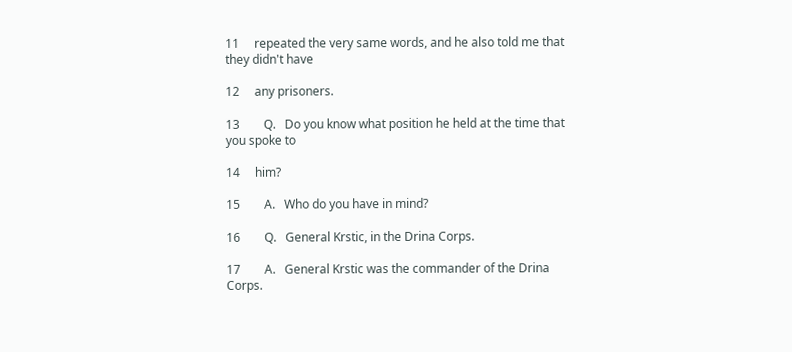11     repeated the very same words, and he also told me that they didn't have

12     any prisoners.

13        Q.   Do you know what position he held at the time that you spoke to

14     him?

15        A.   Who do you have in mind?

16        Q.   General Krstic, in the Drina Corps.

17        A.   General Krstic was the commander of the Drina Corps.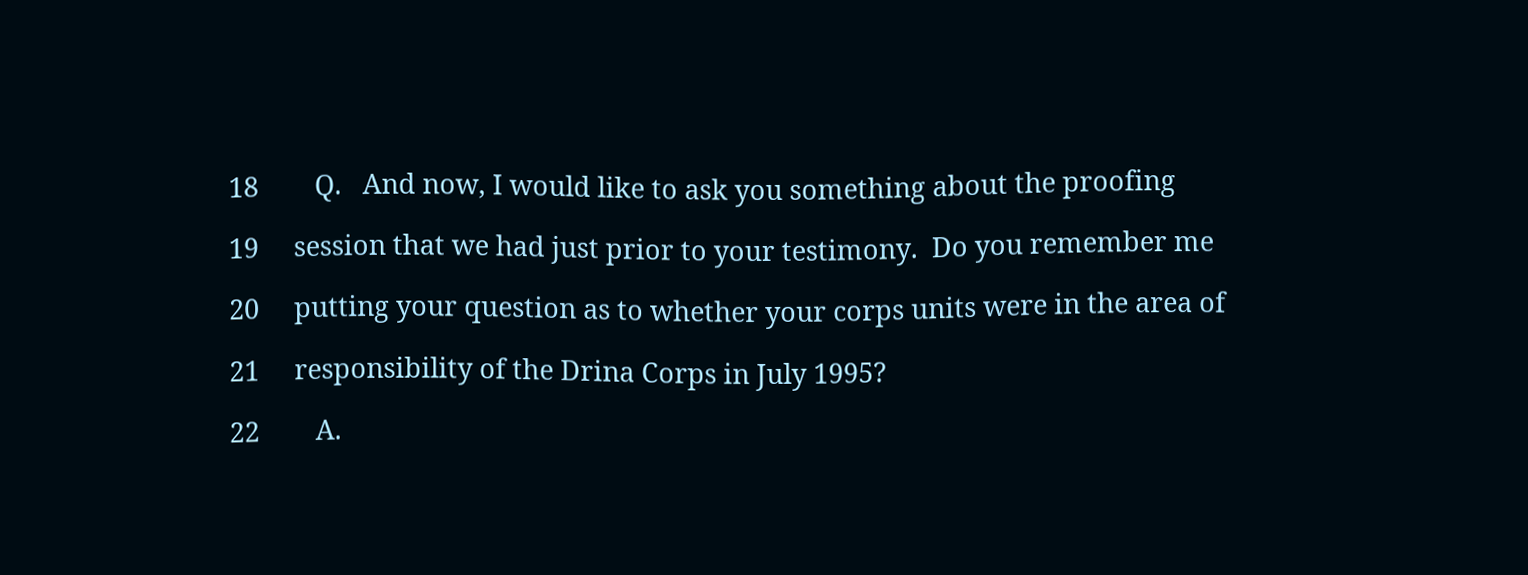18        Q.   And now, I would like to ask you something about the proofing

19     session that we had just prior to your testimony.  Do you remember me

20     putting your question as to whether your corps units were in the area of

21     responsibility of the Drina Corps in July 1995?

22        A.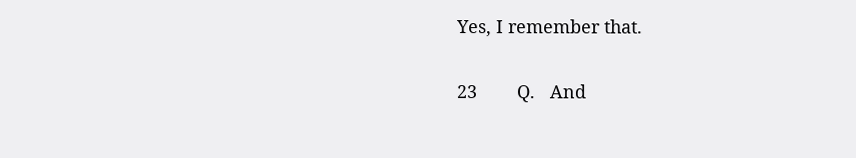Yes, I remember that.

23        Q.   And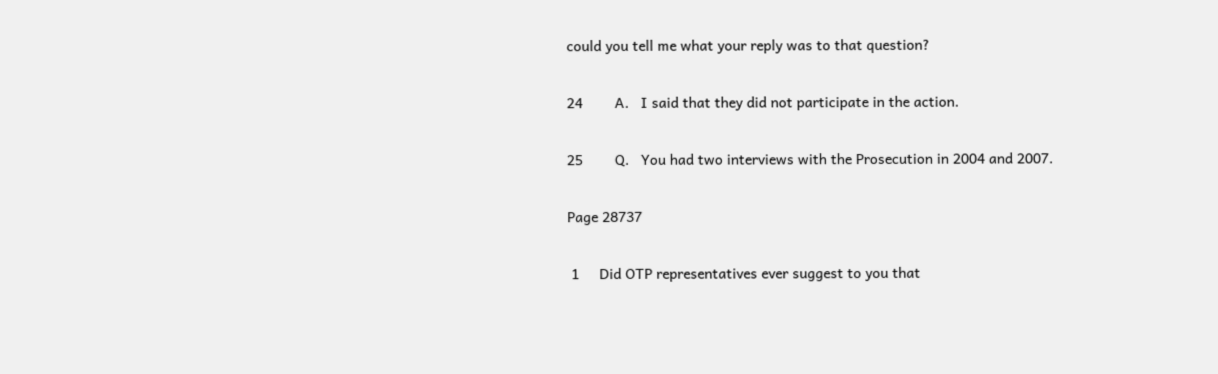could you tell me what your reply was to that question?

24        A.   I said that they did not participate in the action.

25        Q.   You had two interviews with the Prosecution in 2004 and 2007.

Page 28737

 1     Did OTP representatives ever suggest to you that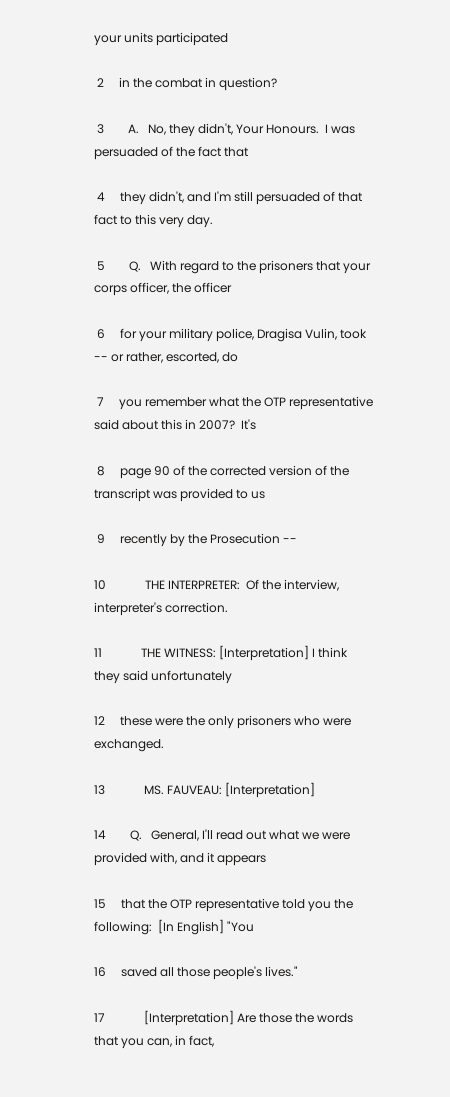your units participated

 2     in the combat in question?

 3        A.   No, they didn't, Your Honours.  I was persuaded of the fact that

 4     they didn't, and I'm still persuaded of that fact to this very day.

 5        Q.   With regard to the prisoners that your corps officer, the officer

 6     for your military police, Dragisa Vulin, took -- or rather, escorted, do

 7     you remember what the OTP representative said about this in 2007?  It's

 8     page 90 of the corrected version of the transcript was provided to us

 9     recently by the Prosecution --

10             THE INTERPRETER:  Of the interview, interpreter's correction.

11             THE WITNESS: [Interpretation] I think they said unfortunately

12     these were the only prisoners who were exchanged.

13             MS. FAUVEAU: [Interpretation]

14        Q.   General, I'll read out what we were provided with, and it appears

15     that the OTP representative told you the following:  [In English] "You

16     saved all those people's lives."

17             [Interpretation] Are those the words that you can, in fact,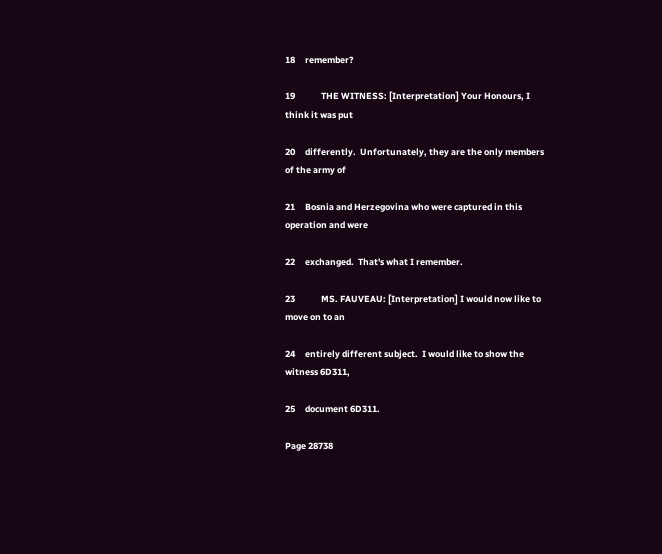18     remember?

19             THE WITNESS: [Interpretation] Your Honours, I think it was put

20     differently.  Unfortunately, they are the only members of the army of

21     Bosnia and Herzegovina who were captured in this operation and were

22     exchanged.  That's what I remember.

23             MS. FAUVEAU: [Interpretation] I would now like to move on to an

24     entirely different subject.  I would like to show the witness 6D311,

25     document 6D311.

Page 28738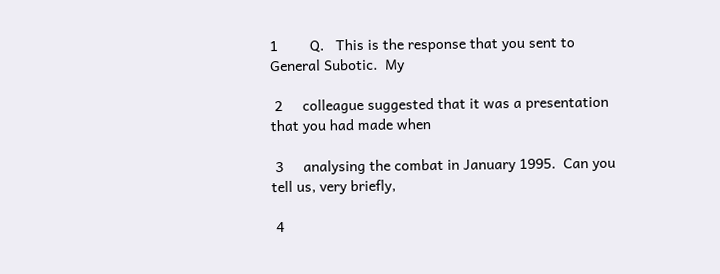1        Q.   This is the response that you sent to General Subotic.  My

 2     colleague suggested that it was a presentation that you had made when

 3     analysing the combat in January 1995.  Can you tell us, very briefly,

 4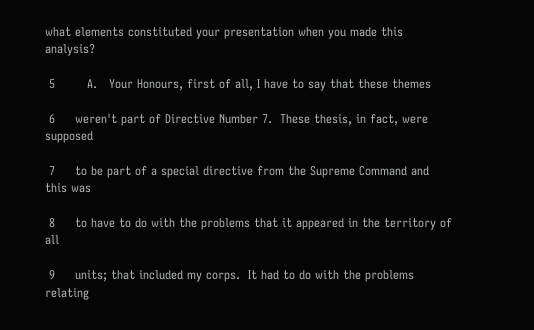what elements constituted your presentation when you made this analysis?

 5        A.   Your Honours, first of all, I have to say that these themes

 6     weren't part of Directive Number 7.  These thesis, in fact, were supposed

 7     to be part of a special directive from the Supreme Command and this was

 8     to have to do with the problems that it appeared in the territory of all

 9     units; that included my corps.  It had to do with the problems relating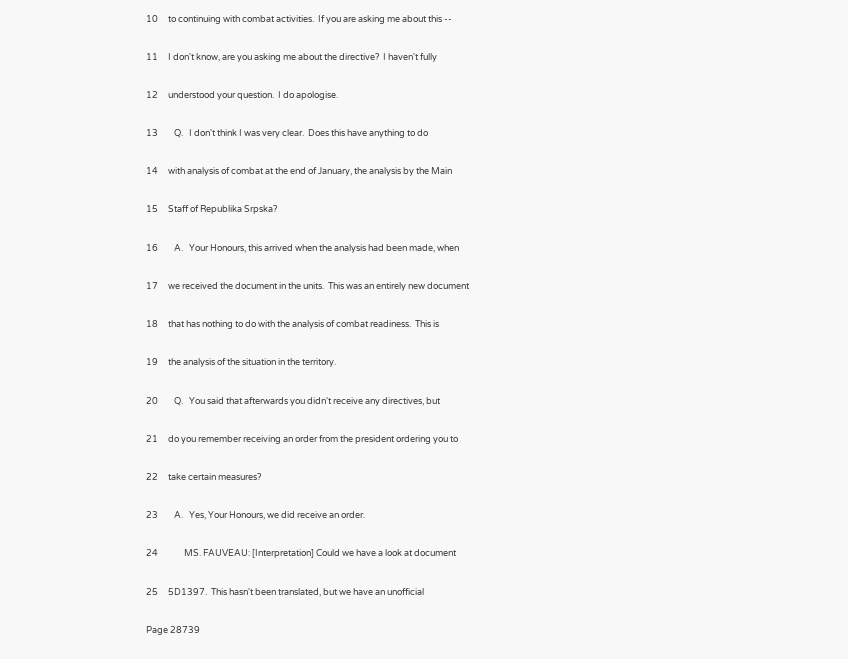10     to continuing with combat activities.  If you are asking me about this --

11     I don't know, are you asking me about the directive?  I haven't fully

12     understood your question.  I do apologise.

13        Q.   I don't think I was very clear.  Does this have anything to do

14     with analysis of combat at the end of January, the analysis by the Main

15     Staff of Republika Srpska?

16        A.   Your Honours, this arrived when the analysis had been made, when

17     we received the document in the units.  This was an entirely new document

18     that has nothing to do with the analysis of combat readiness.  This is

19     the analysis of the situation in the territory.

20        Q.   You said that afterwards you didn't receive any directives, but

21     do you remember receiving an order from the president ordering you to

22     take certain measures?

23        A.   Yes, Your Honours, we did receive an order.

24             MS. FAUVEAU: [Interpretation] Could we have a look at document

25     5D1397.  This hasn't been translated, but we have an unofficial

Page 28739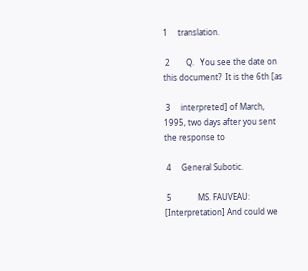1     translation.

 2        Q.   You see the date on this document?  It is the 6th [as

 3     interpreted] of March, 1995, two days after you sent the response to

 4     General Subotic.

 5             MS. FAUVEAU: [Interpretation] And could we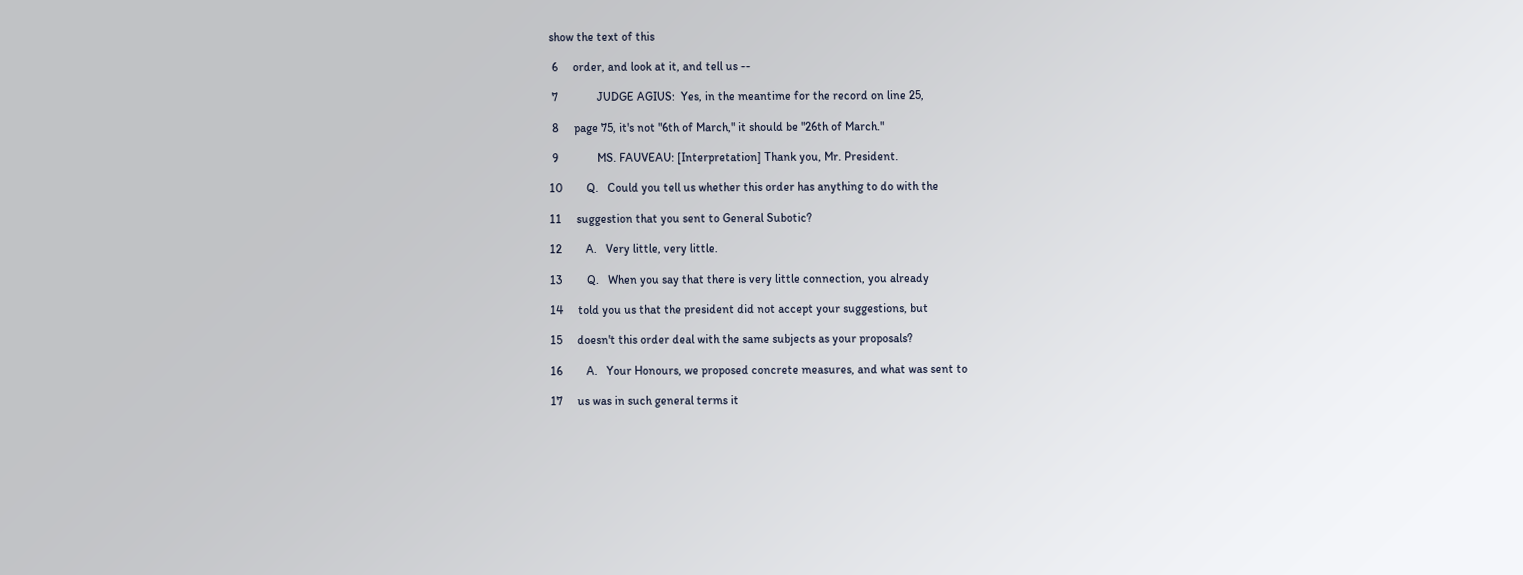show the text of this

 6     order, and look at it, and tell us --

 7             JUDGE AGIUS:  Yes, in the meantime for the record on line 25,

 8     page 75, it's not "6th of March," it should be "26th of March."

 9             MS. FAUVEAU: [Interpretation] Thank you, Mr. President.

10        Q.   Could you tell us whether this order has anything to do with the

11     suggestion that you sent to General Subotic?

12        A.   Very little, very little.

13        Q.   When you say that there is very little connection, you already

14     told you us that the president did not accept your suggestions, but

15     doesn't this order deal with the same subjects as your proposals?

16        A.   Your Honours, we proposed concrete measures, and what was sent to

17     us was in such general terms it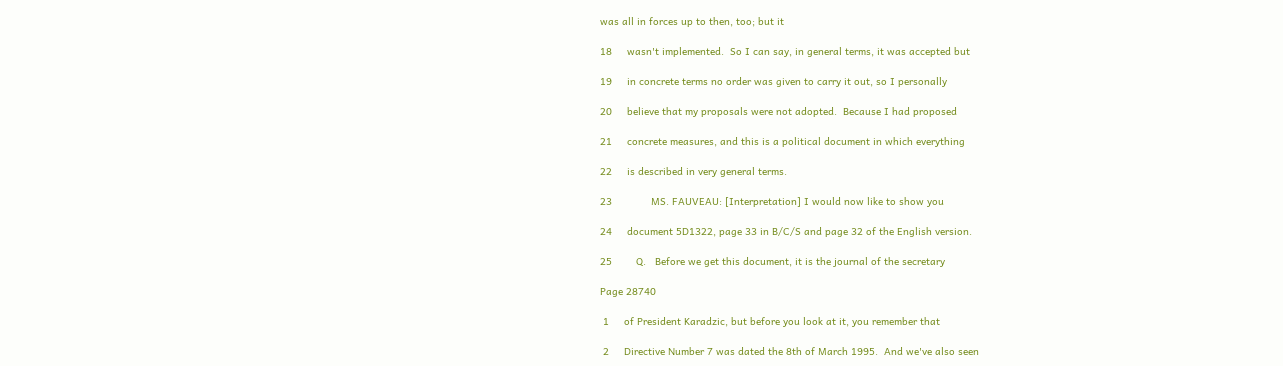was all in forces up to then, too; but it

18     wasn't implemented.  So I can say, in general terms, it was accepted but

19     in concrete terms no order was given to carry it out, so I personally

20     believe that my proposals were not adopted.  Because I had proposed

21     concrete measures, and this is a political document in which everything

22     is described in very general terms.

23             MS. FAUVEAU: [Interpretation] I would now like to show you

24     document 5D1322, page 33 in B/C/S and page 32 of the English version.

25        Q.   Before we get this document, it is the journal of the secretary

Page 28740

 1     of President Karadzic, but before you look at it, you remember that

 2     Directive Number 7 was dated the 8th of March 1995.  And we've also seen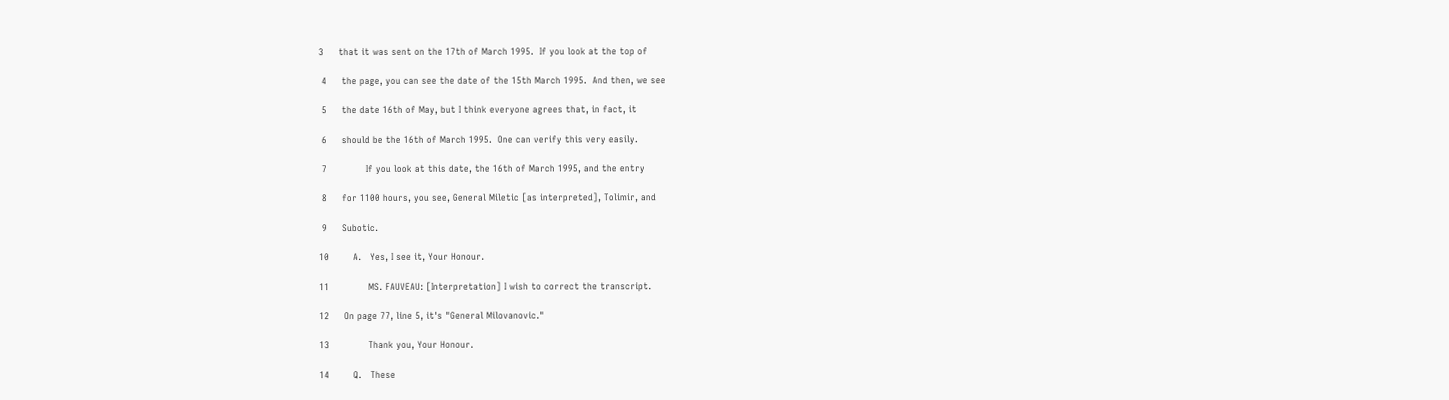3     that it was sent on the 17th of March 1995.  If you look at the top of

 4     the page, you can see the date of the 15th March 1995.  And then, we see

 5     the date 16th of May, but I think everyone agrees that, in fact, it

 6     should be the 16th of March 1995.  One can verify this very easily.

 7             If you look at this date, the 16th of March 1995, and the entry

 8     for 1100 hours, you see, General Miletic [as interpreted], Tolimir, and

 9     Subotic.

10        A.   Yes, I see it, Your Honour.

11             MS. FAUVEAU: [Interpretation] I wish to correct the transcript.

12     On page 77, line 5, it's "General Milovanovic."

13             Thank you, Your Honour.

14        Q.   These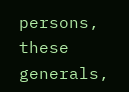persons, these generals,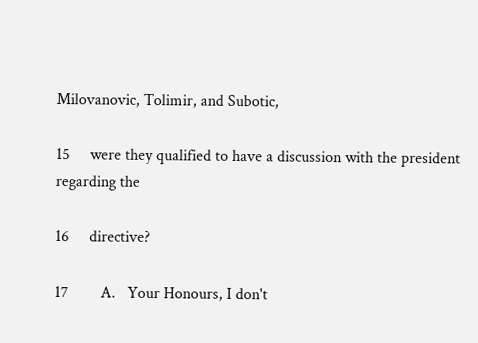Milovanovic, Tolimir, and Subotic,

15     were they qualified to have a discussion with the president regarding the

16     directive?

17        A.   Your Honours, I don't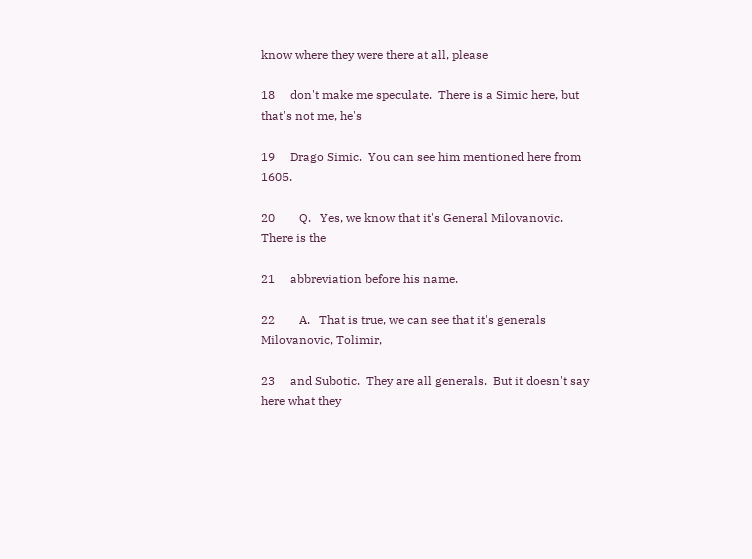know where they were there at all, please

18     don't make me speculate.  There is a Simic here, but that's not me, he's

19     Drago Simic.  You can see him mentioned here from 1605.

20        Q.   Yes, we know that it's General Milovanovic.  There is the

21     abbreviation before his name.

22        A.   That is true, we can see that it's generals Milovanovic, Tolimir,

23     and Subotic.  They are all generals.  But it doesn't say here what they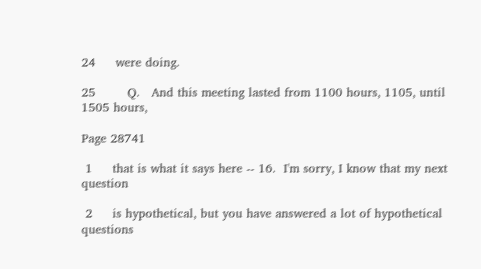24     were doing.

25        Q.   And this meeting lasted from 1100 hours, 1105, until 1505 hours,

Page 28741

 1     that is what it says here -- 16.  I'm sorry, I know that my next question

 2     is hypothetical, but you have answered a lot of hypothetical questions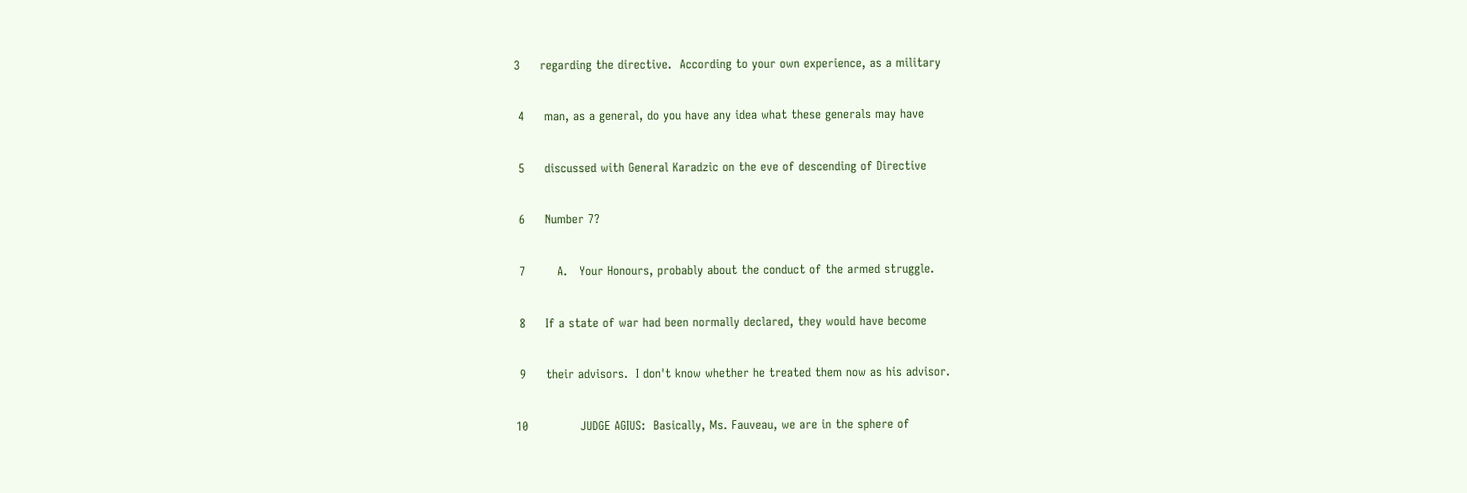3     regarding the directive.  According to your own experience, as a military

 4     man, as a general, do you have any idea what these generals may have

 5     discussed with General Karadzic on the eve of descending of Directive

 6     Number 7?

 7        A.   Your Honours, probably about the conduct of the armed struggle.

 8     If a state of war had been normally declared, they would have become

 9     their advisors.  I don't know whether he treated them now as his advisor.

10             JUDGE AGIUS:  Basically, Ms. Fauveau, we are in the sphere of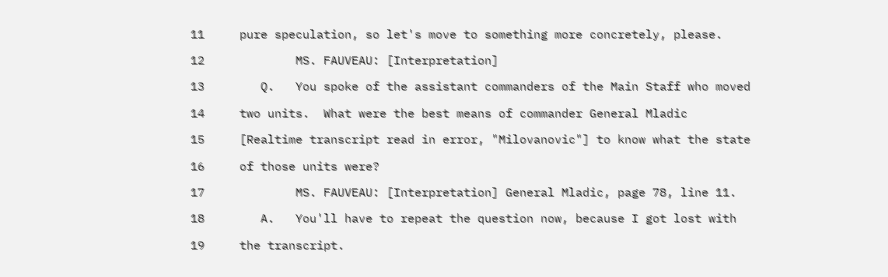11     pure speculation, so let's move to something more concretely, please.

12             MS. FAUVEAU: [Interpretation]

13        Q.   You spoke of the assistant commanders of the Main Staff who moved

14     two units.  What were the best means of commander General Mladic

15     [Realtime transcript read in error, "Milovanovic"] to know what the state

16     of those units were?

17             MS. FAUVEAU: [Interpretation] General Mladic, page 78, line 11.

18        A.   You'll have to repeat the question now, because I got lost with

19     the transcript.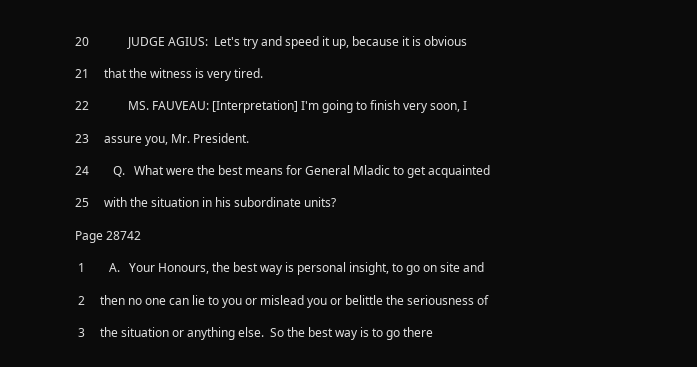20             JUDGE AGIUS:  Let's try and speed it up, because it is obvious

21     that the witness is very tired.

22             MS. FAUVEAU: [Interpretation] I'm going to finish very soon, I

23     assure you, Mr. President.

24        Q.   What were the best means for General Mladic to get acquainted

25     with the situation in his subordinate units?

Page 28742

 1        A.   Your Honours, the best way is personal insight, to go on site and

 2     then no one can lie to you or mislead you or belittle the seriousness of

 3     the situation or anything else.  So the best way is to go there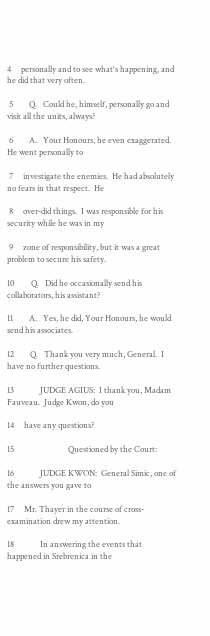4     personally and to see what's happening, and he did that very often.

 5        Q.   Could he, himself, personally go and visit all the units, always?

 6        A.   Your Honours, he even exaggerated.  He went personally to

 7     investigate the enemies.  He had absolutely no fears in that respect.  He

 8     over-did things.  I was responsible for his security while he was in my

 9     zone of responsibility, but it was a great problem to secure his safety.

10        Q.   Did he occasionally send his collaborators, his assistant?

11        A.   Yes, he did, Your Honours, he would send his associates.

12        Q.   Thank you very much, General.  I have no further questions.

13             JUDGE AGIUS:  I thank you, Madam Fauveau.  Judge Kwon, do you

14     have any questions?

15                           Questioned by the Court:

16             JUDGE KWON:  General Simic, one of the answers you gave to

17     Mr. Thayer in the course of cross-examination drew my attention.

18             In answering the events that happened in Srebrenica in the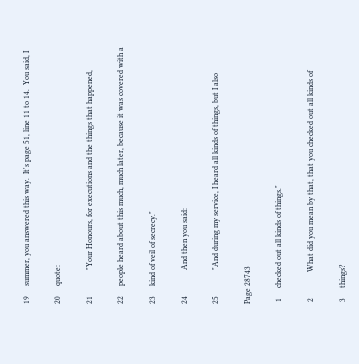19     summer, you answered this way.  It's page 51, line 11 to 14.  You said, I

20     quote:

21             "Your Honours, for executions and the things that happened,

22     people heard about this much, much later, because it was covered with a

23     kind of veil of secrecy."

24             And then you said:

25             "And during my service, I heard all kinds of things, but I also

Page 28743

 1     checked out all kinds of things."

 2             What did you mean by that, that you checked out all kinds of

 3     things?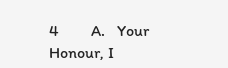4        A.   Your Honour, I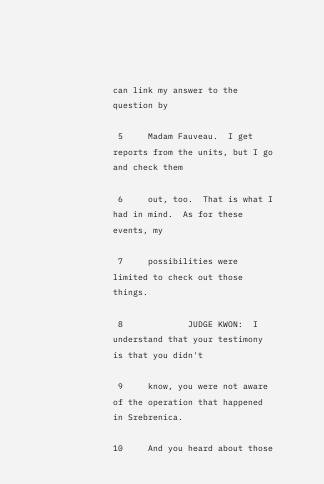can link my answer to the question by

 5     Madam Fauveau.  I get reports from the units, but I go and check them

 6     out, too.  That is what I had in mind.  As for these events, my

 7     possibilities were limited to check out those things.

 8             JUDGE KWON:  I understand that your testimony is that you didn't

 9     know, you were not aware of the operation that happened in Srebrenica.

10     And you heard about those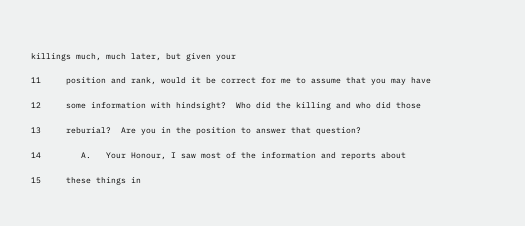killings much, much later, but given your

11     position and rank, would it be correct for me to assume that you may have

12     some information with hindsight?  Who did the killing and who did those

13     reburial?  Are you in the position to answer that question?

14        A.   Your Honour, I saw most of the information and reports about

15     these things in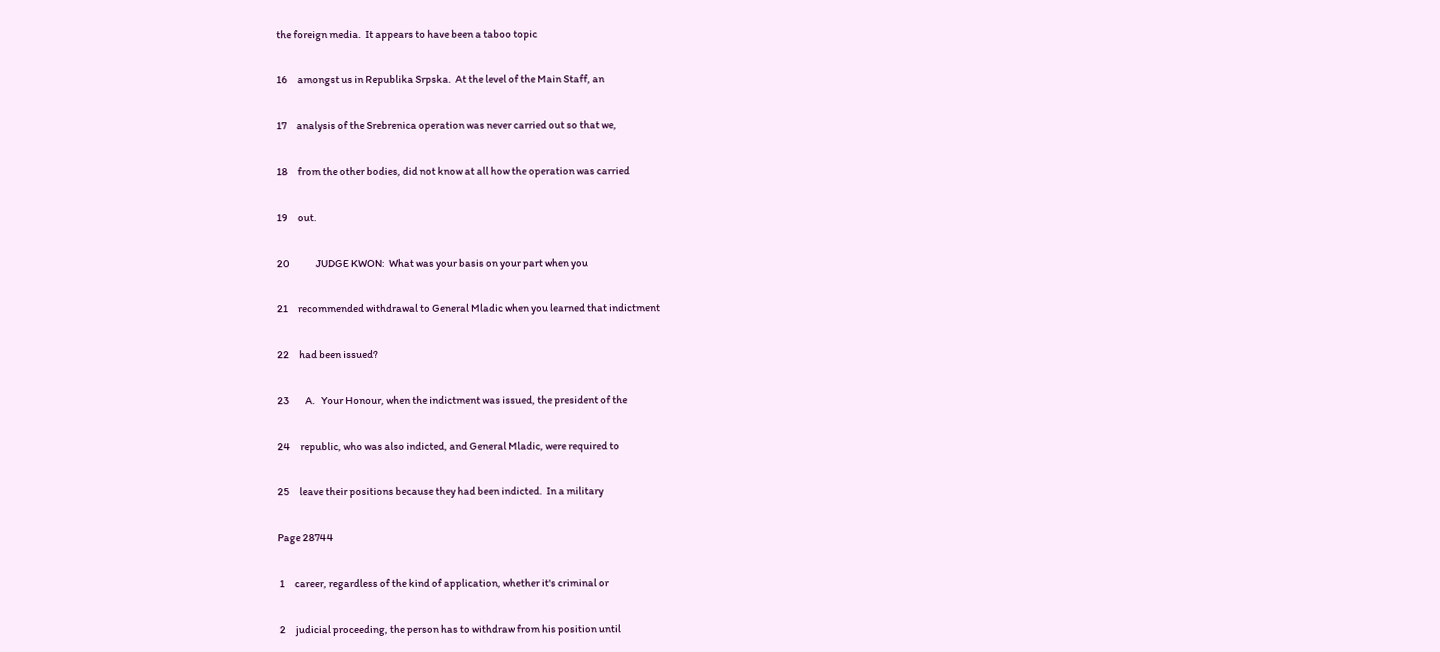the foreign media.  It appears to have been a taboo topic

16     amongst us in Republika Srpska.  At the level of the Main Staff, an

17     analysis of the Srebrenica operation was never carried out so that we,

18     from the other bodies, did not know at all how the operation was carried

19     out.

20             JUDGE KWON:  What was your basis on your part when you

21     recommended withdrawal to General Mladic when you learned that indictment

22     had been issued?

23        A.   Your Honour, when the indictment was issued, the president of the

24     republic, who was also indicted, and General Mladic, were required to

25     leave their positions because they had been indicted.  In a military

Page 28744

 1     career, regardless of the kind of application, whether it's criminal or

 2     judicial proceeding, the person has to withdraw from his position until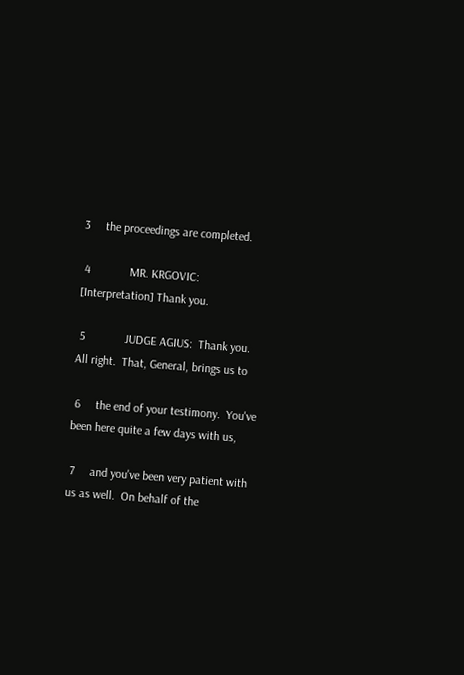3     the proceedings are completed.

 4             MR. KRGOVIC: [Interpretation] Thank you.

 5             JUDGE AGIUS:  Thank you.  All right.  That, General, brings us to

 6     the end of your testimony.  You've been here quite a few days with us,

 7     and you've been very patient with us as well.  On behalf of the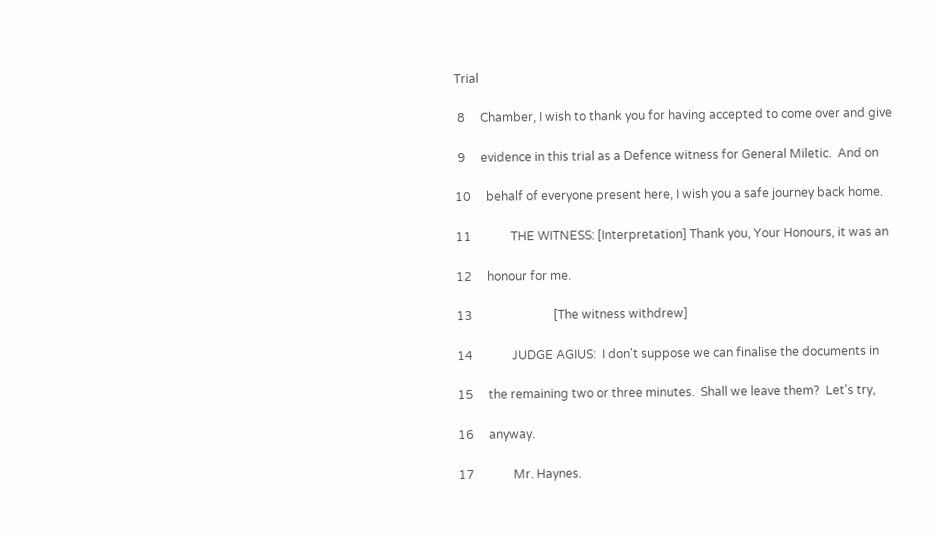Trial

 8     Chamber, I wish to thank you for having accepted to come over and give

 9     evidence in this trial as a Defence witness for General Miletic.  And on

10     behalf of everyone present here, I wish you a safe journey back home.

11             THE WITNESS: [Interpretation] Thank you, Your Honours, it was an

12     honour for me.

13                           [The witness withdrew]

14             JUDGE AGIUS:  I don't suppose we can finalise the documents in

15     the remaining two or three minutes.  Shall we leave them?  Let's try,

16     anyway.

17             Mr. Haynes.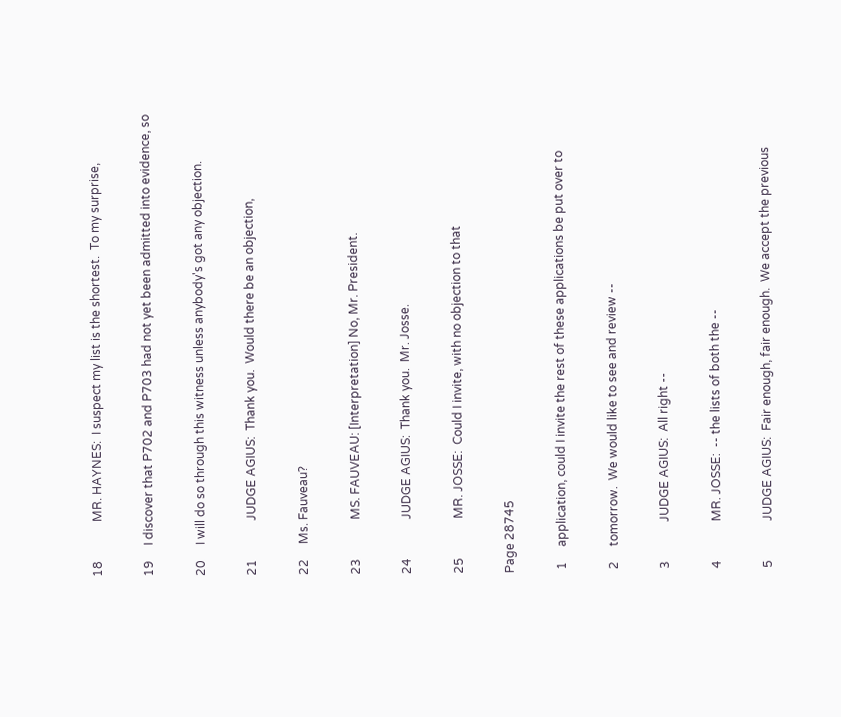18             MR. HAYNES:  I suspect my list is the shortest.  To my surprise,

19     I discover that P702 and P703 had not yet been admitted into evidence, so

20     I will do so through this witness unless anybody's got any objection.

21             JUDGE AGIUS:  Thank you.  Would there be an objection,

22     Ms. Fauveau?

23             MS. FAUVEAU: [Interpretation] No, Mr. President.

24             JUDGE AGIUS:  Thank you.  Mr. Josse.

25             MR. JOSSE:  Could I invite, with no objection to that

Page 28745

 1     application, could I invite the rest of these applications be put over to

 2     tomorrow.  We would like to see and review --

 3             JUDGE AGIUS:  All right --

 4             MR. JOSSE:  -- the lists of both the --

 5             JUDGE AGIUS:  Fair enough, fair enough.  We accept the previous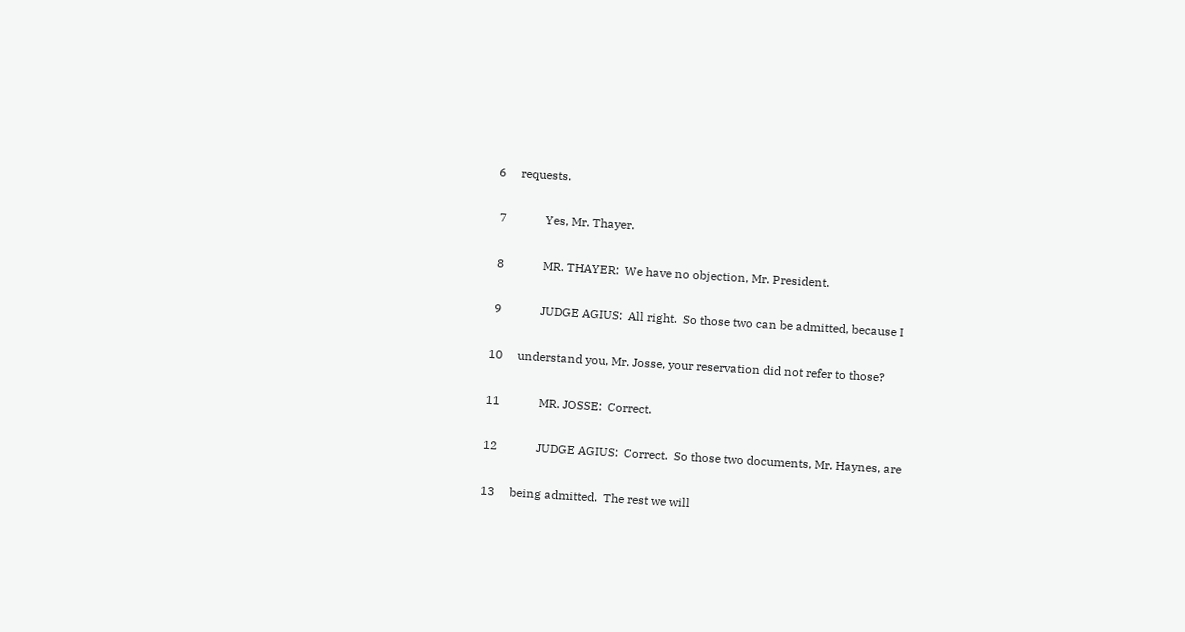6     requests.

 7             Yes, Mr. Thayer.

 8             MR. THAYER:  We have no objection, Mr. President.

 9             JUDGE AGIUS:  All right.  So those two can be admitted, because I

10     understand you, Mr. Josse, your reservation did not refer to those?

11             MR. JOSSE:  Correct.

12             JUDGE AGIUS:  Correct.  So those two documents, Mr. Haynes, are

13     being admitted.  The rest we will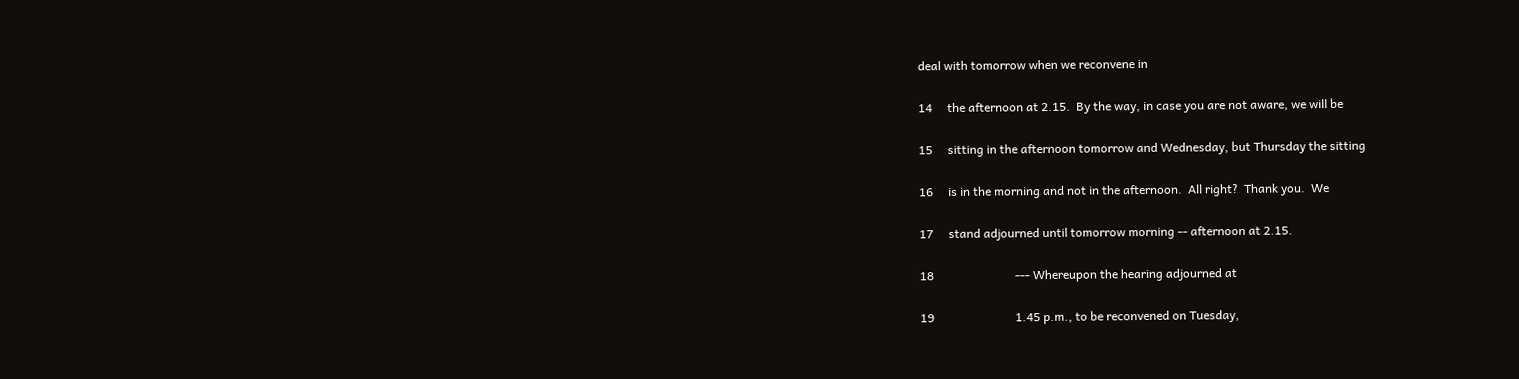deal with tomorrow when we reconvene in

14     the afternoon at 2.15.  By the way, in case you are not aware, we will be

15     sitting in the afternoon tomorrow and Wednesday, but Thursday the sitting

16     is in the morning and not in the afternoon.  All right?  Thank you.  We

17     stand adjourned until tomorrow morning -- afternoon at 2.15.

18                           --- Whereupon the hearing adjourned at

19                           1.45 p.m., to be reconvened on Tuesday,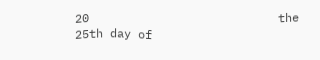20                           the 25th day of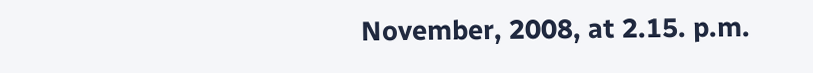November, 2008, at 2.15. p.m.